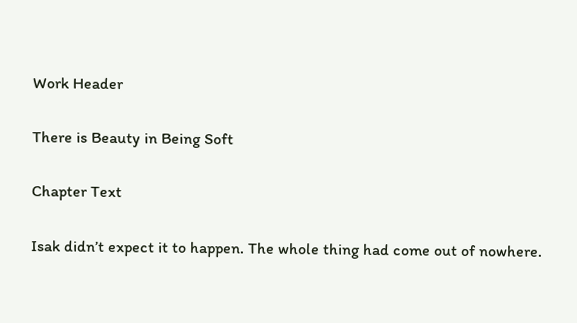Work Header

There is Beauty in Being Soft

Chapter Text

Isak didn’t expect it to happen. The whole thing had come out of nowhere.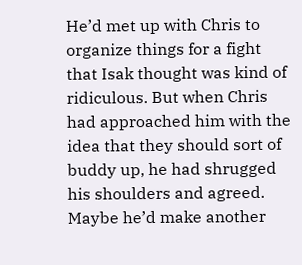He’d met up with Chris to organize things for a fight that Isak thought was kind of ridiculous. But when Chris had approached him with the idea that they should sort of buddy up, he had shrugged his shoulders and agreed. Maybe he’d make another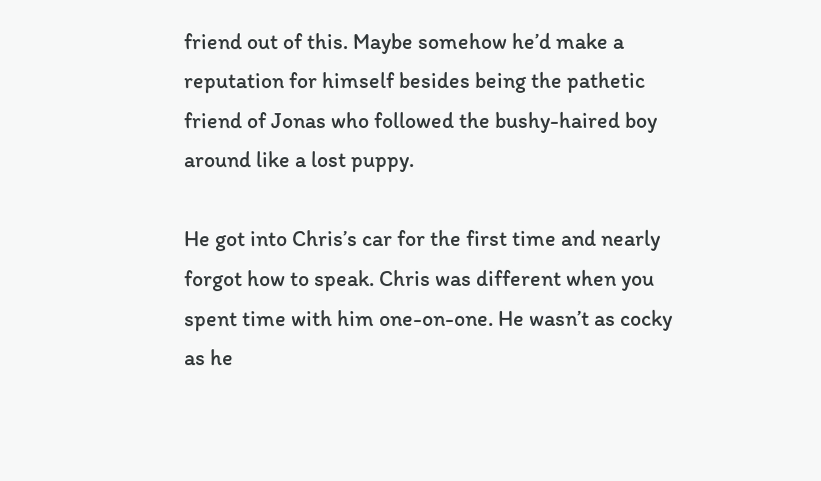friend out of this. Maybe somehow he’d make a reputation for himself besides being the pathetic friend of Jonas who followed the bushy-haired boy around like a lost puppy.

He got into Chris’s car for the first time and nearly forgot how to speak. Chris was different when you spent time with him one-on-one. He wasn’t as cocky as he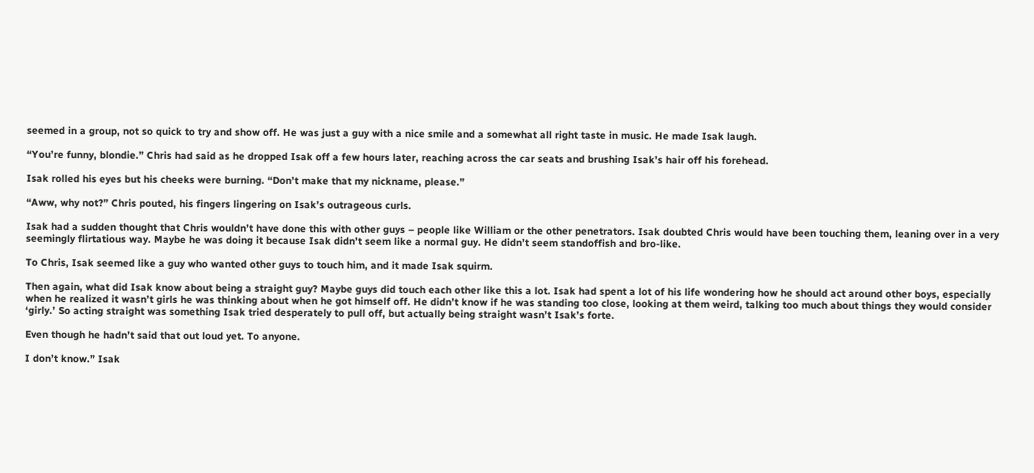seemed in a group, not so quick to try and show off. He was just a guy with a nice smile and a somewhat all right taste in music. He made Isak laugh.

“You’re funny, blondie.” Chris had said as he dropped Isak off a few hours later, reaching across the car seats and brushing Isak’s hair off his forehead.

Isak rolled his eyes but his cheeks were burning. “Don’t make that my nickname, please.”

“Aww, why not?” Chris pouted, his fingers lingering on Isak’s outrageous curls.

Isak had a sudden thought that Chris wouldn’t have done this with other guys – people like William or the other penetrators. Isak doubted Chris would have been touching them, leaning over in a very seemingly flirtatious way. Maybe he was doing it because Isak didn’t seem like a normal guy. He didn’t seem standoffish and bro-like.

To Chris, Isak seemed like a guy who wanted other guys to touch him, and it made Isak squirm.

Then again, what did Isak know about being a straight guy? Maybe guys did touch each other like this a lot. Isak had spent a lot of his life wondering how he should act around other boys, especially when he realized it wasn’t girls he was thinking about when he got himself off. He didn’t know if he was standing too close, looking at them weird, talking too much about things they would consider ‘girly.’ So acting straight was something Isak tried desperately to pull off, but actually being straight wasn’t Isak’s forte.

Even though he hadn’t said that out loud yet. To anyone.

I don’t know.” Isak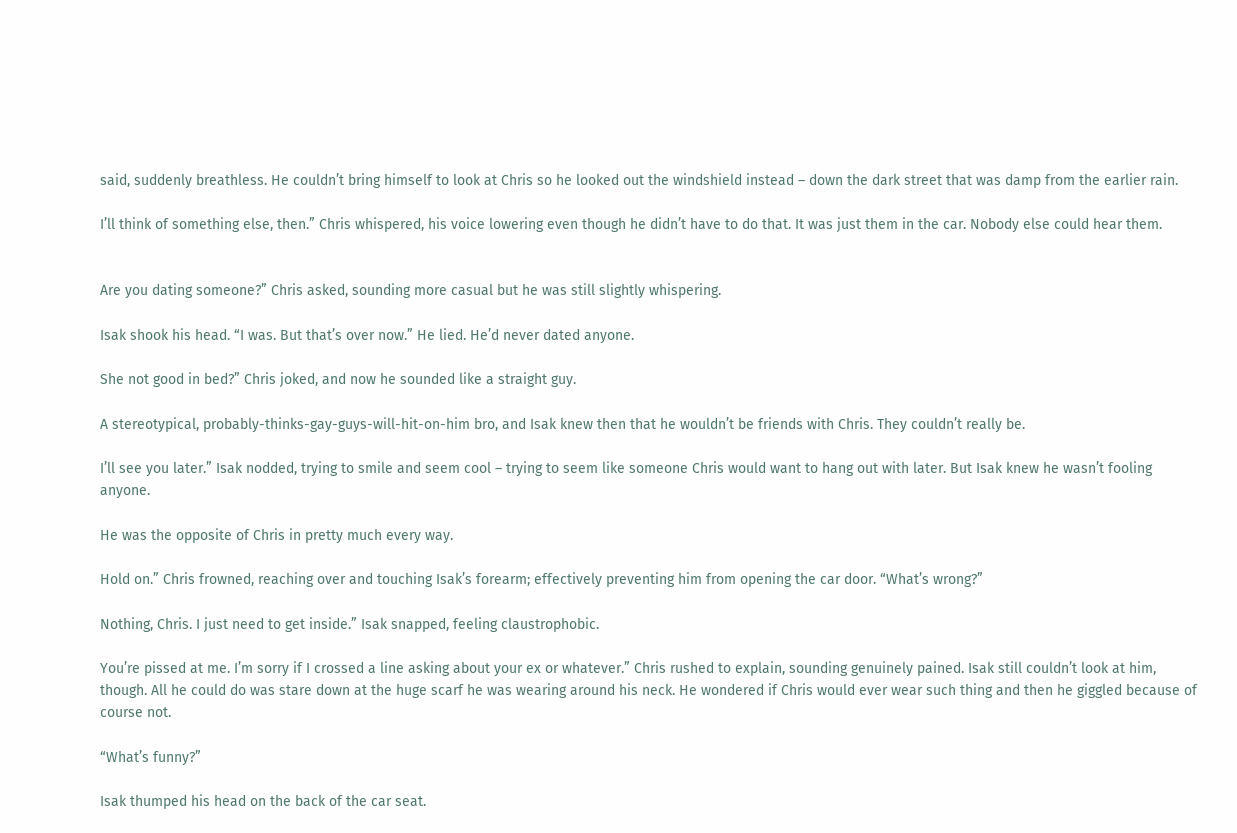said, suddenly breathless. He couldn’t bring himself to look at Chris so he looked out the windshield instead – down the dark street that was damp from the earlier rain.

I’ll think of something else, then.” Chris whispered, his voice lowering even though he didn’t have to do that. It was just them in the car. Nobody else could hear them.


Are you dating someone?” Chris asked, sounding more casual but he was still slightly whispering.

Isak shook his head. “I was. But that’s over now.” He lied. He’d never dated anyone.

She not good in bed?” Chris joked, and now he sounded like a straight guy.

A stereotypical, probably-thinks-gay-guys-will-hit-on-him bro, and Isak knew then that he wouldn’t be friends with Chris. They couldn’t really be.

I’ll see you later.” Isak nodded, trying to smile and seem cool – trying to seem like someone Chris would want to hang out with later. But Isak knew he wasn’t fooling anyone.

He was the opposite of Chris in pretty much every way.

Hold on.” Chris frowned, reaching over and touching Isak’s forearm; effectively preventing him from opening the car door. “What’s wrong?”

Nothing, Chris. I just need to get inside.” Isak snapped, feeling claustrophobic.

You’re pissed at me. I’m sorry if I crossed a line asking about your ex or whatever.” Chris rushed to explain, sounding genuinely pained. Isak still couldn’t look at him, though. All he could do was stare down at the huge scarf he was wearing around his neck. He wondered if Chris would ever wear such thing and then he giggled because of course not.

“What’s funny?”

Isak thumped his head on the back of the car seat.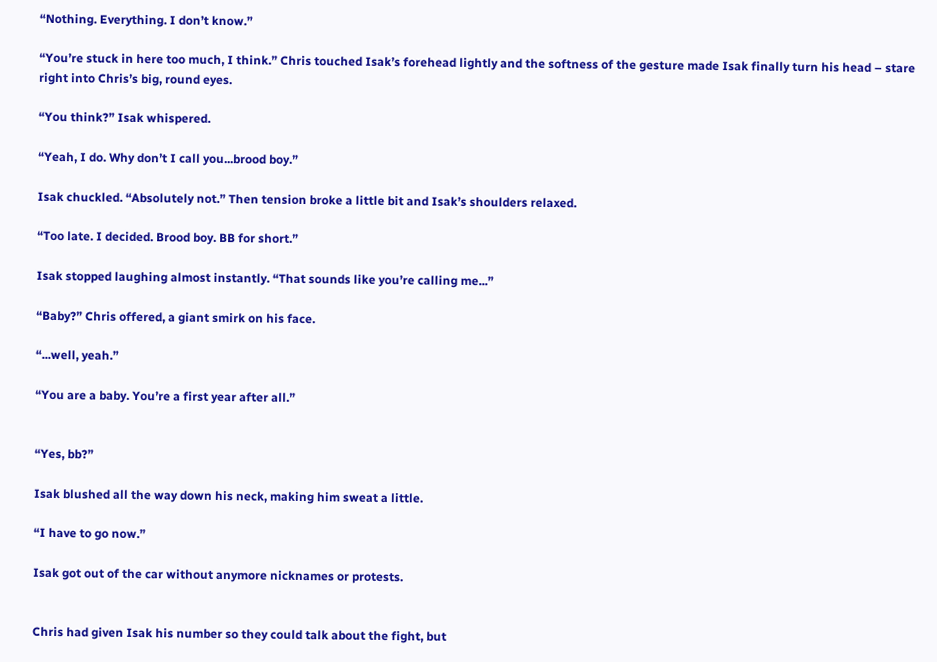“Nothing. Everything. I don’t know.”

“You’re stuck in here too much, I think.” Chris touched Isak’s forehead lightly and the softness of the gesture made Isak finally turn his head – stare right into Chris’s big, round eyes.

“You think?” Isak whispered.

“Yeah, I do. Why don’t I call you...brood boy.”

Isak chuckled. “Absolutely not.” Then tension broke a little bit and Isak’s shoulders relaxed.

“Too late. I decided. Brood boy. BB for short.”

Isak stopped laughing almost instantly. “That sounds like you’re calling me...”

“Baby?” Chris offered, a giant smirk on his face.

“...well, yeah.”

“You are a baby. You’re a first year after all.”


“Yes, bb?”

Isak blushed all the way down his neck, making him sweat a little.

“I have to go now.”

Isak got out of the car without anymore nicknames or protests.


Chris had given Isak his number so they could talk about the fight, but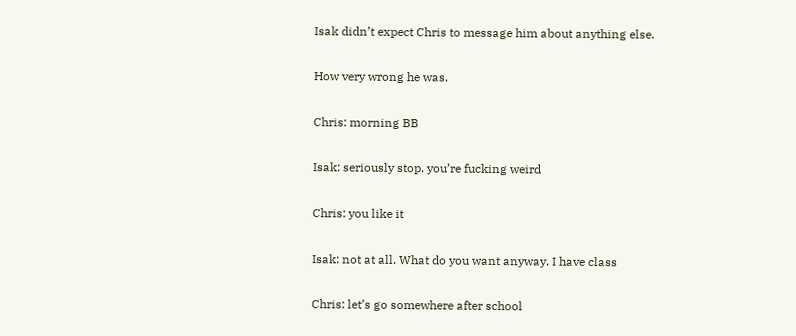Isak didn’t expect Chris to message him about anything else.

How very wrong he was.

Chris: morning BB

Isak: seriously stop. you’re fucking weird

Chris: you like it

Isak: not at all. What do you want anyway. I have class

Chris: let’s go somewhere after school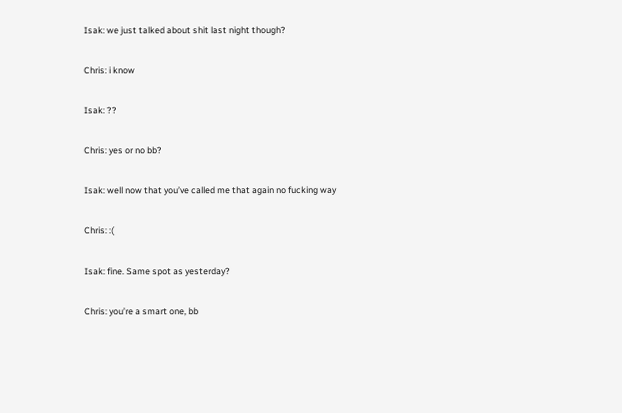Isak: we just talked about shit last night though?

Chris: i know

Isak: ??

Chris: yes or no bb?

Isak: well now that you’ve called me that again no fucking way

Chris: :(

Isak: fine. Same spot as yesterday?

Chris: you’re a smart one, bb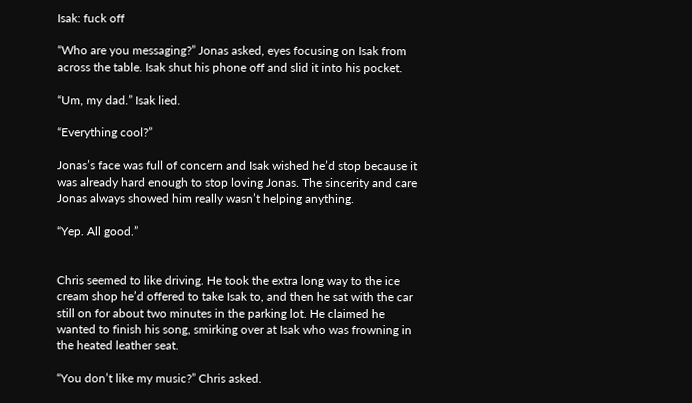Isak: fuck off

“Who are you messaging?” Jonas asked, eyes focusing on Isak from across the table. Isak shut his phone off and slid it into his pocket.

“Um, my dad.” Isak lied.

“Everything cool?”

Jonas’s face was full of concern and Isak wished he’d stop because it was already hard enough to stop loving Jonas. The sincerity and care Jonas always showed him really wasn’t helping anything.

“Yep. All good.”


Chris seemed to like driving. He took the extra long way to the ice cream shop he’d offered to take Isak to, and then he sat with the car still on for about two minutes in the parking lot. He claimed he wanted to finish his song, smirking over at Isak who was frowning in the heated leather seat.

“You don’t like my music?” Chris asked.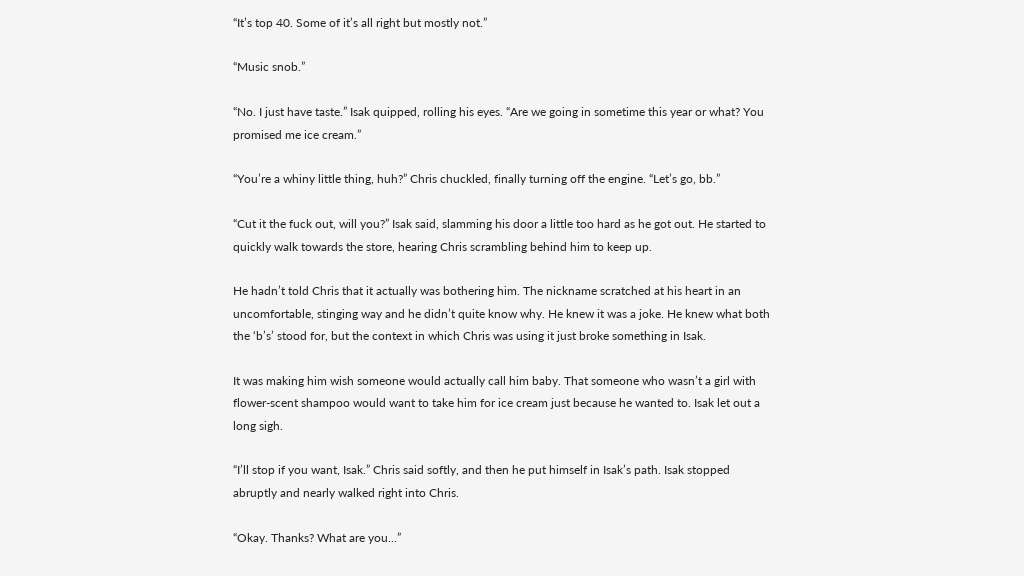“It’s top 40. Some of it’s all right but mostly not.”

“Music snob.”

“No. I just have taste.” Isak quipped, rolling his eyes. “Are we going in sometime this year or what? You promised me ice cream.”

“You’re a whiny little thing, huh?” Chris chuckled, finally turning off the engine. “Let’s go, bb.”

“Cut it the fuck out, will you?” Isak said, slamming his door a little too hard as he got out. He started to quickly walk towards the store, hearing Chris scrambling behind him to keep up.

He hadn’t told Chris that it actually was bothering him. The nickname scratched at his heart in an uncomfortable, stinging way and he didn’t quite know why. He knew it was a joke. He knew what both the ‘b’s’ stood for, but the context in which Chris was using it just broke something in Isak.

It was making him wish someone would actually call him baby. That someone who wasn’t a girl with flower-scent shampoo would want to take him for ice cream just because he wanted to. Isak let out a long sigh.

“I’ll stop if you want, Isak.” Chris said softly, and then he put himself in Isak’s path. Isak stopped abruptly and nearly walked right into Chris.

“Okay. Thanks? What are you...”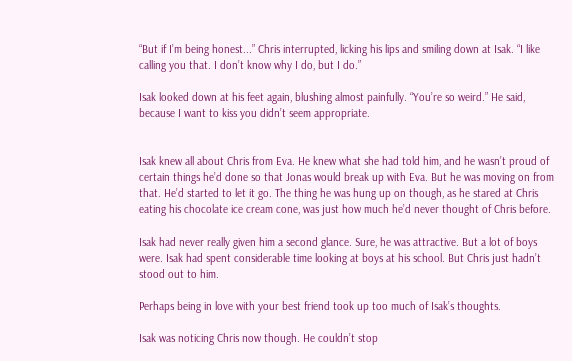“But if I’m being honest...” Chris interrupted, licking his lips and smiling down at Isak. “I like calling you that. I don’t know why I do, but I do.”

Isak looked down at his feet again, blushing almost painfully. “You’re so weird.” He said, because I want to kiss you didn’t seem appropriate.


Isak knew all about Chris from Eva. He knew what she had told him, and he wasn’t proud of certain things he’d done so that Jonas would break up with Eva. But he was moving on from that. He’d started to let it go. The thing he was hung up on though, as he stared at Chris eating his chocolate ice cream cone, was just how much he’d never thought of Chris before.

Isak had never really given him a second glance. Sure, he was attractive. But a lot of boys were. Isak had spent considerable time looking at boys at his school. But Chris just hadn’t stood out to him.

Perhaps being in love with your best friend took up too much of Isak’s thoughts.

Isak was noticing Chris now though. He couldn’t stop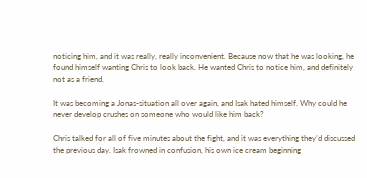noticing him, and it was really, really inconvenient. Because now that he was looking, he found himself wanting Chris to look back. He wanted Chris to notice him, and definitely not as a friend.

It was becoming a Jonas-situation all over again, and Isak hated himself. Why could he never develop crushes on someone who would like him back?

Chris talked for all of five minutes about the fight, and it was everything they’d discussed the previous day. Isak frowned in confusion, his own ice cream beginning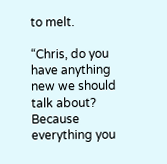to melt.

“Chris, do you have anything new we should talk about? Because everything you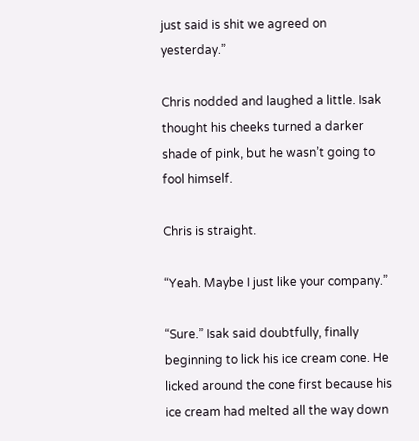just said is shit we agreed on yesterday.”

Chris nodded and laughed a little. Isak thought his cheeks turned a darker shade of pink, but he wasn’t going to fool himself.

Chris is straight.

“Yeah. Maybe I just like your company.”

“Sure.” Isak said doubtfully, finally beginning to lick his ice cream cone. He licked around the cone first because his ice cream had melted all the way down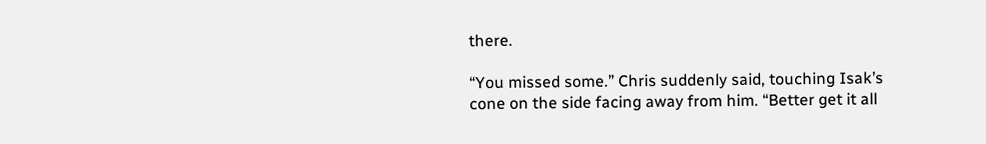there.

“You missed some.” Chris suddenly said, touching Isak’s cone on the side facing away from him. “Better get it all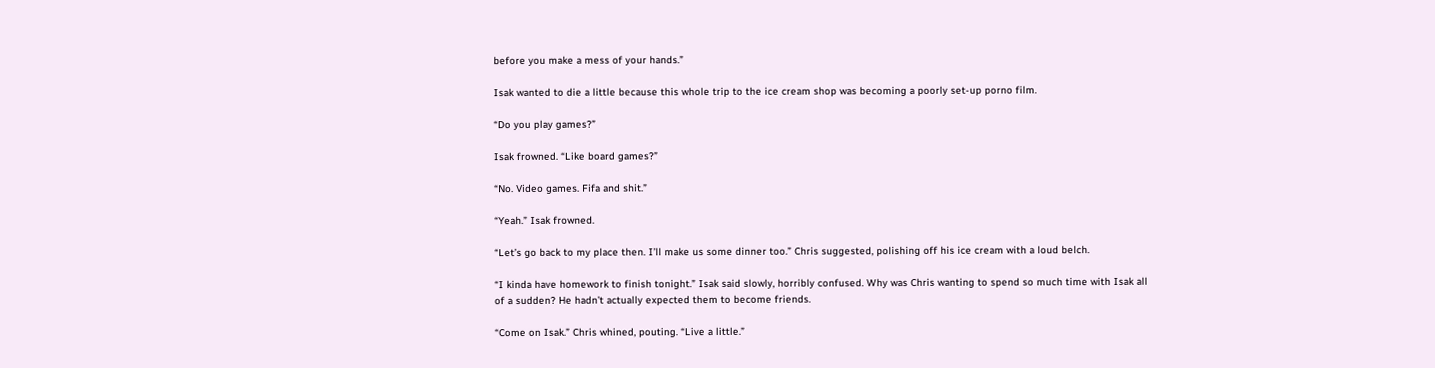before you make a mess of your hands.”

Isak wanted to die a little because this whole trip to the ice cream shop was becoming a poorly set-up porno film.

“Do you play games?”

Isak frowned. “Like board games?”

“No. Video games. Fifa and shit.”

“Yeah.” Isak frowned.

“Let’s go back to my place then. I’ll make us some dinner too.” Chris suggested, polishing off his ice cream with a loud belch.

“I kinda have homework to finish tonight.” Isak said slowly, horribly confused. Why was Chris wanting to spend so much time with Isak all of a sudden? He hadn’t actually expected them to become friends.

“Come on Isak.” Chris whined, pouting. “Live a little.”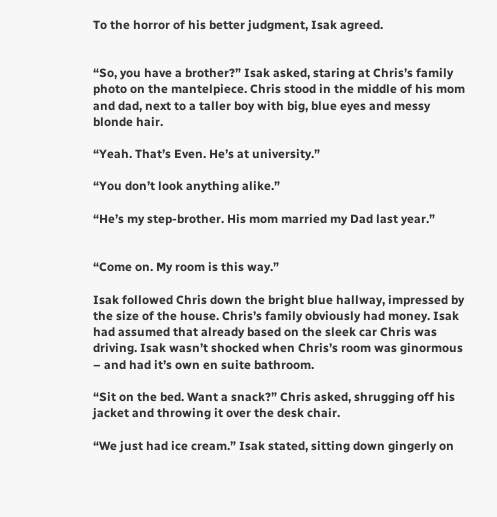To the horror of his better judgment, Isak agreed.


“So, you have a brother?” Isak asked, staring at Chris’s family photo on the mantelpiece. Chris stood in the middle of his mom and dad, next to a taller boy with big, blue eyes and messy blonde hair.

“Yeah. That’s Even. He’s at university.”

“You don’t look anything alike.”

“He’s my step-brother. His mom married my Dad last year.”


“Come on. My room is this way.”

Isak followed Chris down the bright blue hallway, impressed by the size of the house. Chris’s family obviously had money. Isak had assumed that already based on the sleek car Chris was driving. Isak wasn’t shocked when Chris’s room was ginormous – and had it’s own en suite bathroom.

“Sit on the bed. Want a snack?” Chris asked, shrugging off his jacket and throwing it over the desk chair.

“We just had ice cream.” Isak stated, sitting down gingerly on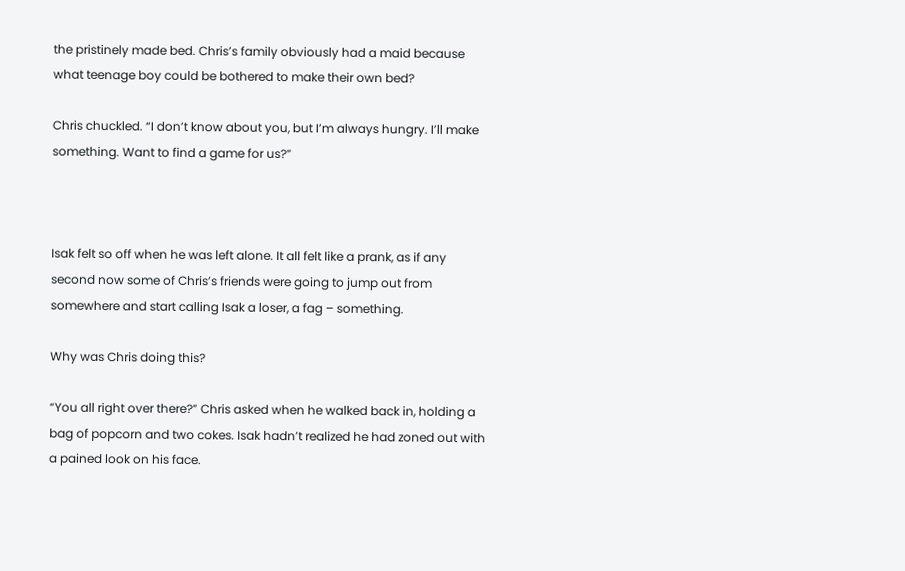the pristinely made bed. Chris’s family obviously had a maid because what teenage boy could be bothered to make their own bed?

Chris chuckled. “I don’t know about you, but I’m always hungry. I’ll make something. Want to find a game for us?”



Isak felt so off when he was left alone. It all felt like a prank, as if any second now some of Chris’s friends were going to jump out from somewhere and start calling Isak a loser, a fag – something.

Why was Chris doing this?

“You all right over there?” Chris asked when he walked back in, holding a bag of popcorn and two cokes. Isak hadn’t realized he had zoned out with a pained look on his face.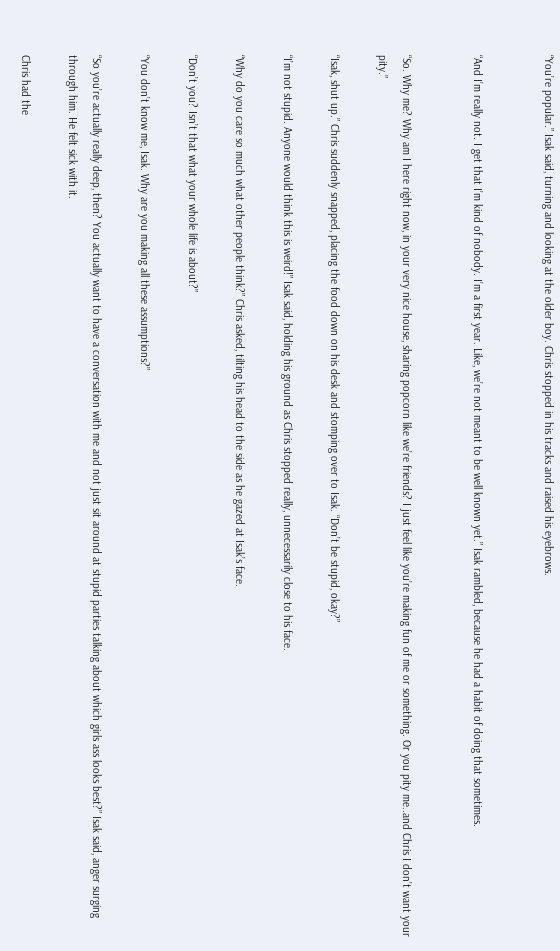“You’re popular.” Isak said, turning and looking at the older boy. Chris stopped in his tracks and raised his eyebrows.


“And I’m really not. I get that I’m kind of nobody. I’m a first year. Like, we’re not meant to be well known yet.” Isak rambled, because he had a habit of doing that sometimes.


“So. Why me? Why am I here right now, in your very nice house, sharing popcorn like we’re friends? I just feel like you’re making fun of me or something. Or you pity me..and Chris I don’t want your pity.”

“Isak, shut up.” Chris suddenly snapped, placing the food down on his desk and stomping over to Isak. “Don’t be stupid, okay?”

“I’m not stupid. Anyone would think this is weird!” Isak said, holding his ground as Chris stopped really, unnecessarily close to his face.

“Why do you care so much what other people think?” Chris asked, tilting his head to the side as he gazed at Isak’s face.

“Don’t you? Isn’t that what your whole life is about?”

“You don’t know me, Isak. Why are you making all these assumptions?”

“So you’re actually really deep, then? You actually want to have a conversation with me and not just sit around at stupid parties talking about which girls ass looks best?” Isak said, anger surging through him. He felt sick with it.

Chris had the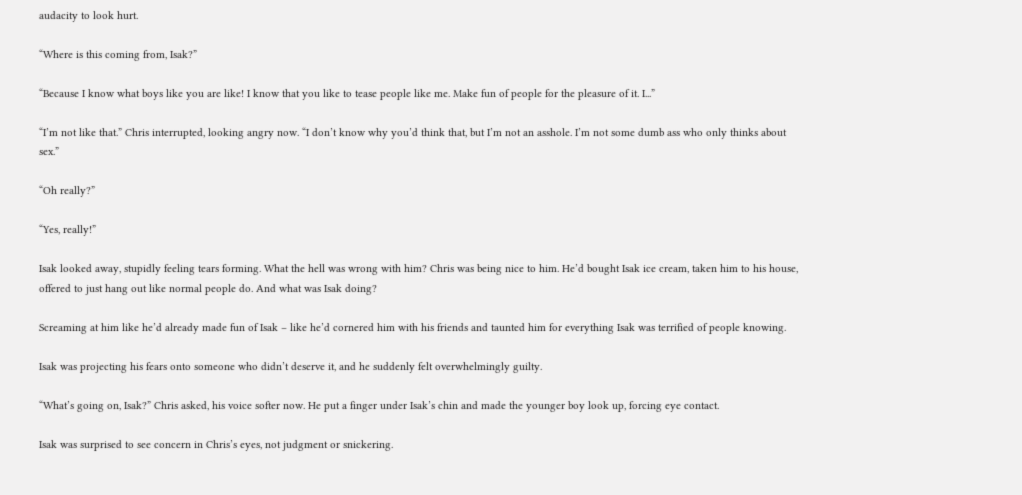audacity to look hurt.

“Where is this coming from, Isak?”

“Because I know what boys like you are like! I know that you like to tease people like me. Make fun of people for the pleasure of it. I...”

“I’m not like that.” Chris interrupted, looking angry now. “I don’t know why you’d think that, but I’m not an asshole. I’m not some dumb ass who only thinks about sex.”

“Oh really?”

“Yes, really!”

Isak looked away, stupidly feeling tears forming. What the hell was wrong with him? Chris was being nice to him. He’d bought Isak ice cream, taken him to his house, offered to just hang out like normal people do. And what was Isak doing?

Screaming at him like he’d already made fun of Isak – like he’d cornered him with his friends and taunted him for everything Isak was terrified of people knowing.

Isak was projecting his fears onto someone who didn’t deserve it, and he suddenly felt overwhelmingly guilty.

“What’s going on, Isak?” Chris asked, his voice softer now. He put a finger under Isak’s chin and made the younger boy look up, forcing eye contact.

Isak was surprised to see concern in Chris’s eyes, not judgment or snickering.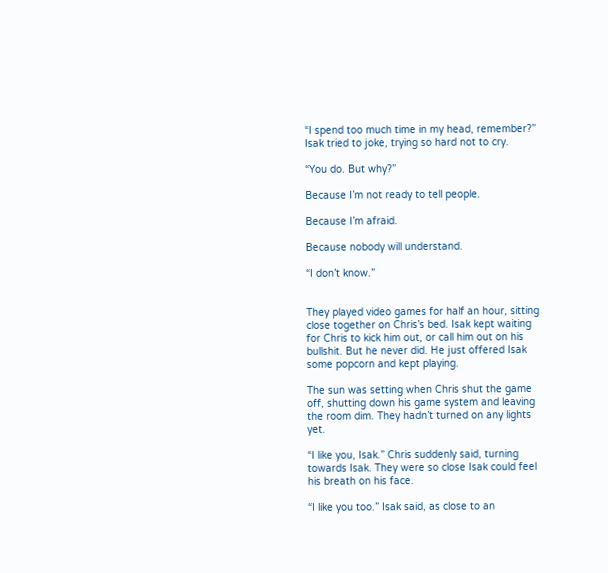“I spend too much time in my head, remember?” Isak tried to joke, trying so hard not to cry.

“You do. But why?”

Because I’m not ready to tell people.

Because I’m afraid.

Because nobody will understand.

“I don’t know.”


They played video games for half an hour, sitting close together on Chris’s bed. Isak kept waiting for Chris to kick him out, or call him out on his bullshit. But he never did. He just offered Isak some popcorn and kept playing.

The sun was setting when Chris shut the game off, shutting down his game system and leaving the room dim. They hadn’t turned on any lights yet.

“I like you, Isak.” Chris suddenly said, turning towards Isak. They were so close Isak could feel his breath on his face.

“I like you too.” Isak said, as close to an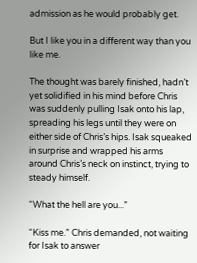admission as he would probably get.

But I like you in a different way than you like me.

The thought was barely finished, hadn’t yet solidified in his mind before Chris was suddenly pulling Isak onto his lap, spreading his legs until they were on either side of Chris’s hips. Isak squeaked in surprise and wrapped his arms around Chris’s neck on instinct, trying to steady himself.

“What the hell are you...”

“Kiss me.” Chris demanded, not waiting for Isak to answer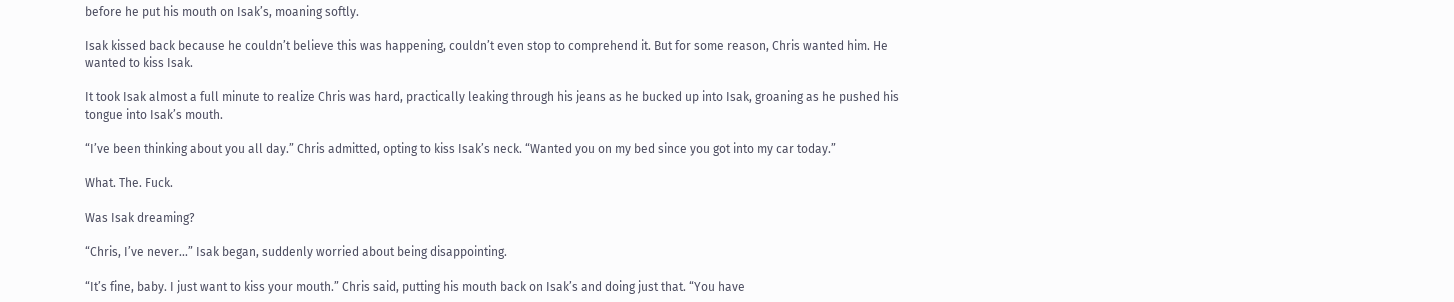before he put his mouth on Isak’s, moaning softly.

Isak kissed back because he couldn’t believe this was happening, couldn’t even stop to comprehend it. But for some reason, Chris wanted him. He wanted to kiss Isak.

It took Isak almost a full minute to realize Chris was hard, practically leaking through his jeans as he bucked up into Isak, groaning as he pushed his tongue into Isak’s mouth.

“I’ve been thinking about you all day.” Chris admitted, opting to kiss Isak’s neck. “Wanted you on my bed since you got into my car today.”

What. The. Fuck.

Was Isak dreaming?

“Chris, I’ve never...” Isak began, suddenly worried about being disappointing.

“It’s fine, baby. I just want to kiss your mouth.” Chris said, putting his mouth back on Isak’s and doing just that. “You have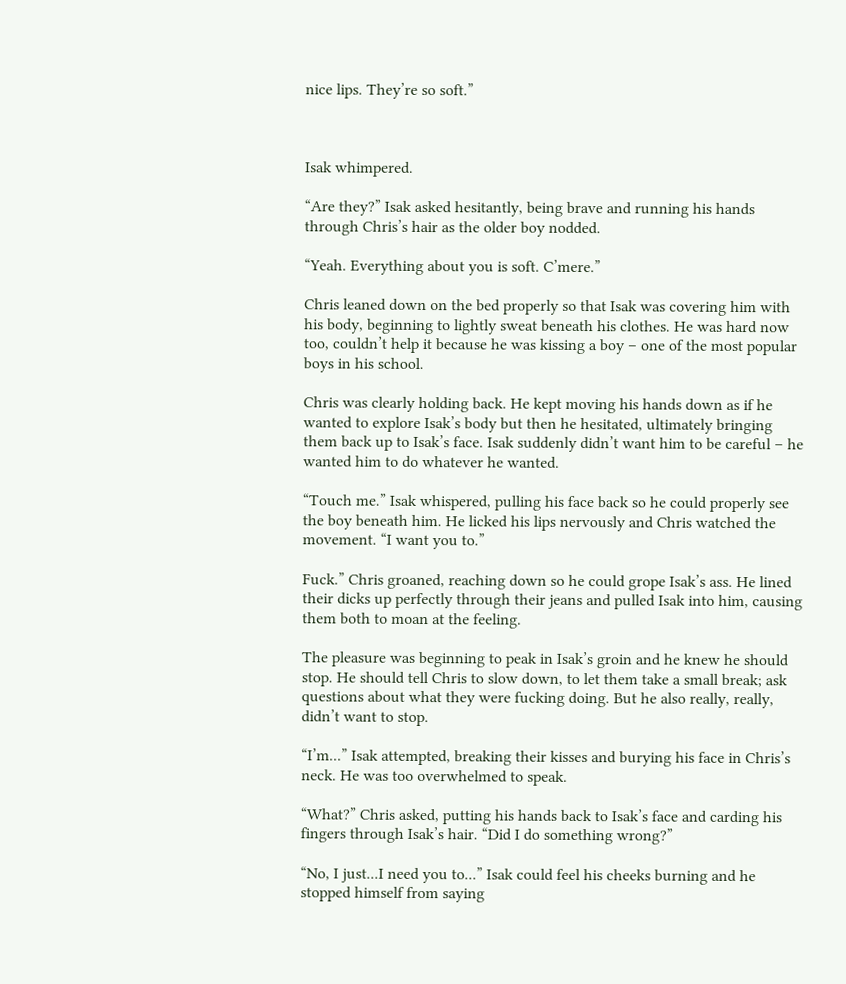nice lips. They’re so soft.”



Isak whimpered.

“Are they?” Isak asked hesitantly, being brave and running his hands through Chris’s hair as the older boy nodded.

“Yeah. Everything about you is soft. C’mere.”

Chris leaned down on the bed properly so that Isak was covering him with his body, beginning to lightly sweat beneath his clothes. He was hard now too, couldn’t help it because he was kissing a boy – one of the most popular boys in his school.

Chris was clearly holding back. He kept moving his hands down as if he wanted to explore Isak’s body but then he hesitated, ultimately bringing them back up to Isak’s face. Isak suddenly didn’t want him to be careful – he wanted him to do whatever he wanted.

“Touch me.” Isak whispered, pulling his face back so he could properly see the boy beneath him. He licked his lips nervously and Chris watched the movement. “I want you to.”

Fuck.” Chris groaned, reaching down so he could grope Isak’s ass. He lined their dicks up perfectly through their jeans and pulled Isak into him, causing them both to moan at the feeling.

The pleasure was beginning to peak in Isak’s groin and he knew he should stop. He should tell Chris to slow down, to let them take a small break; ask questions about what they were fucking doing. But he also really, really, didn’t want to stop.

“I’m...” Isak attempted, breaking their kisses and burying his face in Chris’s neck. He was too overwhelmed to speak.

“What?” Chris asked, putting his hands back to Isak’s face and carding his fingers through Isak’s hair. “Did I do something wrong?”

“No, I just...I need you to...” Isak could feel his cheeks burning and he stopped himself from saying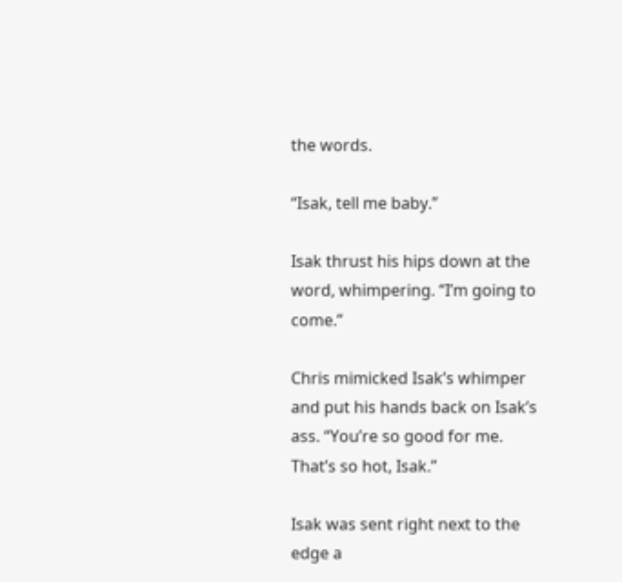the words.

“Isak, tell me baby.”

Isak thrust his hips down at the word, whimpering. “I’m going to come.”

Chris mimicked Isak’s whimper and put his hands back on Isak’s ass. “You’re so good for me. That’s so hot, Isak.”

Isak was sent right next to the edge a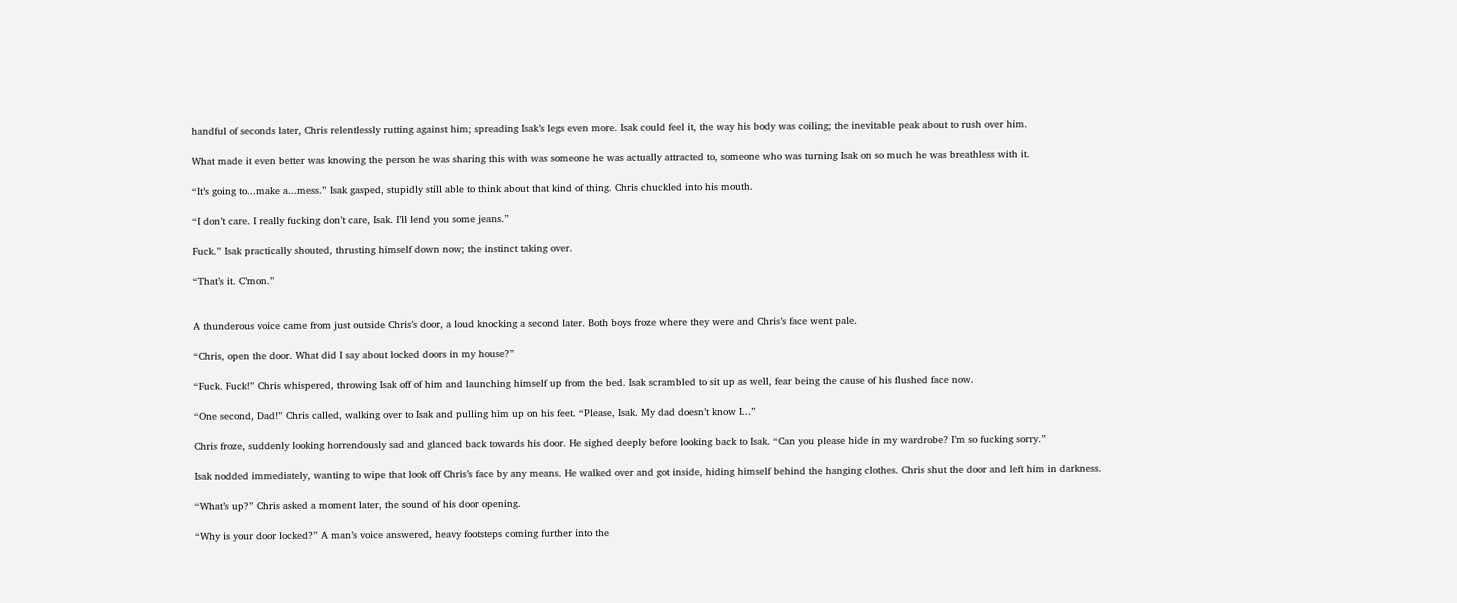handful of seconds later, Chris relentlessly rutting against him; spreading Isak’s legs even more. Isak could feel it, the way his body was coiling; the inevitable peak about to rush over him.

What made it even better was knowing the person he was sharing this with was someone he was actually attracted to, someone who was turning Isak on so much he was breathless with it.

“It’s going to...make a...mess.” Isak gasped, stupidly still able to think about that kind of thing. Chris chuckled into his mouth.

“I don’t care. I really fucking don’t care, Isak. I’ll lend you some jeans.”

Fuck.” Isak practically shouted, thrusting himself down now; the instinct taking over.

“That’s it. C’mon.”


A thunderous voice came from just outside Chris’s door, a loud knocking a second later. Both boys froze where they were and Chris’s face went pale.

“Chris, open the door. What did I say about locked doors in my house?”

“Fuck. Fuck!” Chris whispered, throwing Isak off of him and launching himself up from the bed. Isak scrambled to sit up as well, fear being the cause of his flushed face now.

“One second, Dad!” Chris called, walking over to Isak and pulling him up on his feet. “Please, Isak. My dad doesn’t know I...”

Chris froze, suddenly looking horrendously sad and glanced back towards his door. He sighed deeply before looking back to Isak. “Can you please hide in my wardrobe? I’m so fucking sorry.”

Isak nodded immediately, wanting to wipe that look off Chris’s face by any means. He walked over and got inside, hiding himself behind the hanging clothes. Chris shut the door and left him in darkness.

“What’s up?” Chris asked a moment later, the sound of his door opening.

“Why is your door locked?” A man’s voice answered, heavy footsteps coming further into the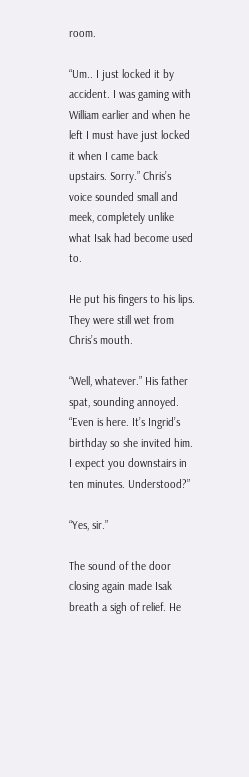room.

“Um.. I just locked it by accident. I was gaming with William earlier and when he left I must have just locked it when I came back upstairs. Sorry.” Chris’s voice sounded small and meek, completely unlike what Isak had become used to.

He put his fingers to his lips. They were still wet from Chris’s mouth.

“Well, whatever.” His father spat, sounding annoyed. “Even is here. It’s Ingrid’s birthday so she invited him. I expect you downstairs in ten minutes. Understood?”

“Yes, sir.”

The sound of the door closing again made Isak breath a sigh of relief. He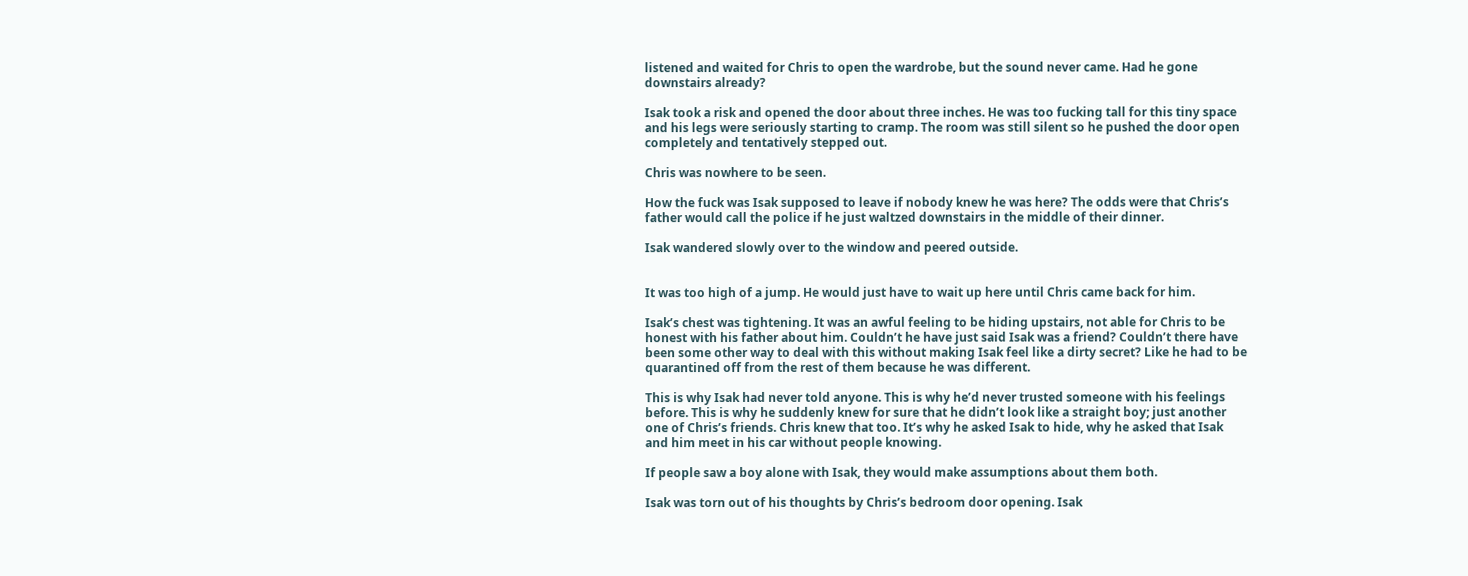listened and waited for Chris to open the wardrobe, but the sound never came. Had he gone downstairs already?

Isak took a risk and opened the door about three inches. He was too fucking tall for this tiny space and his legs were seriously starting to cramp. The room was still silent so he pushed the door open completely and tentatively stepped out.

Chris was nowhere to be seen.

How the fuck was Isak supposed to leave if nobody knew he was here? The odds were that Chris’s father would call the police if he just waltzed downstairs in the middle of their dinner.

Isak wandered slowly over to the window and peered outside.


It was too high of a jump. He would just have to wait up here until Chris came back for him.

Isak’s chest was tightening. It was an awful feeling to be hiding upstairs, not able for Chris to be honest with his father about him. Couldn’t he have just said Isak was a friend? Couldn’t there have been some other way to deal with this without making Isak feel like a dirty secret? Like he had to be quarantined off from the rest of them because he was different.

This is why Isak had never told anyone. This is why he’d never trusted someone with his feelings before. This is why he suddenly knew for sure that he didn’t look like a straight boy; just another one of Chris’s friends. Chris knew that too. It’s why he asked Isak to hide, why he asked that Isak and him meet in his car without people knowing.

If people saw a boy alone with Isak, they would make assumptions about them both.

Isak was torn out of his thoughts by Chris’s bedroom door opening. Isak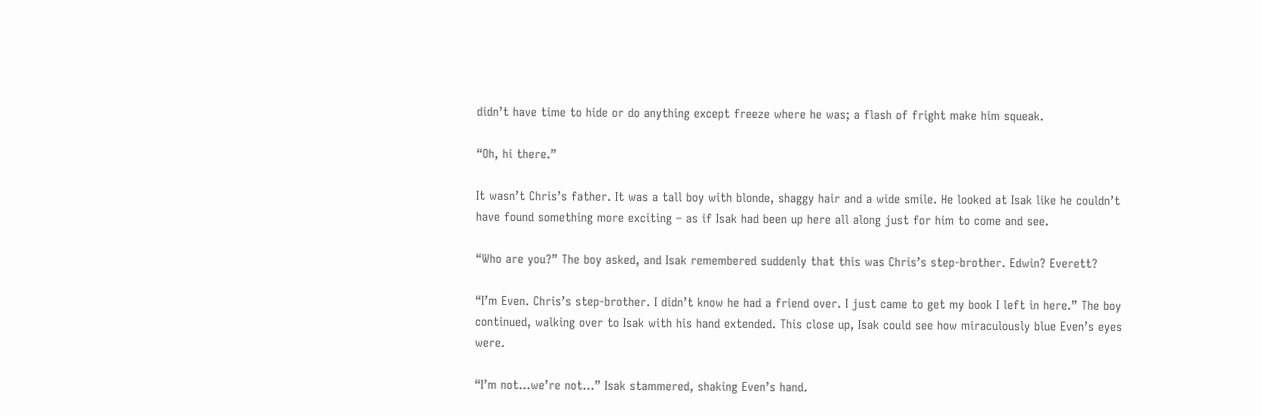didn’t have time to hide or do anything except freeze where he was; a flash of fright make him squeak.

“Oh, hi there.”

It wasn’t Chris’s father. It was a tall boy with blonde, shaggy hair and a wide smile. He looked at Isak like he couldn’t have found something more exciting – as if Isak had been up here all along just for him to come and see.

“Who are you?” The boy asked, and Isak remembered suddenly that this was Chris’s step-brother. Edwin? Everett?

“I’m Even. Chris’s step-brother. I didn’t know he had a friend over. I just came to get my book I left in here.” The boy continued, walking over to Isak with his hand extended. This close up, Isak could see how miraculously blue Even’s eyes were.

“I’m not...we’re not...” Isak stammered, shaking Even’s hand.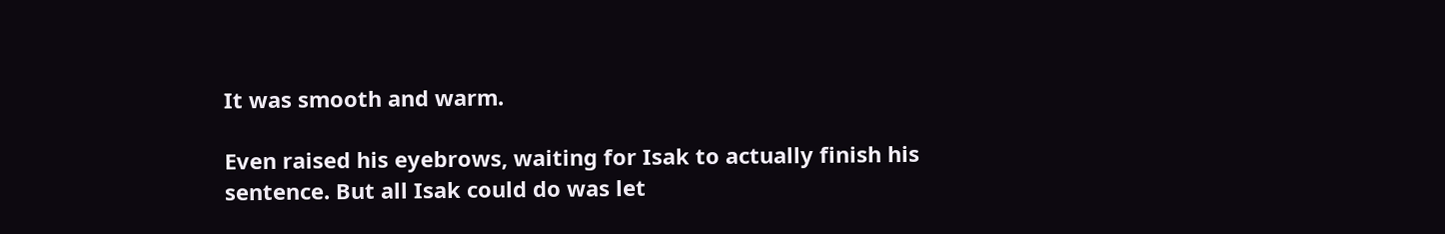It was smooth and warm.

Even raised his eyebrows, waiting for Isak to actually finish his sentence. But all Isak could do was let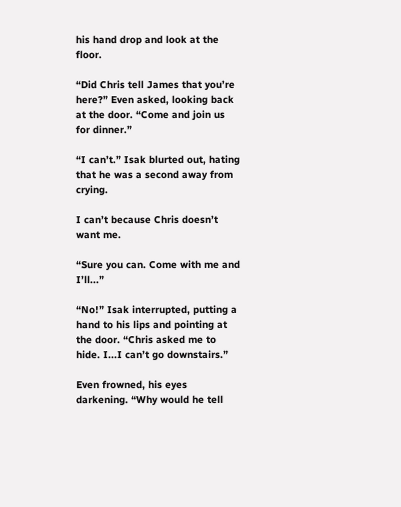his hand drop and look at the floor.

“Did Chris tell James that you’re here?” Even asked, looking back at the door. “Come and join us for dinner.”

“I can’t.” Isak blurted out, hating that he was a second away from crying.

I can’t because Chris doesn’t want me.

“Sure you can. Come with me and I’ll...”

“No!” Isak interrupted, putting a hand to his lips and pointing at the door. “Chris asked me to hide. I...I can’t go downstairs.”

Even frowned, his eyes darkening. “Why would he tell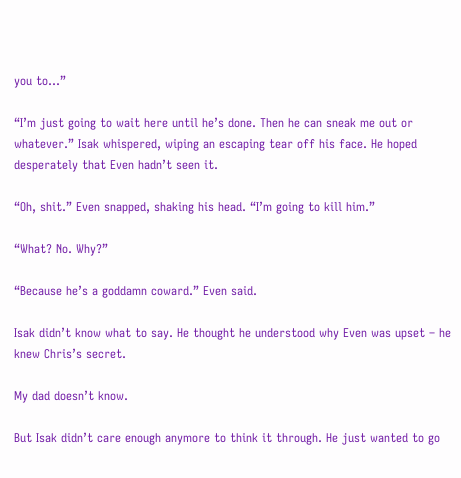you to...”

“I’m just going to wait here until he’s done. Then he can sneak me out or whatever.” Isak whispered, wiping an escaping tear off his face. He hoped desperately that Even hadn’t seen it.

“Oh, shit.” Even snapped, shaking his head. “I’m going to kill him.”

“What? No. Why?”

“Because he’s a goddamn coward.” Even said.

Isak didn’t know what to say. He thought he understood why Even was upset – he knew Chris’s secret.

My dad doesn’t know.

But Isak didn’t care enough anymore to think it through. He just wanted to go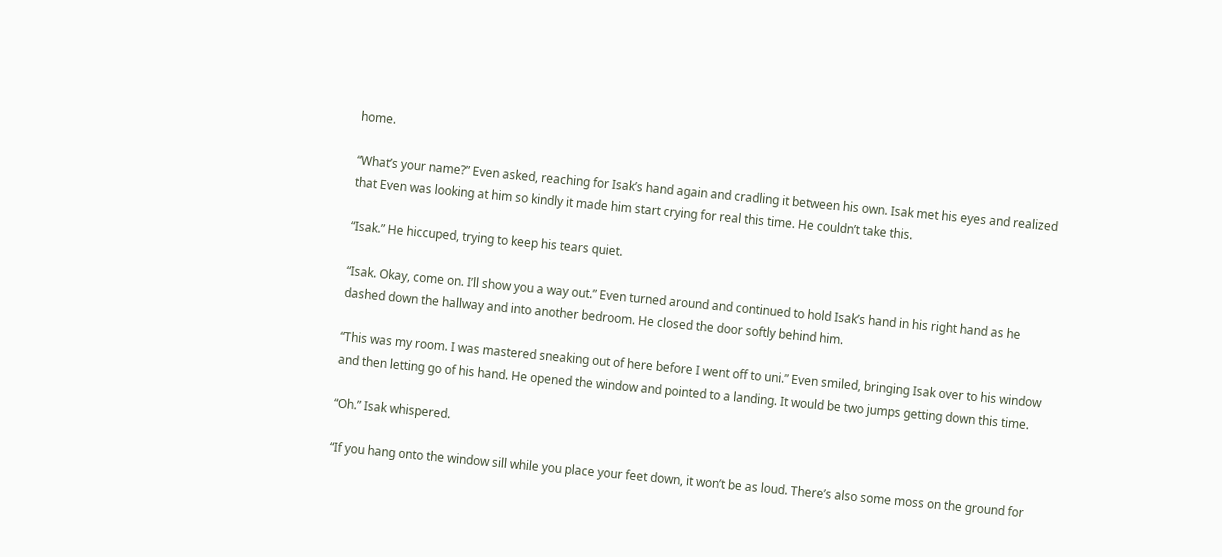home.

“What’s your name?” Even asked, reaching for Isak’s hand again and cradling it between his own. Isak met his eyes and realized that Even was looking at him so kindly it made him start crying for real this time. He couldn’t take this.

“Isak.” He hiccuped, trying to keep his tears quiet.

“Isak. Okay, come on. I’ll show you a way out.” Even turned around and continued to hold Isak’s hand in his right hand as he dashed down the hallway and into another bedroom. He closed the door softly behind him.

“This was my room. I was mastered sneaking out of here before I went off to uni.” Even smiled, bringing Isak over to his window and then letting go of his hand. He opened the window and pointed to a landing. It would be two jumps getting down this time.

“Oh.” Isak whispered.

“If you hang onto the window sill while you place your feet down, it won’t be as loud. There’s also some moss on the ground for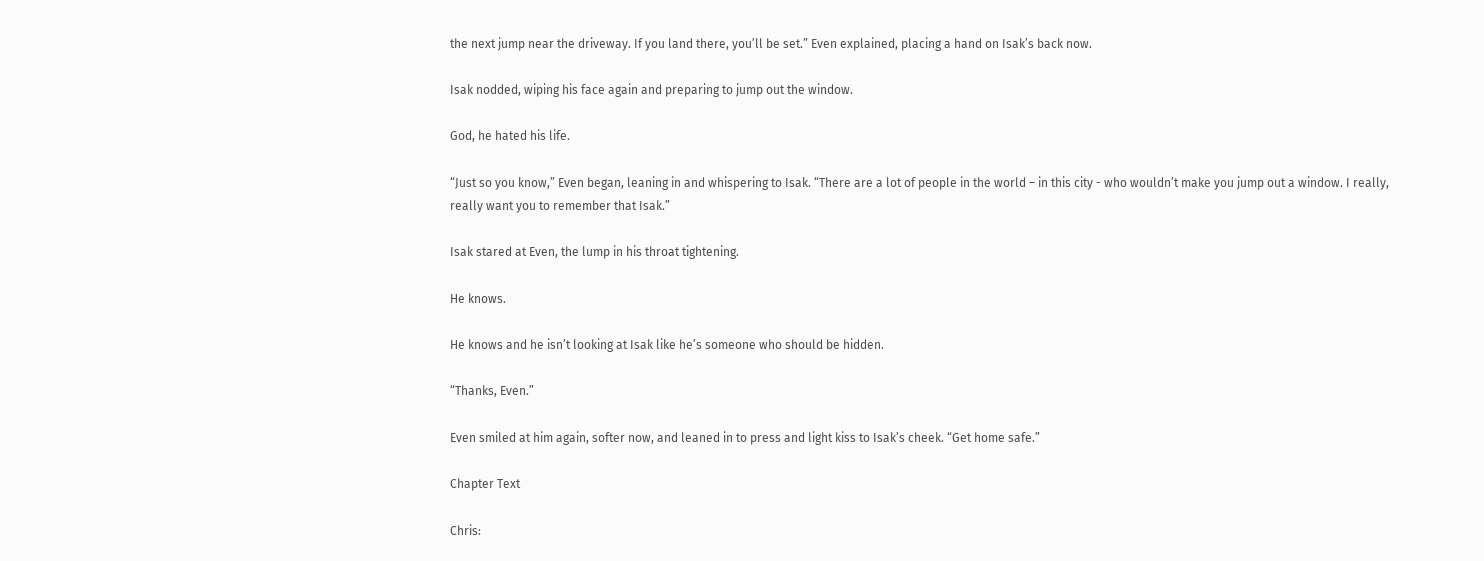the next jump near the driveway. If you land there, you’ll be set.” Even explained, placing a hand on Isak’s back now.

Isak nodded, wiping his face again and preparing to jump out the window.

God, he hated his life.

“Just so you know,” Even began, leaning in and whispering to Isak. “There are a lot of people in the world – in this city - who wouldn’t make you jump out a window. I really, really want you to remember that Isak.”

Isak stared at Even, the lump in his throat tightening.

He knows.

He knows and he isn’t looking at Isak like he’s someone who should be hidden.

“Thanks, Even.”

Even smiled at him again, softer now, and leaned in to press and light kiss to Isak’s cheek. “Get home safe.”

Chapter Text

Chris: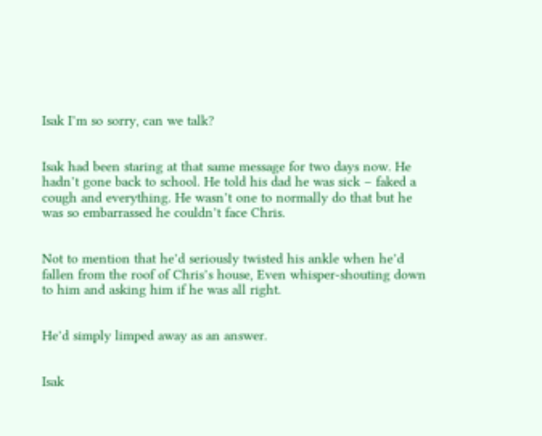Isak I’m so sorry, can we talk?


Isak had been staring at that same message for two days now. He hadn’t gone back to school. He told his dad he was sick – faked a cough and everything. He wasn’t one to normally do that but he was so embarrassed he couldn’t face Chris.


Not to mention that he’d seriously twisted his ankle when he’d fallen from the roof of Chris’s house, Even whisper-shouting down to him and asking him if he was all right.


He’d simply limped away as an answer.


Isak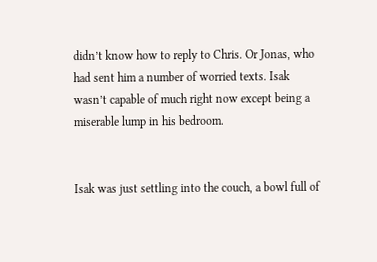didn’t know how to reply to Chris. Or Jonas, who had sent him a number of worried texts. Isak wasn’t capable of much right now except being a miserable lump in his bedroom.


Isak was just settling into the couch, a bowl full of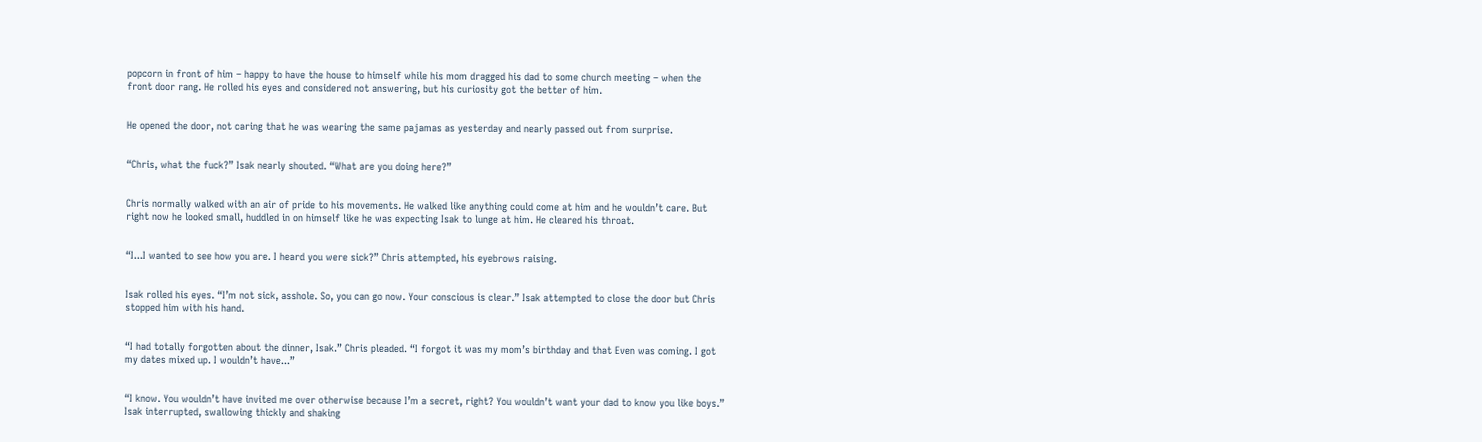popcorn in front of him – happy to have the house to himself while his mom dragged his dad to some church meeting – when the front door rang. He rolled his eyes and considered not answering, but his curiosity got the better of him.


He opened the door, not caring that he was wearing the same pajamas as yesterday and nearly passed out from surprise.


“Chris, what the fuck?” Isak nearly shouted. “What are you doing here?”


Chris normally walked with an air of pride to his movements. He walked like anything could come at him and he wouldn’t care. But right now he looked small, huddled in on himself like he was expecting Isak to lunge at him. He cleared his throat.


“I...I wanted to see how you are. I heard you were sick?” Chris attempted, his eyebrows raising.


Isak rolled his eyes. “I’m not sick, asshole. So, you can go now. Your conscious is clear.” Isak attempted to close the door but Chris stopped him with his hand.


“I had totally forgotten about the dinner, Isak.” Chris pleaded. “I forgot it was my mom’s birthday and that Even was coming. I got my dates mixed up. I wouldn’t have...”


“I know. You wouldn’t have invited me over otherwise because I’m a secret, right? You wouldn’t want your dad to know you like boys.” Isak interrupted, swallowing thickly and shaking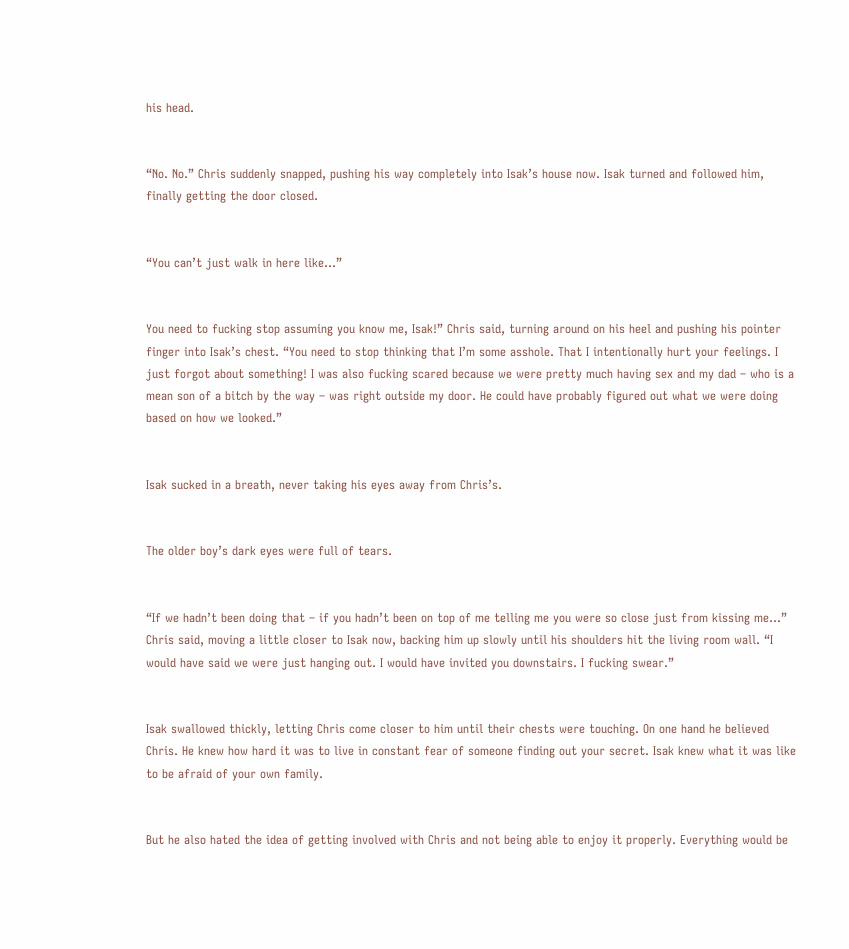his head.


“No. No.” Chris suddenly snapped, pushing his way completely into Isak’s house now. Isak turned and followed him, finally getting the door closed.


“You can’t just walk in here like...”


You need to fucking stop assuming you know me, Isak!” Chris said, turning around on his heel and pushing his pointer finger into Isak’s chest. “You need to stop thinking that I’m some asshole. That I intentionally hurt your feelings. I just forgot about something! I was also fucking scared because we were pretty much having sex and my dad – who is a mean son of a bitch by the way – was right outside my door. He could have probably figured out what we were doing based on how we looked.”


Isak sucked in a breath, never taking his eyes away from Chris’s.


The older boy’s dark eyes were full of tears.


“If we hadn’t been doing that – if you hadn’t been on top of me telling me you were so close just from kissing me...” Chris said, moving a little closer to Isak now, backing him up slowly until his shoulders hit the living room wall. “I would have said we were just hanging out. I would have invited you downstairs. I fucking swear.”


Isak swallowed thickly, letting Chris come closer to him until their chests were touching. On one hand he believed Chris. He knew how hard it was to live in constant fear of someone finding out your secret. Isak knew what it was like to be afraid of your own family.


But he also hated the idea of getting involved with Chris and not being able to enjoy it properly. Everything would be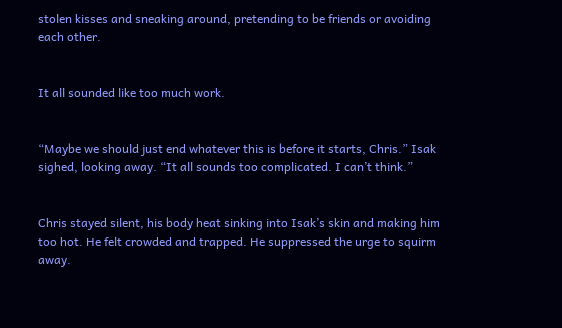stolen kisses and sneaking around, pretending to be friends or avoiding each other.


It all sounded like too much work.


“Maybe we should just end whatever this is before it starts, Chris.” Isak sighed, looking away. “It all sounds too complicated. I can’t think.”


Chris stayed silent, his body heat sinking into Isak’s skin and making him too hot. He felt crowded and trapped. He suppressed the urge to squirm away.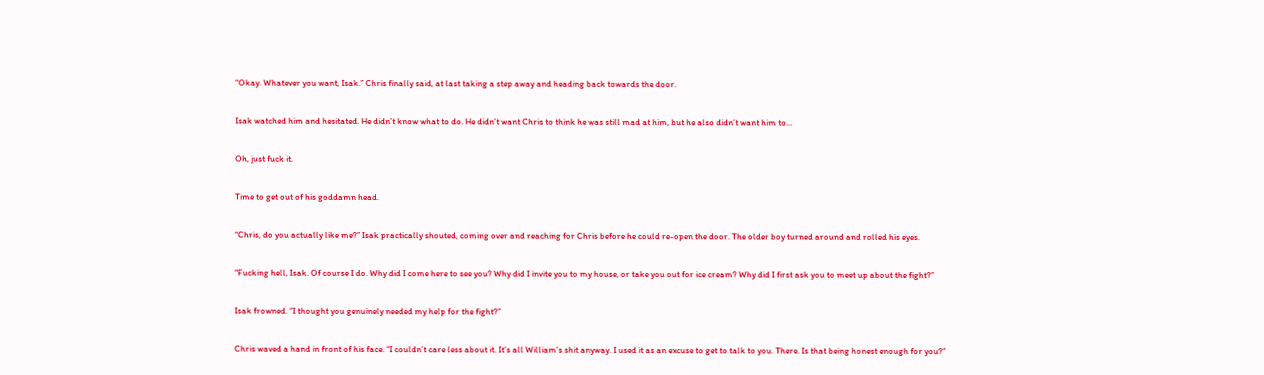“Okay. Whatever you want, Isak.” Chris finally said, at last taking a step away and heading back towards the door.


Isak watched him and hesitated. He didn’t know what to do. He didn’t want Chris to think he was still mad at him, but he also didn’t want him to...


Oh, just fuck it.


Time to get out of his goddamn head.


“Chris, do you actually like me?” Isak practically shouted, coming over and reaching for Chris before he could re-open the door. The older boy turned around and rolled his eyes.


“Fucking hell, Isak. Of course I do. Why did I come here to see you? Why did I invite you to my house, or take you out for ice cream? Why did I first ask you to meet up about the fight?”


Isak frowned. “I thought you genuinely needed my help for the fight?”


Chris waved a hand in front of his face. “I couldn’t care less about it. It’s all William’s shit anyway. I used it as an excuse to get to talk to you. There. Is that being honest enough for you?”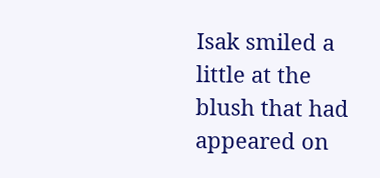Isak smiled a little at the blush that had appeared on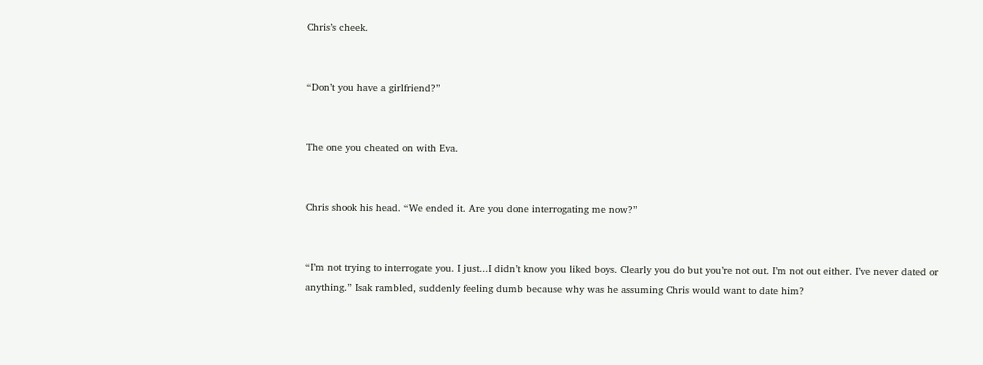Chris’s cheek.


“Don’t you have a girlfriend?”


The one you cheated on with Eva.


Chris shook his head. “We ended it. Are you done interrogating me now?”


“I’m not trying to interrogate you. I just...I didn’t know you liked boys. Clearly you do but you’re not out. I’m not out either. I’ve never dated or anything.” Isak rambled, suddenly feeling dumb because why was he assuming Chris would want to date him?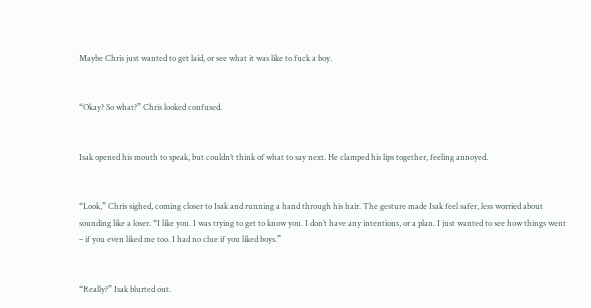Maybe Chris just wanted to get laid, or see what it was like to fuck a boy.


“Okay? So what?” Chris looked confused.


Isak opened his mouth to speak, but couldn’t think of what to say next. He clamped his lips together, feeling annoyed.


“Look,” Chris sighed, coming closer to Isak and running a hand through his hair. The gesture made Isak feel safer, less worried about sounding like a loser. “I like you. I was trying to get to know you. I don’t have any intentions, or a plan. I just wanted to see how things went – if you even liked me too. I had no clue if you liked boys.”


“Really?” Isak blurted out.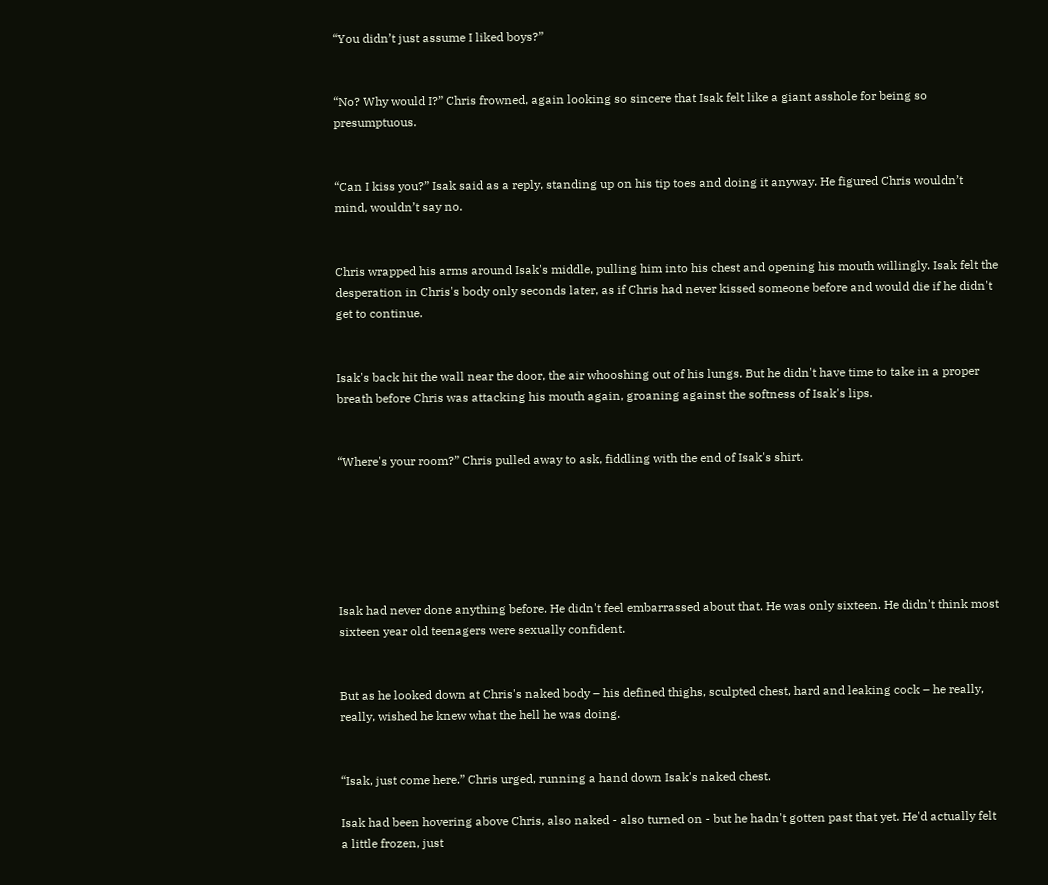“You didn’t just assume I liked boys?”


“No? Why would I?” Chris frowned, again looking so sincere that Isak felt like a giant asshole for being so presumptuous.


“Can I kiss you?” Isak said as a reply, standing up on his tip toes and doing it anyway. He figured Chris wouldn’t mind, wouldn’t say no.


Chris wrapped his arms around Isak's middle, pulling him into his chest and opening his mouth willingly. Isak felt the desperation in Chris's body only seconds later, as if Chris had never kissed someone before and would die if he didn't get to continue.


Isak's back hit the wall near the door, the air whooshing out of his lungs. But he didn't have time to take in a proper breath before Chris was attacking his mouth again, groaning against the softness of Isak's lips.


“Where's your room?” Chris pulled away to ask, fiddling with the end of Isak's shirt.






Isak had never done anything before. He didn't feel embarrassed about that. He was only sixteen. He didn't think most sixteen year old teenagers were sexually confident.


But as he looked down at Chris's naked body – his defined thighs, sculpted chest, hard and leaking cock – he really, really, wished he knew what the hell he was doing.


“Isak, just come here.” Chris urged, running a hand down Isak's naked chest.

Isak had been hovering above Chris, also naked - also turned on - but he hadn't gotten past that yet. He'd actually felt a little frozen, just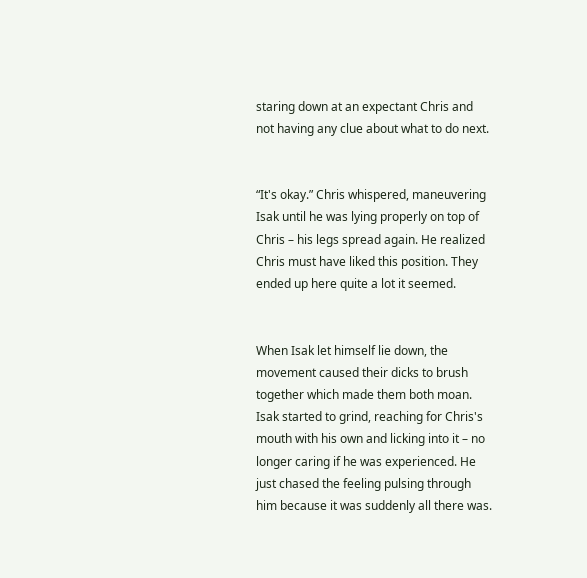staring down at an expectant Chris and not having any clue about what to do next.


“It's okay.” Chris whispered, maneuvering Isak until he was lying properly on top of Chris – his legs spread again. He realized Chris must have liked this position. They ended up here quite a lot it seemed.


When Isak let himself lie down, the movement caused their dicks to brush together which made them both moan. Isak started to grind, reaching for Chris's mouth with his own and licking into it – no longer caring if he was experienced. He just chased the feeling pulsing through him because it was suddenly all there was.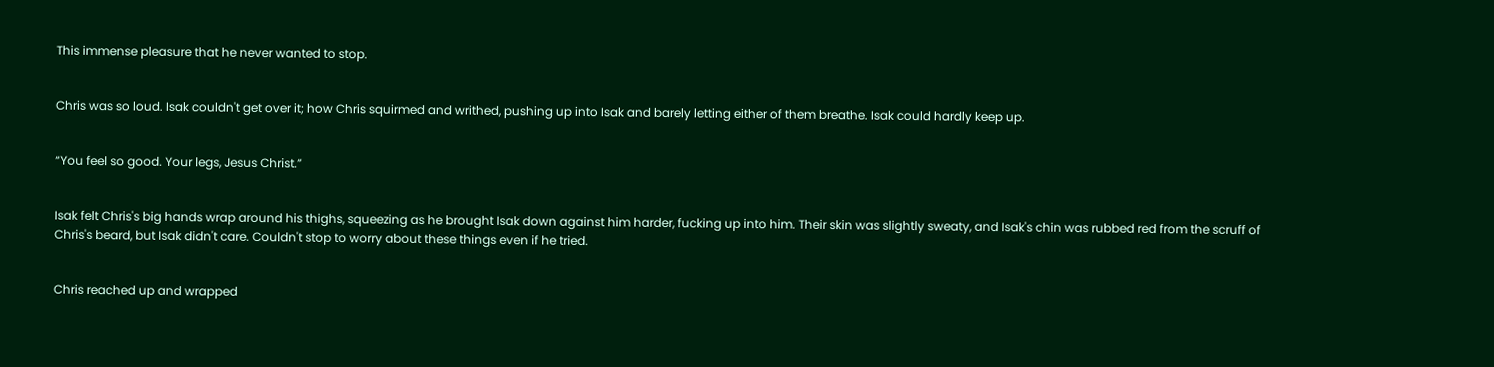This immense pleasure that he never wanted to stop.


Chris was so loud. Isak couldn't get over it; how Chris squirmed and writhed, pushing up into Isak and barely letting either of them breathe. Isak could hardly keep up.


“You feel so good. Your legs, Jesus Christ.”


Isak felt Chris's big hands wrap around his thighs, squeezing as he brought Isak down against him harder, fucking up into him. Their skin was slightly sweaty, and Isak's chin was rubbed red from the scruff of Chris's beard, but Isak didn't care. Couldn't stop to worry about these things even if he tried.


Chris reached up and wrapped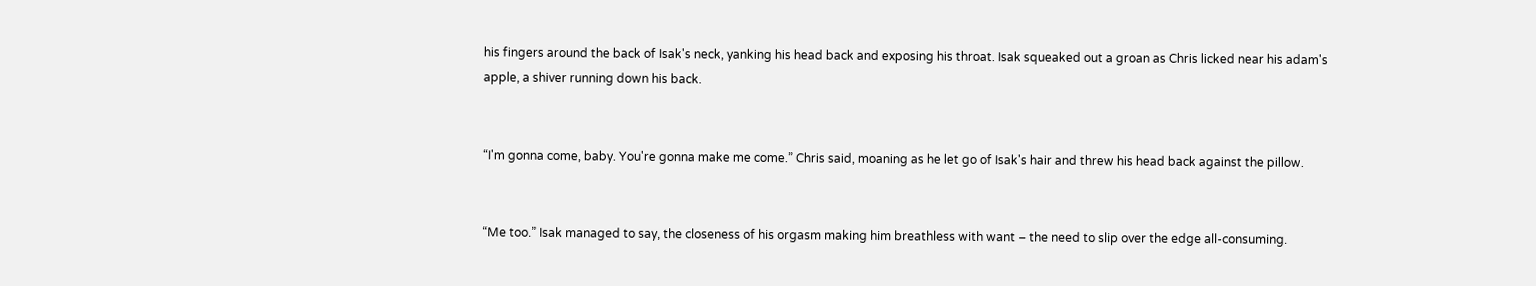his fingers around the back of Isak's neck, yanking his head back and exposing his throat. Isak squeaked out a groan as Chris licked near his adam's apple, a shiver running down his back.


“I'm gonna come, baby. You're gonna make me come.” Chris said, moaning as he let go of Isak's hair and threw his head back against the pillow.


“Me too.” Isak managed to say, the closeness of his orgasm making him breathless with want – the need to slip over the edge all-consuming.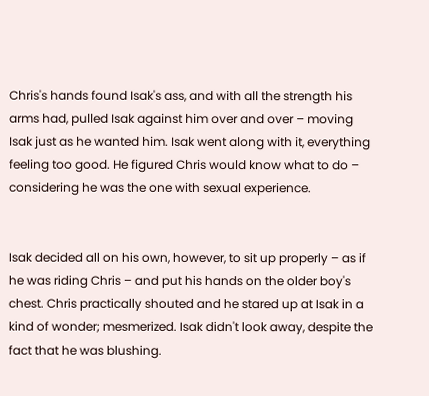Chris's hands found Isak's ass, and with all the strength his arms had, pulled Isak against him over and over – moving Isak just as he wanted him. Isak went along with it, everything feeling too good. He figured Chris would know what to do – considering he was the one with sexual experience.


Isak decided all on his own, however, to sit up properly – as if he was riding Chris – and put his hands on the older boy's chest. Chris practically shouted and he stared up at Isak in a kind of wonder; mesmerized. Isak didn't look away, despite the fact that he was blushing.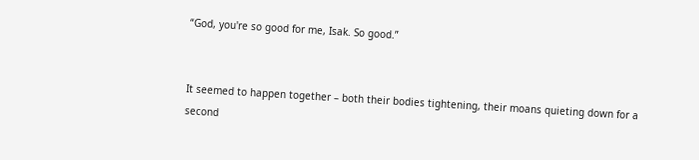“God, you're so good for me, Isak. So good.”


It seemed to happen together – both their bodies tightening, their moans quieting down for a second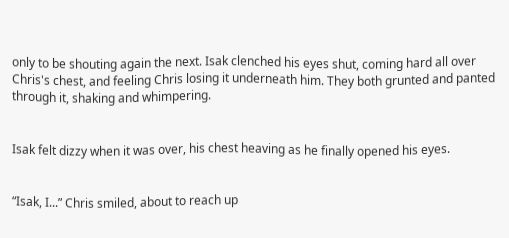only to be shouting again the next. Isak clenched his eyes shut, coming hard all over Chris's chest, and feeling Chris losing it underneath him. They both grunted and panted through it, shaking and whimpering.


Isak felt dizzy when it was over, his chest heaving as he finally opened his eyes.


“Isak, I...” Chris smiled, about to reach up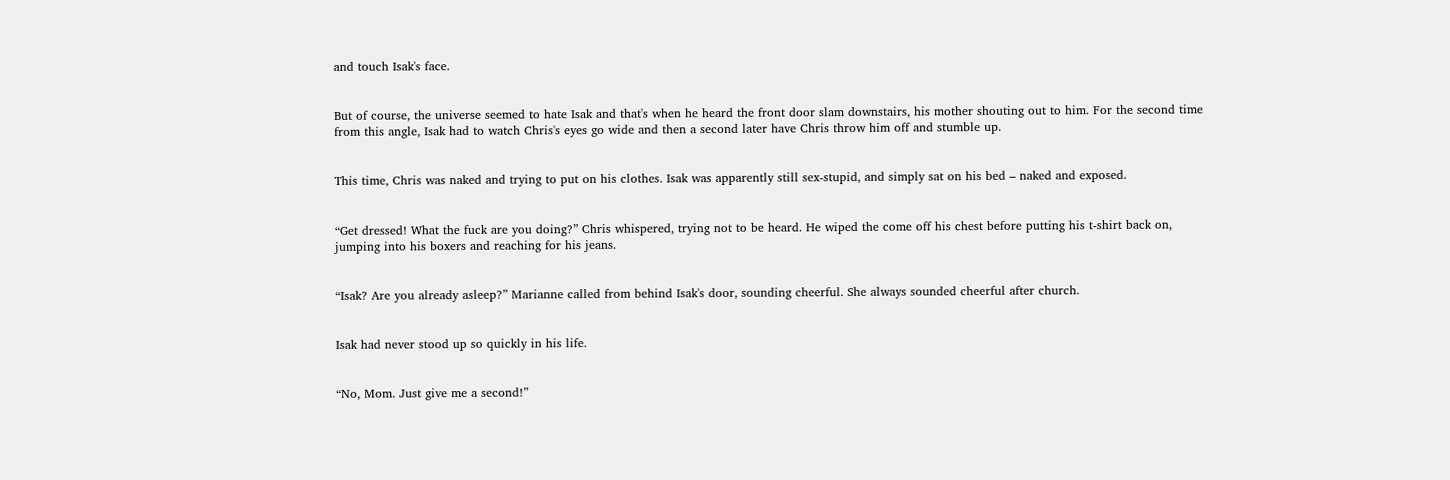and touch Isak's face.


But of course, the universe seemed to hate Isak and that's when he heard the front door slam downstairs, his mother shouting out to him. For the second time from this angle, Isak had to watch Chris's eyes go wide and then a second later have Chris throw him off and stumble up.


This time, Chris was naked and trying to put on his clothes. Isak was apparently still sex-stupid, and simply sat on his bed – naked and exposed.


“Get dressed! What the fuck are you doing?” Chris whispered, trying not to be heard. He wiped the come off his chest before putting his t-shirt back on, jumping into his boxers and reaching for his jeans.


“Isak? Are you already asleep?” Marianne called from behind Isak's door, sounding cheerful. She always sounded cheerful after church.


Isak had never stood up so quickly in his life.


“No, Mom. Just give me a second!”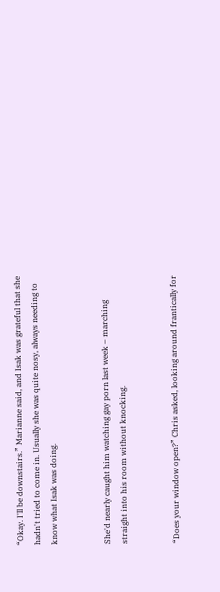“Okay. I'll be downstairs.” Marianne said, and Isak was grateful that she hadn't tried to come in. Usually she was quite nosy, always needing to know what Isak was doing.


She'd nearly caught him watching gay porn last week – marching straight into his room without knocking.


“Does your window open?” Chris asked, looking around frantically for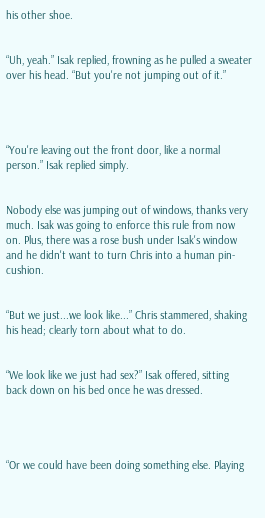his other shoe.


“Uh, yeah.” Isak replied, frowning as he pulled a sweater over his head. “But you're not jumping out of it.”




“You're leaving out the front door, like a normal person.” Isak replied simply.


Nobody else was jumping out of windows, thanks very much. Isak was going to enforce this rule from now on. Plus, there was a rose bush under Isak's window and he didn't want to turn Chris into a human pin-cushion.


“But we just...we look like...” Chris stammered, shaking his head; clearly torn about what to do.


“We look like we just had sex?” Isak offered, sitting back down on his bed once he was dressed.




“Or we could have been doing something else. Playing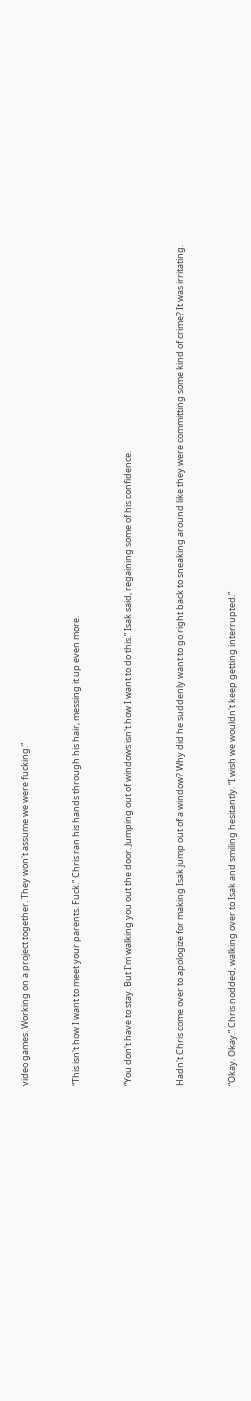video games. Working on a project together. They won't assume we were fucking.”


“This isn't how I want to meet your parents. Fuck.” Chris ran his hands through his hair, messing it up even more.


“You don't have to stay. But I'm walking you out the door. Jumping out of windows isn't how I want to do this.” Isak said, regaining some of his confidence.


Hadn't Chris come over to apologize for making Isak jump out of a window? Why did he suddenly want to go right back to sneaking around like they were committing some kind of crime? It was irritating.


“Okay. Okay.” Chris nodded, walking over to Isak and smiling hesitantly. “I wish we wouldn't keep getting interrupted.”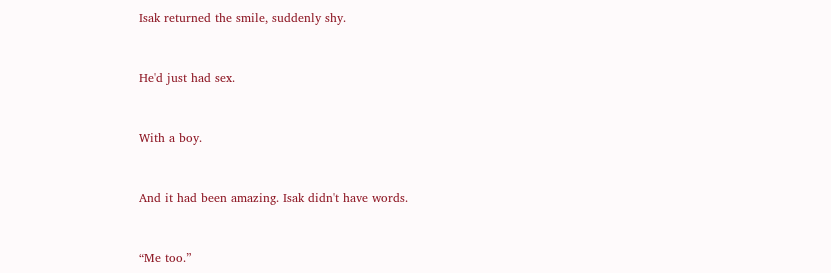Isak returned the smile, suddenly shy.


He'd just had sex.


With a boy.


And it had been amazing. Isak didn't have words.


“Me too.”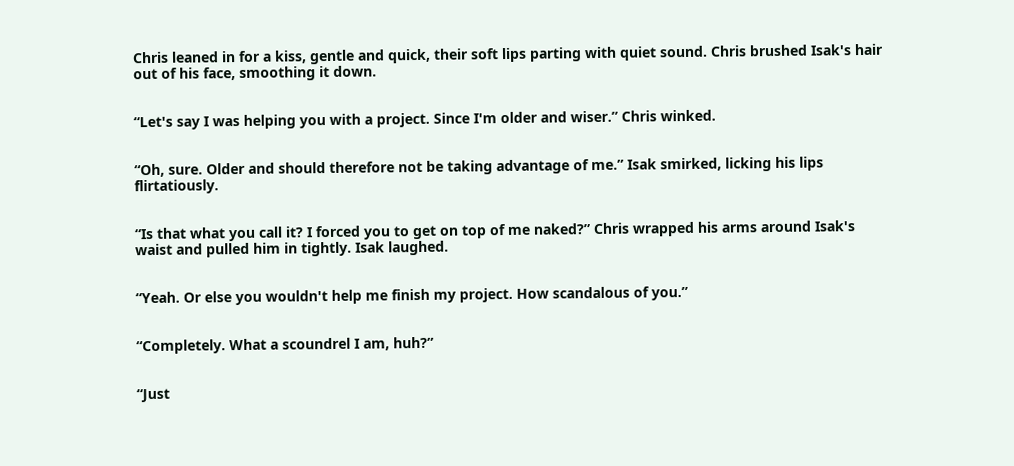Chris leaned in for a kiss, gentle and quick, their soft lips parting with quiet sound. Chris brushed Isak's hair out of his face, smoothing it down.


“Let's say I was helping you with a project. Since I'm older and wiser.” Chris winked.


“Oh, sure. Older and should therefore not be taking advantage of me.” Isak smirked, licking his lips flirtatiously.


“Is that what you call it? I forced you to get on top of me naked?” Chris wrapped his arms around Isak's waist and pulled him in tightly. Isak laughed.


“Yeah. Or else you wouldn't help me finish my project. How scandalous of you.”


“Completely. What a scoundrel I am, huh?”


“Just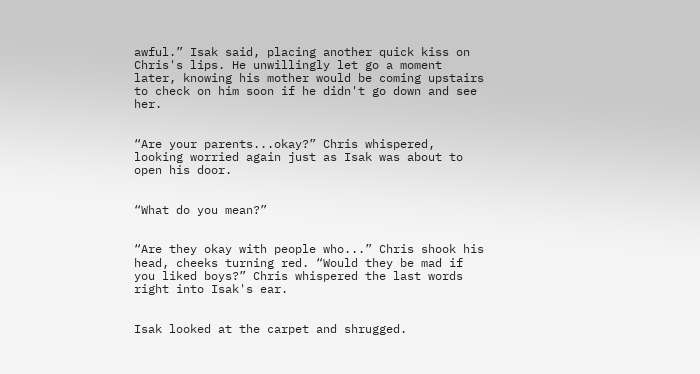awful.” Isak said, placing another quick kiss on Chris's lips. He unwillingly let go a moment later, knowing his mother would be coming upstairs to check on him soon if he didn't go down and see her.


“Are your parents...okay?” Chris whispered, looking worried again just as Isak was about to open his door.


“What do you mean?”


“Are they okay with people who...” Chris shook his head, cheeks turning red. “Would they be mad if you liked boys?” Chris whispered the last words right into Isak's ear.


Isak looked at the carpet and shrugged.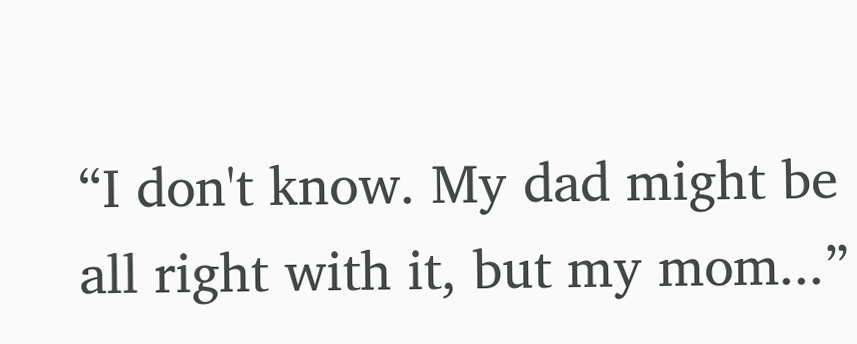“I don't know. My dad might be all right with it, but my mom...”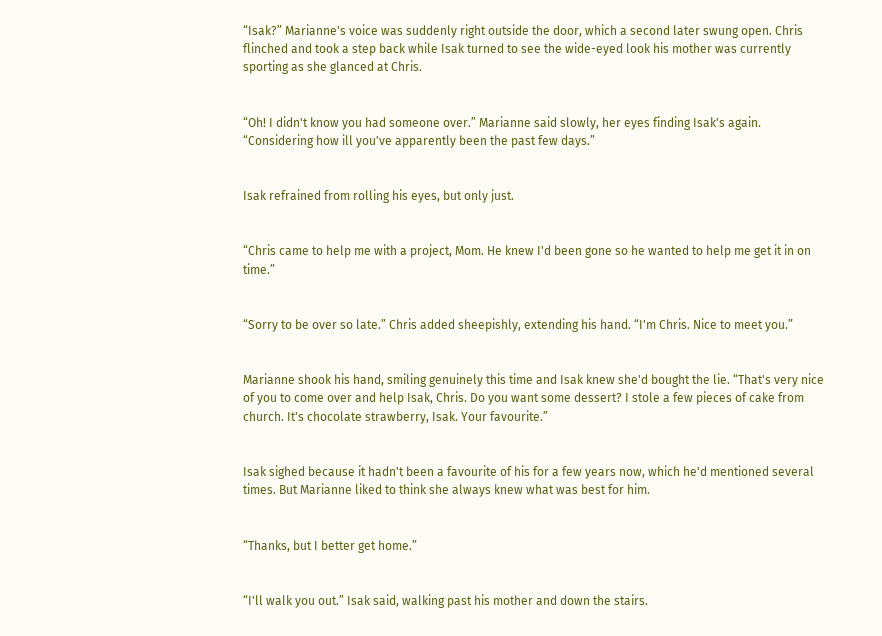“Isak?” Marianne's voice was suddenly right outside the door, which a second later swung open. Chris flinched and took a step back while Isak turned to see the wide-eyed look his mother was currently sporting as she glanced at Chris.


“Oh! I didn't know you had someone over.” Marianne said slowly, her eyes finding Isak's again. “Considering how ill you've apparently been the past few days.”


Isak refrained from rolling his eyes, but only just.


“Chris came to help me with a project, Mom. He knew I'd been gone so he wanted to help me get it in on time.”


“Sorry to be over so late.” Chris added sheepishly, extending his hand. “I'm Chris. Nice to meet you.”


Marianne shook his hand, smiling genuinely this time and Isak knew she'd bought the lie. “That's very nice of you to come over and help Isak, Chris. Do you want some dessert? I stole a few pieces of cake from church. It's chocolate strawberry, Isak. Your favourite.”


Isak sighed because it hadn't been a favourite of his for a few years now, which he'd mentioned several times. But Marianne liked to think she always knew what was best for him.


“Thanks, but I better get home.”


“I'll walk you out.” Isak said, walking past his mother and down the stairs.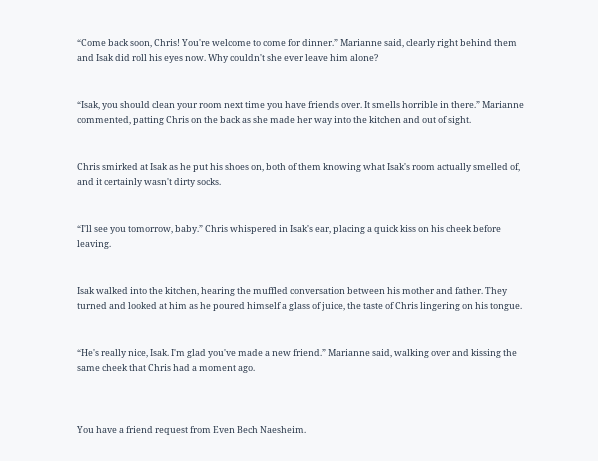“Come back soon, Chris! You're welcome to come for dinner.” Marianne said, clearly right behind them and Isak did roll his eyes now. Why couldn't she ever leave him alone?


“Isak, you should clean your room next time you have friends over. It smells horrible in there.” Marianne commented, patting Chris on the back as she made her way into the kitchen and out of sight.


Chris smirked at Isak as he put his shoes on, both of them knowing what Isak's room actually smelled of, and it certainly wasn't dirty socks.


“I'll see you tomorrow, baby.” Chris whispered in Isak's ear, placing a quick kiss on his cheek before leaving.


Isak walked into the kitchen, hearing the muffled conversation between his mother and father. They turned and looked at him as he poured himself a glass of juice, the taste of Chris lingering on his tongue.


“He's really nice, Isak. I'm glad you've made a new friend.” Marianne said, walking over and kissing the same cheek that Chris had a moment ago.



You have a friend request from Even Bech Naesheim.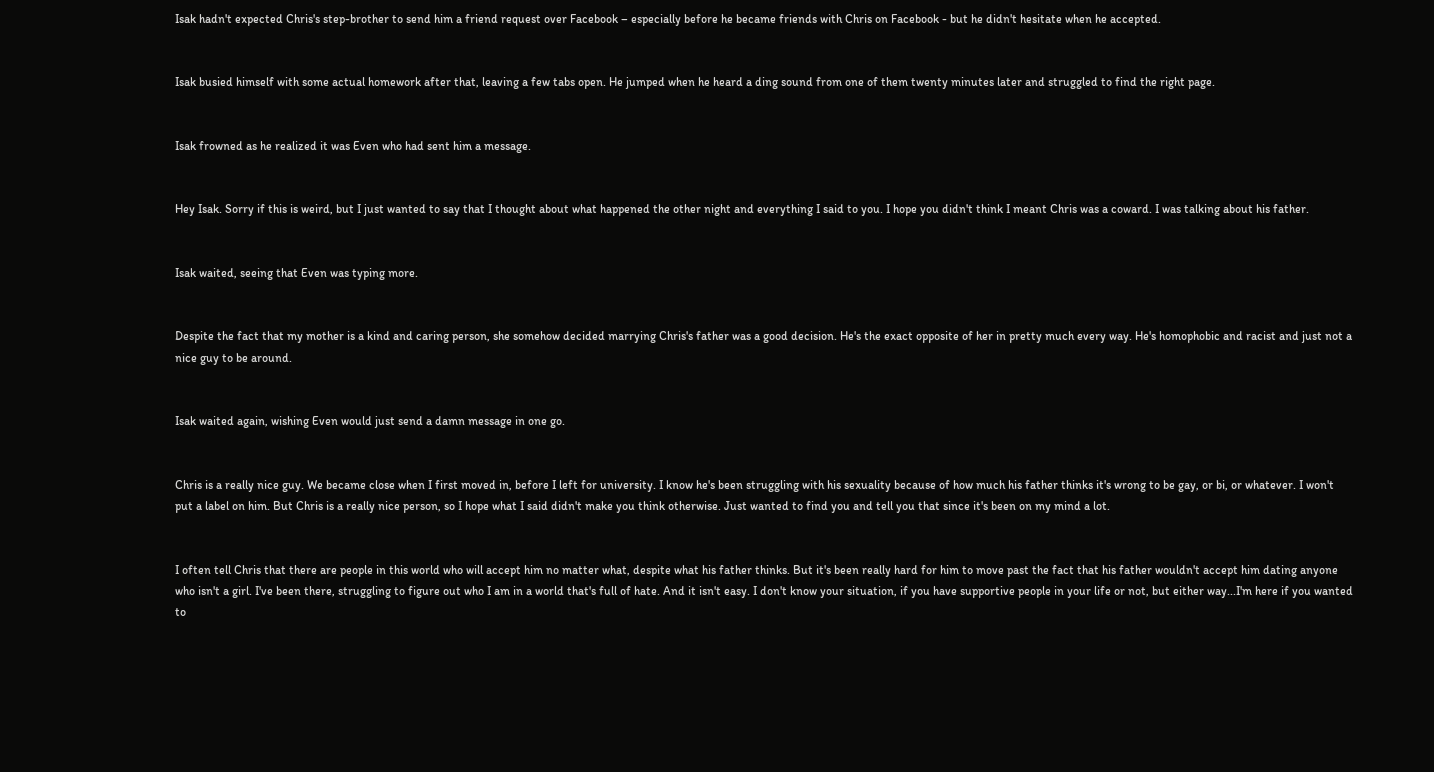Isak hadn't expected Chris's step-brother to send him a friend request over Facebook – especially before he became friends with Chris on Facebook - but he didn't hesitate when he accepted.


Isak busied himself with some actual homework after that, leaving a few tabs open. He jumped when he heard a ding sound from one of them twenty minutes later and struggled to find the right page.


Isak frowned as he realized it was Even who had sent him a message.


Hey Isak. Sorry if this is weird, but I just wanted to say that I thought about what happened the other night and everything I said to you. I hope you didn't think I meant Chris was a coward. I was talking about his father.


Isak waited, seeing that Even was typing more.


Despite the fact that my mother is a kind and caring person, she somehow decided marrying Chris's father was a good decision. He's the exact opposite of her in pretty much every way. He's homophobic and racist and just not a nice guy to be around.


Isak waited again, wishing Even would just send a damn message in one go.


Chris is a really nice guy. We became close when I first moved in, before I left for university. I know he's been struggling with his sexuality because of how much his father thinks it's wrong to be gay, or bi, or whatever. I won't put a label on him. But Chris is a really nice person, so I hope what I said didn't make you think otherwise. Just wanted to find you and tell you that since it's been on my mind a lot.


I often tell Chris that there are people in this world who will accept him no matter what, despite what his father thinks. But it's been really hard for him to move past the fact that his father wouldn't accept him dating anyone who isn't a girl. I've been there, struggling to figure out who I am in a world that's full of hate. And it isn't easy. I don't know your situation, if you have supportive people in your life or not, but either way...I'm here if you wanted to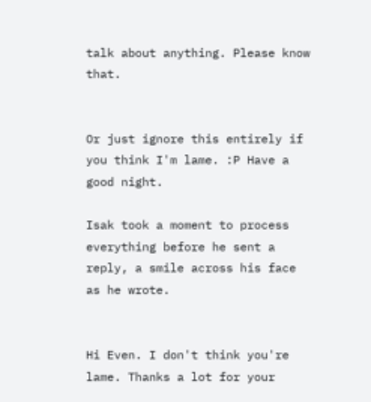talk about anything. Please know that.


Or just ignore this entirely if you think I'm lame. :P Have a good night.

Isak took a moment to process everything before he sent a reply, a smile across his face as he wrote.


Hi Even. I don't think you're lame. Thanks a lot for your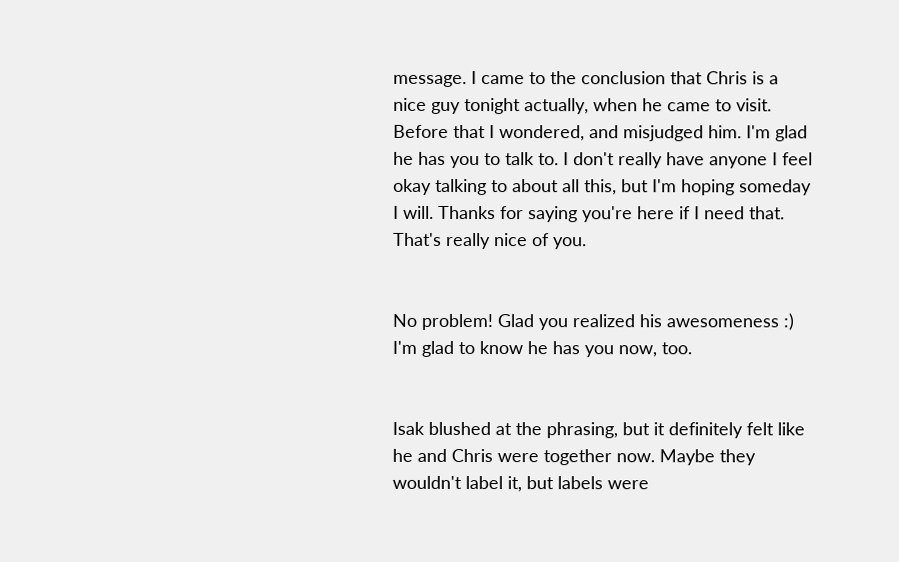message. I came to the conclusion that Chris is a nice guy tonight actually, when he came to visit. Before that I wondered, and misjudged him. I'm glad he has you to talk to. I don't really have anyone I feel okay talking to about all this, but I'm hoping someday I will. Thanks for saying you're here if I need that. That's really nice of you.


No problem! Glad you realized his awesomeness :) I'm glad to know he has you now, too.


Isak blushed at the phrasing, but it definitely felt like he and Chris were together now. Maybe they wouldn't label it, but labels were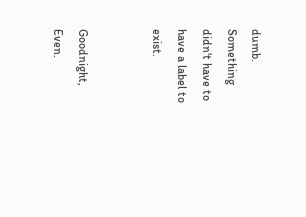dumb. Something didn't have to have a label to exist.


Goodnight, Even.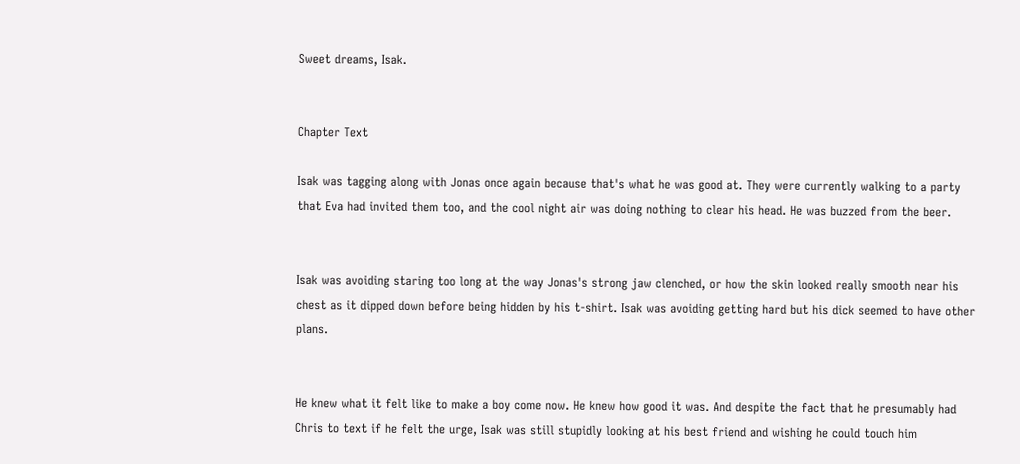Sweet dreams, Isak.


Chapter Text

Isak was tagging along with Jonas once again because that's what he was good at. They were currently walking to a party that Eva had invited them too, and the cool night air was doing nothing to clear his head. He was buzzed from the beer.


Isak was avoiding staring too long at the way Jonas's strong jaw clenched, or how the skin looked really smooth near his chest as it dipped down before being hidden by his t-shirt. Isak was avoiding getting hard but his dick seemed to have other plans.


He knew what it felt like to make a boy come now. He knew how good it was. And despite the fact that he presumably had Chris to text if he felt the urge, Isak was still stupidly looking at his best friend and wishing he could touch him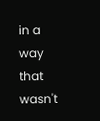in a way that wasn't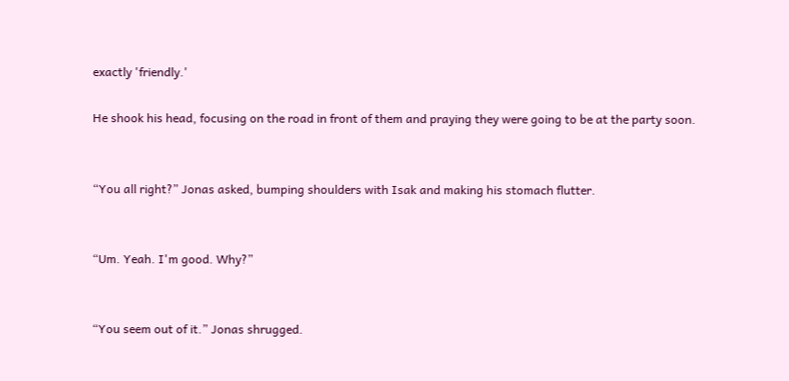exactly 'friendly.'

He shook his head, focusing on the road in front of them and praying they were going to be at the party soon.


“You all right?” Jonas asked, bumping shoulders with Isak and making his stomach flutter.


“Um. Yeah. I'm good. Why?”


“You seem out of it.” Jonas shrugged.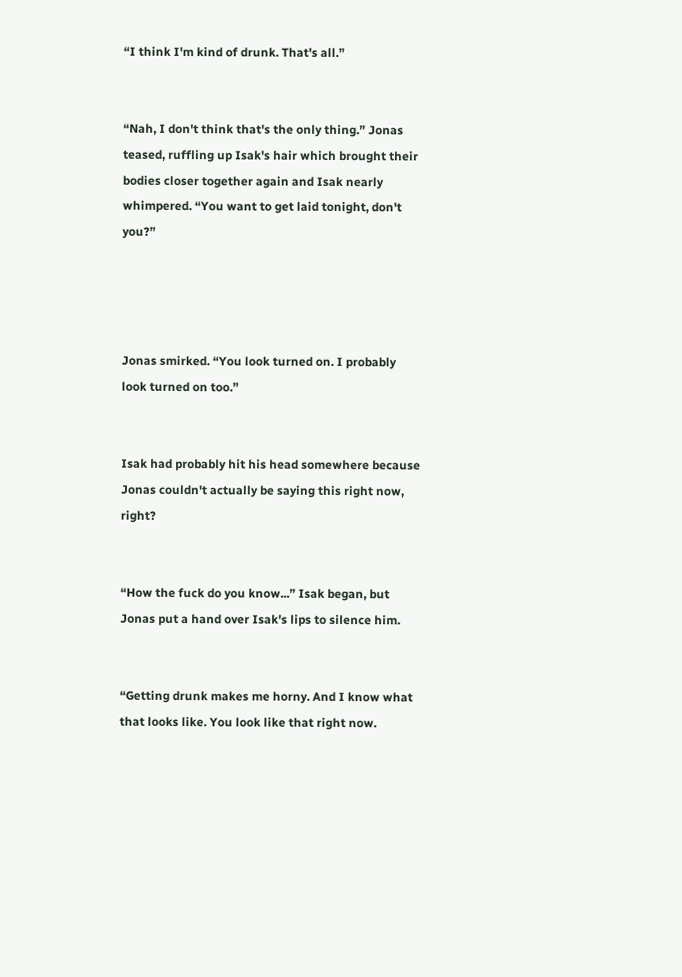“I think I'm kind of drunk. That's all.”


“Nah, I don't think that's the only thing.” Jonas teased, ruffling up Isak's hair which brought their bodies closer together again and Isak nearly whimpered. “You want to get laid tonight, don't you?”




Jonas smirked. “You look turned on. I probably look turned on too.”


Isak had probably hit his head somewhere because Jonas couldn't actually be saying this right now, right?


“How the fuck do you know...” Isak began, but Jonas put a hand over Isak's lips to silence him.


“Getting drunk makes me horny. And I know what that looks like. You look like that right now.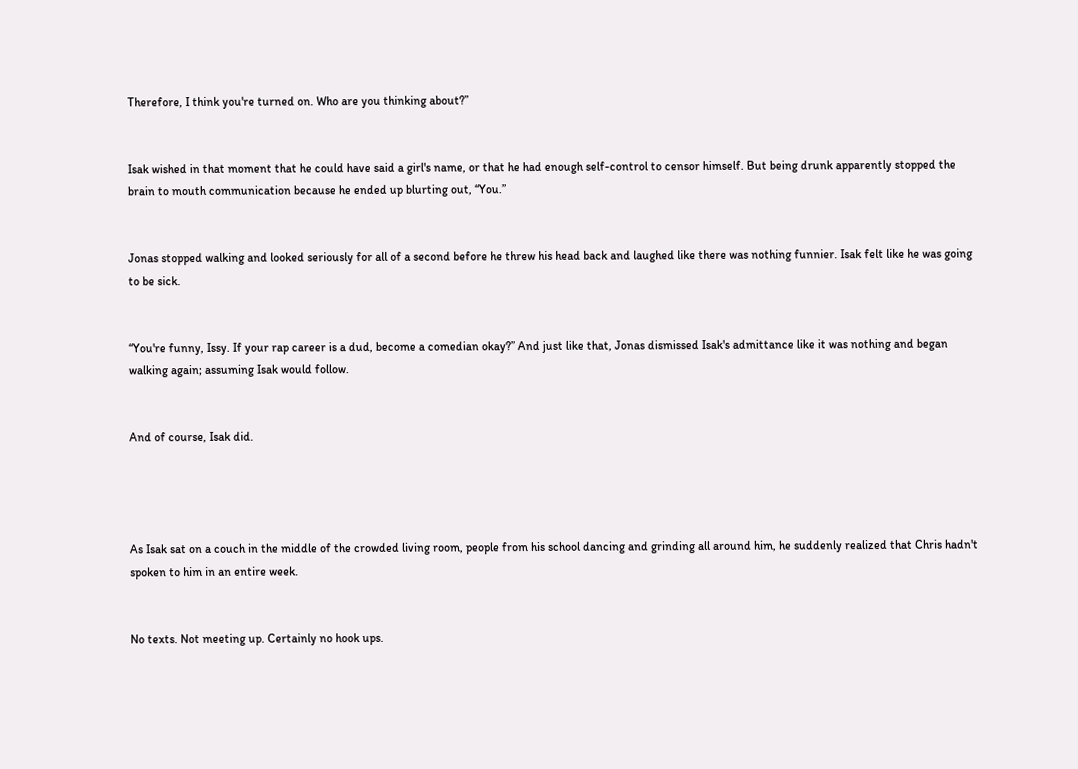Therefore, I think you're turned on. Who are you thinking about?”


Isak wished in that moment that he could have said a girl's name, or that he had enough self-control to censor himself. But being drunk apparently stopped the brain to mouth communication because he ended up blurting out, “You.”


Jonas stopped walking and looked seriously for all of a second before he threw his head back and laughed like there was nothing funnier. Isak felt like he was going to be sick.


“You're funny, Issy. If your rap career is a dud, become a comedian okay?” And just like that, Jonas dismissed Isak's admittance like it was nothing and began walking again; assuming Isak would follow.


And of course, Isak did.




As Isak sat on a couch in the middle of the crowded living room, people from his school dancing and grinding all around him, he suddenly realized that Chris hadn't spoken to him in an entire week.


No texts. Not meeting up. Certainly no hook ups.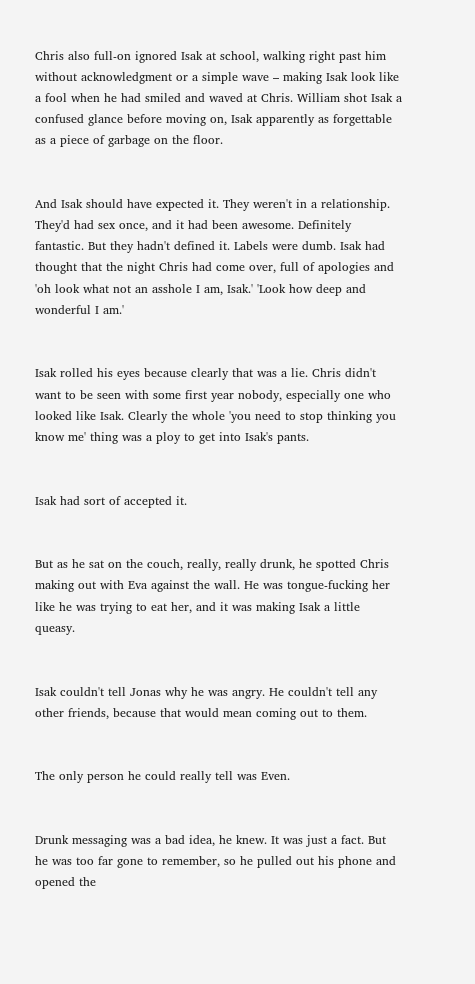Chris also full-on ignored Isak at school, walking right past him without acknowledgment or a simple wave – making Isak look like a fool when he had smiled and waved at Chris. William shot Isak a confused glance before moving on, Isak apparently as forgettable as a piece of garbage on the floor.


And Isak should have expected it. They weren't in a relationship. They'd had sex once, and it had been awesome. Definitely fantastic. But they hadn't defined it. Labels were dumb. Isak had thought that the night Chris had come over, full of apologies and 'oh look what not an asshole I am, Isak.' 'Look how deep and wonderful I am.'


Isak rolled his eyes because clearly that was a lie. Chris didn't want to be seen with some first year nobody, especially one who looked like Isak. Clearly the whole 'you need to stop thinking you know me' thing was a ploy to get into Isak's pants.


Isak had sort of accepted it.


But as he sat on the couch, really, really drunk, he spotted Chris making out with Eva against the wall. He was tongue-fucking her like he was trying to eat her, and it was making Isak a little queasy.


Isak couldn't tell Jonas why he was angry. He couldn't tell any other friends, because that would mean coming out to them.


The only person he could really tell was Even.


Drunk messaging was a bad idea, he knew. It was just a fact. But he was too far gone to remember, so he pulled out his phone and opened the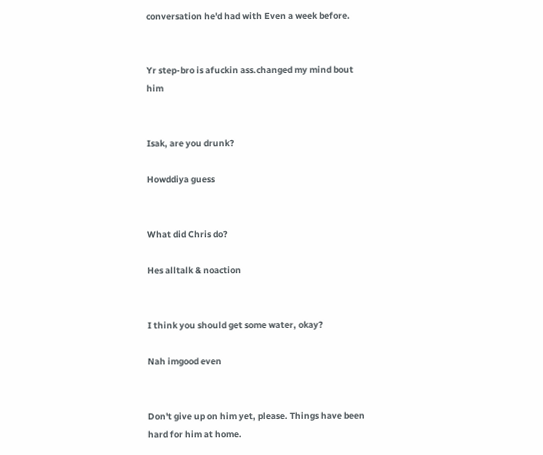conversation he'd had with Even a week before.


Yr step-bro is afuckin ass.changed my mind bout him


Isak, are you drunk?

Howddiya guess


What did Chris do?

Hes alltalk & noaction


I think you should get some water, okay?

Nah imgood even


Don't give up on him yet, please. Things have been hard for him at home.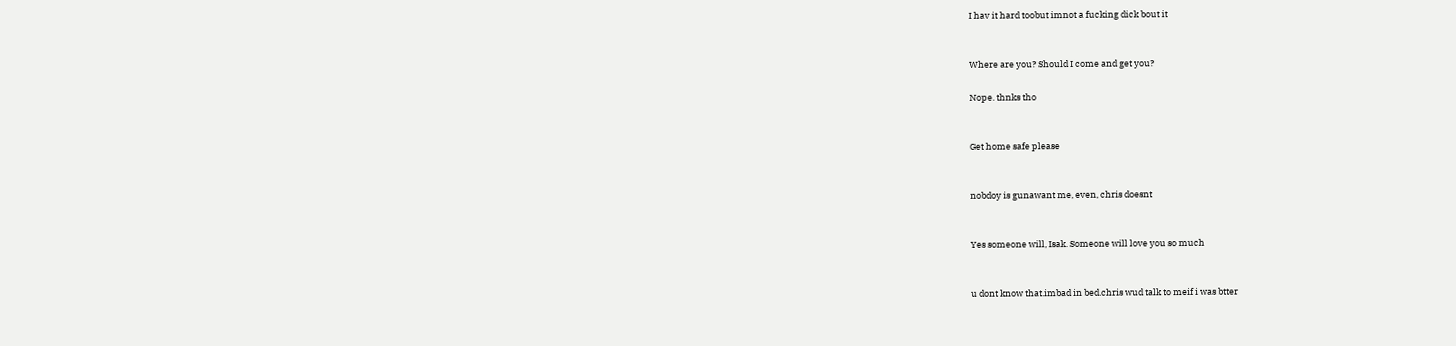I hav it hard toobut imnot a fucking dick bout it


Where are you? Should I come and get you?

Nope. thnks tho


Get home safe please


nobdoy is gunawant me, even, chris doesnt


Yes someone will, Isak. Someone will love you so much


u dont know that.imbad in bed.chris wud talk to meif i was btter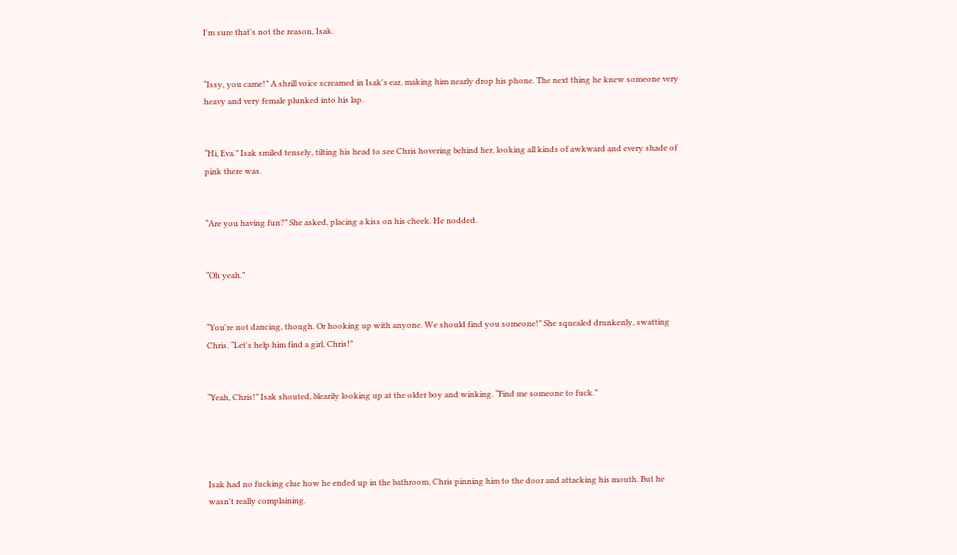I'm sure that's not the reason, Isak.


“Issy, you came!” A shrill voice screamed in Isak's ear, making him nearly drop his phone. The next thing he knew someone very heavy and very female plunked into his lap.


“Hi, Eva.” Isak smiled tensely, tilting his head to see Chris hovering behind her, looking all kinds of awkward and every shade of pink there was.


“Are you having fun?” She asked, placing a kiss on his cheek. He nodded.


“Oh yeah.”


“You're not dancing, though. Or hooking up with anyone. We should find you someone!” She squealed drunkenly, swatting Chris. “Let's help him find a girl, Chris!”


“Yeah, Chris!” Isak shouted, blearily looking up at the older boy and winking. “Find me someone to fuck.”




Isak had no fucking clue how he ended up in the bathroom, Chris pinning him to the door and attacking his mouth. But he wasn't really complaining.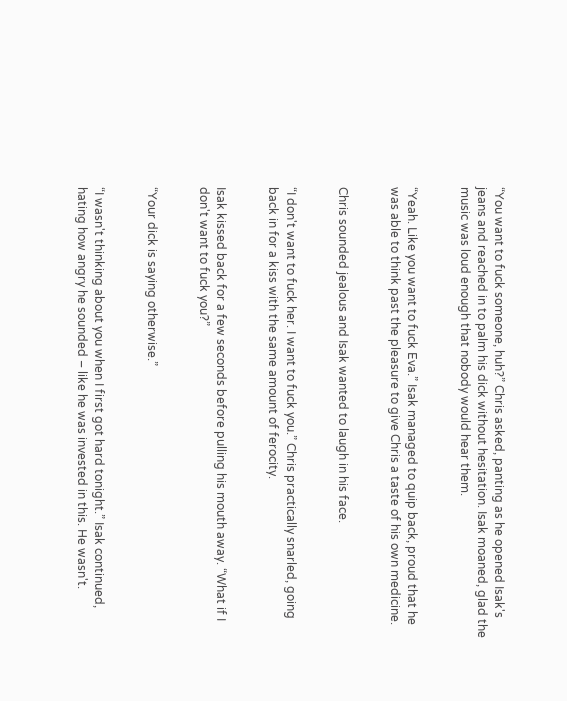“You want to fuck someone, huh?” Chris asked, panting as he opened Isak's jeans and reached in to palm his dick without hesitation. Isak moaned, glad the music was loud enough that nobody would hear them.


“Yeah. Like you want to fuck Eva.” Isak managed to quip back, proud that he was able to think past the pleasure to give Chris a taste of his own medicine.


Chris sounded jealous and Isak wanted to laugh in his face.


“I don't want to fuck her. I want to fuck you.” Chris practically snarled, going back in for a kiss with the same amount of ferocity.


Isak kissed back for a few seconds before pulling his mouth away. “What if I don't want to fuck you?”


“Your dick is saying otherwise.”


“I wasn't thinking about you when I first got hard tonight.” Isak continued, hating how angry he sounded – like he was invested in this. He wasn't.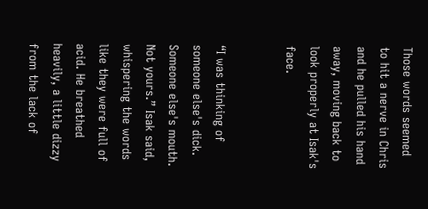Those words seemed to hit a nerve in Chris and he pulled his hand away, moving back to look properly at Isak's face.


“I was thinking of someone else's dick. Someone else's mouth. Not yours.” Isak said, whispering the words like they were full of acid. He breathed heavily, a little dizzy from the lack of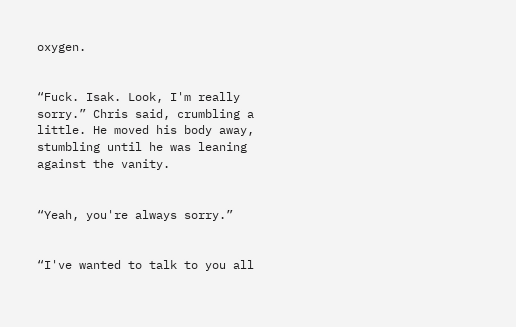oxygen.


“Fuck. Isak. Look, I'm really sorry.” Chris said, crumbling a little. He moved his body away, stumbling until he was leaning against the vanity.


“Yeah, you're always sorry.”


“I've wanted to talk to you all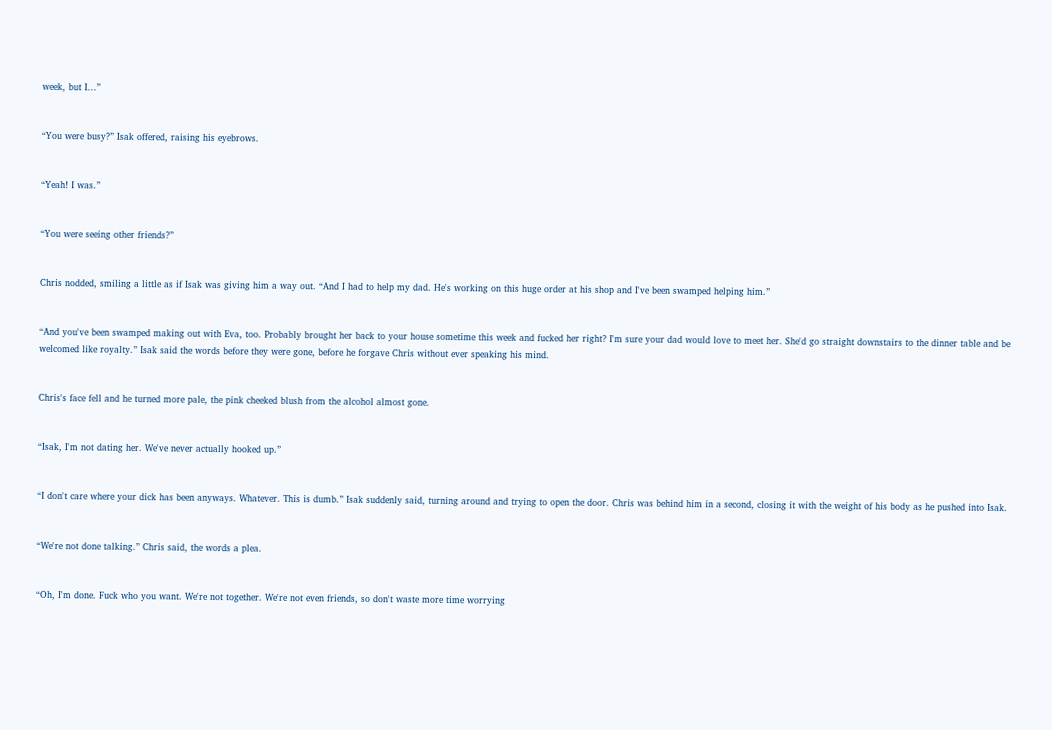week, but I...”


“You were busy?” Isak offered, raising his eyebrows.


“Yeah! I was.”


“You were seeing other friends?”


Chris nodded, smiling a little as if Isak was giving him a way out. “And I had to help my dad. He's working on this huge order at his shop and I've been swamped helping him.”


“And you've been swamped making out with Eva, too. Probably brought her back to your house sometime this week and fucked her right? I'm sure your dad would love to meet her. She'd go straight downstairs to the dinner table and be welcomed like royalty.” Isak said the words before they were gone, before he forgave Chris without ever speaking his mind.


Chris's face fell and he turned more pale, the pink cheeked blush from the alcohol almost gone.


“Isak, I'm not dating her. We've never actually hooked up.”


“I don't care where your dick has been anyways. Whatever. This is dumb.” Isak suddenly said, turning around and trying to open the door. Chris was behind him in a second, closing it with the weight of his body as he pushed into Isak.


“We're not done talking.” Chris said, the words a plea.


“Oh, I'm done. Fuck who you want. We're not together. We're not even friends, so don't waste more time worrying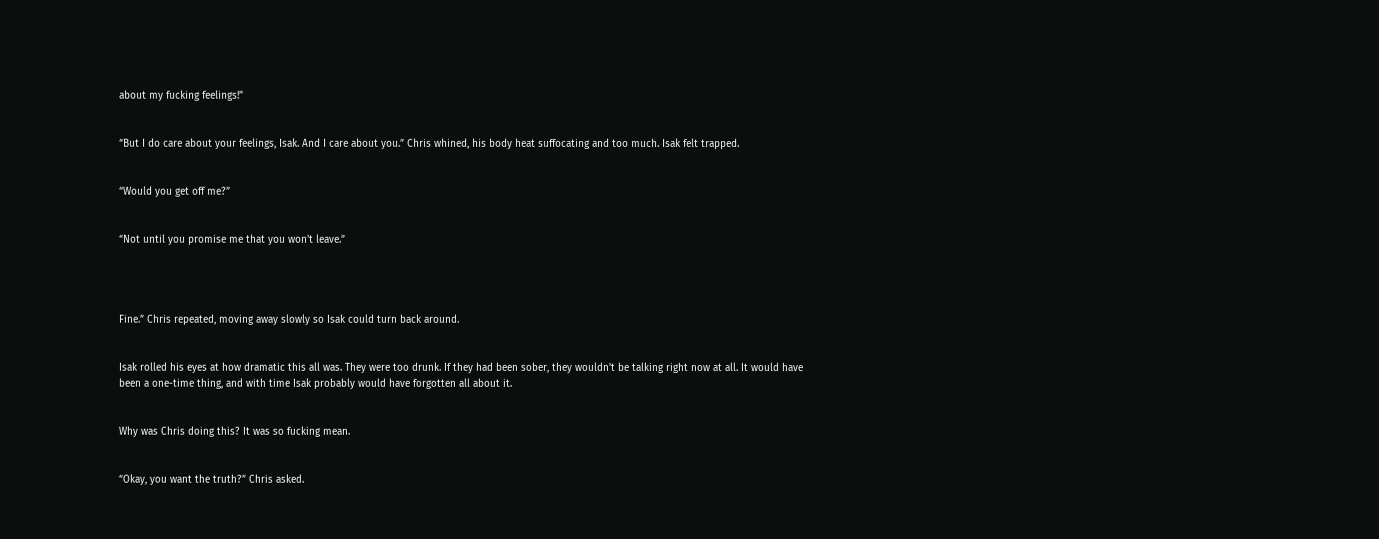about my fucking feelings!”


“But I do care about your feelings, Isak. And I care about you.” Chris whined, his body heat suffocating and too much. Isak felt trapped.


“Would you get off me?”


“Not until you promise me that you won't leave.”




Fine.” Chris repeated, moving away slowly so Isak could turn back around.


Isak rolled his eyes at how dramatic this all was. They were too drunk. If they had been sober, they wouldn't be talking right now at all. It would have been a one-time thing, and with time Isak probably would have forgotten all about it.


Why was Chris doing this? It was so fucking mean.


“Okay, you want the truth?” Chris asked.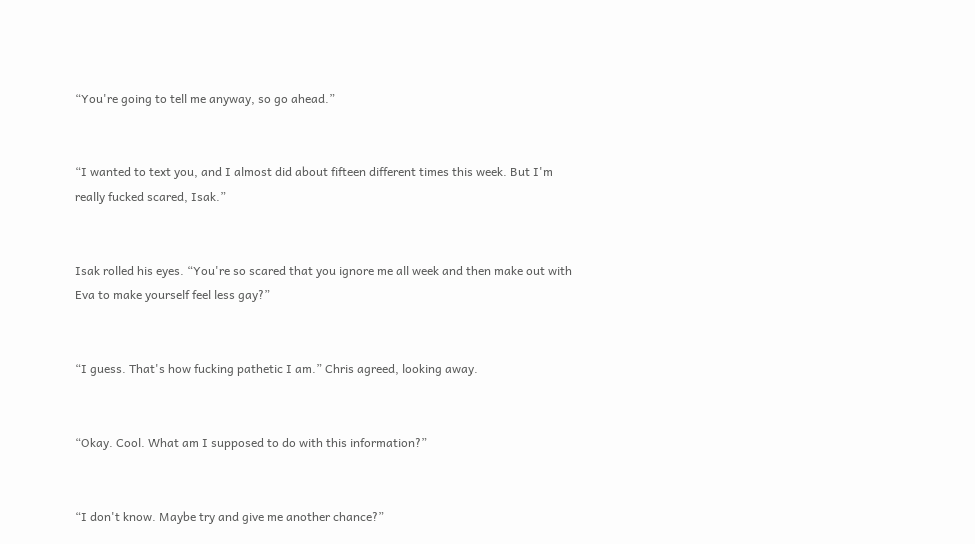“You're going to tell me anyway, so go ahead.”


“I wanted to text you, and I almost did about fifteen different times this week. But I'm really fucked scared, Isak.”


Isak rolled his eyes. “You're so scared that you ignore me all week and then make out with Eva to make yourself feel less gay?”


“I guess. That's how fucking pathetic I am.” Chris agreed, looking away.


“Okay. Cool. What am I supposed to do with this information?”


“I don't know. Maybe try and give me another chance?”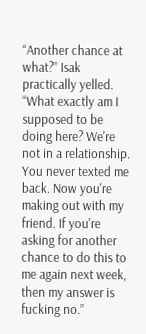“Another chance at what?” Isak practically yelled. “What exactly am I supposed to be doing here? We're not in a relationship. You never texted me back. Now you're making out with my friend. If you're asking for another chance to do this to me again next week, then my answer is fucking no.”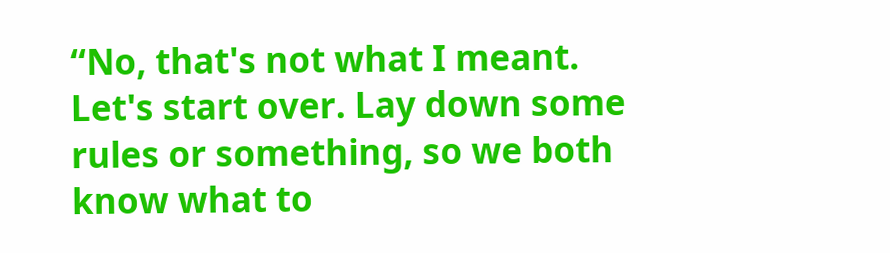“No, that's not what I meant. Let's start over. Lay down some rules or something, so we both know what to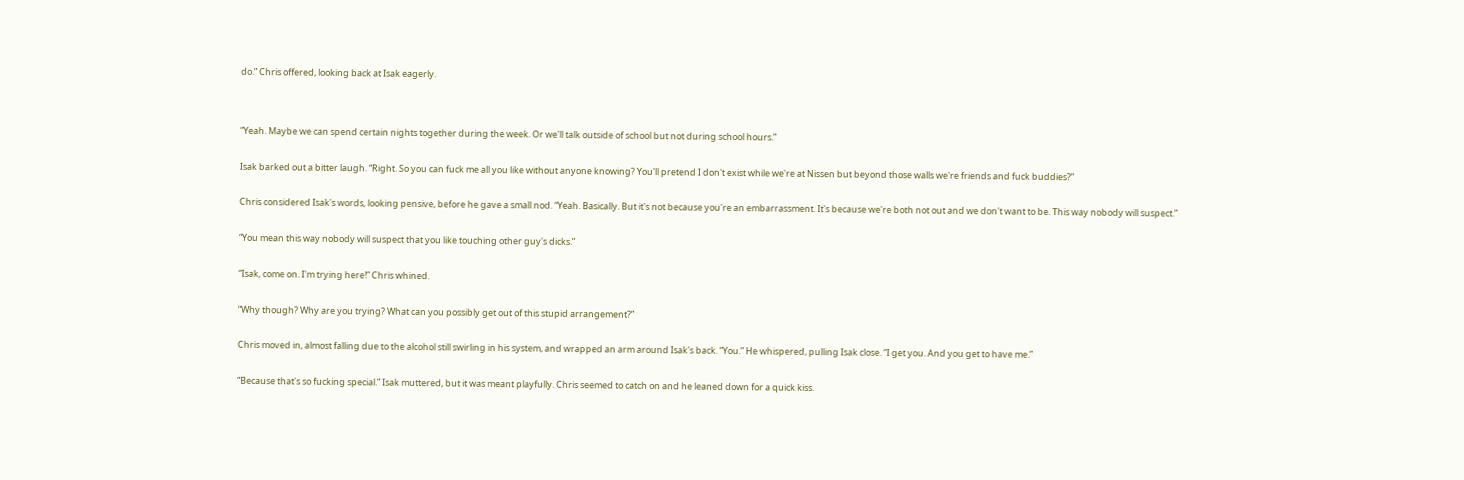do.” Chris offered, looking back at Isak eagerly.




“Yeah. Maybe we can spend certain nights together during the week. Or we'll talk outside of school but not during school hours.”


Isak barked out a bitter laugh. “Right. So you can fuck me all you like without anyone knowing? You'll pretend I don't exist while we're at Nissen but beyond those walls we're friends and fuck buddies?”


Chris considered Isak's words, looking pensive, before he gave a small nod. “Yeah. Basically. But it's not because you're an embarrassment. It's because we're both not out and we don't want to be. This way nobody will suspect.”


“You mean this way nobody will suspect that you like touching other guy's dicks.”


“Isak, come on. I'm trying here!” Chris whined.


“Why though? Why are you trying? What can you possibly get out of this stupid arrangement?”


Chris moved in, almost falling due to the alcohol still swirling in his system, and wrapped an arm around Isak's back. “You.” He whispered, pulling Isak close. “I get you. And you get to have me.”


“Because that's so fucking special.” Isak muttered, but it was meant playfully. Chris seemed to catch on and he leaned down for a quick kiss.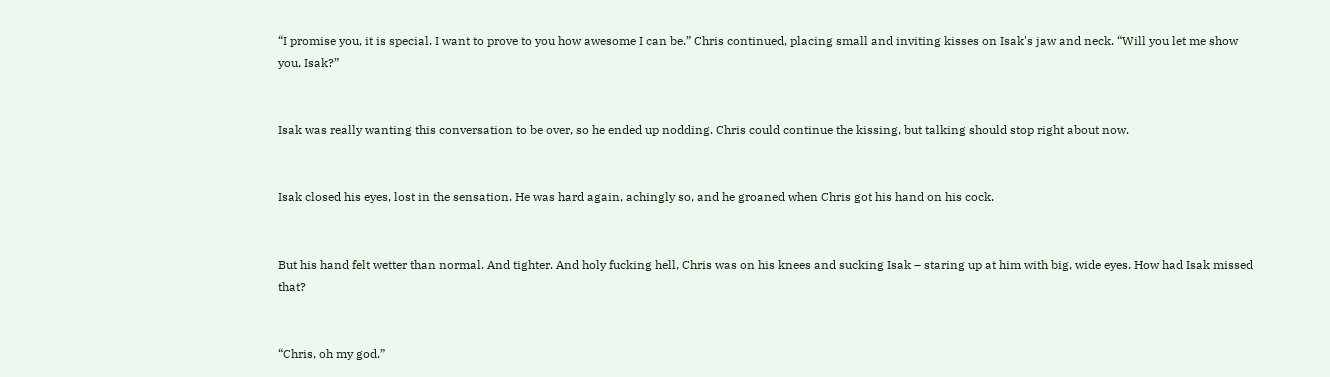“I promise you, it is special. I want to prove to you how awesome I can be.” Chris continued, placing small and inviting kisses on Isak's jaw and neck. “Will you let me show you, Isak?”


Isak was really wanting this conversation to be over, so he ended up nodding. Chris could continue the kissing, but talking should stop right about now.


Isak closed his eyes, lost in the sensation. He was hard again, achingly so, and he groaned when Chris got his hand on his cock.


But his hand felt wetter than normal. And tighter. And holy fucking hell, Chris was on his knees and sucking Isak – staring up at him with big, wide eyes. How had Isak missed that?


“Chris, oh my god.”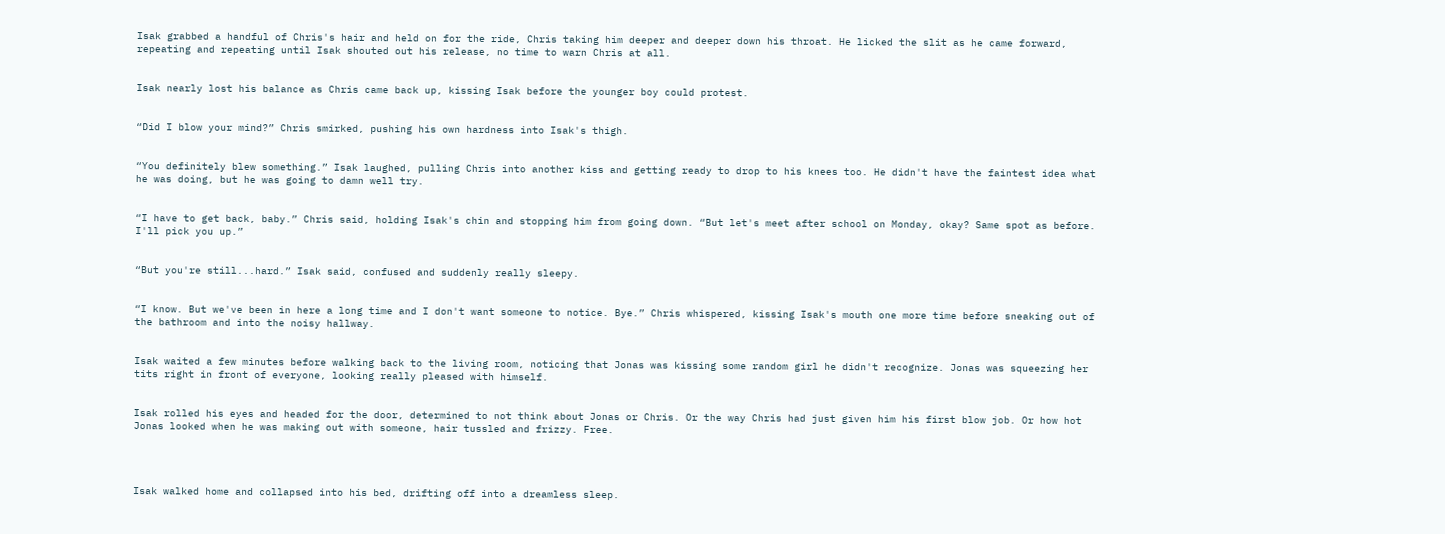Isak grabbed a handful of Chris's hair and held on for the ride, Chris taking him deeper and deeper down his throat. He licked the slit as he came forward, repeating and repeating until Isak shouted out his release, no time to warn Chris at all.


Isak nearly lost his balance as Chris came back up, kissing Isak before the younger boy could protest.


“Did I blow your mind?” Chris smirked, pushing his own hardness into Isak's thigh.


“You definitely blew something.” Isak laughed, pulling Chris into another kiss and getting ready to drop to his knees too. He didn't have the faintest idea what he was doing, but he was going to damn well try.


“I have to get back, baby.” Chris said, holding Isak's chin and stopping him from going down. “But let's meet after school on Monday, okay? Same spot as before. I'll pick you up.”


“But you're still...hard.” Isak said, confused and suddenly really sleepy.


“I know. But we've been in here a long time and I don't want someone to notice. Bye.” Chris whispered, kissing Isak's mouth one more time before sneaking out of the bathroom and into the noisy hallway.


Isak waited a few minutes before walking back to the living room, noticing that Jonas was kissing some random girl he didn't recognize. Jonas was squeezing her tits right in front of everyone, looking really pleased with himself.


Isak rolled his eyes and headed for the door, determined to not think about Jonas or Chris. Or the way Chris had just given him his first blow job. Or how hot Jonas looked when he was making out with someone, hair tussled and frizzy. Free.




Isak walked home and collapsed into his bed, drifting off into a dreamless sleep.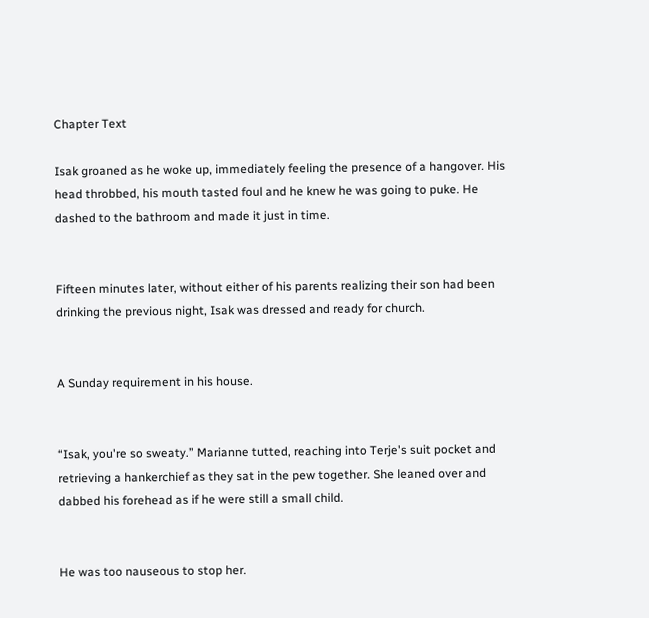Chapter Text

Isak groaned as he woke up, immediately feeling the presence of a hangover. His head throbbed, his mouth tasted foul and he knew he was going to puke. He dashed to the bathroom and made it just in time.


Fifteen minutes later, without either of his parents realizing their son had been drinking the previous night, Isak was dressed and ready for church.


A Sunday requirement in his house.


“Isak, you're so sweaty.” Marianne tutted, reaching into Terje's suit pocket and retrieving a hankerchief as they sat in the pew together. She leaned over and dabbed his forehead as if he were still a small child.


He was too nauseous to stop her.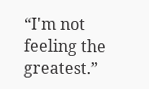“I'm not feeling the greatest.”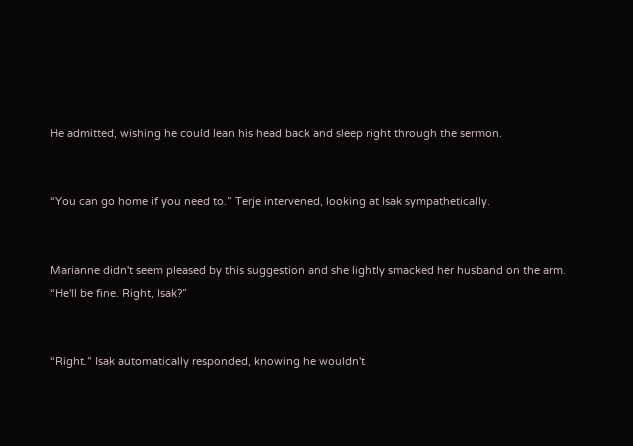He admitted, wishing he could lean his head back and sleep right through the sermon.


“You can go home if you need to.” Terje intervened, looking at Isak sympathetically.


Marianne didn't seem pleased by this suggestion and she lightly smacked her husband on the arm. “He'll be fine. Right, Isak?”


“Right.” Isak automatically responded, knowing he wouldn't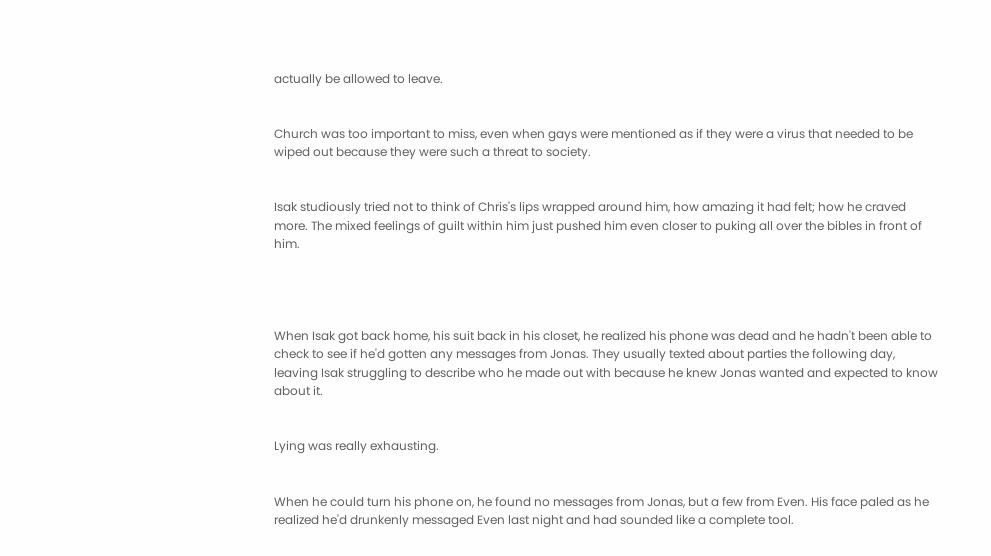actually be allowed to leave.


Church was too important to miss, even when gays were mentioned as if they were a virus that needed to be wiped out because they were such a threat to society.


Isak studiously tried not to think of Chris's lips wrapped around him, how amazing it had felt; how he craved more. The mixed feelings of guilt within him just pushed him even closer to puking all over the bibles in front of him.




When Isak got back home, his suit back in his closet, he realized his phone was dead and he hadn't been able to check to see if he'd gotten any messages from Jonas. They usually texted about parties the following day, leaving Isak struggling to describe who he made out with because he knew Jonas wanted and expected to know about it.


Lying was really exhausting.


When he could turn his phone on, he found no messages from Jonas, but a few from Even. His face paled as he realized he'd drunkenly messaged Even last night and had sounded like a complete tool.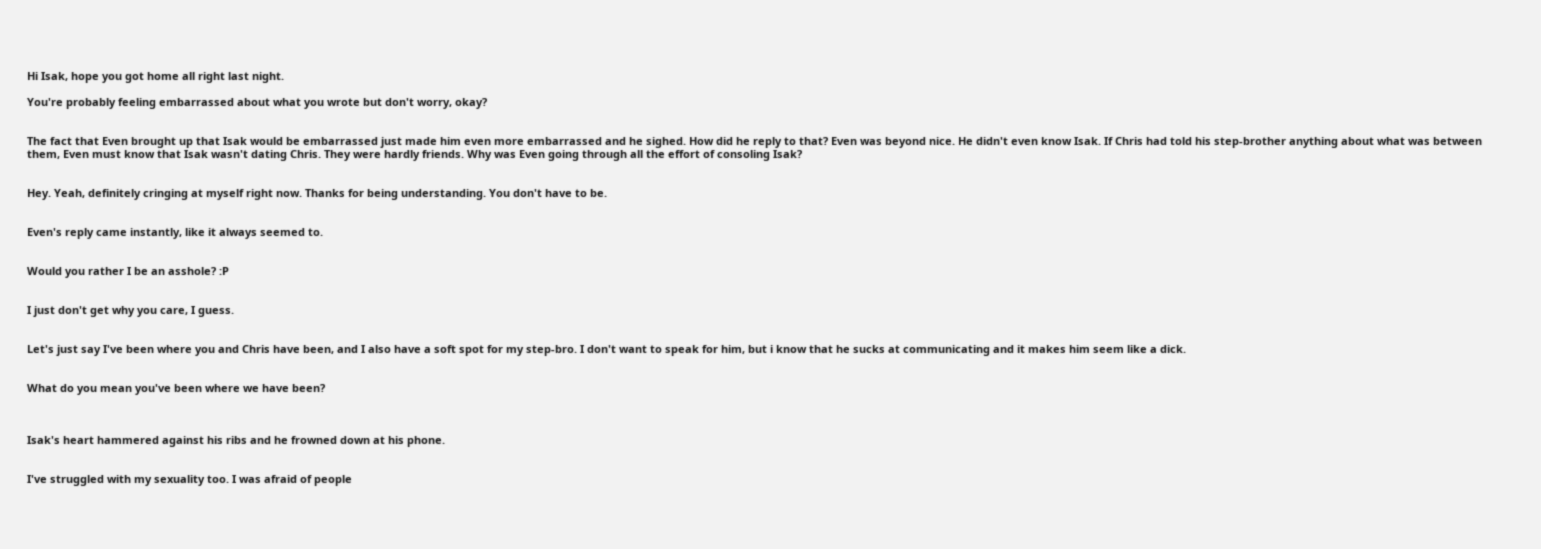Hi Isak, hope you got home all right last night.

You're probably feeling embarrassed about what you wrote but don't worry, okay?


The fact that Even brought up that Isak would be embarrassed just made him even more embarrassed and he sighed. How did he reply to that? Even was beyond nice. He didn't even know Isak. If Chris had told his step-brother anything about what was between them, Even must know that Isak wasn't dating Chris. They were hardly friends. Why was Even going through all the effort of consoling Isak?


Hey. Yeah, definitely cringing at myself right now. Thanks for being understanding. You don't have to be.


Even's reply came instantly, like it always seemed to.


Would you rather I be an asshole? :P


I just don't get why you care, I guess.


Let's just say I've been where you and Chris have been, and I also have a soft spot for my step-bro. I don't want to speak for him, but i know that he sucks at communicating and it makes him seem like a dick.


What do you mean you've been where we have been?



Isak's heart hammered against his ribs and he frowned down at his phone.


I've struggled with my sexuality too. I was afraid of people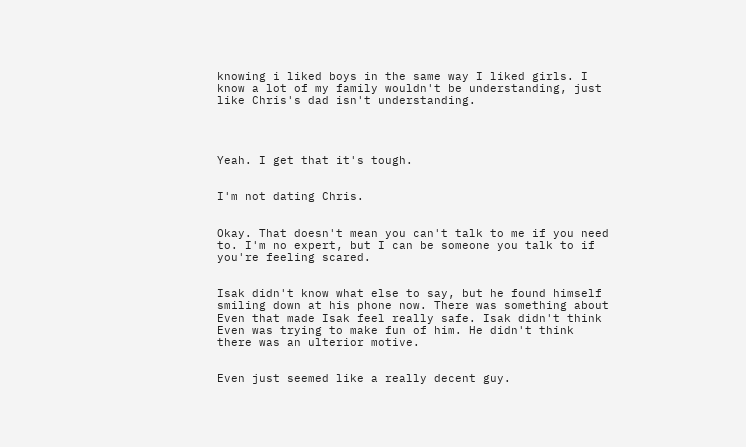knowing i liked boys in the same way I liked girls. I know a lot of my family wouldn't be understanding, just like Chris's dad isn't understanding.




Yeah. I get that it's tough.


I'm not dating Chris.


Okay. That doesn't mean you can't talk to me if you need to. I'm no expert, but I can be someone you talk to if you're feeling scared.


Isak didn't know what else to say, but he found himself smiling down at his phone now. There was something about Even that made Isak feel really safe. Isak didn't think Even was trying to make fun of him. He didn't think there was an ulterior motive.


Even just seemed like a really decent guy.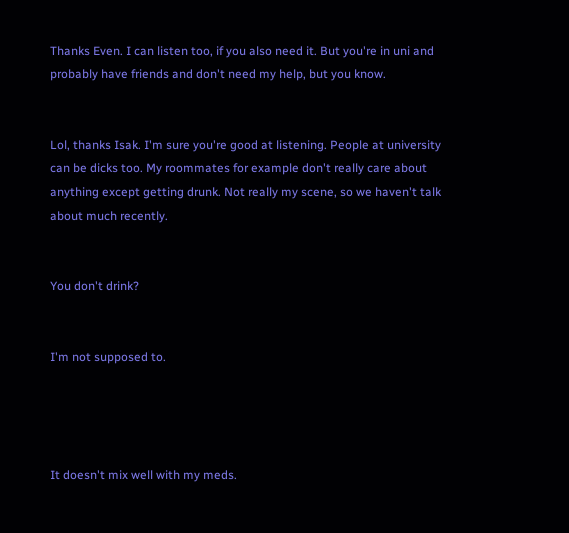Thanks Even. I can listen too, if you also need it. But you're in uni and probably have friends and don't need my help, but you know.


Lol, thanks Isak. I'm sure you're good at listening. People at university can be dicks too. My roommates for example don't really care about anything except getting drunk. Not really my scene, so we haven't talk about much recently.


You don't drink?


I'm not supposed to.




It doesn't mix well with my meds.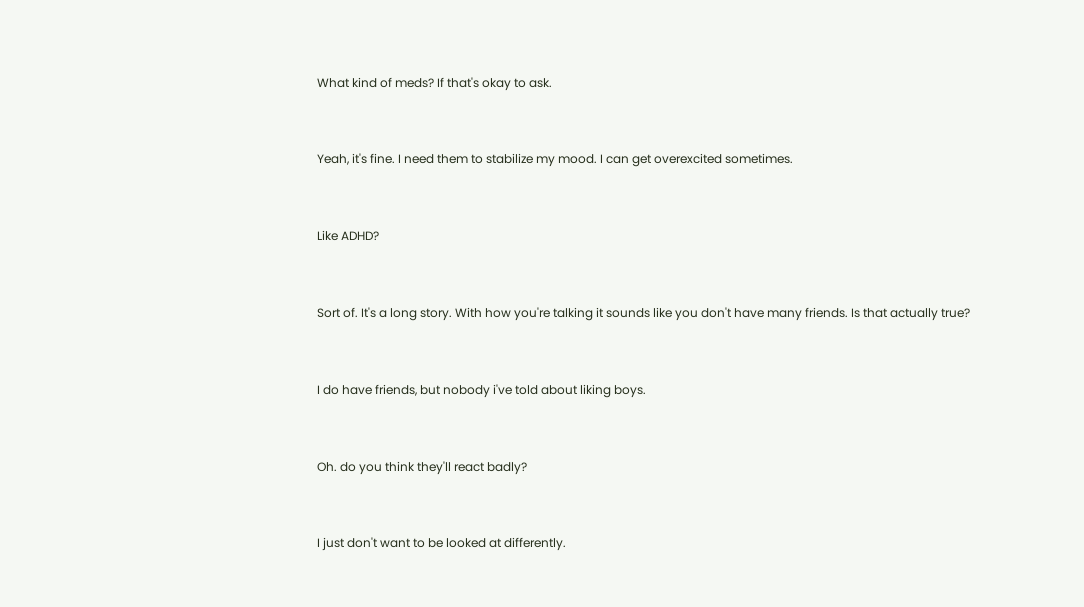What kind of meds? If that's okay to ask.


Yeah, it's fine. I need them to stabilize my mood. I can get overexcited sometimes.


Like ADHD?


Sort of. It's a long story. With how you're talking it sounds like you don't have many friends. Is that actually true?


I do have friends, but nobody i've told about liking boys.


Oh. do you think they'll react badly?


I just don't want to be looked at differently.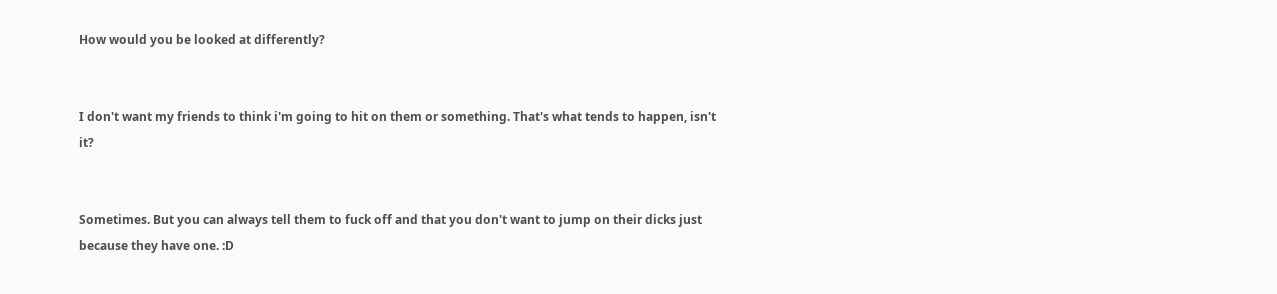How would you be looked at differently?


I don't want my friends to think i'm going to hit on them or something. That's what tends to happen, isn't it?


Sometimes. But you can always tell them to fuck off and that you don't want to jump on their dicks just because they have one. :D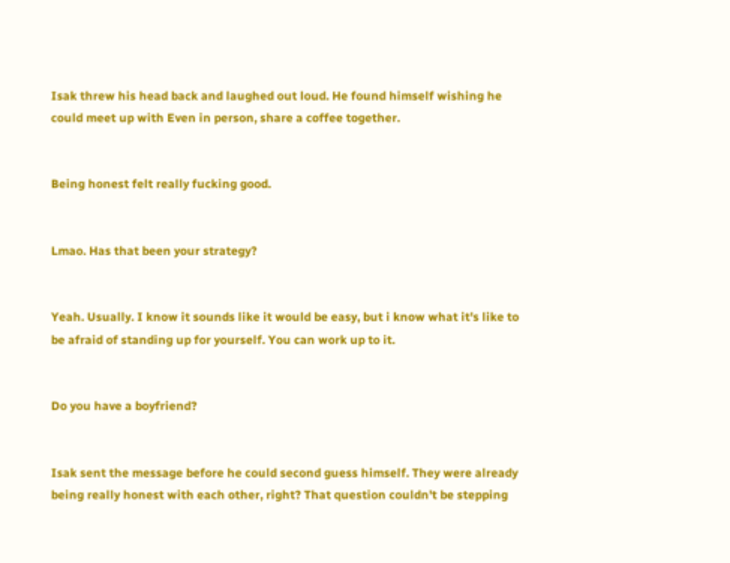Isak threw his head back and laughed out loud. He found himself wishing he could meet up with Even in person, share a coffee together.


Being honest felt really fucking good.


Lmao. Has that been your strategy?


Yeah. Usually. I know it sounds like it would be easy, but i know what it's like to be afraid of standing up for yourself. You can work up to it.


Do you have a boyfriend?


Isak sent the message before he could second guess himself. They were already being really honest with each other, right? That question couldn't be stepping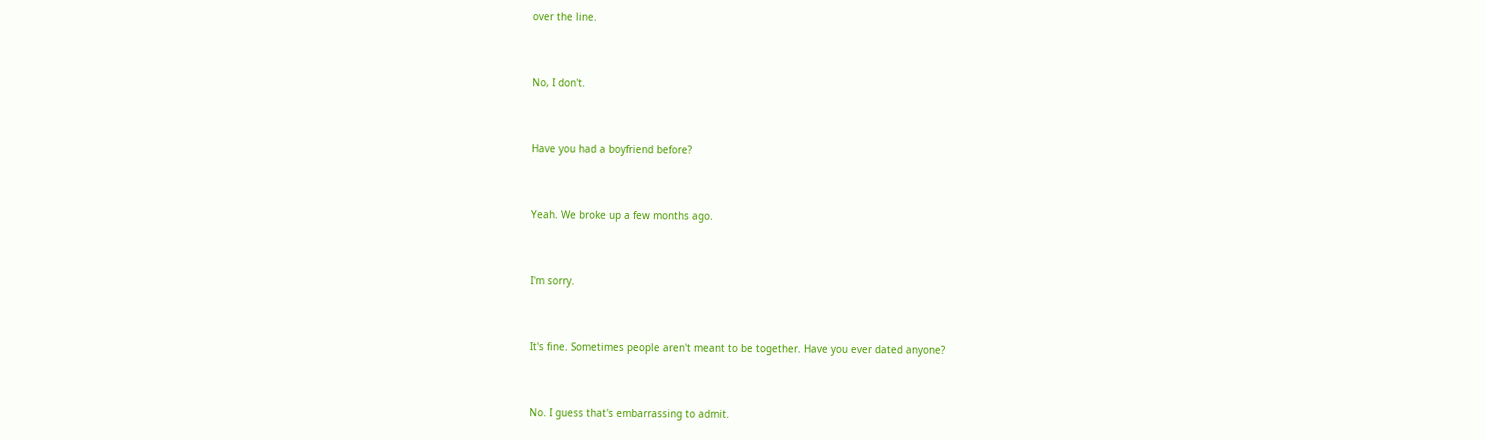over the line.


No, I don't.


Have you had a boyfriend before?


Yeah. We broke up a few months ago.


I'm sorry.


It's fine. Sometimes people aren't meant to be together. Have you ever dated anyone?


No. I guess that's embarrassing to admit.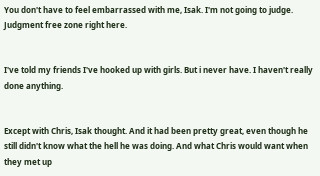You don't have to feel embarrassed with me, Isak. I'm not going to judge. Judgment free zone right here.


I've told my friends I've hooked up with girls. But i never have. I haven't really done anything.


Except with Chris, Isak thought. And it had been pretty great, even though he still didn't know what the hell he was doing. And what Chris would want when they met up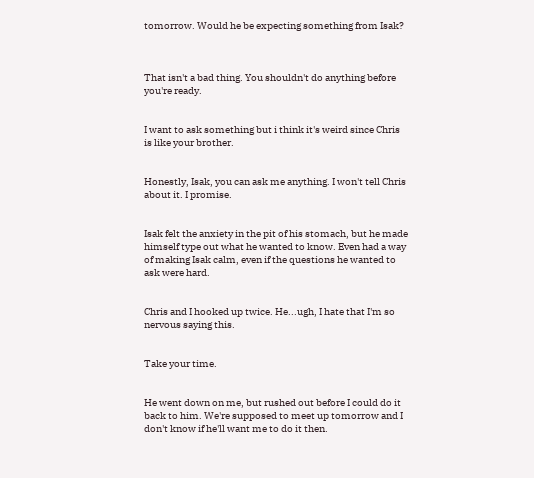tomorrow. Would he be expecting something from Isak?



That isn't a bad thing. You shouldn't do anything before you're ready.


I want to ask something but i think it's weird since Chris is like your brother.


Honestly, Isak, you can ask me anything. I won't tell Chris about it. I promise.


Isak felt the anxiety in the pit of his stomach, but he made himself type out what he wanted to know. Even had a way of making Isak calm, even if the questions he wanted to ask were hard.


Chris and I hooked up twice. He...ugh, I hate that I'm so nervous saying this.


Take your time.


He went down on me, but rushed out before I could do it back to him. We're supposed to meet up tomorrow and I don't know if he'll want me to do it then.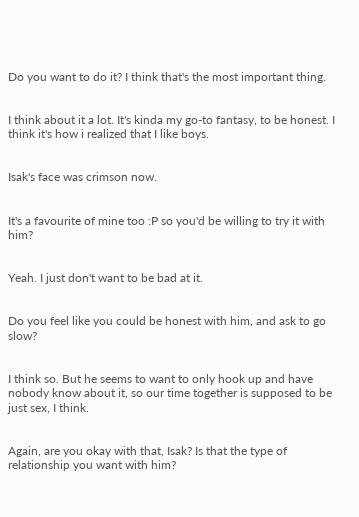Do you want to do it? I think that's the most important thing.


I think about it a lot. It's kinda my go-to fantasy, to be honest. I think it's how i realized that I like boys.


Isak's face was crimson now.


It's a favourite of mine too :P so you'd be willing to try it with him?


Yeah. I just don't want to be bad at it.


Do you feel like you could be honest with him, and ask to go slow?


I think so. But he seems to want to only hook up and have nobody know about it, so our time together is supposed to be just sex, I think.


Again, are you okay with that, Isak? Is that the type of relationship you want with him?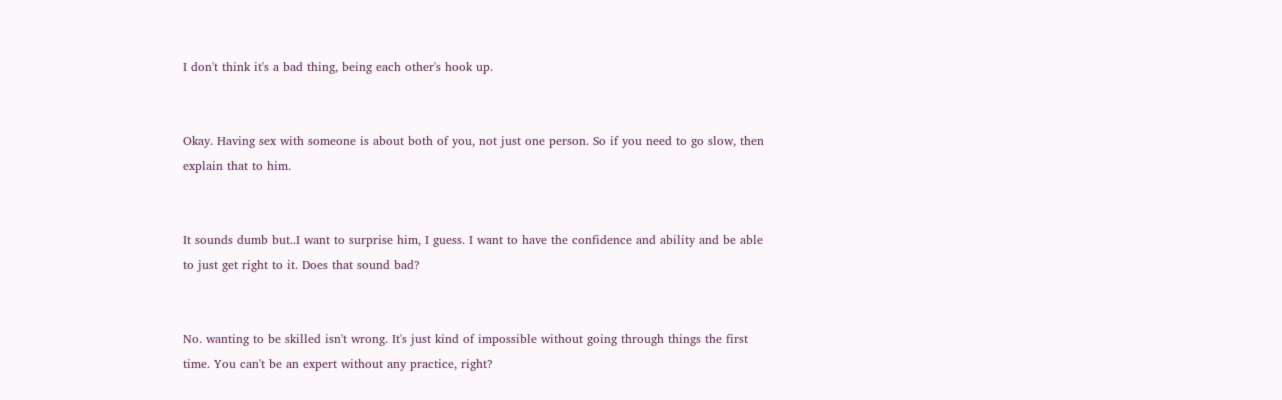I don't think it's a bad thing, being each other's hook up.


Okay. Having sex with someone is about both of you, not just one person. So if you need to go slow, then explain that to him.


It sounds dumb but..I want to surprise him, I guess. I want to have the confidence and ability and be able to just get right to it. Does that sound bad?


No. wanting to be skilled isn't wrong. It's just kind of impossible without going through things the first time. You can't be an expert without any practice, right?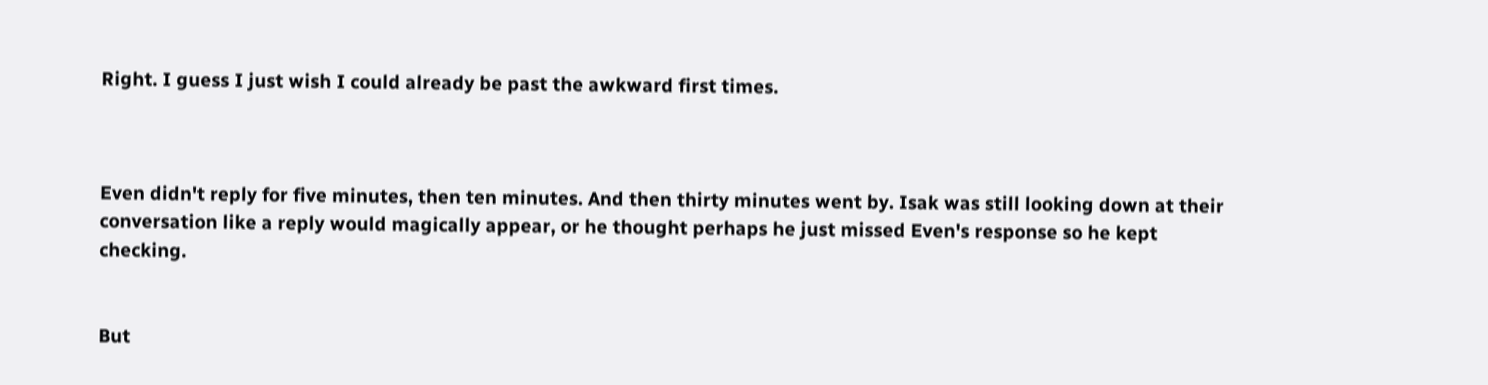Right. I guess I just wish I could already be past the awkward first times.



Even didn't reply for five minutes, then ten minutes. And then thirty minutes went by. Isak was still looking down at their conversation like a reply would magically appear, or he thought perhaps he just missed Even's response so he kept checking.


But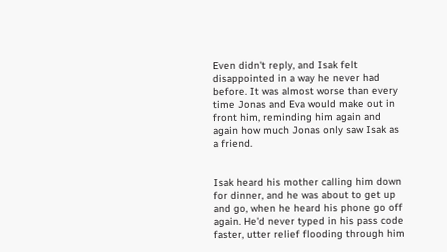Even didn't reply, and Isak felt disappointed in a way he never had before. It was almost worse than every time Jonas and Eva would make out in front him, reminding him again and again how much Jonas only saw Isak as a friend.


Isak heard his mother calling him down for dinner, and he was about to get up and go, when he heard his phone go off again. He'd never typed in his pass code faster, utter relief flooding through him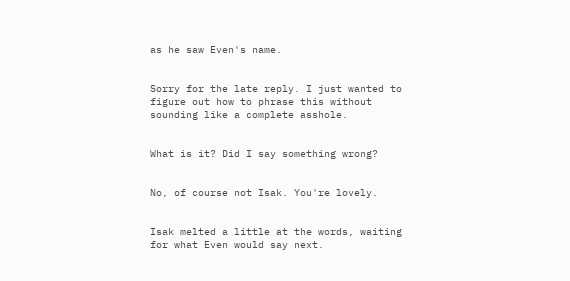as he saw Even's name.


Sorry for the late reply. I just wanted to figure out how to phrase this without sounding like a complete asshole.


What is it? Did I say something wrong?


No, of course not Isak. You're lovely.


Isak melted a little at the words, waiting for what Even would say next.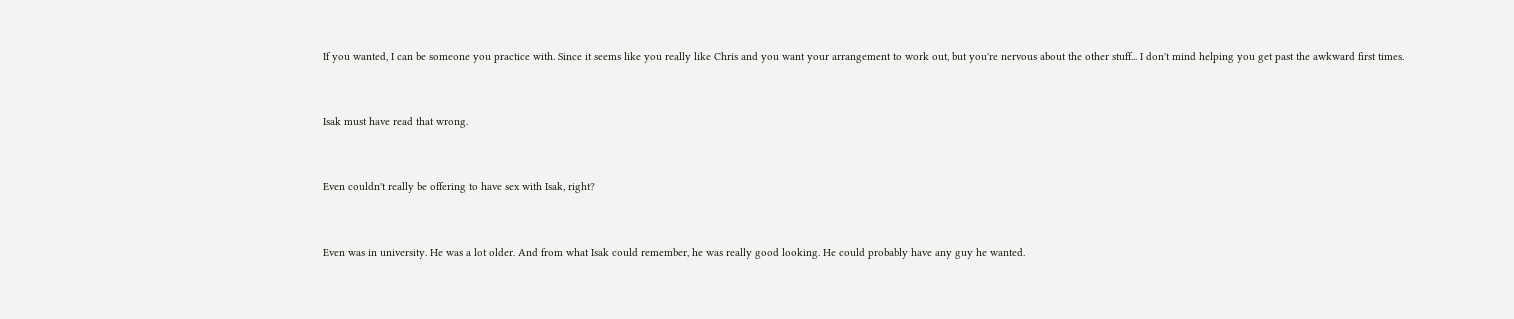If you wanted, I can be someone you practice with. Since it seems like you really like Chris and you want your arrangement to work out, but you're nervous about the other stuff... I don't mind helping you get past the awkward first times.


Isak must have read that wrong.


Even couldn't really be offering to have sex with Isak, right?


Even was in university. He was a lot older. And from what Isak could remember, he was really good looking. He could probably have any guy he wanted.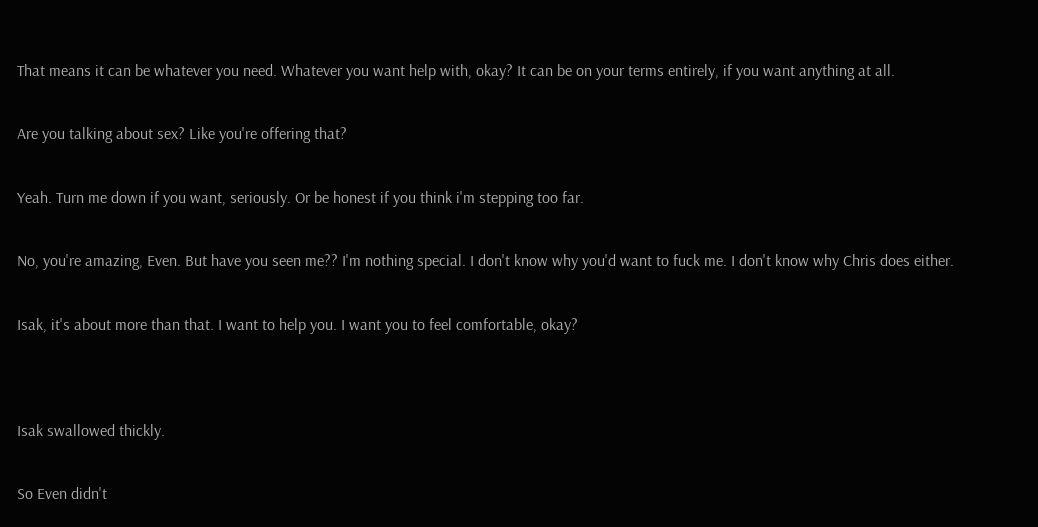That means it can be whatever you need. Whatever you want help with, okay? It can be on your terms entirely, if you want anything at all.


Are you talking about sex? Like you're offering that?


Yeah. Turn me down if you want, seriously. Or be honest if you think i'm stepping too far.


No, you're amazing, Even. But have you seen me?? I'm nothing special. I don't know why you'd want to fuck me. I don't know why Chris does either.


Isak, it's about more than that. I want to help you. I want you to feel comfortable, okay?




Isak swallowed thickly.


So Even didn't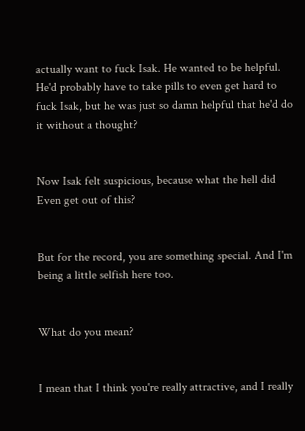actually want to fuck Isak. He wanted to be helpful. He'd probably have to take pills to even get hard to fuck Isak, but he was just so damn helpful that he'd do it without a thought?


Now Isak felt suspicious, because what the hell did Even get out of this?


But for the record, you are something special. And I'm being a little selfish here too.


What do you mean?


I mean that I think you're really attractive, and I really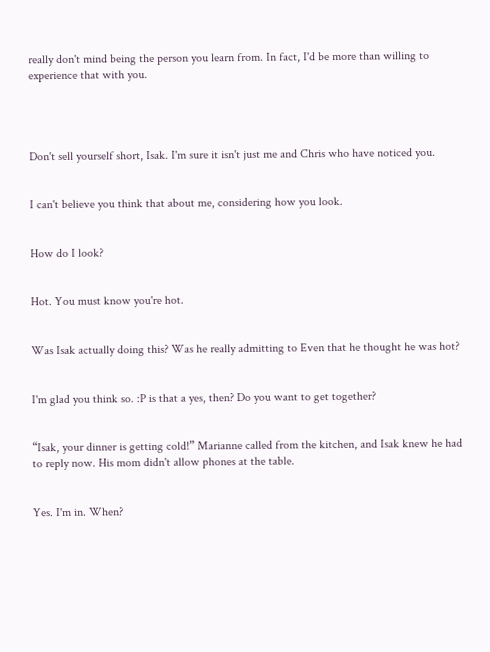really don't mind being the person you learn from. In fact, I'd be more than willing to experience that with you.




Don't sell yourself short, Isak. I'm sure it isn't just me and Chris who have noticed you.


I can't believe you think that about me, considering how you look.


How do I look?


Hot. You must know you're hot.


Was Isak actually doing this? Was he really admitting to Even that he thought he was hot?


I'm glad you think so. :P is that a yes, then? Do you want to get together?


“Isak, your dinner is getting cold!” Marianne called from the kitchen, and Isak knew he had to reply now. His mom didn't allow phones at the table.


Yes. I'm in. When?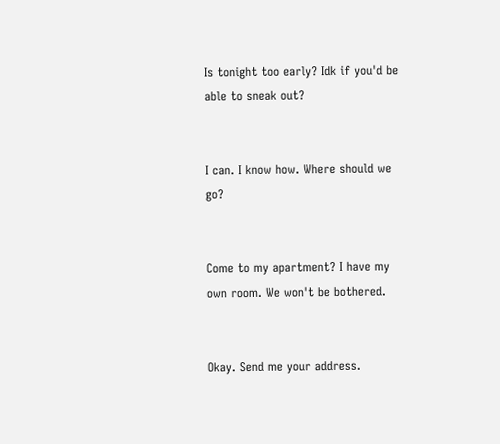Is tonight too early? Idk if you'd be able to sneak out?


I can. I know how. Where should we go?


Come to my apartment? I have my own room. We won't be bothered.


Okay. Send me your address.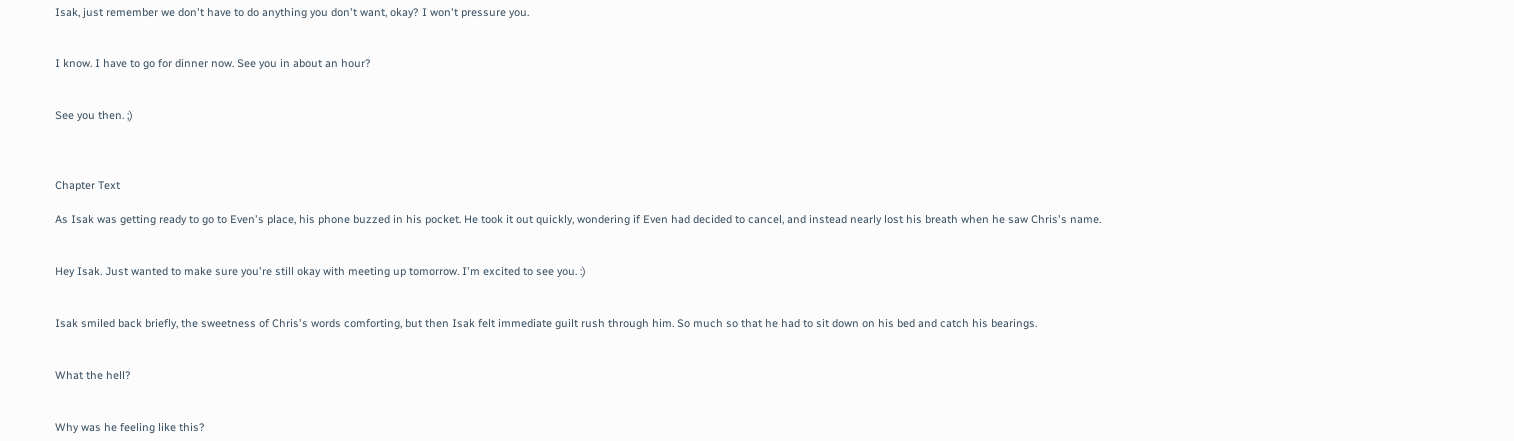Isak, just remember we don't have to do anything you don't want, okay? I won't pressure you.


I know. I have to go for dinner now. See you in about an hour?


See you then. ;)



Chapter Text

As Isak was getting ready to go to Even's place, his phone buzzed in his pocket. He took it out quickly, wondering if Even had decided to cancel, and instead nearly lost his breath when he saw Chris's name.


Hey Isak. Just wanted to make sure you're still okay with meeting up tomorrow. I'm excited to see you. :)


Isak smiled back briefly, the sweetness of Chris's words comforting, but then Isak felt immediate guilt rush through him. So much so that he had to sit down on his bed and catch his bearings.


What the hell?


Why was he feeling like this?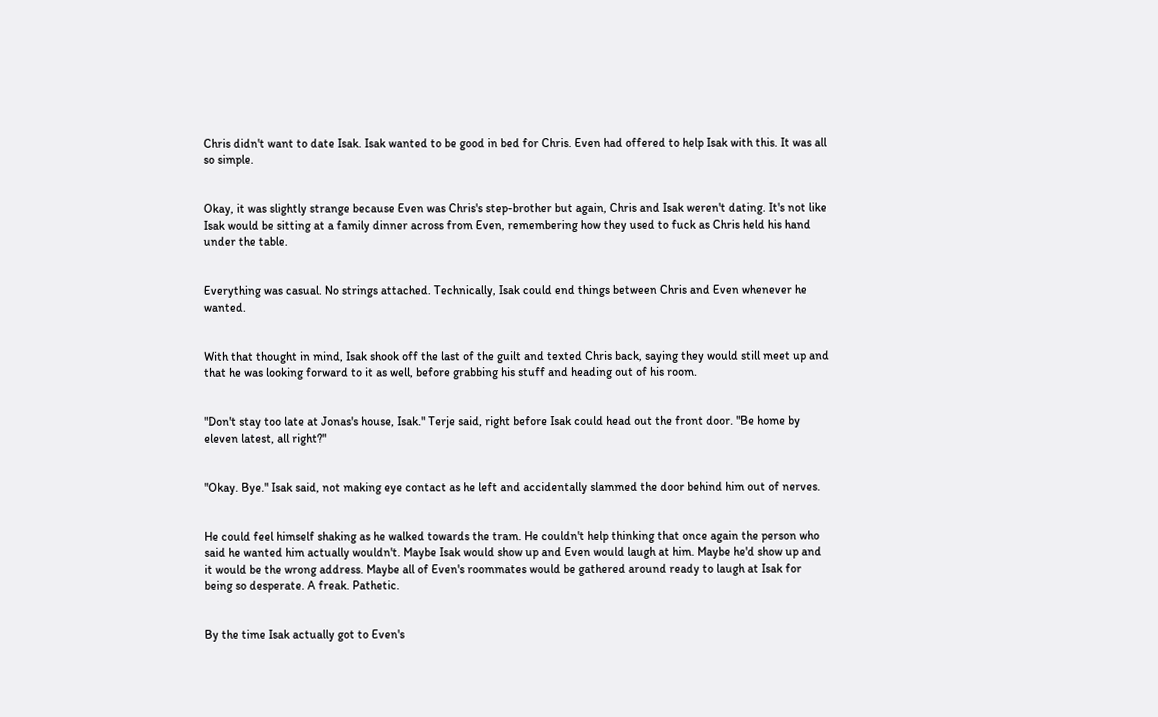Chris didn't want to date Isak. Isak wanted to be good in bed for Chris. Even had offered to help Isak with this. It was all so simple.


Okay, it was slightly strange because Even was Chris's step-brother but again, Chris and Isak weren't dating. It's not like Isak would be sitting at a family dinner across from Even, remembering how they used to fuck as Chris held his hand under the table.


Everything was casual. No strings attached. Technically, Isak could end things between Chris and Even whenever he wanted.


With that thought in mind, Isak shook off the last of the guilt and texted Chris back, saying they would still meet up and that he was looking forward to it as well, before grabbing his stuff and heading out of his room.


"Don't stay too late at Jonas's house, Isak." Terje said, right before Isak could head out the front door. "Be home by eleven latest, all right?"


"Okay. Bye." Isak said, not making eye contact as he left and accidentally slammed the door behind him out of nerves.


He could feel himself shaking as he walked towards the tram. He couldn't help thinking that once again the person who said he wanted him actually wouldn't. Maybe Isak would show up and Even would laugh at him. Maybe he'd show up and it would be the wrong address. Maybe all of Even's roommates would be gathered around ready to laugh at Isak for being so desperate. A freak. Pathetic.


By the time Isak actually got to Even's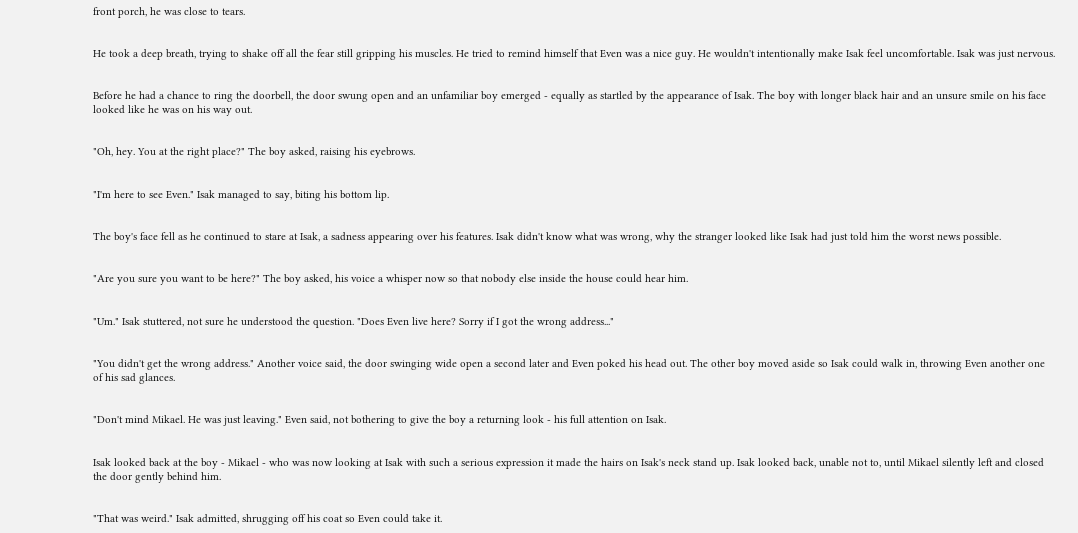front porch, he was close to tears.


He took a deep breath, trying to shake off all the fear still gripping his muscles. He tried to remind himself that Even was a nice guy. He wouldn't intentionally make Isak feel uncomfortable. Isak was just nervous.


Before he had a chance to ring the doorbell, the door swung open and an unfamiliar boy emerged - equally as startled by the appearance of Isak. The boy with longer black hair and an unsure smile on his face looked like he was on his way out.


"Oh, hey. You at the right place?" The boy asked, raising his eyebrows.


"I'm here to see Even." Isak managed to say, biting his bottom lip.


The boy's face fell as he continued to stare at Isak, a sadness appearing over his features. Isak didn't know what was wrong, why the stranger looked like Isak had just told him the worst news possible.


"Are you sure you want to be here?" The boy asked, his voice a whisper now so that nobody else inside the house could hear him.


"Um." Isak stuttered, not sure he understood the question. "Does Even live here? Sorry if I got the wrong address..."


"You didn't get the wrong address." Another voice said, the door swinging wide open a second later and Even poked his head out. The other boy moved aside so Isak could walk in, throwing Even another one of his sad glances.


"Don't mind Mikael. He was just leaving." Even said, not bothering to give the boy a returning look - his full attention on Isak.


Isak looked back at the boy - Mikael - who was now looking at Isak with such a serious expression it made the hairs on Isak's neck stand up. Isak looked back, unable not to, until Mikael silently left and closed the door gently behind him.


"That was weird." Isak admitted, shrugging off his coat so Even could take it.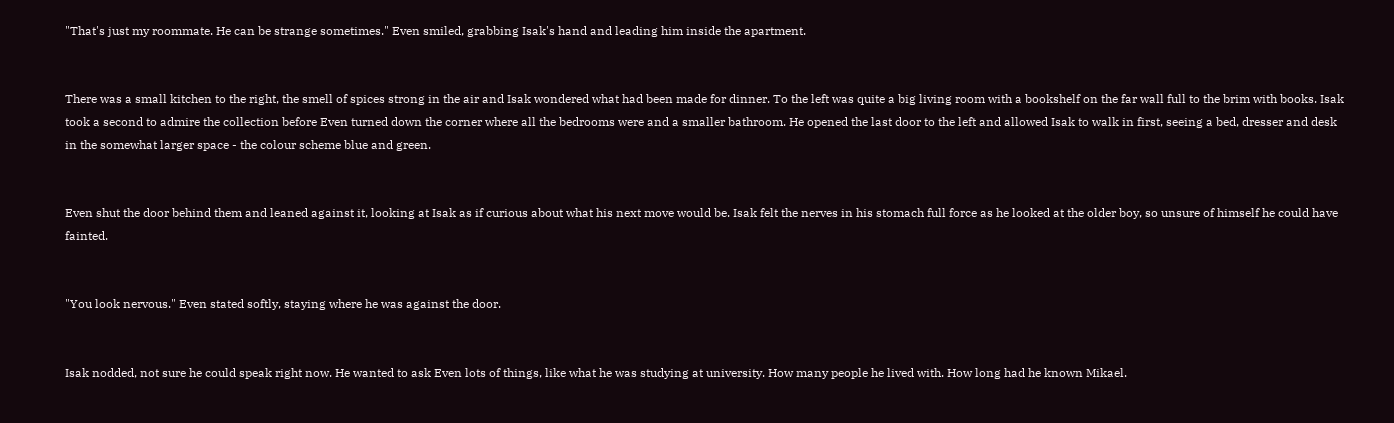"That's just my roommate. He can be strange sometimes." Even smiled, grabbing Isak's hand and leading him inside the apartment.


There was a small kitchen to the right, the smell of spices strong in the air and Isak wondered what had been made for dinner. To the left was quite a big living room with a bookshelf on the far wall full to the brim with books. Isak took a second to admire the collection before Even turned down the corner where all the bedrooms were and a smaller bathroom. He opened the last door to the left and allowed Isak to walk in first, seeing a bed, dresser and desk in the somewhat larger space - the colour scheme blue and green.


Even shut the door behind them and leaned against it, looking at Isak as if curious about what his next move would be. Isak felt the nerves in his stomach full force as he looked at the older boy, so unsure of himself he could have fainted.


"You look nervous." Even stated softly, staying where he was against the door.


Isak nodded, not sure he could speak right now. He wanted to ask Even lots of things, like what he was studying at university. How many people he lived with. How long had he known Mikael.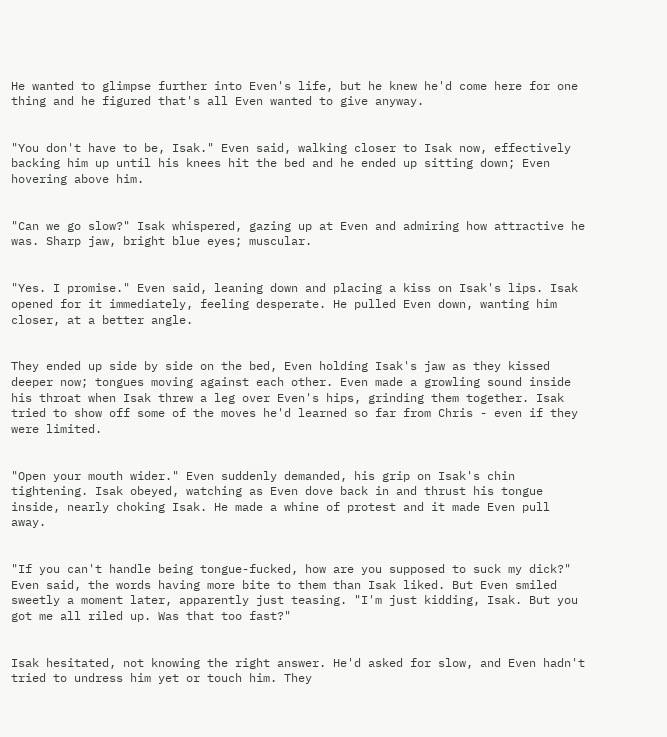He wanted to glimpse further into Even's life, but he knew he'd come here for one thing and he figured that's all Even wanted to give anyway.


"You don't have to be, Isak." Even said, walking closer to Isak now, effectively backing him up until his knees hit the bed and he ended up sitting down; Even hovering above him.


"Can we go slow?" Isak whispered, gazing up at Even and admiring how attractive he was. Sharp jaw, bright blue eyes; muscular.


"Yes. I promise." Even said, leaning down and placing a kiss on Isak's lips. Isak opened for it immediately, feeling desperate. He pulled Even down, wanting him closer, at a better angle.


They ended up side by side on the bed, Even holding Isak's jaw as they kissed deeper now; tongues moving against each other. Even made a growling sound inside his throat when Isak threw a leg over Even's hips, grinding them together. Isak tried to show off some of the moves he'd learned so far from Chris - even if they were limited.


"Open your mouth wider." Even suddenly demanded, his grip on Isak's chin tightening. Isak obeyed, watching as Even dove back in and thrust his tongue inside, nearly choking Isak. He made a whine of protest and it made Even pull away.


"If you can't handle being tongue-fucked, how are you supposed to suck my dick?" Even said, the words having more bite to them than Isak liked. But Even smiled sweetly a moment later, apparently just teasing. "I'm just kidding, Isak. But you got me all riled up. Was that too fast?"


Isak hesitated, not knowing the right answer. He'd asked for slow, and Even hadn't tried to undress him yet or touch him. They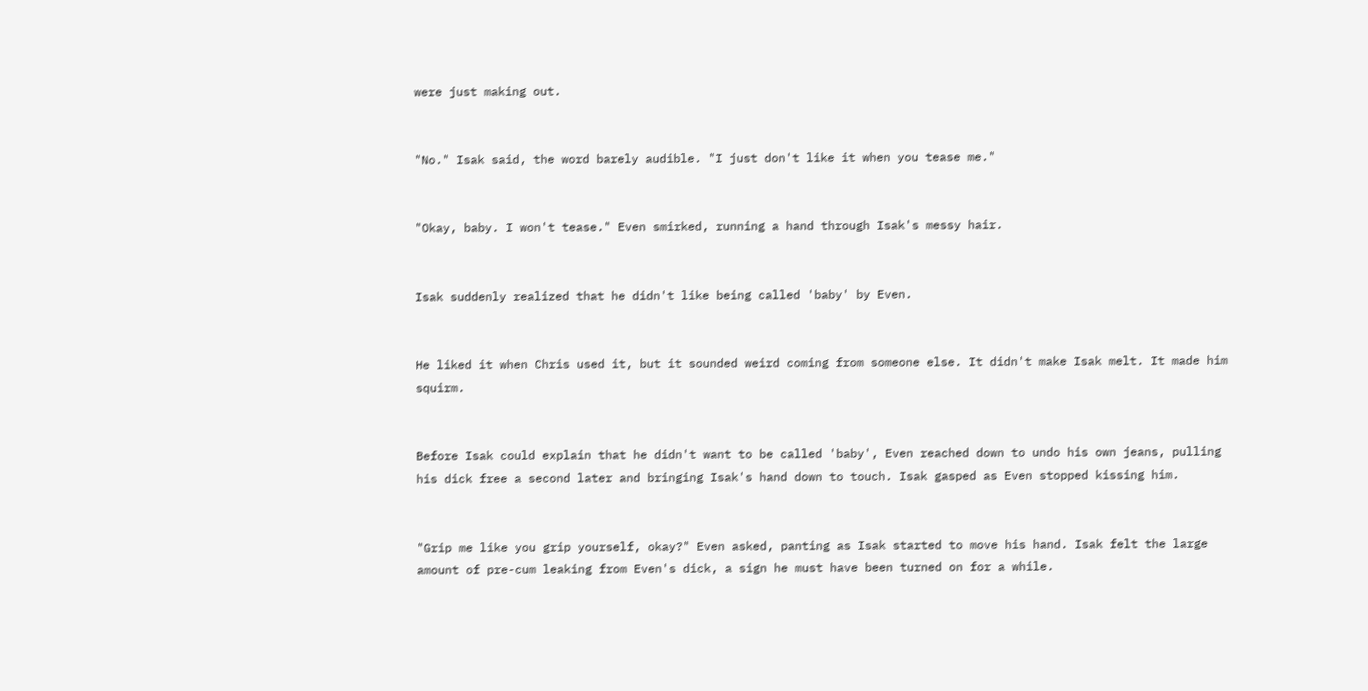were just making out.


"No." Isak said, the word barely audible. "I just don't like it when you tease me."


"Okay, baby. I won't tease." Even smirked, running a hand through Isak's messy hair.


Isak suddenly realized that he didn't like being called 'baby' by Even.


He liked it when Chris used it, but it sounded weird coming from someone else. It didn't make Isak melt. It made him squirm.


Before Isak could explain that he didn't want to be called 'baby', Even reached down to undo his own jeans, pulling his dick free a second later and bringing Isak's hand down to touch. Isak gasped as Even stopped kissing him.


"Grip me like you grip yourself, okay?" Even asked, panting as Isak started to move his hand. Isak felt the large amount of pre-cum leaking from Even's dick, a sign he must have been turned on for a while.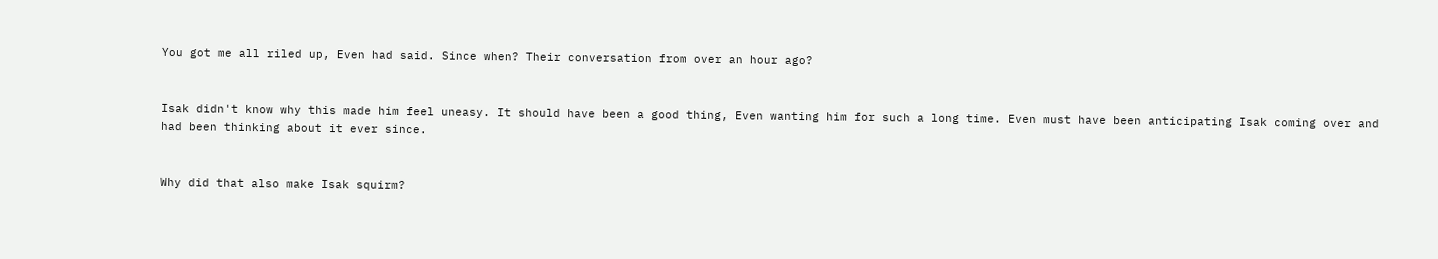You got me all riled up, Even had said. Since when? Their conversation from over an hour ago?


Isak didn't know why this made him feel uneasy. It should have been a good thing, Even wanting him for such a long time. Even must have been anticipating Isak coming over and had been thinking about it ever since.


Why did that also make Isak squirm?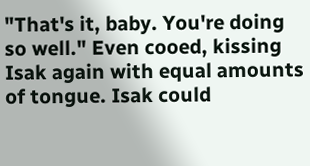"That's it, baby. You're doing so well." Even cooed, kissing Isak again with equal amounts of tongue. Isak could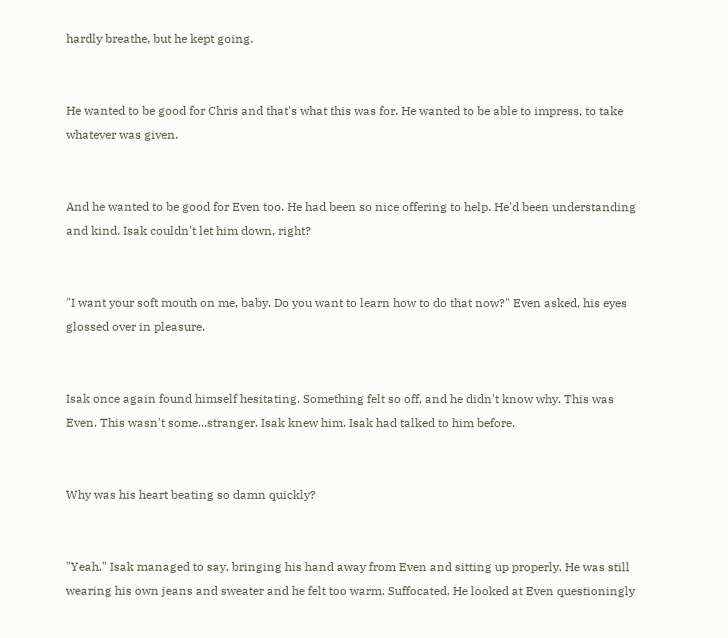hardly breathe, but he kept going.


He wanted to be good for Chris and that's what this was for. He wanted to be able to impress, to take whatever was given.


And he wanted to be good for Even too. He had been so nice offering to help. He'd been understanding and kind. Isak couldn't let him down, right?


"I want your soft mouth on me, baby. Do you want to learn how to do that now?" Even asked, his eyes glossed over in pleasure.


Isak once again found himself hesitating. Something felt so off, and he didn't know why. This was Even. This wasn't some...stranger. Isak knew him. Isak had talked to him before.


Why was his heart beating so damn quickly?


"Yeah." Isak managed to say, bringing his hand away from Even and sitting up properly. He was still wearing his own jeans and sweater and he felt too warm. Suffocated. He looked at Even questioningly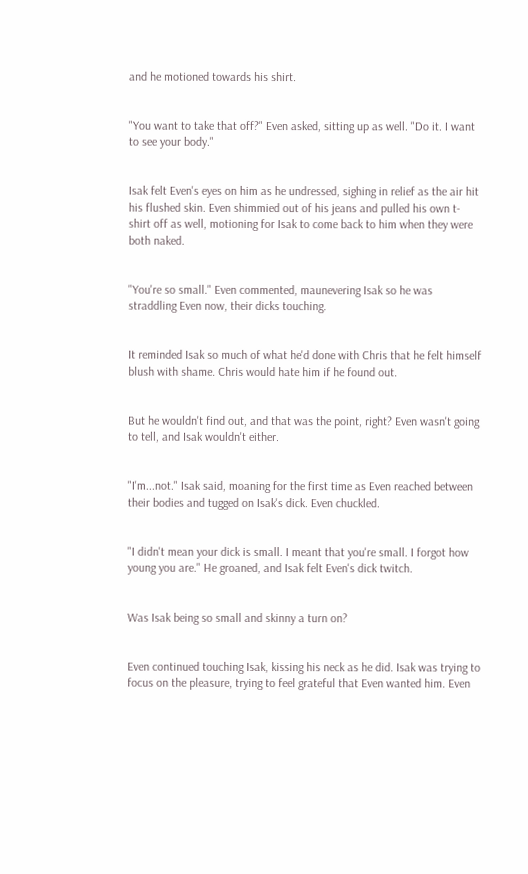and he motioned towards his shirt.


"You want to take that off?" Even asked, sitting up as well. "Do it. I want to see your body."


Isak felt Even's eyes on him as he undressed, sighing in relief as the air hit his flushed skin. Even shimmied out of his jeans and pulled his own t-shirt off as well, motioning for Isak to come back to him when they were both naked.


"You're so small." Even commented, maunevering Isak so he was straddling Even now, their dicks touching.


It reminded Isak so much of what he'd done with Chris that he felt himself blush with shame. Chris would hate him if he found out.


But he wouldn't find out, and that was the point, right? Even wasn't going to tell, and Isak wouldn't either.


"I'm...not." Isak said, moaning for the first time as Even reached between their bodies and tugged on Isak's dick. Even chuckled.


"I didn't mean your dick is small. I meant that you're small. I forgot how young you are." He groaned, and Isak felt Even's dick twitch.


Was Isak being so small and skinny a turn on?


Even continued touching Isak, kissing his neck as he did. Isak was trying to focus on the pleasure, trying to feel grateful that Even wanted him. Even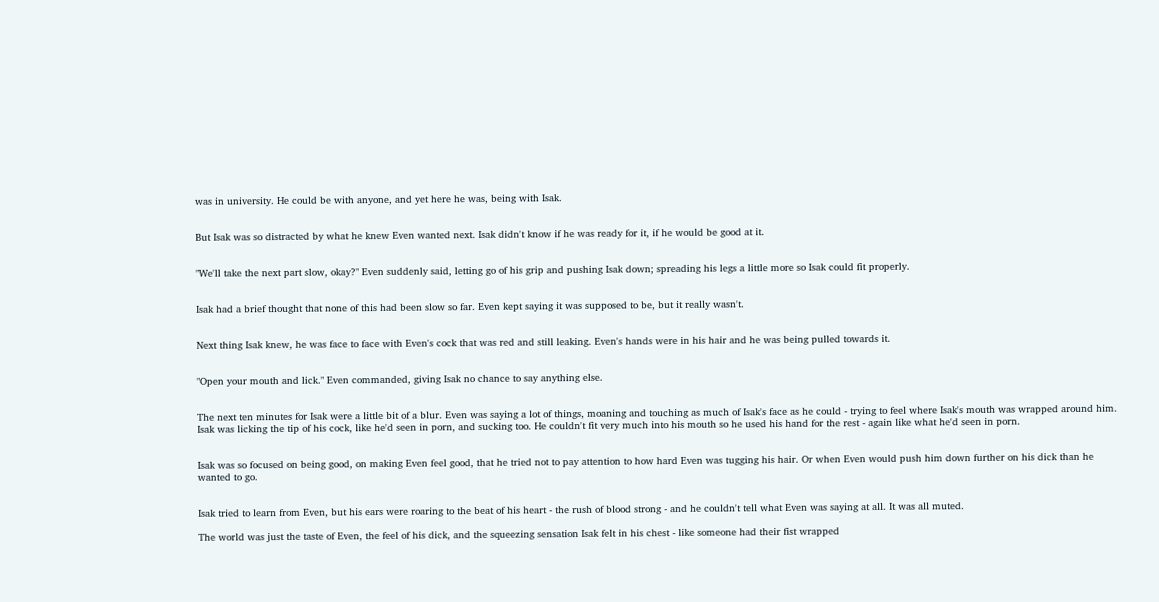was in university. He could be with anyone, and yet here he was, being with Isak.


But Isak was so distracted by what he knew Even wanted next. Isak didn't know if he was ready for it, if he would be good at it.


"We'll take the next part slow, okay?" Even suddenly said, letting go of his grip and pushing Isak down; spreading his legs a little more so Isak could fit properly.


Isak had a brief thought that none of this had been slow so far. Even kept saying it was supposed to be, but it really wasn't.


Next thing Isak knew, he was face to face with Even's cock that was red and still leaking. Even's hands were in his hair and he was being pulled towards it.


"Open your mouth and lick." Even commanded, giving Isak no chance to say anything else.


The next ten minutes for Isak were a little bit of a blur. Even was saying a lot of things, moaning and touching as much of Isak's face as he could - trying to feel where Isak's mouth was wrapped around him. Isak was licking the tip of his cock, like he'd seen in porn, and sucking too. He couldn't fit very much into his mouth so he used his hand for the rest - again like what he'd seen in porn.


Isak was so focused on being good, on making Even feel good, that he tried not to pay attention to how hard Even was tugging his hair. Or when Even would push him down further on his dick than he wanted to go.


Isak tried to learn from Even, but his ears were roaring to the beat of his heart - the rush of blood strong - and he couldn't tell what Even was saying at all. It was all muted.

The world was just the taste of Even, the feel of his dick, and the squeezing sensation Isak felt in his chest - like someone had their fist wrapped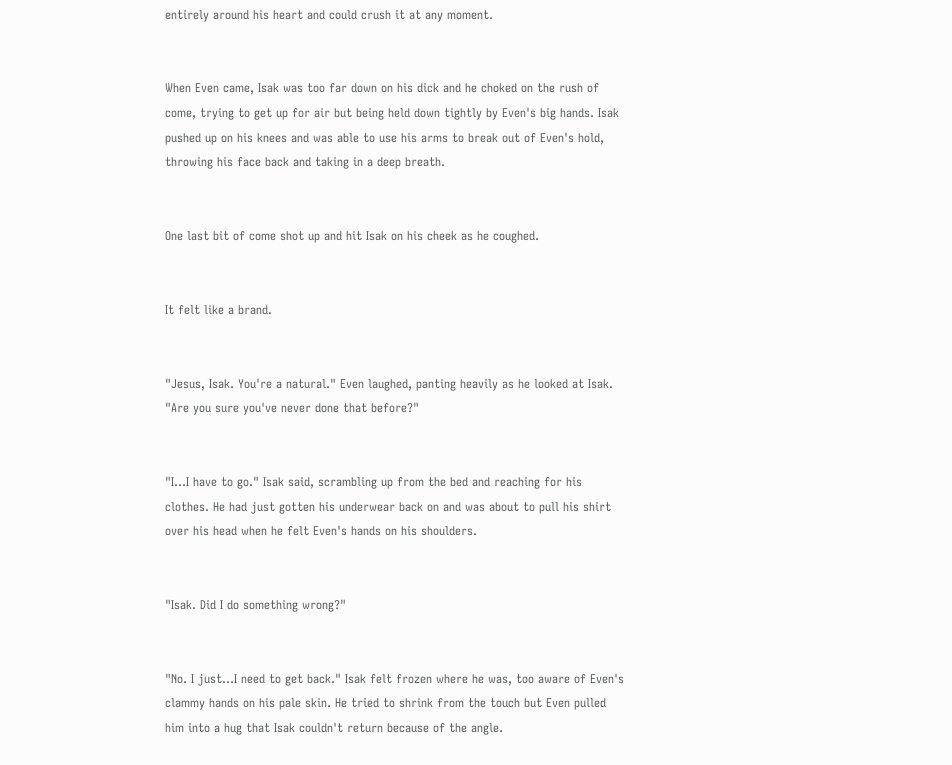entirely around his heart and could crush it at any moment.


When Even came, Isak was too far down on his dick and he choked on the rush of come, trying to get up for air but being held down tightly by Even's big hands. Isak pushed up on his knees and was able to use his arms to break out of Even's hold, throwing his face back and taking in a deep breath.


One last bit of come shot up and hit Isak on his cheek as he coughed.


It felt like a brand.


"Jesus, Isak. You're a natural." Even laughed, panting heavily as he looked at Isak. "Are you sure you've never done that before?"


"I...I have to go." Isak said, scrambling up from the bed and reaching for his clothes. He had just gotten his underwear back on and was about to pull his shirt over his head when he felt Even's hands on his shoulders.


"Isak. Did I do something wrong?"


"No. I just...I need to get back." Isak felt frozen where he was, too aware of Even's clammy hands on his pale skin. He tried to shrink from the touch but Even pulled him into a hug that Isak couldn't return because of the angle.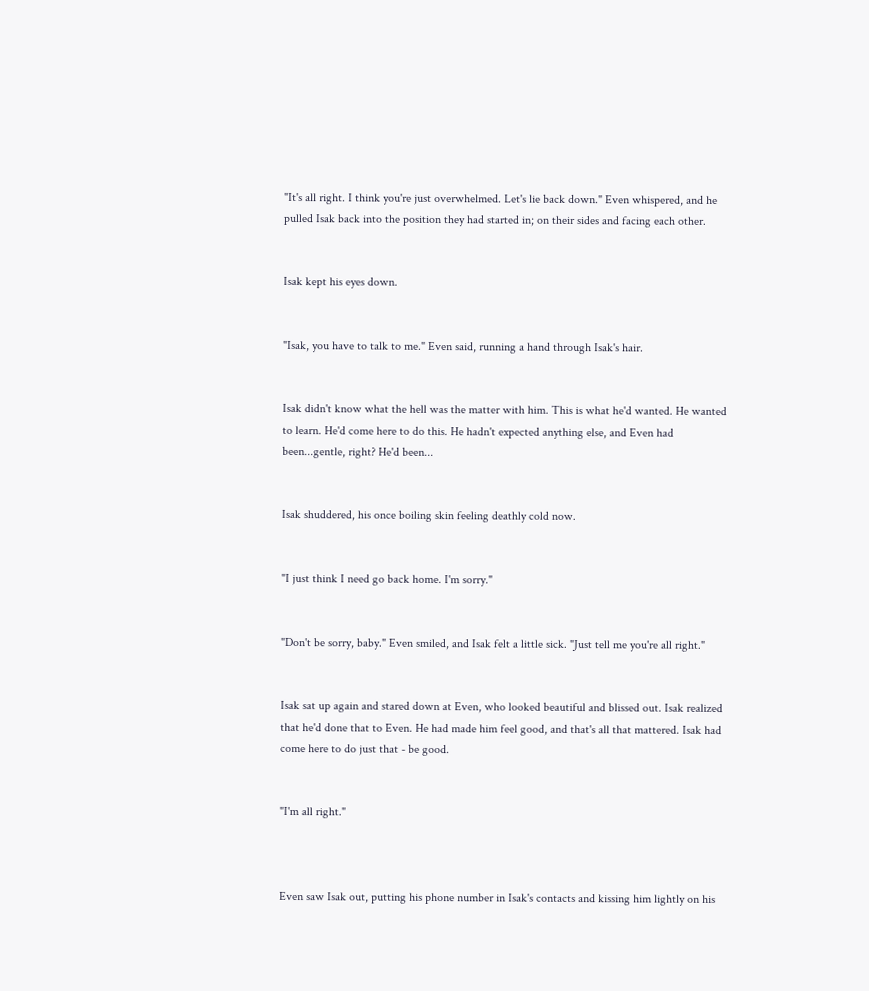"It's all right. I think you're just overwhelmed. Let's lie back down." Even whispered, and he pulled Isak back into the position they had started in; on their sides and facing each other.


Isak kept his eyes down.


"Isak, you have to talk to me." Even said, running a hand through Isak's hair.


Isak didn't know what the hell was the matter with him. This is what he'd wanted. He wanted to learn. He'd come here to do this. He hadn't expected anything else, and Even had been...gentle, right? He'd been...


Isak shuddered, his once boiling skin feeling deathly cold now.


"I just think I need go back home. I'm sorry."


"Don't be sorry, baby." Even smiled, and Isak felt a little sick. "Just tell me you're all right."


Isak sat up again and stared down at Even, who looked beautiful and blissed out. Isak realized that he'd done that to Even. He had made him feel good, and that's all that mattered. Isak had come here to do just that - be good.


"I'm all right."



Even saw Isak out, putting his phone number in Isak's contacts and kissing him lightly on his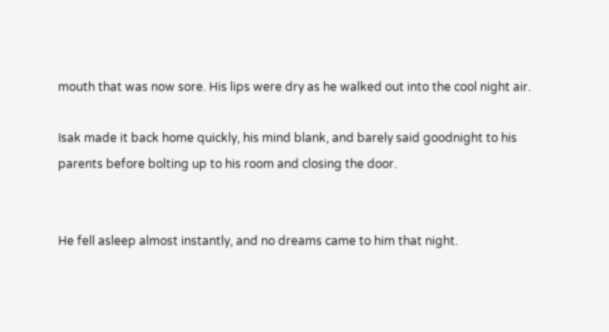mouth that was now sore. His lips were dry as he walked out into the cool night air.

Isak made it back home quickly, his mind blank, and barely said goodnight to his parents before bolting up to his room and closing the door.


He fell asleep almost instantly, and no dreams came to him that night.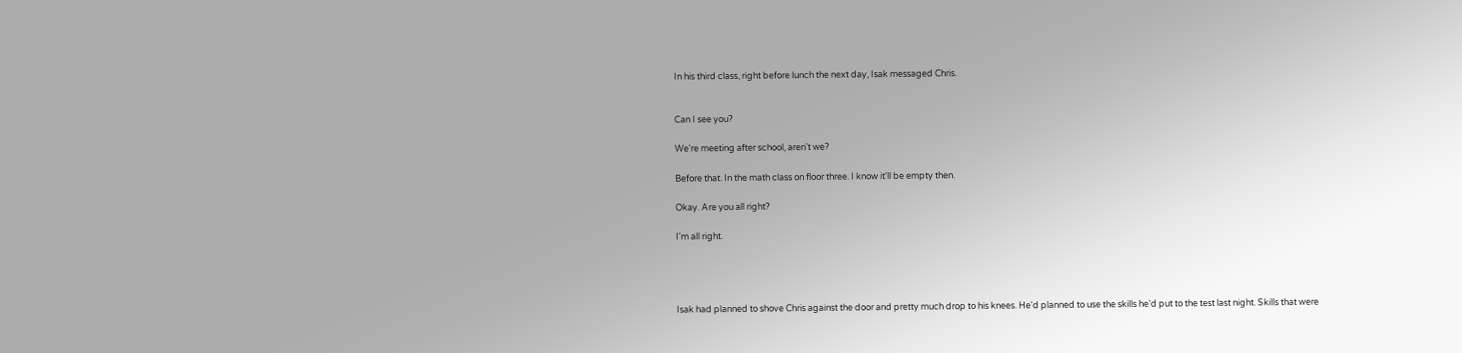In his third class, right before lunch the next day, Isak messaged Chris.


Can I see you?

We're meeting after school, aren't we?

Before that. In the math class on floor three. I know it'll be empty then.

Okay. Are you all right?

I'm all right.




Isak had planned to shove Chris against the door and pretty much drop to his knees. He'd planned to use the skills he'd put to the test last night. Skills that were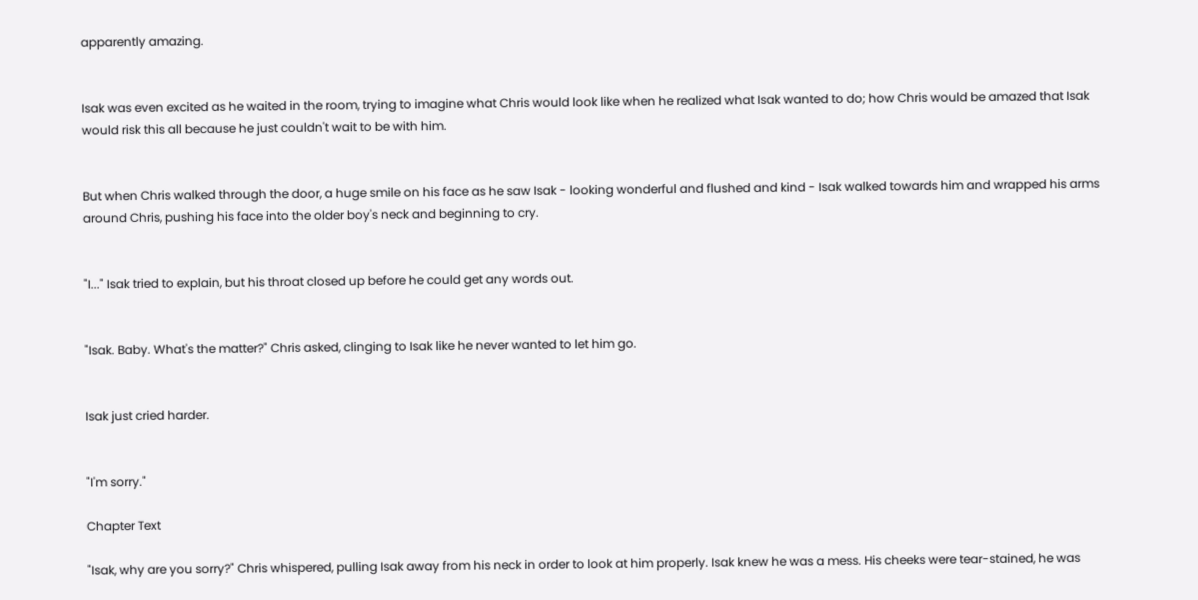apparently amazing.


Isak was even excited as he waited in the room, trying to imagine what Chris would look like when he realized what Isak wanted to do; how Chris would be amazed that Isak would risk this all because he just couldn't wait to be with him.


But when Chris walked through the door, a huge smile on his face as he saw Isak - looking wonderful and flushed and kind - Isak walked towards him and wrapped his arms around Chris, pushing his face into the older boy's neck and beginning to cry.


"I..." Isak tried to explain, but his throat closed up before he could get any words out.


"Isak. Baby. What's the matter?" Chris asked, clinging to Isak like he never wanted to let him go.


Isak just cried harder.


"I'm sorry."

Chapter Text

"Isak, why are you sorry?" Chris whispered, pulling Isak away from his neck in order to look at him properly. Isak knew he was a mess. His cheeks were tear-stained, he was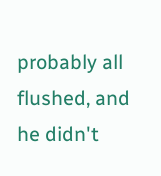probably all flushed, and he didn't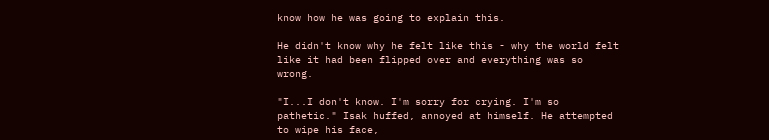know how he was going to explain this.

He didn't know why he felt like this - why the world felt like it had been flipped over and everything was so wrong.

"I...I don't know. I'm sorry for crying. I'm so pathetic." Isak huffed, annoyed at himself. He attempted to wipe his face,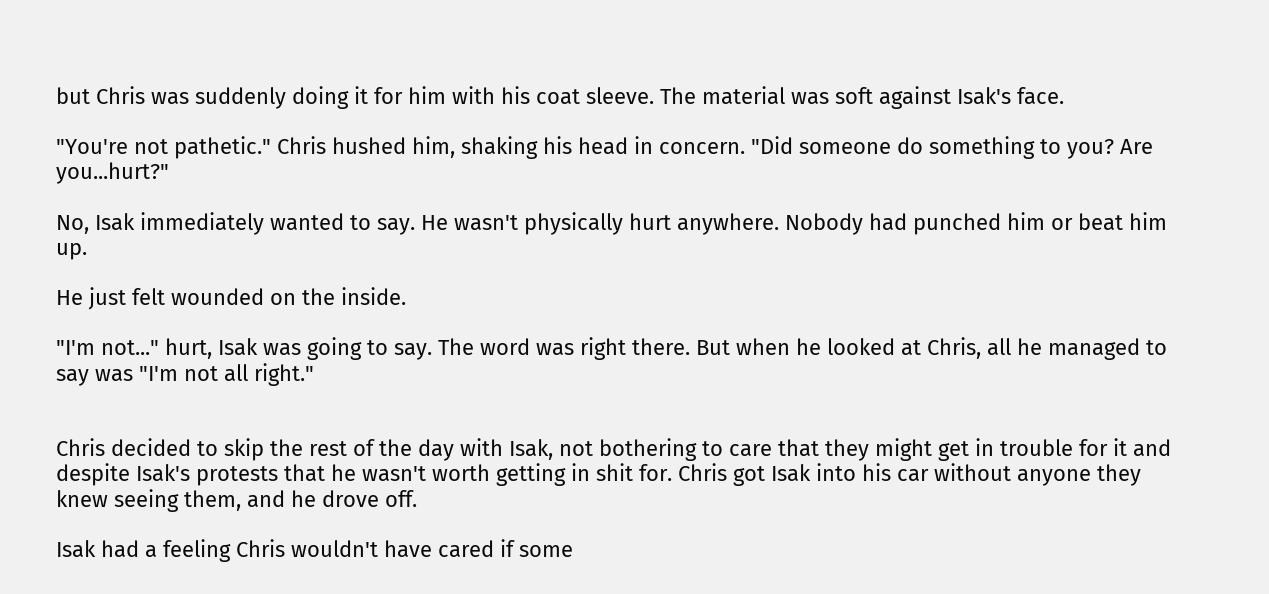but Chris was suddenly doing it for him with his coat sleeve. The material was soft against Isak's face.

"You're not pathetic." Chris hushed him, shaking his head in concern. "Did someone do something to you? Are you...hurt?"

No, Isak immediately wanted to say. He wasn't physically hurt anywhere. Nobody had punched him or beat him up.

He just felt wounded on the inside.

"I'm not..." hurt, Isak was going to say. The word was right there. But when he looked at Chris, all he managed to say was "I'm not all right."


Chris decided to skip the rest of the day with Isak, not bothering to care that they might get in trouble for it and despite Isak's protests that he wasn't worth getting in shit for. Chris got Isak into his car without anyone they knew seeing them, and he drove off.

Isak had a feeling Chris wouldn't have cared if some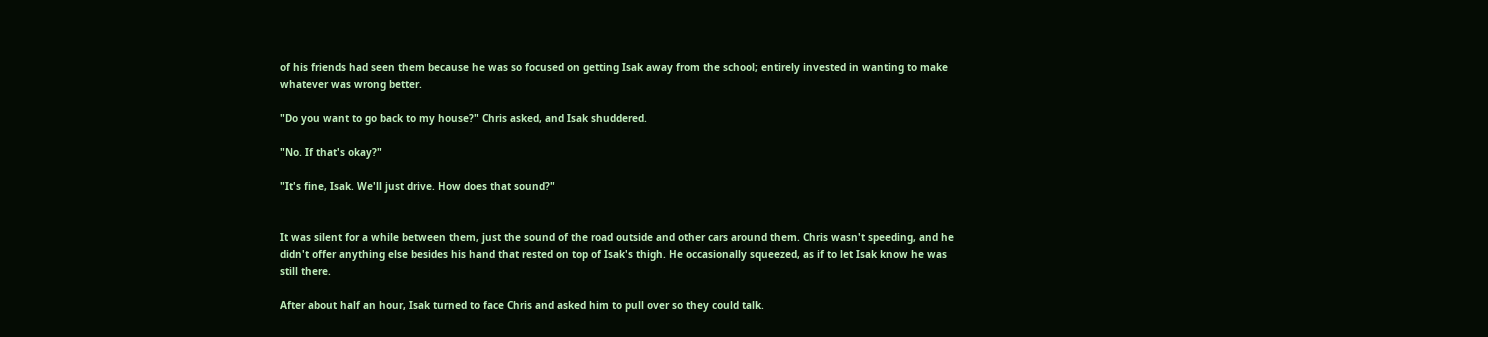of his friends had seen them because he was so focused on getting Isak away from the school; entirely invested in wanting to make whatever was wrong better.

"Do you want to go back to my house?" Chris asked, and Isak shuddered.

"No. If that's okay?"

"It's fine, Isak. We'll just drive. How does that sound?"


It was silent for a while between them, just the sound of the road outside and other cars around them. Chris wasn't speeding, and he didn't offer anything else besides his hand that rested on top of Isak's thigh. He occasionally squeezed, as if to let Isak know he was still there.

After about half an hour, Isak turned to face Chris and asked him to pull over so they could talk.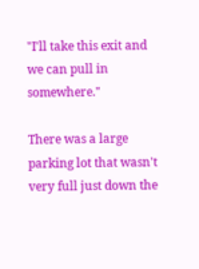"I'll take this exit and we can pull in somewhere."

There was a large parking lot that wasn't very full just down the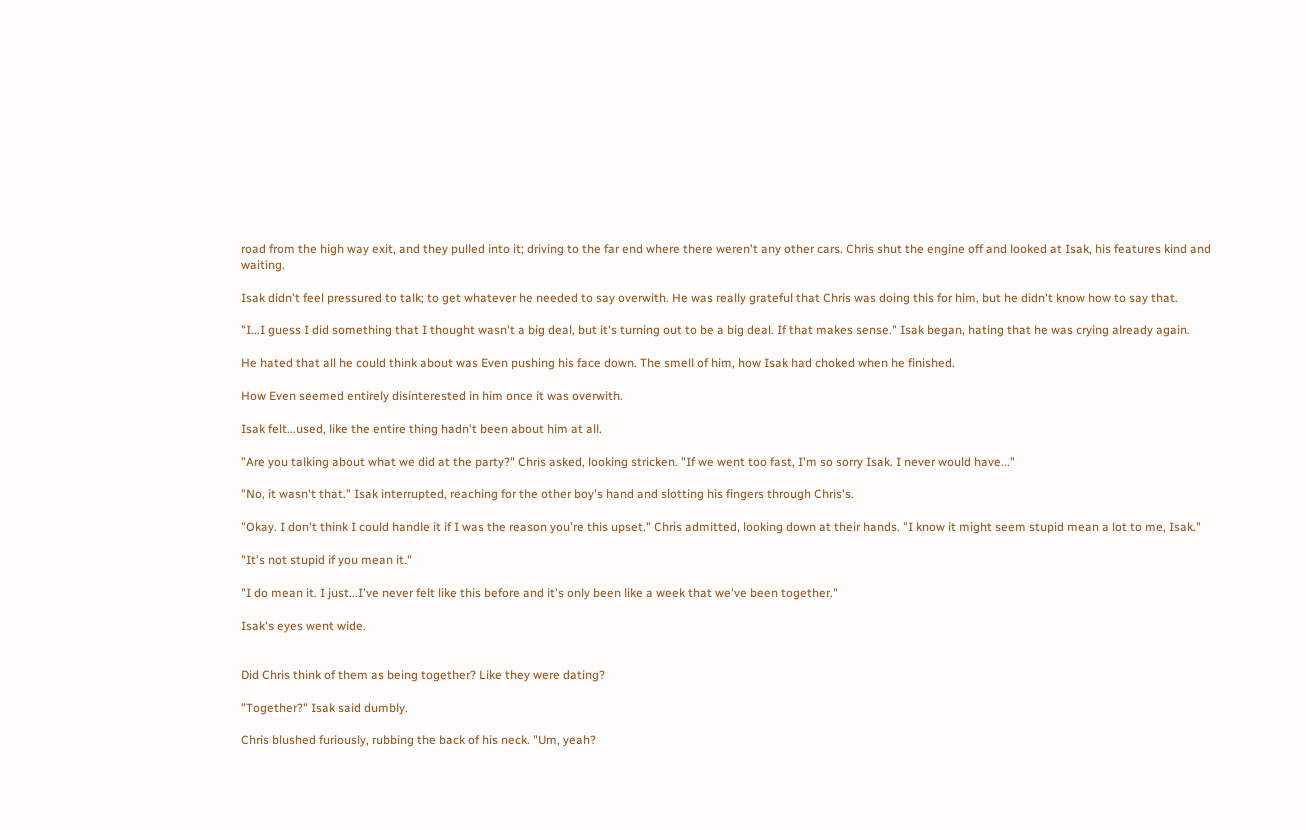road from the high way exit, and they pulled into it; driving to the far end where there weren't any other cars. Chris shut the engine off and looked at Isak, his features kind and waiting.

Isak didn't feel pressured to talk; to get whatever he needed to say overwith. He was really grateful that Chris was doing this for him, but he didn't know how to say that.

"I...I guess I did something that I thought wasn't a big deal, but it's turning out to be a big deal. If that makes sense." Isak began, hating that he was crying already again.

He hated that all he could think about was Even pushing his face down. The smell of him, how Isak had choked when he finished.

How Even seemed entirely disinterested in him once it was overwith.

Isak felt...used, like the entire thing hadn't been about him at all.

"Are you talking about what we did at the party?" Chris asked, looking stricken. "If we went too fast, I'm so sorry Isak. I never would have..."

"No, it wasn't that." Isak interrupted, reaching for the other boy's hand and slotting his fingers through Chris's.

"Okay. I don't think I could handle it if I was the reason you're this upset." Chris admitted, looking down at their hands. "I know it might seem stupid mean a lot to me, Isak."

"It's not stupid if you mean it."

"I do mean it. I just...I've never felt like this before and it's only been like a week that we've been together."

Isak's eyes went wide.


Did Chris think of them as being together? Like they were dating?

"Together?" Isak said dumbly.

Chris blushed furiously, rubbing the back of his neck. "Um, yeah?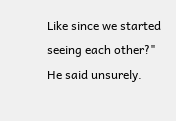Like since we started seeing each other?" He said unsurely.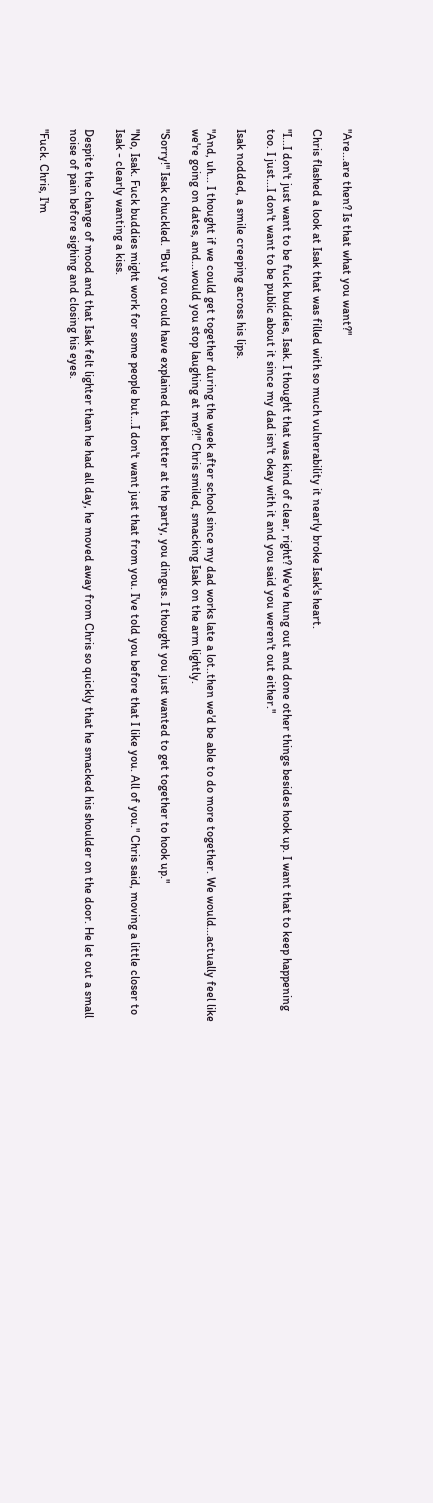"Are...are then? Is that what you want?"

Chris flashed a look at Isak that was filled with so much vulnerability it nearly broke Isak's heart.

"I...I don't just want to be fuck buddies, Isak. I thought that was kind of clear, right? We've hung out and done other things besides hook up. I want that to keep happening too. I just...I don't want to be public about it since my dad isn't okay with it and you said you weren't out either."

Isak nodded, a smile creeping across his lips.

"And, uh... I thought if we could get together during the week after school since my dad works late a lot..then we'd be able to do more together. We would...actually feel like we're going on dates, and...would you stop laughing at me?!" Chris smiled, smacking Isak on the arm lightly.

"Sorry!" Isak chuckled. "But you could have explained that better at the party, you dingus. I thought you just wanted to get together to hook up."

"No, Isak. Fuck buddies might work for some people but...I don't want just that from you. I've told you before that I like you. All of you." Chris said, moving a little closer to Isak - clearly wanting a kiss.

Despite the change of mood and that Isak felt lighter than he had all day, he moved away from Chris so quickly that he smacked his shoulder on the door. He let out a small noise of pain before sighing and closing his eyes.

"Fuck. Chris, I'm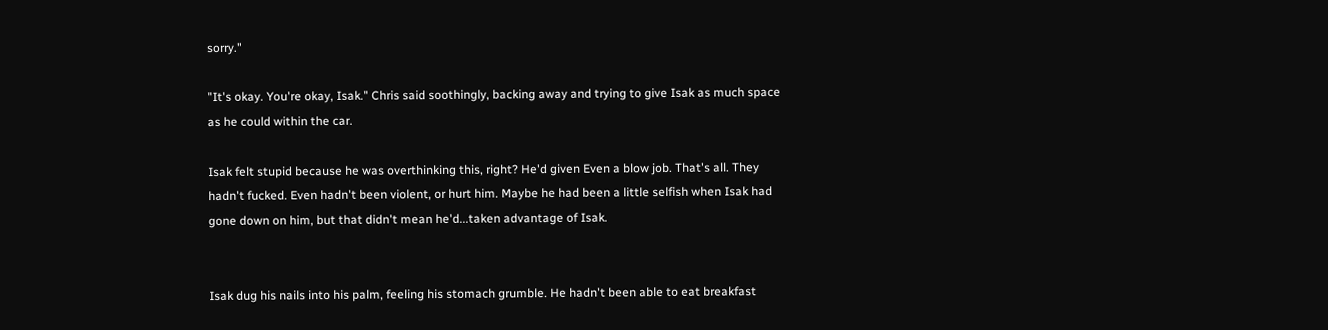sorry."

"It's okay. You're okay, Isak." Chris said soothingly, backing away and trying to give Isak as much space as he could within the car.

Isak felt stupid because he was overthinking this, right? He'd given Even a blow job. That's all. They hadn't fucked. Even hadn't been violent, or hurt him. Maybe he had been a little selfish when Isak had gone down on him, but that didn't mean he'd...taken advantage of Isak.


Isak dug his nails into his palm, feeling his stomach grumble. He hadn't been able to eat breakfast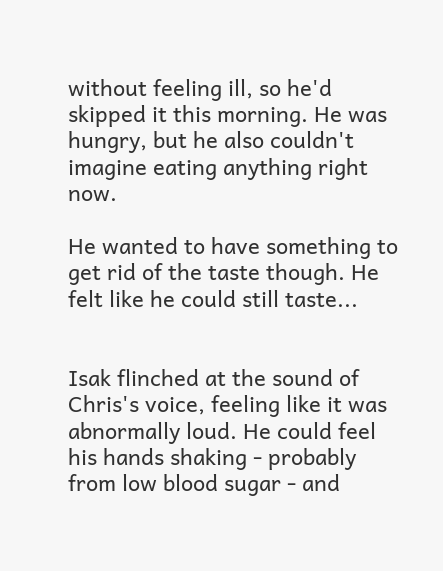without feeling ill, so he'd skipped it this morning. He was hungry, but he also couldn't imagine eating anything right now.

He wanted to have something to get rid of the taste though. He felt like he could still taste...


Isak flinched at the sound of Chris's voice, feeling like it was abnormally loud. He could feel his hands shaking - probably from low blood sugar - and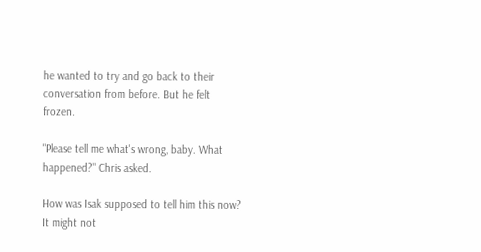he wanted to try and go back to their conversation from before. But he felt frozen.

"Please tell me what's wrong, baby. What happened?" Chris asked.

How was Isak supposed to tell him this now? It might not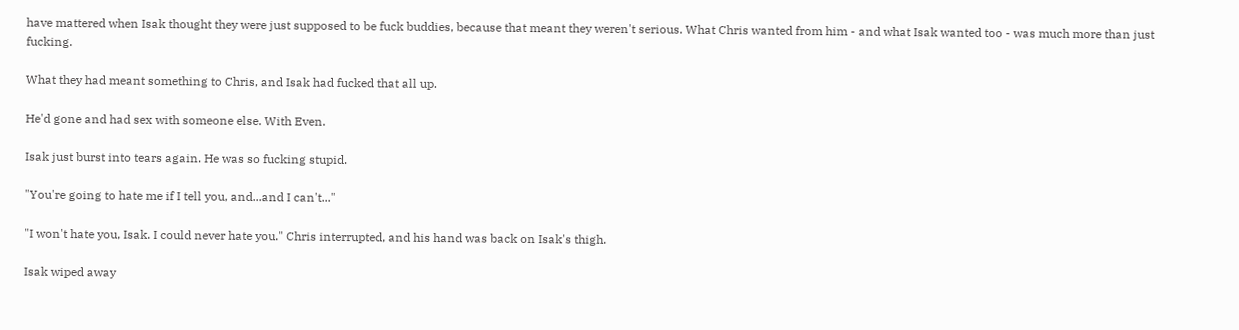have mattered when Isak thought they were just supposed to be fuck buddies, because that meant they weren't serious. What Chris wanted from him - and what Isak wanted too - was much more than just fucking.

What they had meant something to Chris, and Isak had fucked that all up.

He'd gone and had sex with someone else. With Even.

Isak just burst into tears again. He was so fucking stupid.

"You're going to hate me if I tell you, and...and I can't..."

"I won't hate you, Isak. I could never hate you." Chris interrupted, and his hand was back on Isak's thigh.

Isak wiped away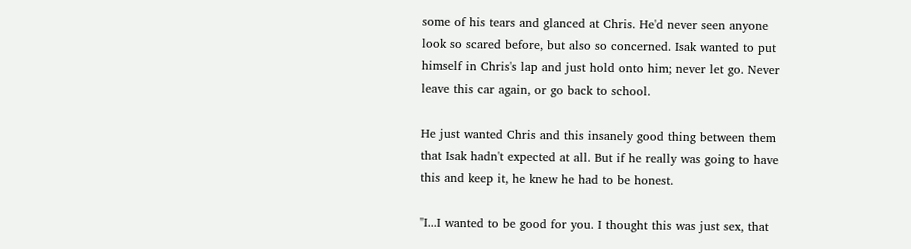some of his tears and glanced at Chris. He'd never seen anyone look so scared before, but also so concerned. Isak wanted to put himself in Chris's lap and just hold onto him; never let go. Never leave this car again, or go back to school.

He just wanted Chris and this insanely good thing between them that Isak hadn't expected at all. But if he really was going to have this and keep it, he knew he had to be honest.

"I...I wanted to be good for you. I thought this was just sex, that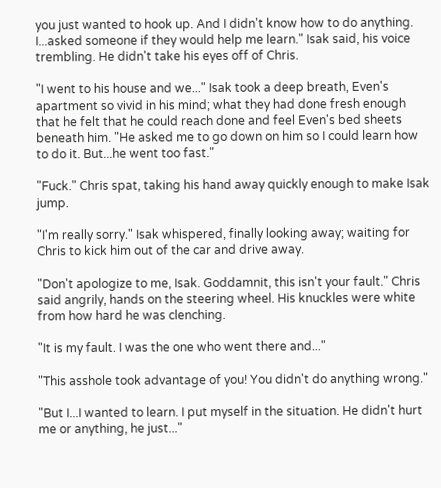you just wanted to hook up. And I didn't know how to do anything. I...asked someone if they would help me learn." Isak said, his voice trembling. He didn't take his eyes off of Chris.

"I went to his house and we..." Isak took a deep breath, Even's apartment so vivid in his mind; what they had done fresh enough that he felt that he could reach done and feel Even's bed sheets beneath him. "He asked me to go down on him so I could learn how to do it. But...he went too fast."

"Fuck." Chris spat, taking his hand away quickly enough to make Isak jump.

"I'm really sorry." Isak whispered, finally looking away; waiting for Chris to kick him out of the car and drive away.

"Don't apologize to me, Isak. Goddamnit, this isn't your fault." Chris said angrily, hands on the steering wheel. His knuckles were white from how hard he was clenching.

"It is my fault. I was the one who went there and..."

"This asshole took advantage of you! You didn't do anything wrong."

"But I...I wanted to learn. I put myself in the situation. He didn't hurt me or anything, he just..."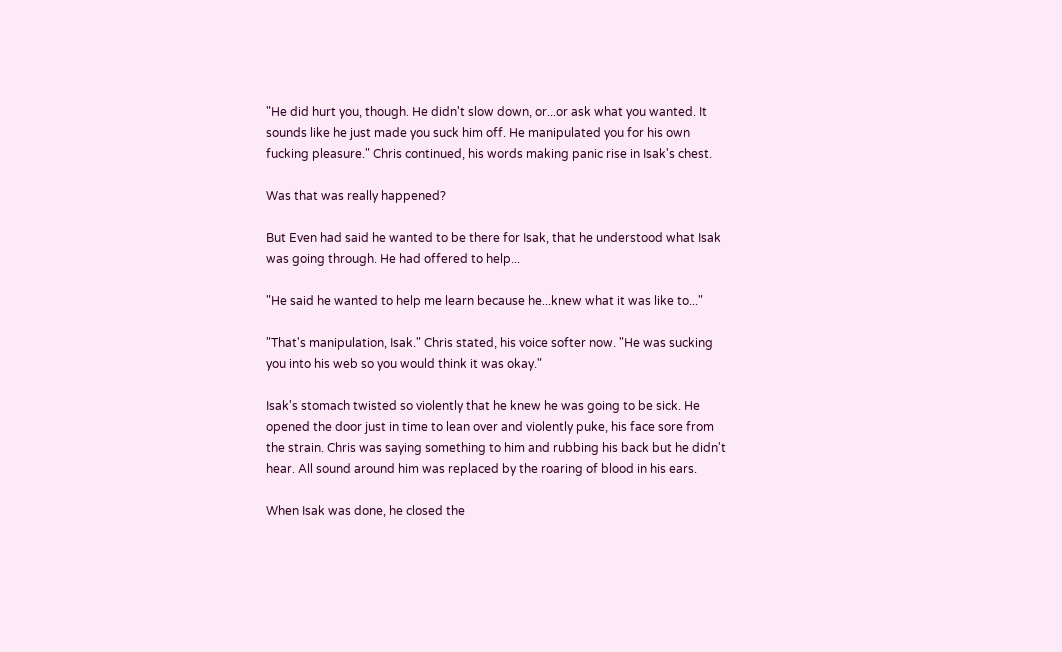"He did hurt you, though. He didn't slow down, or...or ask what you wanted. It sounds like he just made you suck him off. He manipulated you for his own fucking pleasure." Chris continued, his words making panic rise in Isak's chest.

Was that was really happened?

But Even had said he wanted to be there for Isak, that he understood what Isak was going through. He had offered to help...

"He said he wanted to help me learn because he...knew what it was like to..."

"That's manipulation, Isak." Chris stated, his voice softer now. "He was sucking you into his web so you would think it was okay."

Isak's stomach twisted so violently that he knew he was going to be sick. He opened the door just in time to lean over and violently puke, his face sore from the strain. Chris was saying something to him and rubbing his back but he didn't hear. All sound around him was replaced by the roaring of blood in his ears.

When Isak was done, he closed the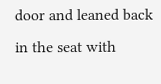door and leaned back in the seat with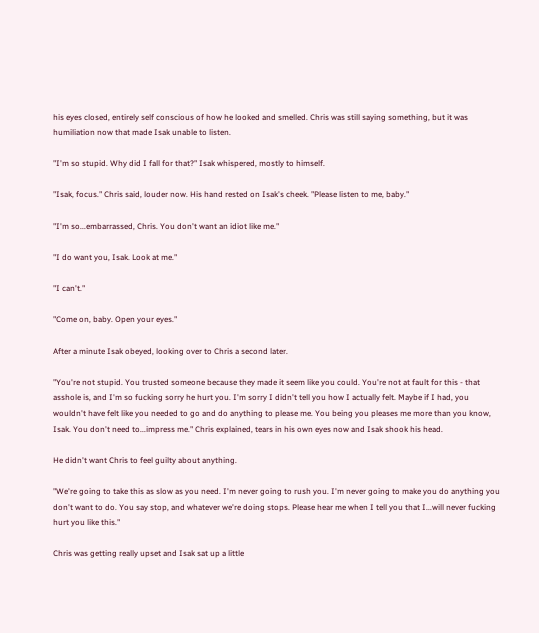his eyes closed, entirely self conscious of how he looked and smelled. Chris was still saying something, but it was humiliation now that made Isak unable to listen.

"I'm so stupid. Why did I fall for that?" Isak whispered, mostly to himself.

"Isak, focus." Chris said, louder now. His hand rested on Isak's cheek. "Please listen to me, baby."

"I'm so...embarrassed, Chris. You don't want an idiot like me."

"I do want you, Isak. Look at me."

"I can't."

"Come on, baby. Open your eyes."

After a minute Isak obeyed, looking over to Chris a second later.

"You're not stupid. You trusted someone because they made it seem like you could. You're not at fault for this - that asshole is, and I'm so fucking sorry he hurt you. I'm sorry I didn't tell you how I actually felt. Maybe if I had, you wouldn't have felt like you needed to go and do anything to please me. You being you pleases me more than you know, Isak. You don't need to...impress me." Chris explained, tears in his own eyes now and Isak shook his head.

He didn't want Chris to feel guilty about anything.

"We're going to take this as slow as you need. I'm never going to rush you. I'm never going to make you do anything you don't want to do. You say stop, and whatever we're doing stops. Please hear me when I tell you that I...will never fucking hurt you like this."

Chris was getting really upset and Isak sat up a little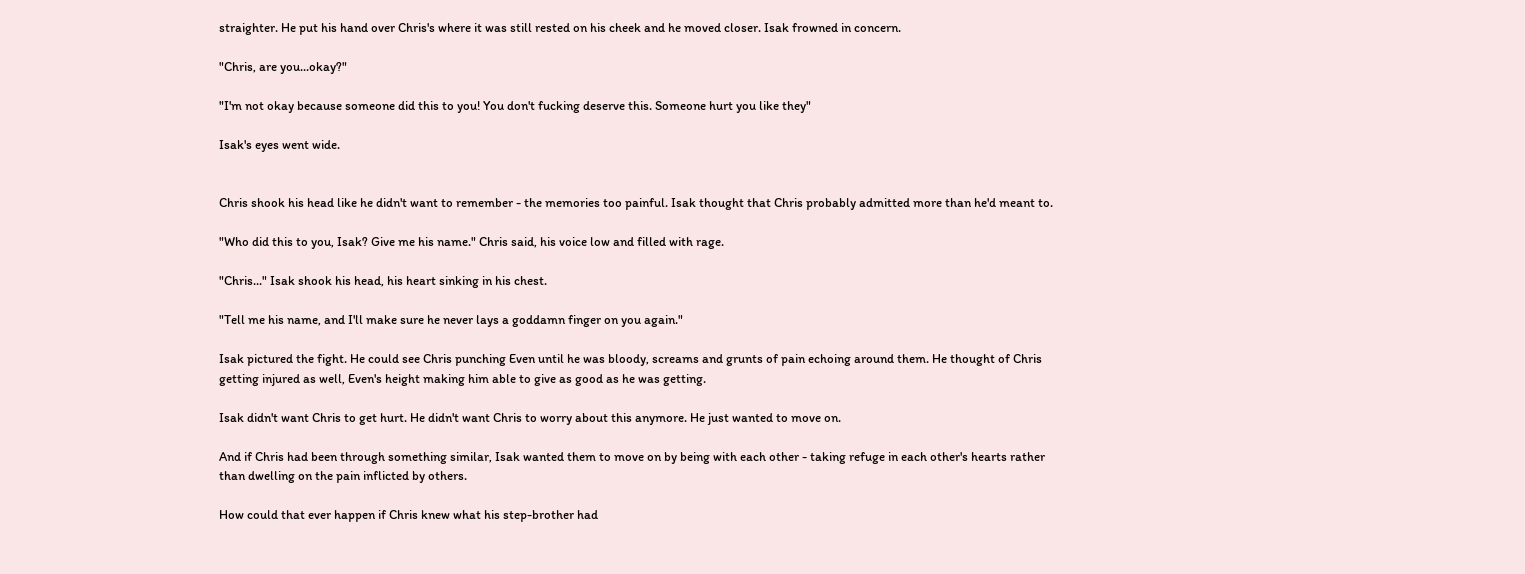straighter. He put his hand over Chris's where it was still rested on his cheek and he moved closer. Isak frowned in concern.

"Chris, are you...okay?"

"I'm not okay because someone did this to you! You don't fucking deserve this. Someone hurt you like they"

Isak's eyes went wide.


Chris shook his head like he didn't want to remember - the memories too painful. Isak thought that Chris probably admitted more than he'd meant to.

"Who did this to you, Isak? Give me his name." Chris said, his voice low and filled with rage.

"Chris..." Isak shook his head, his heart sinking in his chest.

"Tell me his name, and I'll make sure he never lays a goddamn finger on you again."

Isak pictured the fight. He could see Chris punching Even until he was bloody, screams and grunts of pain echoing around them. He thought of Chris getting injured as well, Even's height making him able to give as good as he was getting.

Isak didn't want Chris to get hurt. He didn't want Chris to worry about this anymore. He just wanted to move on.

And if Chris had been through something similar, Isak wanted them to move on by being with each other - taking refuge in each other's hearts rather than dwelling on the pain inflicted by others.

How could that ever happen if Chris knew what his step-brother had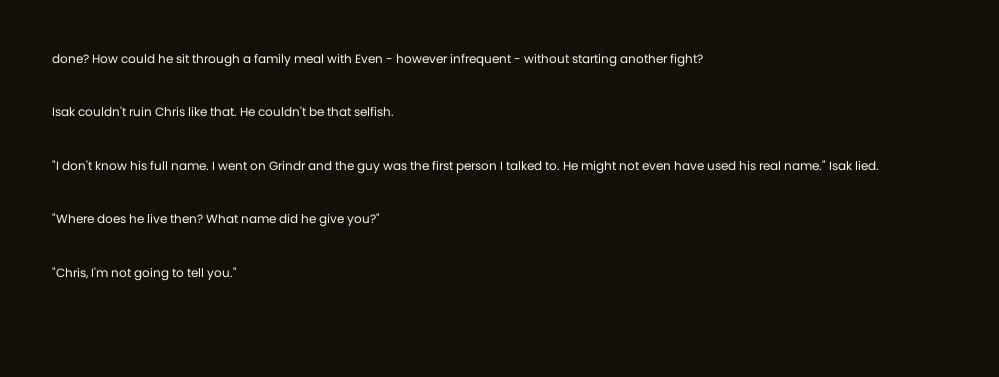done? How could he sit through a family meal with Even - however infrequent - without starting another fight?

Isak couldn't ruin Chris like that. He couldn't be that selfish.

"I don't know his full name. I went on Grindr and the guy was the first person I talked to. He might not even have used his real name." Isak lied.

"Where does he live then? What name did he give you?"

"Chris, I'm not going to tell you."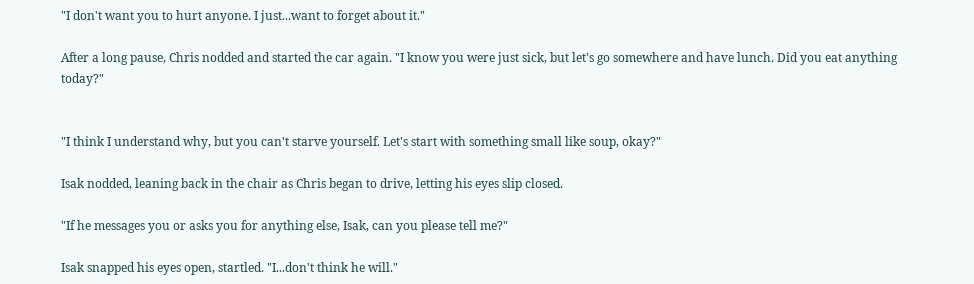"I don't want you to hurt anyone. I just...want to forget about it."

After a long pause, Chris nodded and started the car again. "I know you were just sick, but let's go somewhere and have lunch. Did you eat anything today?"


"I think I understand why, but you can't starve yourself. Let's start with something small like soup, okay?"

Isak nodded, leaning back in the chair as Chris began to drive, letting his eyes slip closed.

"If he messages you or asks you for anything else, Isak, can you please tell me?"

Isak snapped his eyes open, startled. "I...don't think he will."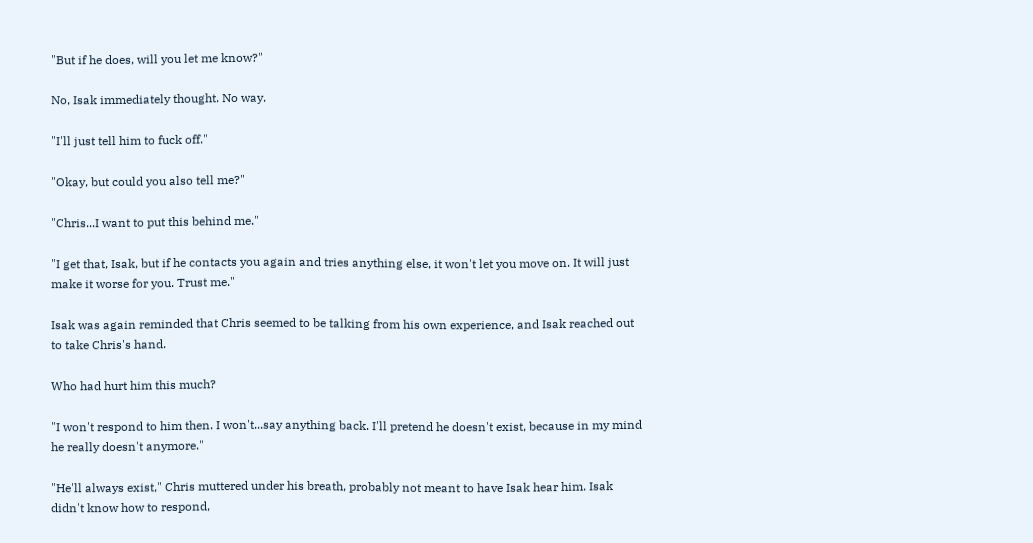"But if he does, will you let me know?"

No, Isak immediately thought. No way.

"I'll just tell him to fuck off."

"Okay, but could you also tell me?"

"Chris...I want to put this behind me."

"I get that, Isak, but if he contacts you again and tries anything else, it won't let you move on. It will just make it worse for you. Trust me."

Isak was again reminded that Chris seemed to be talking from his own experience, and Isak reached out to take Chris's hand.

Who had hurt him this much?

"I won't respond to him then. I won't...say anything back. I'll pretend he doesn't exist, because in my mind he really doesn't anymore."

"He'll always exist," Chris muttered under his breath, probably not meant to have Isak hear him. Isak didn't know how to respond,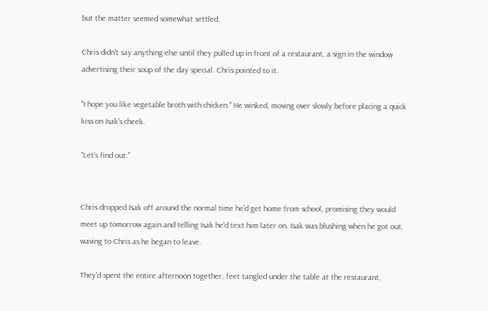but the matter seemed somewhat settled.

Chris didn't say anything else until they pulled up in front of a restaurant, a sign in the window advertising their soup of the day special. Chris pointed to it.

"I hope you like vegetable broth with chicken." He winked, moving over slowly before placing a quick kiss on Isak's cheek.

"Let's find out."


Chris dropped Isak off around the normal time he'd get home from school, promising they would meet up tomorrow again and telling Isak he'd text him later on. Isak was blushing when he got out, waving to Chris as he began to leave.

They'd spent the entire afternoon together, feet tangled under the table at the restaurant,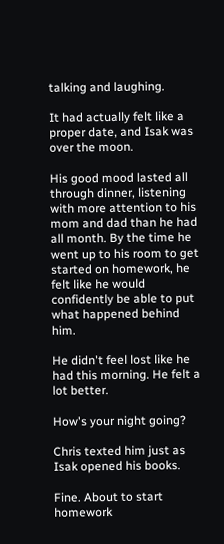talking and laughing.

It had actually felt like a proper date, and Isak was over the moon.

His good mood lasted all through dinner, listening with more attention to his mom and dad than he had all month. By the time he went up to his room to get started on homework, he felt like he would confidently be able to put what happened behind him.

He didn't feel lost like he had this morning. He felt a lot better.

How's your night going?

Chris texted him just as Isak opened his books.

Fine. About to start homework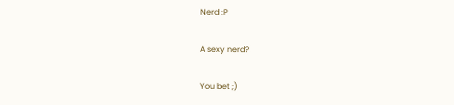Nerd :P

A sexy nerd?

You bet ;)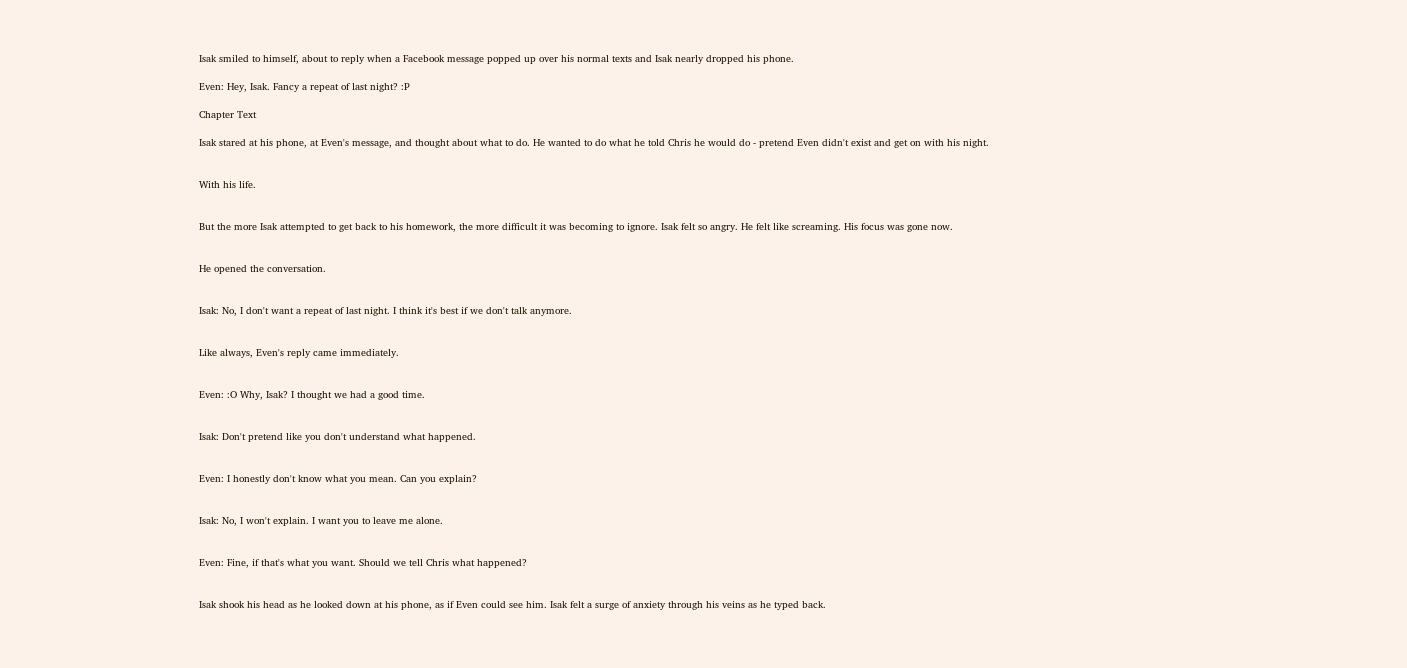Isak smiled to himself, about to reply when a Facebook message popped up over his normal texts and Isak nearly dropped his phone.

Even: Hey, Isak. Fancy a repeat of last night? :P

Chapter Text

Isak stared at his phone, at Even's message, and thought about what to do. He wanted to do what he told Chris he would do - pretend Even didn't exist and get on with his night.


With his life.


But the more Isak attempted to get back to his homework, the more difficult it was becoming to ignore. Isak felt so angry. He felt like screaming. His focus was gone now.


He opened the conversation.


Isak: No, I don't want a repeat of last night. I think it's best if we don't talk anymore.


Like always, Even's reply came immediately.


Even: :O Why, Isak? I thought we had a good time.


Isak: Don't pretend like you don't understand what happened.


Even: I honestly don't know what you mean. Can you explain?


Isak: No, I won't explain. I want you to leave me alone.


Even: Fine, if that's what you want. Should we tell Chris what happened?


Isak shook his head as he looked down at his phone, as if Even could see him. Isak felt a surge of anxiety through his veins as he typed back.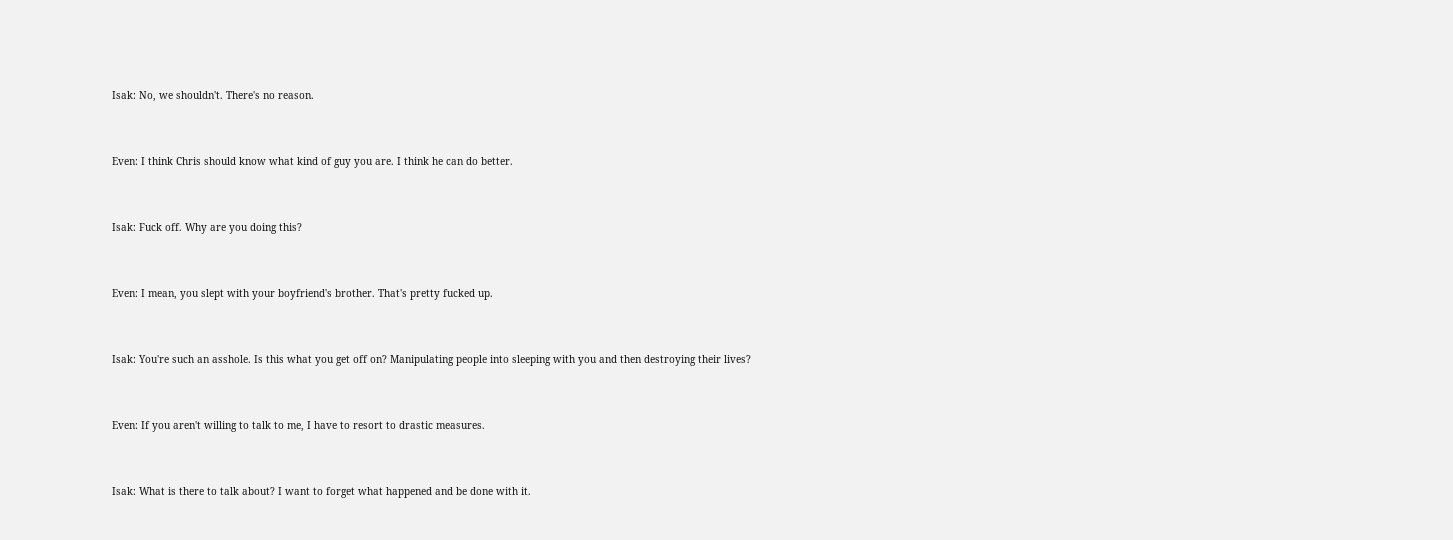Isak: No, we shouldn't. There's no reason.


Even: I think Chris should know what kind of guy you are. I think he can do better.


Isak: Fuck off. Why are you doing this?


Even: I mean, you slept with your boyfriend's brother. That's pretty fucked up.


Isak: You're such an asshole. Is this what you get off on? Manipulating people into sleeping with you and then destroying their lives?


Even: If you aren't willing to talk to me, I have to resort to drastic measures.


Isak: What is there to talk about? I want to forget what happened and be done with it.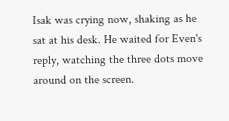Isak was crying now, shaking as he sat at his desk. He waited for Even's reply, watching the three dots move around on the screen.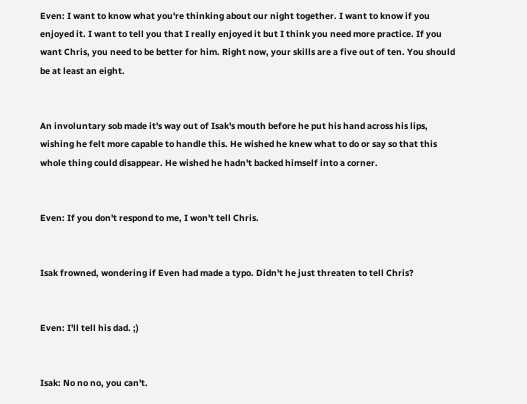Even: I want to know what you're thinking about our night together. I want to know if you enjoyed it. I want to tell you that I really enjoyed it but I think you need more practice. If you want Chris, you need to be better for him. Right now, your skills are a five out of ten. You should be at least an eight.


An involuntary sob made it's way out of Isak's mouth before he put his hand across his lips, wishing he felt more capable to handle this. He wished he knew what to do or say so that this whole thing could disappear. He wished he hadn't backed himself into a corner.


Even: If you don't respond to me, I won't tell Chris.


Isak frowned, wondering if Even had made a typo. Didn't he just threaten to tell Chris?


Even: I'll tell his dad. ;)


Isak: No no no, you can't.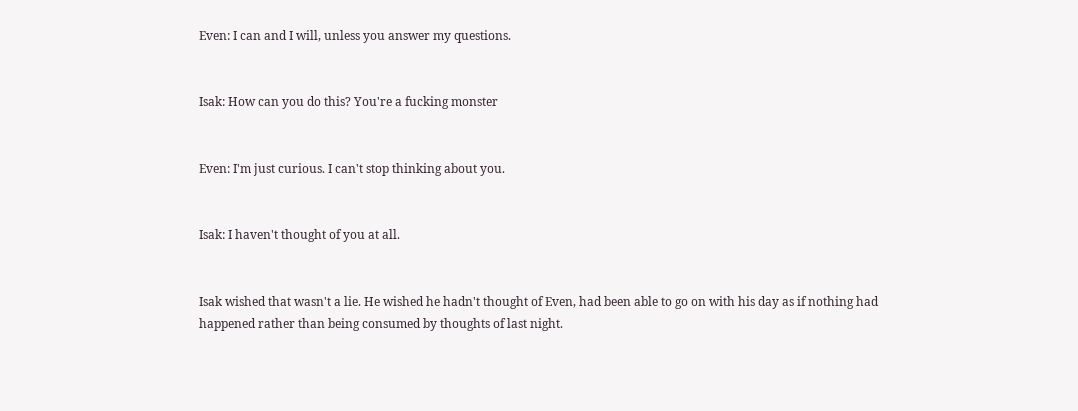Even: I can and I will, unless you answer my questions.


Isak: How can you do this? You're a fucking monster


Even: I'm just curious. I can't stop thinking about you.


Isak: I haven't thought of you at all.


Isak wished that wasn't a lie. He wished he hadn't thought of Even, had been able to go on with his day as if nothing had happened rather than being consumed by thoughts of last night.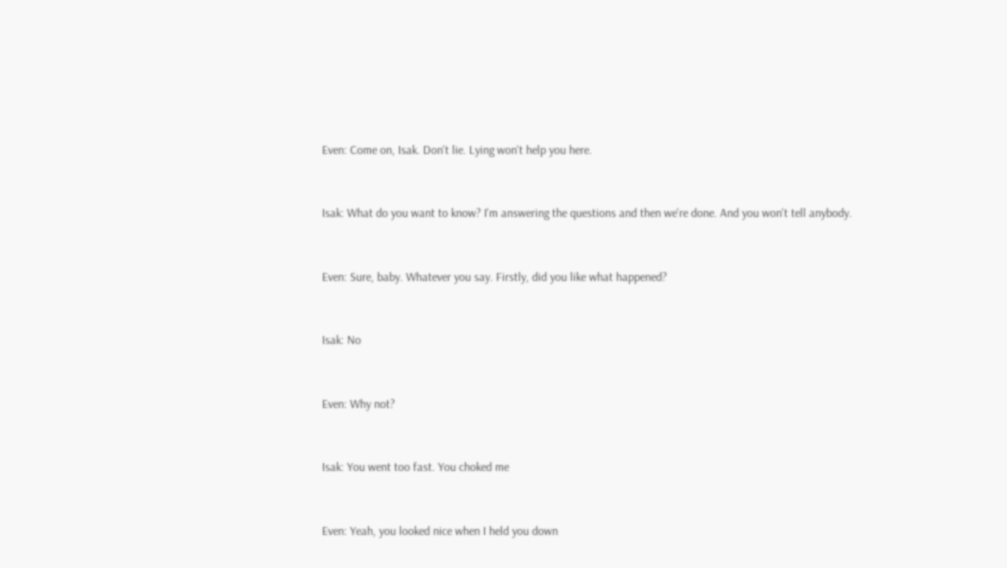Even: Come on, Isak. Don't lie. Lying won't help you here.


Isak: What do you want to know? I'm answering the questions and then we're done. And you won't tell anybody.


Even: Sure, baby. Whatever you say. Firstly, did you like what happened?


Isak: No


Even: Why not?


Isak: You went too fast. You choked me


Even: Yeah, you looked nice when I held you down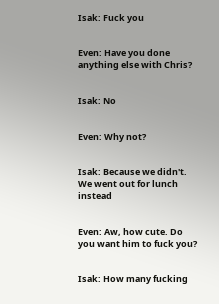Isak: Fuck you


Even: Have you done anything else with Chris?


Isak: No


Even: Why not?


Isak: Because we didn't. We went out for lunch instead


Even: Aw, how cute. Do you want him to fuck you?


Isak: How many fucking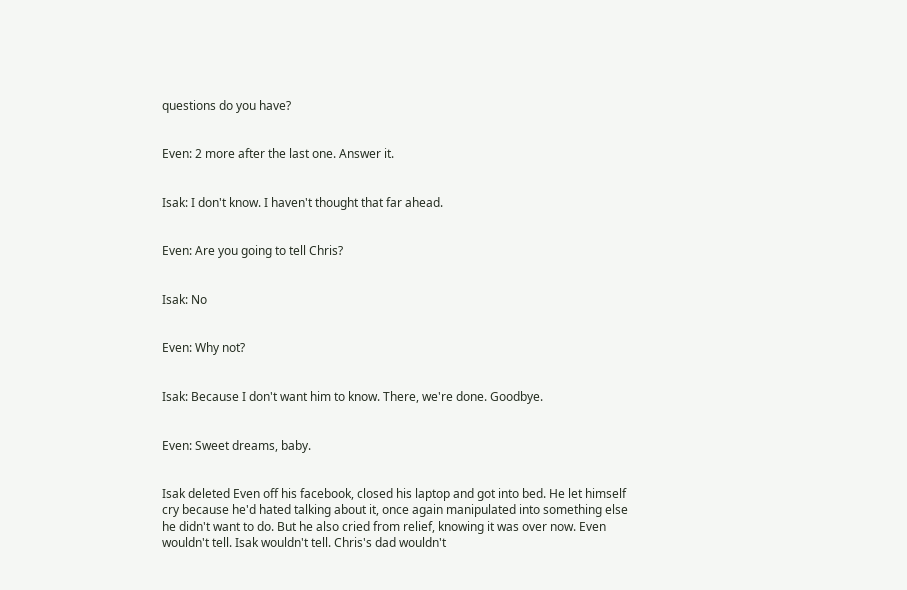questions do you have?


Even: 2 more after the last one. Answer it.


Isak: I don't know. I haven't thought that far ahead.


Even: Are you going to tell Chris?


Isak: No


Even: Why not?


Isak: Because I don't want him to know. There, we're done. Goodbye.


Even: Sweet dreams, baby.


Isak deleted Even off his facebook, closed his laptop and got into bed. He let himself cry because he'd hated talking about it, once again manipulated into something else he didn't want to do. But he also cried from relief, knowing it was over now. Even wouldn't tell. Isak wouldn't tell. Chris's dad wouldn't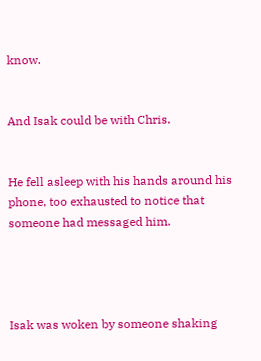know.


And Isak could be with Chris.


He fell asleep with his hands around his phone, too exhausted to notice that someone had messaged him.




Isak was woken by someone shaking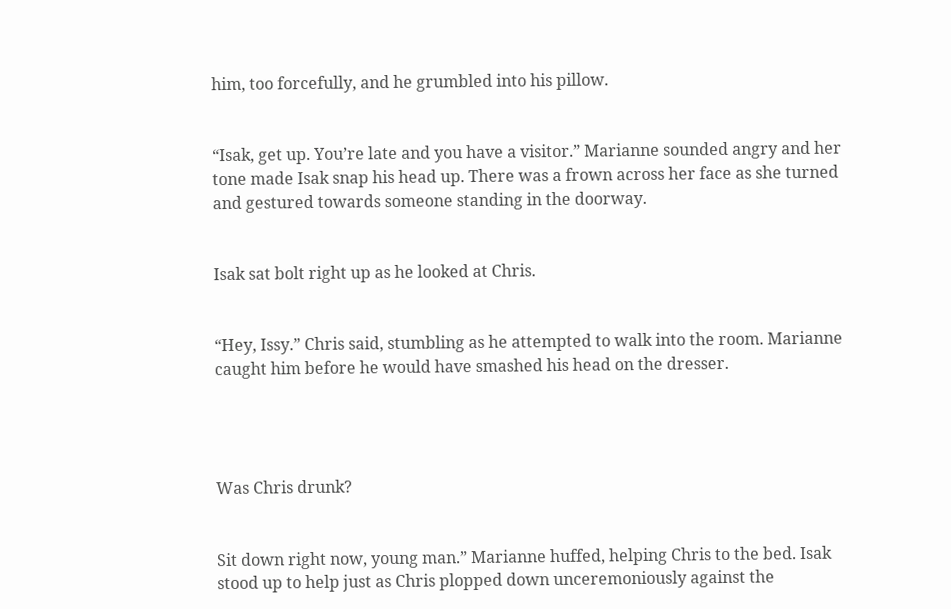him, too forcefully, and he grumbled into his pillow.


“Isak, get up. You’re late and you have a visitor.” Marianne sounded angry and her tone made Isak snap his head up. There was a frown across her face as she turned and gestured towards someone standing in the doorway.


Isak sat bolt right up as he looked at Chris.


“Hey, Issy.” Chris said, stumbling as he attempted to walk into the room. Marianne caught him before he would have smashed his head on the dresser.




Was Chris drunk?


Sit down right now, young man.” Marianne huffed, helping Chris to the bed. Isak stood up to help just as Chris plopped down unceremoniously against the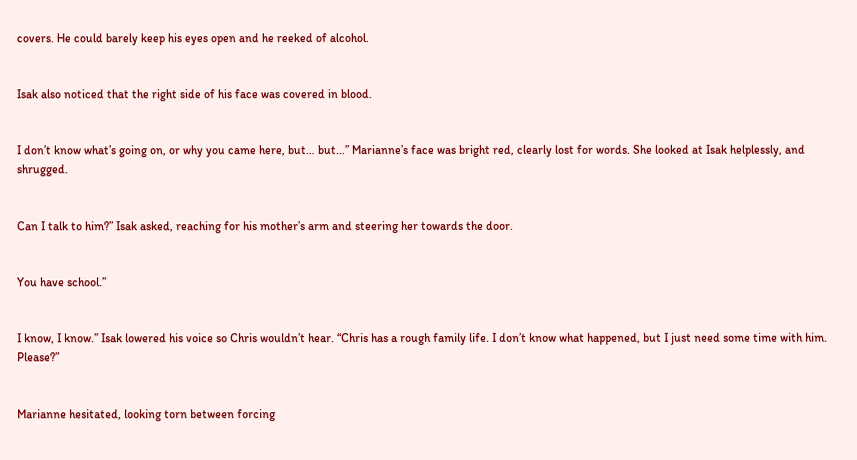covers. He could barely keep his eyes open and he reeked of alcohol.


Isak also noticed that the right side of his face was covered in blood.


I don’t know what’s going on, or why you came here, but… but...” Marianne’s face was bright red, clearly lost for words. She looked at Isak helplessly, and shrugged.


Can I talk to him?” Isak asked, reaching for his mother’s arm and steering her towards the door.


You have school.”


I know, I know.” Isak lowered his voice so Chris wouldn’t hear. “Chris has a rough family life. I don’t know what happened, but I just need some time with him. Please?”


Marianne hesitated, looking torn between forcing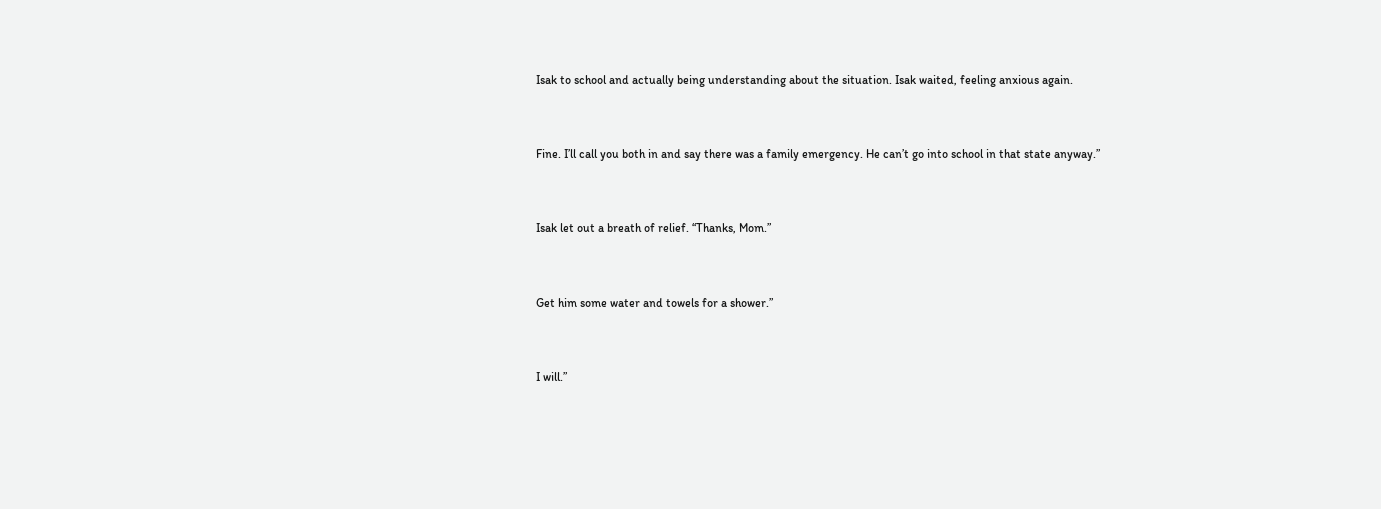Isak to school and actually being understanding about the situation. Isak waited, feeling anxious again.


Fine. I’ll call you both in and say there was a family emergency. He can’t go into school in that state anyway.”


Isak let out a breath of relief. “Thanks, Mom.”


Get him some water and towels for a shower.”


I will.”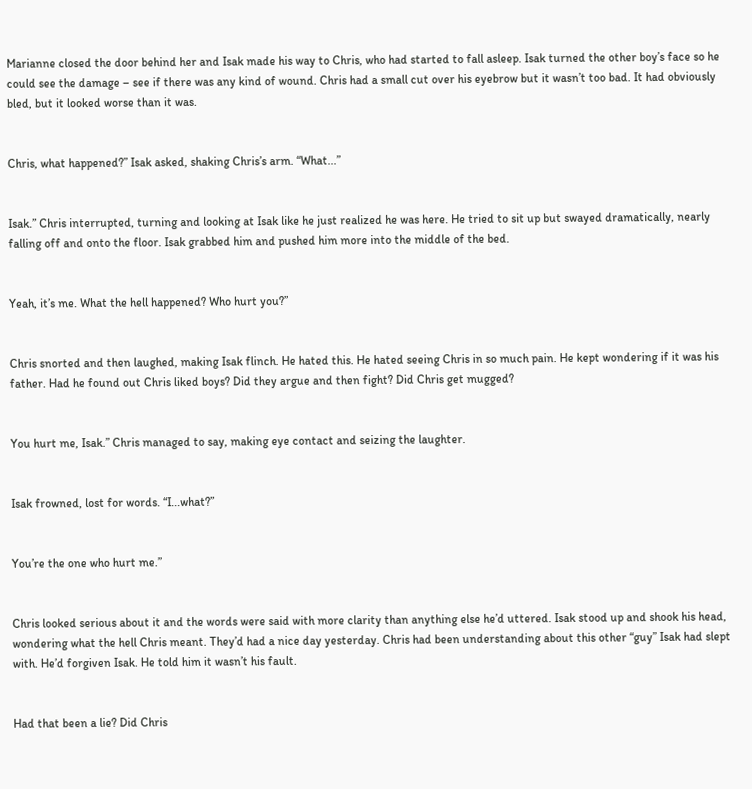Marianne closed the door behind her and Isak made his way to Chris, who had started to fall asleep. Isak turned the other boy’s face so he could see the damage – see if there was any kind of wound. Chris had a small cut over his eyebrow but it wasn’t too bad. It had obviously bled, but it looked worse than it was.


Chris, what happened?” Isak asked, shaking Chris’s arm. “What...”


Isak.” Chris interrupted, turning and looking at Isak like he just realized he was here. He tried to sit up but swayed dramatically, nearly falling off and onto the floor. Isak grabbed him and pushed him more into the middle of the bed.


Yeah, it’s me. What the hell happened? Who hurt you?”


Chris snorted and then laughed, making Isak flinch. He hated this. He hated seeing Chris in so much pain. He kept wondering if it was his father. Had he found out Chris liked boys? Did they argue and then fight? Did Chris get mugged?


You hurt me, Isak.” Chris managed to say, making eye contact and seizing the laughter.


Isak frowned, lost for words. “I...what?”


You’re the one who hurt me.”


Chris looked serious about it and the words were said with more clarity than anything else he’d uttered. Isak stood up and shook his head, wondering what the hell Chris meant. They’d had a nice day yesterday. Chris had been understanding about this other “guy” Isak had slept with. He’d forgiven Isak. He told him it wasn’t his fault.


Had that been a lie? Did Chris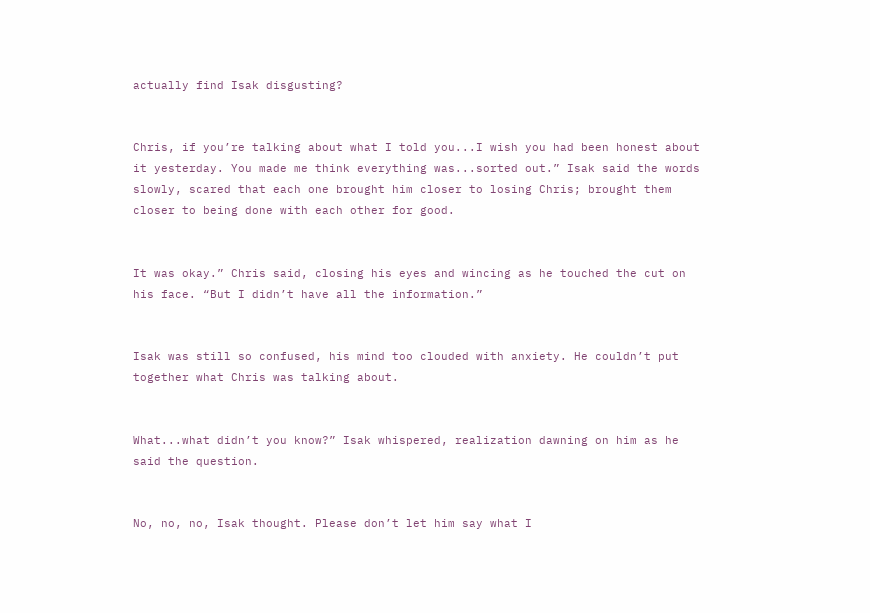actually find Isak disgusting?


Chris, if you’re talking about what I told you...I wish you had been honest about it yesterday. You made me think everything was...sorted out.” Isak said the words slowly, scared that each one brought him closer to losing Chris; brought them closer to being done with each other for good.


It was okay.” Chris said, closing his eyes and wincing as he touched the cut on his face. “But I didn’t have all the information.”


Isak was still so confused, his mind too clouded with anxiety. He couldn’t put together what Chris was talking about.


What...what didn’t you know?” Isak whispered, realization dawning on him as he said the question.


No, no, no, Isak thought. Please don’t let him say what I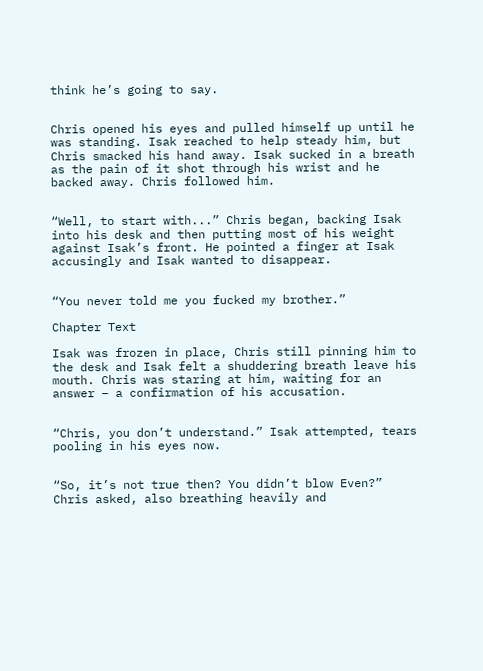think he’s going to say.


Chris opened his eyes and pulled himself up until he was standing. Isak reached to help steady him, but Chris smacked his hand away. Isak sucked in a breath as the pain of it shot through his wrist and he backed away. Chris followed him.


“Well, to start with...” Chris began, backing Isak into his desk and then putting most of his weight against Isak’s front. He pointed a finger at Isak accusingly and Isak wanted to disappear.


“You never told me you fucked my brother.”

Chapter Text

Isak was frozen in place, Chris still pinning him to the desk and Isak felt a shuddering breath leave his mouth. Chris was staring at him, waiting for an answer – a confirmation of his accusation.


“Chris, you don’t understand.” Isak attempted, tears pooling in his eyes now.


“So, it’s not true then? You didn’t blow Even?” Chris asked, also breathing heavily and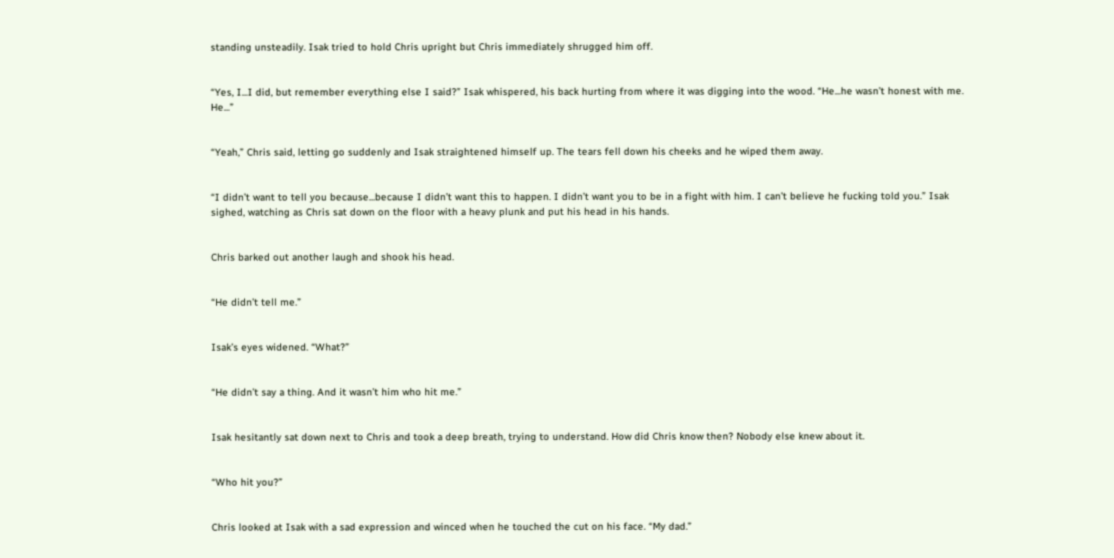standing unsteadily. Isak tried to hold Chris upright but Chris immediately shrugged him off.


“Yes, I...I did, but remember everything else I said?” Isak whispered, his back hurting from where it was digging into the wood. “He...he wasn’t honest with me. He...”


“Yeah,” Chris said, letting go suddenly and Isak straightened himself up. The tears fell down his cheeks and he wiped them away.


“I didn’t want to tell you because...because I didn’t want this to happen. I didn’t want you to be in a fight with him. I can’t believe he fucking told you.” Isak sighed, watching as Chris sat down on the floor with a heavy plunk and put his head in his hands.


Chris barked out another laugh and shook his head.


“He didn’t tell me.”


Isak’s eyes widened. “What?”


“He didn’t say a thing. And it wasn’t him who hit me.”


Isak hesitantly sat down next to Chris and took a deep breath, trying to understand. How did Chris know then? Nobody else knew about it.


“Who hit you?”


Chris looked at Isak with a sad expression and winced when he touched the cut on his face. “My dad.”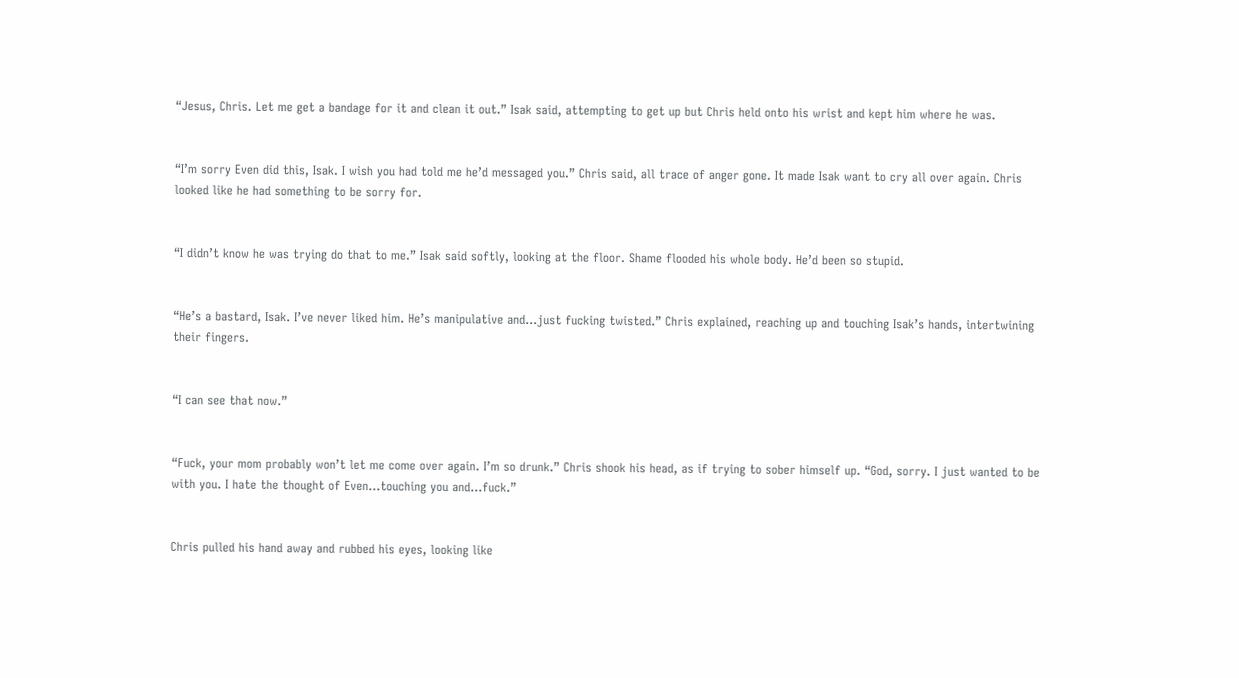“Jesus, Chris. Let me get a bandage for it and clean it out.” Isak said, attempting to get up but Chris held onto his wrist and kept him where he was.


“I’m sorry Even did this, Isak. I wish you had told me he’d messaged you.” Chris said, all trace of anger gone. It made Isak want to cry all over again. Chris looked like he had something to be sorry for.


“I didn’t know he was trying do that to me.” Isak said softly, looking at the floor. Shame flooded his whole body. He’d been so stupid.


“He’s a bastard, Isak. I’ve never liked him. He’s manipulative and...just fucking twisted.” Chris explained, reaching up and touching Isak’s hands, intertwining their fingers.


“I can see that now.”


“Fuck, your mom probably won’t let me come over again. I’m so drunk.” Chris shook his head, as if trying to sober himself up. “God, sorry. I just wanted to be with you. I hate the thought of Even...touching you and...fuck.”


Chris pulled his hand away and rubbed his eyes, looking like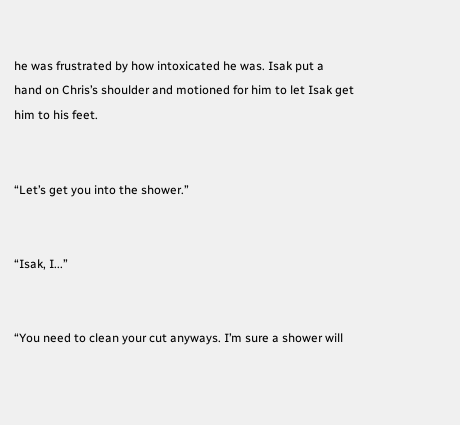he was frustrated by how intoxicated he was. Isak put a hand on Chris’s shoulder and motioned for him to let Isak get him to his feet.


“Let’s get you into the shower.”


“Isak, I...”


“You need to clean your cut anyways. I’m sure a shower will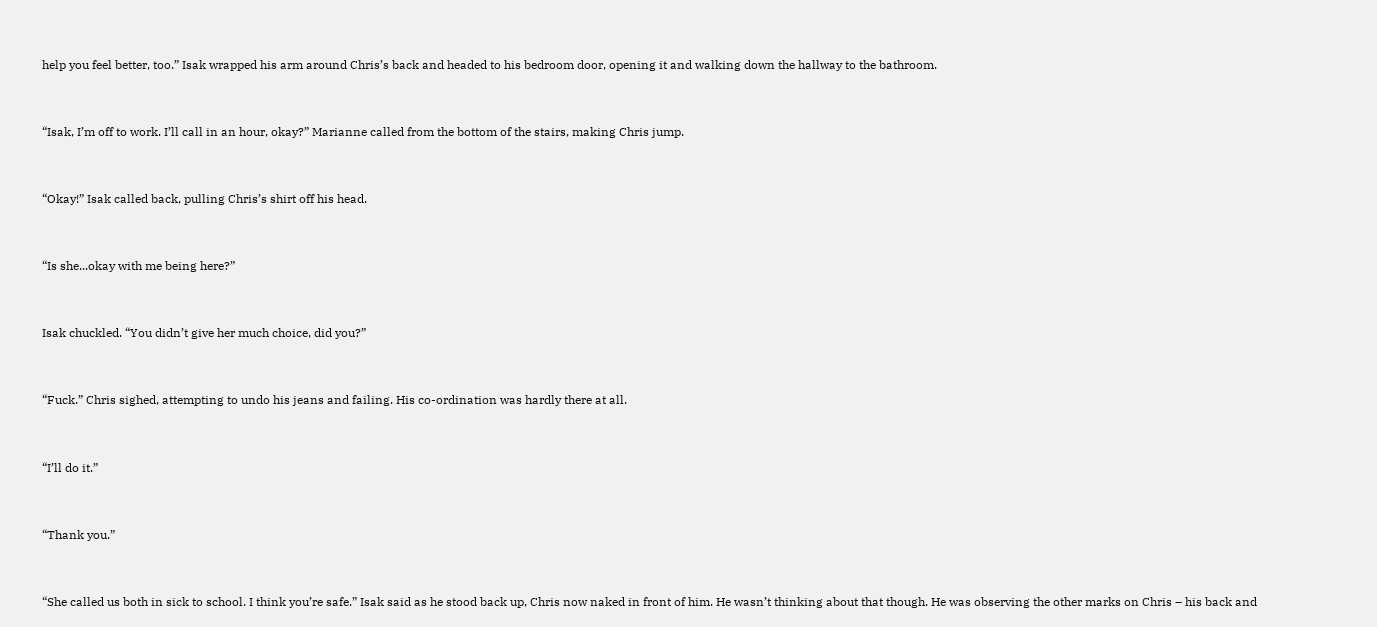help you feel better, too.” Isak wrapped his arm around Chris’s back and headed to his bedroom door, opening it and walking down the hallway to the bathroom.


“Isak, I’m off to work. I’ll call in an hour, okay?” Marianne called from the bottom of the stairs, making Chris jump.


“Okay!” Isak called back, pulling Chris’s shirt off his head.


“Is she...okay with me being here?”


Isak chuckled. “You didn’t give her much choice, did you?”


“Fuck.” Chris sighed, attempting to undo his jeans and failing. His co-ordination was hardly there at all.


“I’ll do it.”


“Thank you.”


“She called us both in sick to school. I think you’re safe.” Isak said as he stood back up, Chris now naked in front of him. He wasn’t thinking about that though. He was observing the other marks on Chris – his back and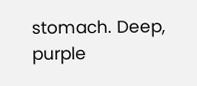stomach. Deep, purple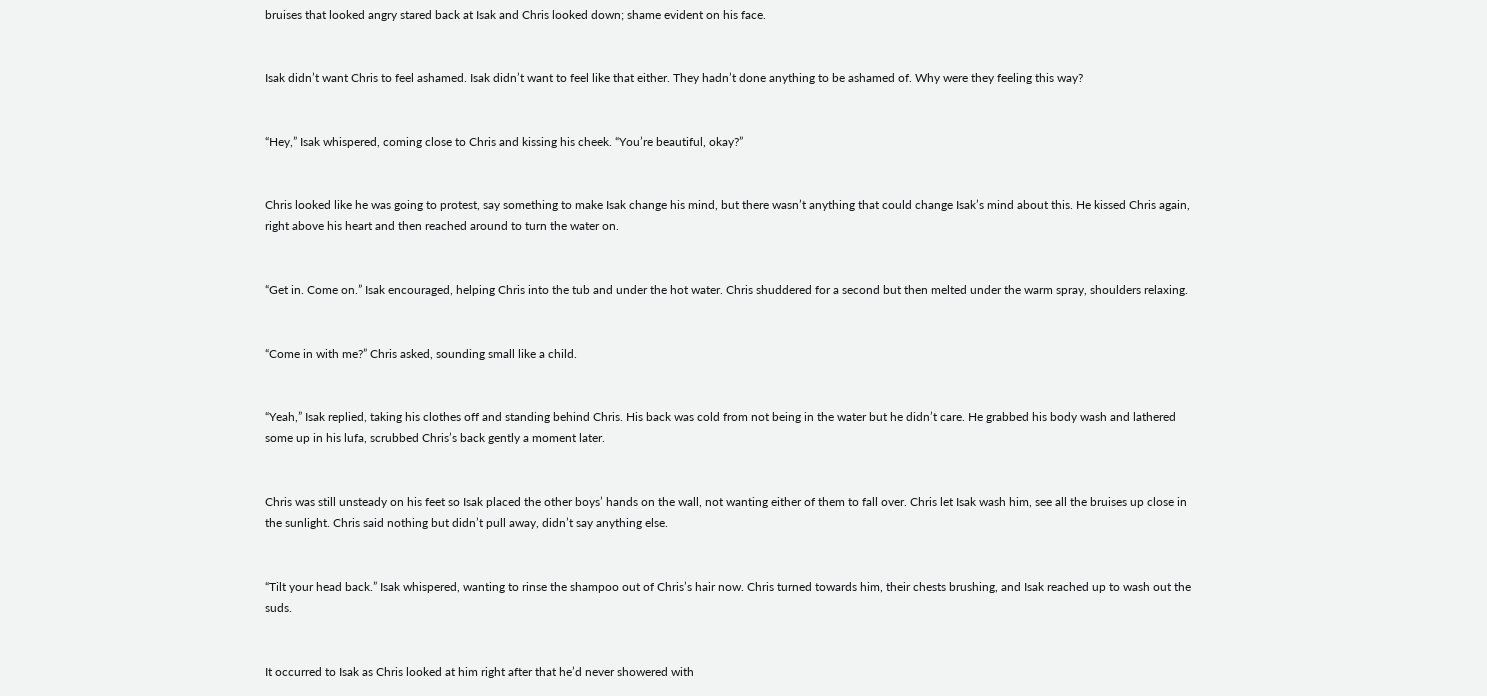bruises that looked angry stared back at Isak and Chris looked down; shame evident on his face.


Isak didn’t want Chris to feel ashamed. Isak didn’t want to feel like that either. They hadn’t done anything to be ashamed of. Why were they feeling this way?


“Hey,” Isak whispered, coming close to Chris and kissing his cheek. “You’re beautiful, okay?”


Chris looked like he was going to protest, say something to make Isak change his mind, but there wasn’t anything that could change Isak’s mind about this. He kissed Chris again, right above his heart and then reached around to turn the water on.


“Get in. Come on.” Isak encouraged, helping Chris into the tub and under the hot water. Chris shuddered for a second but then melted under the warm spray, shoulders relaxing.


“Come in with me?” Chris asked, sounding small like a child.


“Yeah,” Isak replied, taking his clothes off and standing behind Chris. His back was cold from not being in the water but he didn’t care. He grabbed his body wash and lathered some up in his lufa, scrubbed Chris’s back gently a moment later.


Chris was still unsteady on his feet so Isak placed the other boys’ hands on the wall, not wanting either of them to fall over. Chris let Isak wash him, see all the bruises up close in the sunlight. Chris said nothing but didn’t pull away, didn’t say anything else.


“Tilt your head back.” Isak whispered, wanting to rinse the shampoo out of Chris’s hair now. Chris turned towards him, their chests brushing, and Isak reached up to wash out the suds.


It occurred to Isak as Chris looked at him right after that he’d never showered with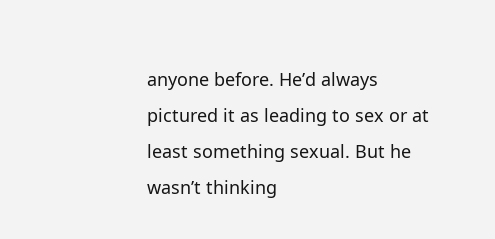anyone before. He’d always pictured it as leading to sex or at least something sexual. But he wasn’t thinking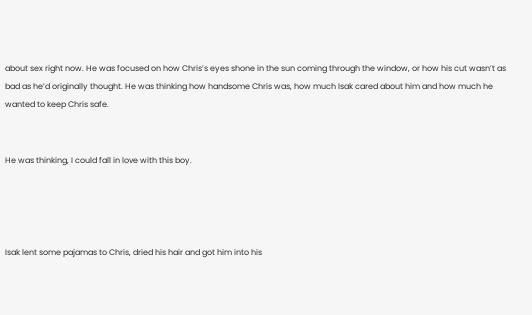about sex right now. He was focused on how Chris’s eyes shone in the sun coming through the window, or how his cut wasn’t as bad as he’d originally thought. He was thinking how handsome Chris was, how much Isak cared about him and how much he wanted to keep Chris safe.


He was thinking, I could fall in love with this boy.




Isak lent some pajamas to Chris, dried his hair and got him into his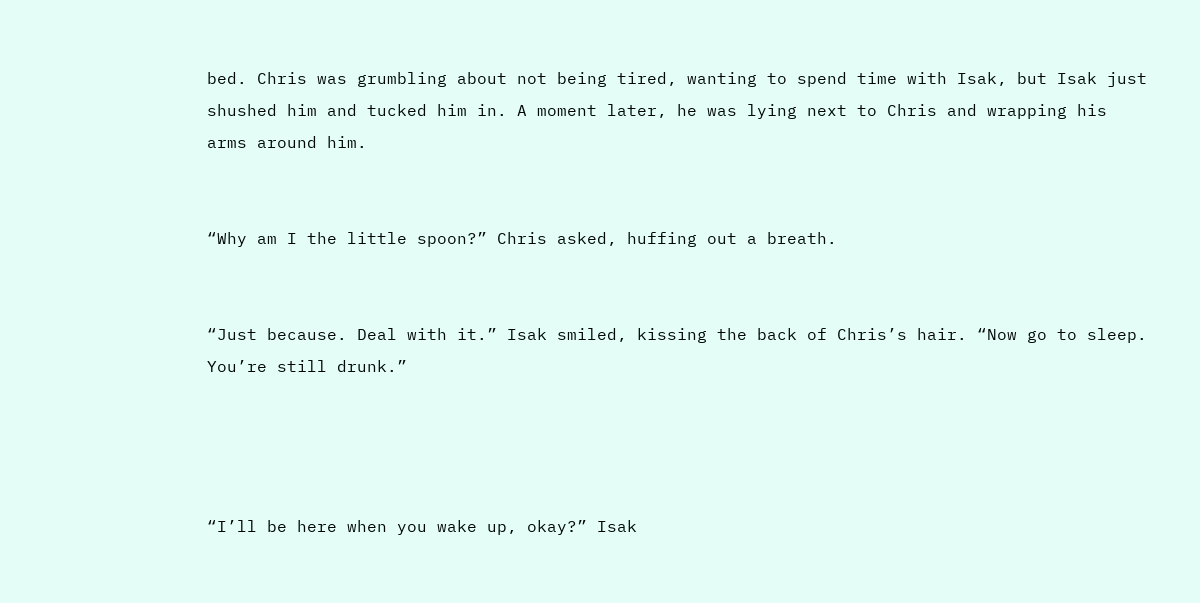bed. Chris was grumbling about not being tired, wanting to spend time with Isak, but Isak just shushed him and tucked him in. A moment later, he was lying next to Chris and wrapping his arms around him.


“Why am I the little spoon?” Chris asked, huffing out a breath.


“Just because. Deal with it.” Isak smiled, kissing the back of Chris’s hair. “Now go to sleep. You’re still drunk.”




“I’ll be here when you wake up, okay?” Isak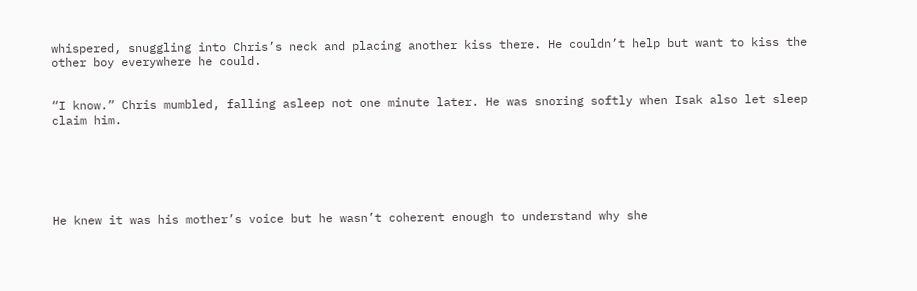whispered, snuggling into Chris’s neck and placing another kiss there. He couldn’t help but want to kiss the other boy everywhere he could.


“I know.” Chris mumbled, falling asleep not one minute later. He was snoring softly when Isak also let sleep claim him.






He knew it was his mother’s voice but he wasn’t coherent enough to understand why she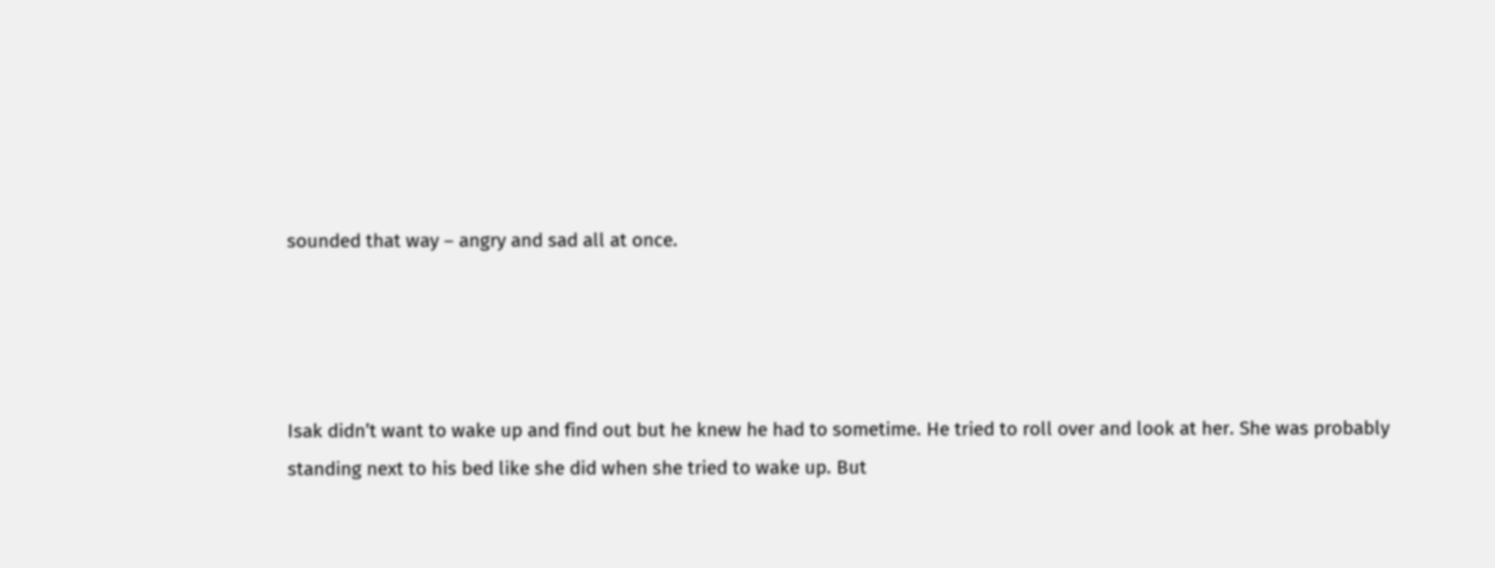sounded that way – angry and sad all at once.




Isak didn’t want to wake up and find out but he knew he had to sometime. He tried to roll over and look at her. She was probably standing next to his bed like she did when she tried to wake up. But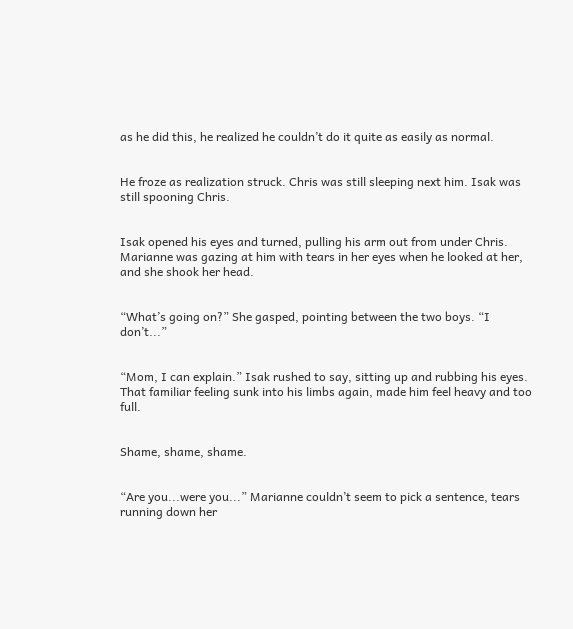as he did this, he realized he couldn’t do it quite as easily as normal.


He froze as realization struck. Chris was still sleeping next him. Isak was still spooning Chris.


Isak opened his eyes and turned, pulling his arm out from under Chris. Marianne was gazing at him with tears in her eyes when he looked at her, and she shook her head.


“What’s going on?” She gasped, pointing between the two boys. “I don’t...”


“Mom, I can explain.” Isak rushed to say, sitting up and rubbing his eyes. That familiar feeling sunk into his limbs again, made him feel heavy and too full.


Shame, shame, shame.


“Are you...were you...” Marianne couldn’t seem to pick a sentence, tears running down her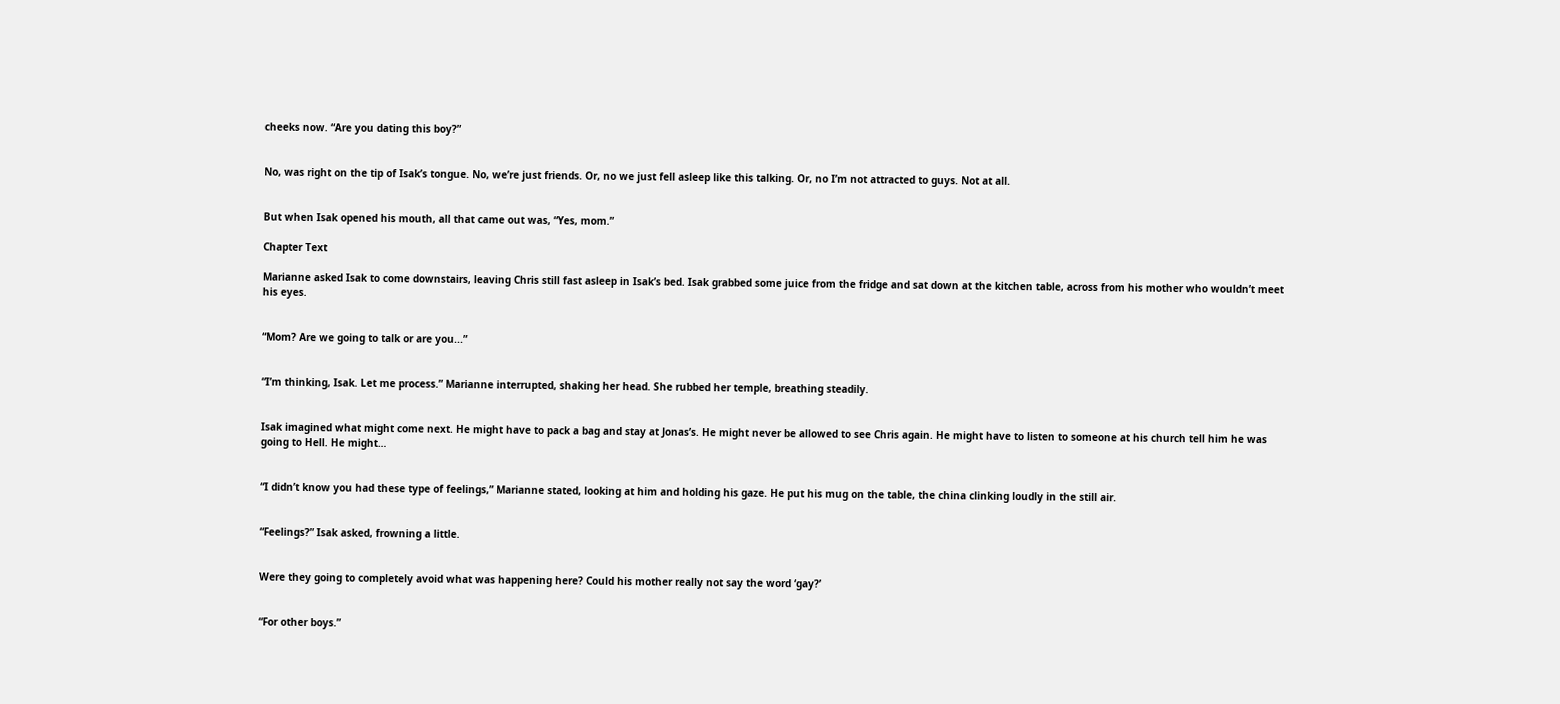cheeks now. “Are you dating this boy?”


No, was right on the tip of Isak’s tongue. No, we’re just friends. Or, no we just fell asleep like this talking. Or, no I’m not attracted to guys. Not at all.


But when Isak opened his mouth, all that came out was, “Yes, mom.”

Chapter Text

Marianne asked Isak to come downstairs, leaving Chris still fast asleep in Isak’s bed. Isak grabbed some juice from the fridge and sat down at the kitchen table, across from his mother who wouldn’t meet his eyes.


“Mom? Are we going to talk or are you...”


“I’m thinking, Isak. Let me process.” Marianne interrupted, shaking her head. She rubbed her temple, breathing steadily.


Isak imagined what might come next. He might have to pack a bag and stay at Jonas’s. He might never be allowed to see Chris again. He might have to listen to someone at his church tell him he was going to Hell. He might…


“I didn’t know you had these type of feelings,” Marianne stated, looking at him and holding his gaze. He put his mug on the table, the china clinking loudly in the still air.


“Feelings?” Isak asked, frowning a little.


Were they going to completely avoid what was happening here? Could his mother really not say the word ‘gay?’


“For other boys.”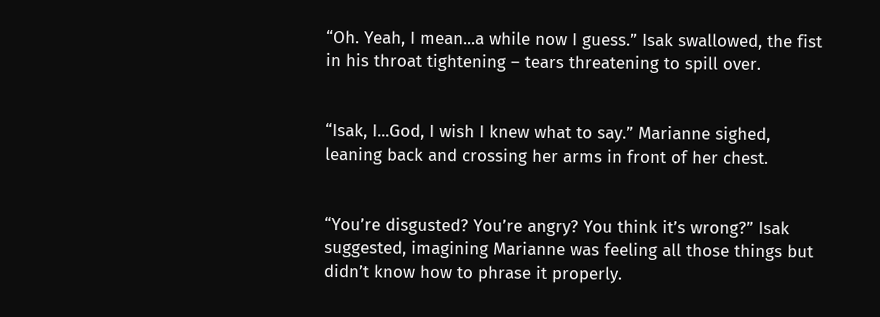“Oh. Yeah, I mean...a while now I guess.” Isak swallowed, the fist in his throat tightening – tears threatening to spill over.


“Isak, I...God, I wish I knew what to say.” Marianne sighed, leaning back and crossing her arms in front of her chest.


“You’re disgusted? You’re angry? You think it’s wrong?” Isak suggested, imagining Marianne was feeling all those things but didn’t know how to phrase it properly.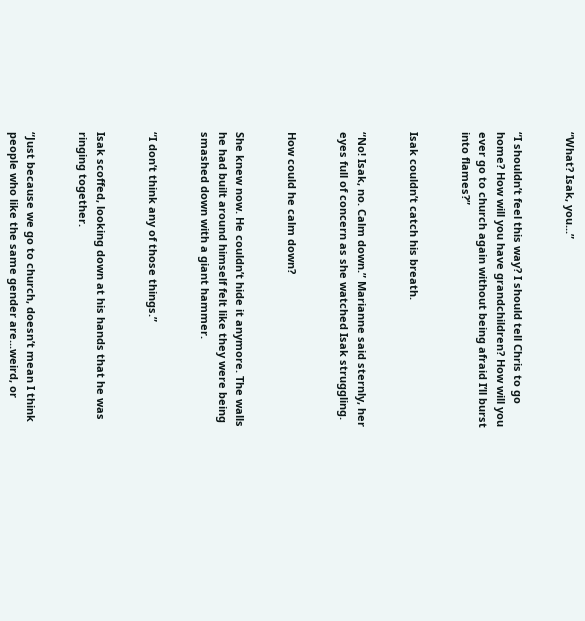“What? Isak, you...”


“I shouldn’t feel this way? I should tell Chris to go home? How will you have grandchildren? How will you ever go to church again without being afraid I’ll burst into flames?”


Isak couldn’t catch his breath.


“No! Isak, no. Calm down.” Marianne said sternly, her eyes full of concern as she watched Isak struggling.


How could he calm down?


She knew now. He couldn’t hide it anymore. The walls he had built around himself felt like they were being smashed down with a giant hammer.


“I don’t think any of those things.”


Isak scoffed, looking down at his hands that he was ringing together.


“Just because we go to church, doesn’t mean I think people who like the same gender are...weird, or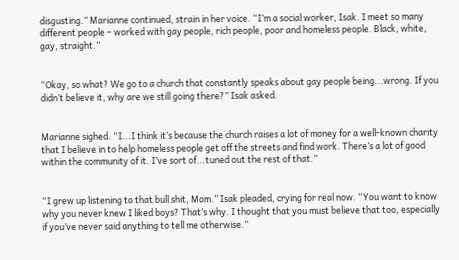disgusting.” Marianne continued, strain in her voice. “I’m a social worker, Isak. I meet so many different people – worked with gay people, rich people, poor and homeless people. Black, white, gay, straight.”


“Okay, so what? We go to a church that constantly speaks about gay people being...wrong. If you didn’t believe it, why are we still going there?” Isak asked.


Marianne sighed. “I...I think it’s because the church raises a lot of money for a well-known charity that I believe in to help homeless people get off the streets and find work. There’s a lot of good within the community of it. I’ve sort of...tuned out the rest of that.”


“I grew up listening to that bull shit, Mom.” Isak pleaded, crying for real now. “You want to know why you never knew I liked boys? That’s why. I thought that you must believe that too, especially if you’ve never said anything to tell me otherwise.”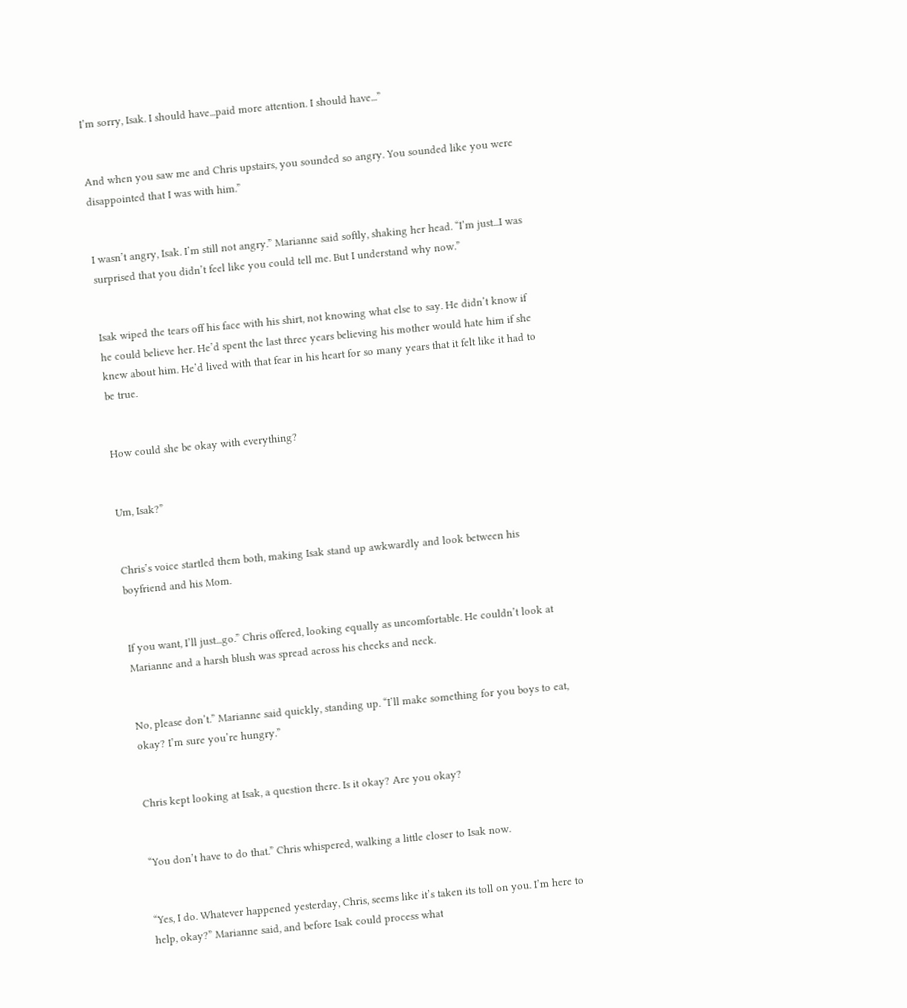I’m sorry, Isak. I should have...paid more attention. I should have...”


And when you saw me and Chris upstairs, you sounded so angry. You sounded like you were disappointed that I was with him.”


I wasn’t angry, Isak. I’m still not angry.” Marianne said softly, shaking her head. “I’m just...I was surprised that you didn’t feel like you could tell me. But I understand why now.”


Isak wiped the tears off his face with his shirt, not knowing what else to say. He didn’t know if he could believe her. He’d spent the last three years believing his mother would hate him if she knew about him. He’d lived with that fear in his heart for so many years that it felt like it had to be true.


How could she be okay with everything?


Um, Isak?”


Chris’s voice startled them both, making Isak stand up awkwardly and look between his boyfriend and his Mom.


If you want, I’ll just...go.” Chris offered, looking equally as uncomfortable. He couldn’t look at Marianne and a harsh blush was spread across his cheeks and neck.


No, please don’t.” Marianne said quickly, standing up. “I’ll make something for you boys to eat, okay? I’m sure you’re hungry.”


Chris kept looking at Isak, a question there. Is it okay? Are you okay?


“You don’t have to do that.” Chris whispered, walking a little closer to Isak now.


“Yes, I do. Whatever happened yesterday, Chris, seems like it’s taken its toll on you. I’m here to help, okay?” Marianne said, and before Isak could process what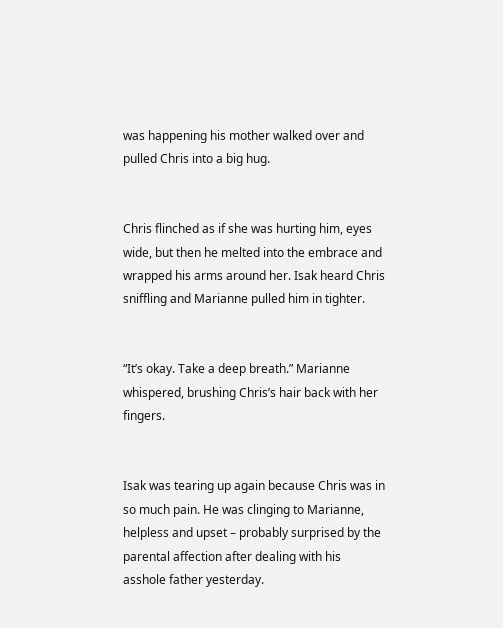was happening his mother walked over and pulled Chris into a big hug.


Chris flinched as if she was hurting him, eyes wide, but then he melted into the embrace and wrapped his arms around her. Isak heard Chris sniffling and Marianne pulled him in tighter.


“It’s okay. Take a deep breath.” Marianne whispered, brushing Chris’s hair back with her fingers.


Isak was tearing up again because Chris was in so much pain. He was clinging to Marianne, helpless and upset – probably surprised by the parental affection after dealing with his asshole father yesterday.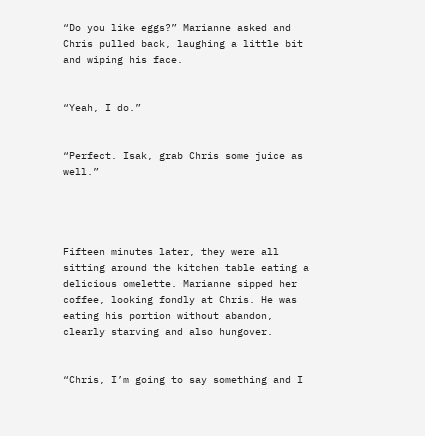“Do you like eggs?” Marianne asked and Chris pulled back, laughing a little bit and wiping his face.


“Yeah, I do.”


“Perfect. Isak, grab Chris some juice as well.”




Fifteen minutes later, they were all sitting around the kitchen table eating a delicious omelette. Marianne sipped her coffee, looking fondly at Chris. He was eating his portion without abandon, clearly starving and also hungover.


“Chris, I’m going to say something and I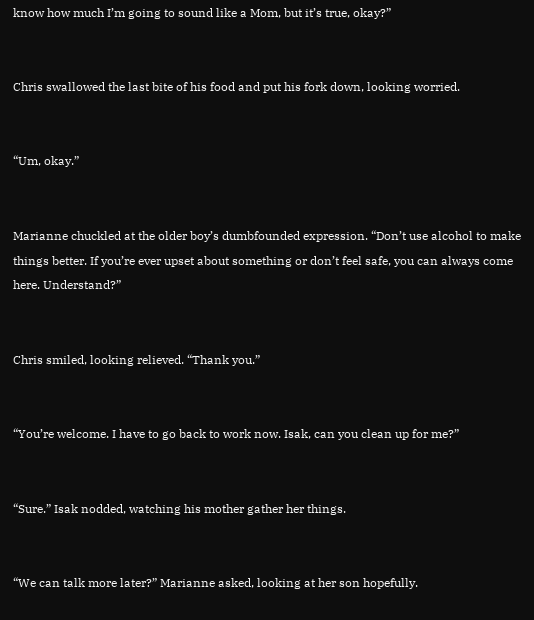know how much I’m going to sound like a Mom, but it’s true, okay?”


Chris swallowed the last bite of his food and put his fork down, looking worried.


“Um, okay.”


Marianne chuckled at the older boy’s dumbfounded expression. “Don’t use alcohol to make things better. If you’re ever upset about something or don’t feel safe, you can always come here. Understand?”


Chris smiled, looking relieved. “Thank you.”


“You’re welcome. I have to go back to work now. Isak, can you clean up for me?”


“Sure.” Isak nodded, watching his mother gather her things.


“We can talk more later?” Marianne asked, looking at her son hopefully.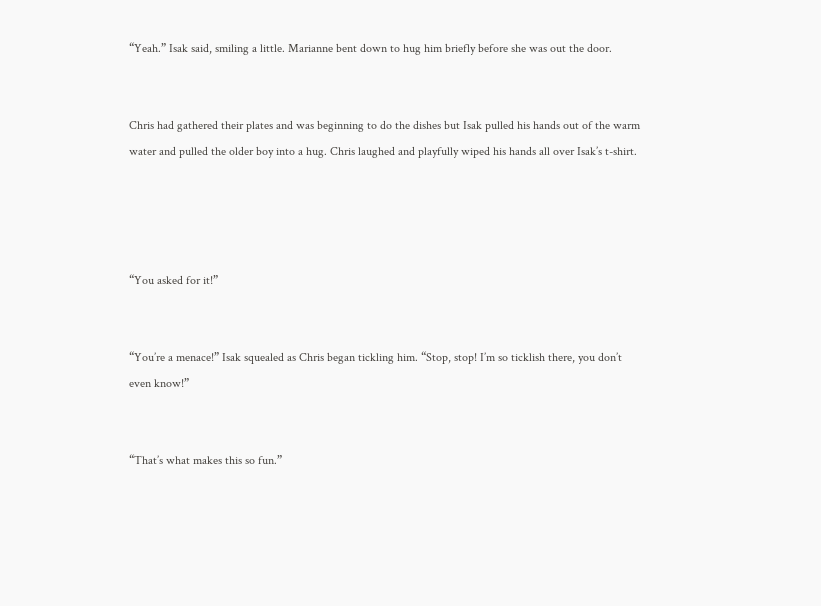“Yeah.” Isak said, smiling a little. Marianne bent down to hug him briefly before she was out the door.


Chris had gathered their plates and was beginning to do the dishes but Isak pulled his hands out of the warm water and pulled the older boy into a hug. Chris laughed and playfully wiped his hands all over Isak’s t-shirt.




“You asked for it!”


“You’re a menace!” Isak squealed as Chris began tickling him. “Stop, stop! I’m so ticklish there, you don’t even know!”


“That’s what makes this so fun.”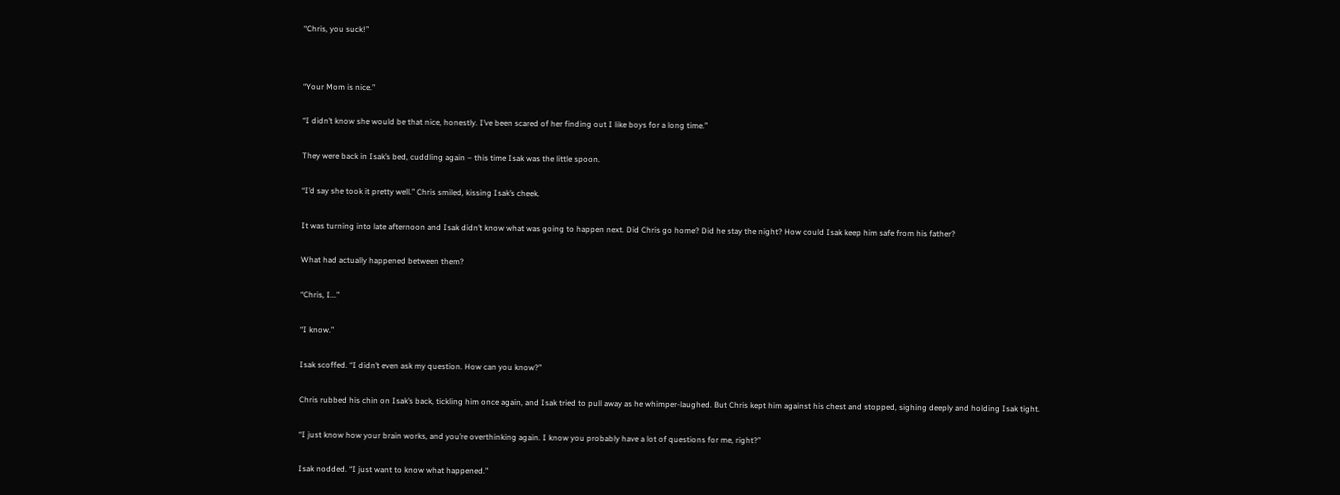“Chris, you suck!”




“Your Mom is nice.”


“I didn’t know she would be that nice, honestly. I’ve been scared of her finding out I like boys for a long time.”


They were back in Isak’s bed, cuddling again – this time Isak was the little spoon.


“I’d say she took it pretty well.” Chris smiled, kissing Isak’s cheek.


It was turning into late afternoon and Isak didn’t know what was going to happen next. Did Chris go home? Did he stay the night? How could Isak keep him safe from his father?


What had actually happened between them?


“Chris, I...”


“I know.”


Isak scoffed. “I didn’t even ask my question. How can you know?”


Chris rubbed his chin on Isak’s back, tickling him once again, and Isak tried to pull away as he whimper-laughed. But Chris kept him against his chest and stopped, sighing deeply and holding Isak tight.


“I just know how your brain works, and you’re overthinking again. I know you probably have a lot of questions for me, right?”


Isak nodded. “I just want to know what happened.”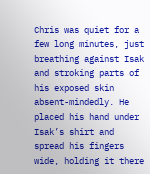Chris was quiet for a few long minutes, just breathing against Isak and stroking parts of his exposed skin absent-mindedly. He placed his hand under Isak’s shirt and spread his fingers wide, holding it there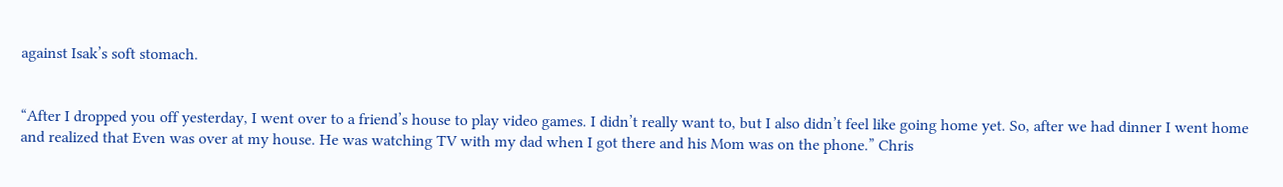against Isak’s soft stomach.


“After I dropped you off yesterday, I went over to a friend’s house to play video games. I didn’t really want to, but I also didn’t feel like going home yet. So, after we had dinner I went home and realized that Even was over at my house. He was watching TV with my dad when I got there and his Mom was on the phone.” Chris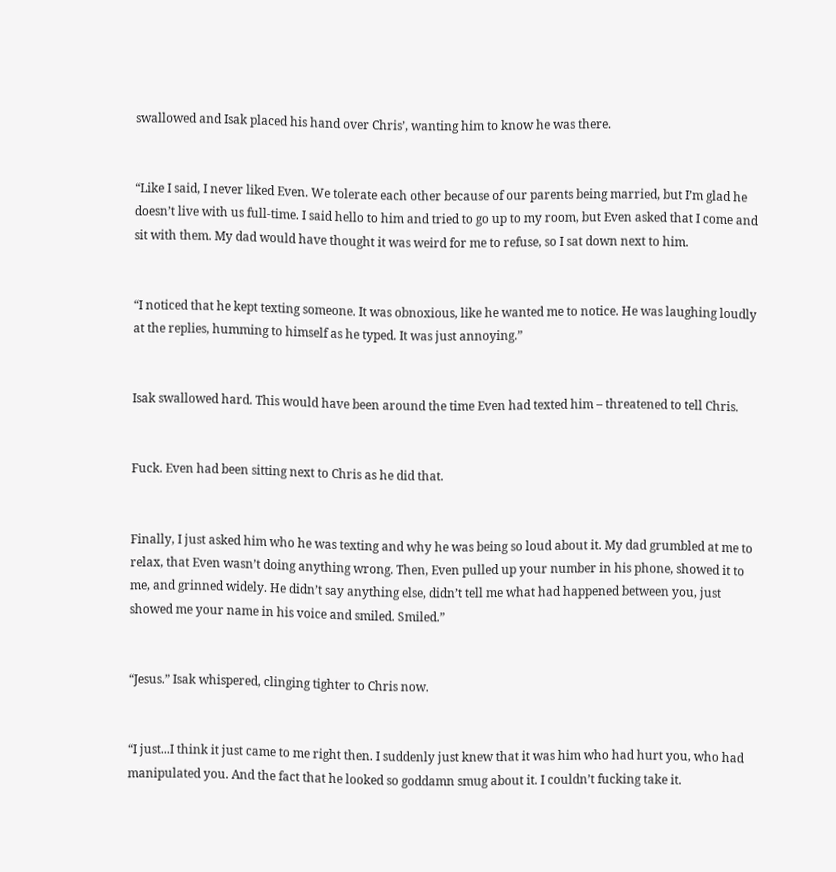swallowed and Isak placed his hand over Chris’, wanting him to know he was there.


“Like I said, I never liked Even. We tolerate each other because of our parents being married, but I’m glad he doesn’t live with us full-time. I said hello to him and tried to go up to my room, but Even asked that I come and sit with them. My dad would have thought it was weird for me to refuse, so I sat down next to him.


“I noticed that he kept texting someone. It was obnoxious, like he wanted me to notice. He was laughing loudly at the replies, humming to himself as he typed. It was just annoying.”


Isak swallowed hard. This would have been around the time Even had texted him – threatened to tell Chris.


Fuck. Even had been sitting next to Chris as he did that.


Finally, I just asked him who he was texting and why he was being so loud about it. My dad grumbled at me to relax, that Even wasn’t doing anything wrong. Then, Even pulled up your number in his phone, showed it to me, and grinned widely. He didn’t say anything else, didn’t tell me what had happened between you, just showed me your name in his voice and smiled. Smiled.”


“Jesus.” Isak whispered, clinging tighter to Chris now.


“I just...I think it just came to me right then. I suddenly just knew that it was him who had hurt you, who had manipulated you. And the fact that he looked so goddamn smug about it. I couldn’t fucking take it.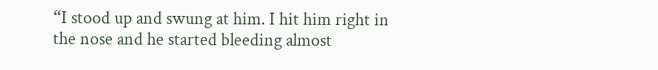“I stood up and swung at him. I hit him right in the nose and he started bleeding almost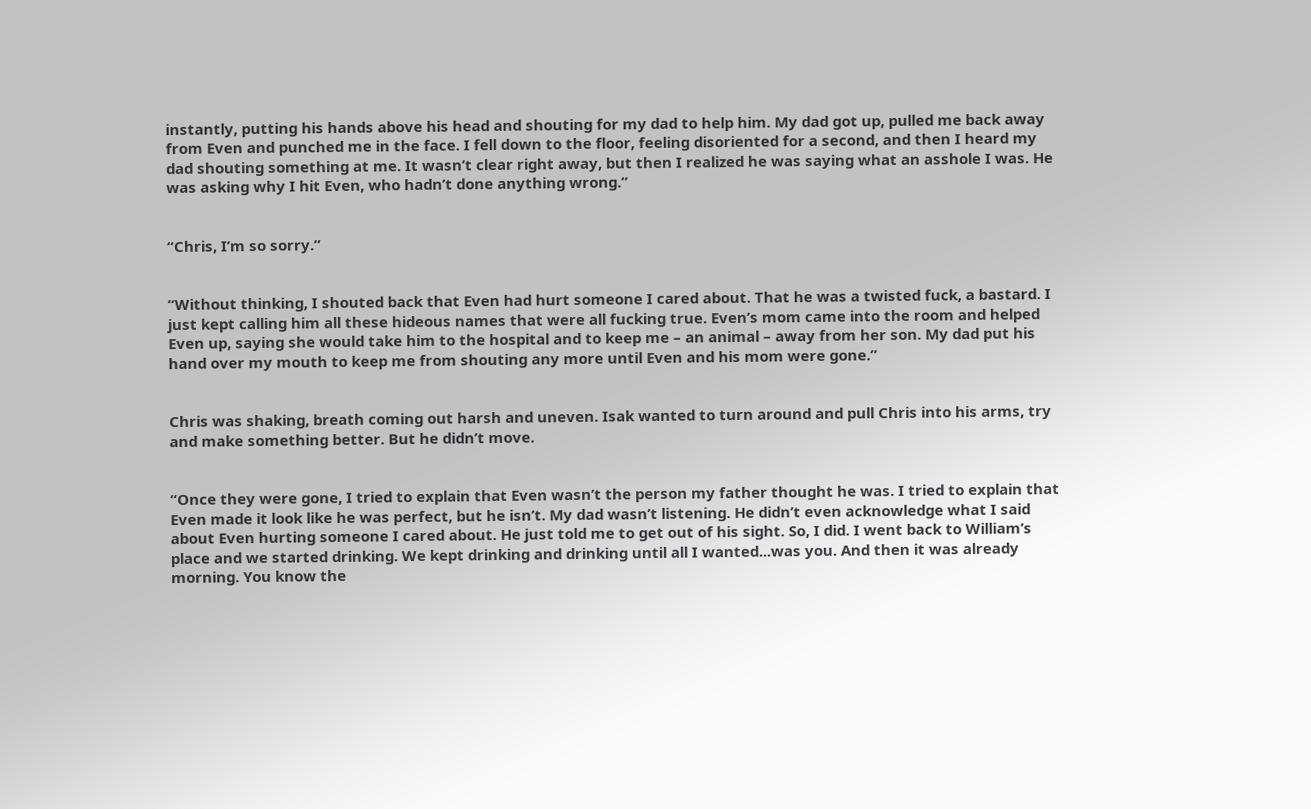instantly, putting his hands above his head and shouting for my dad to help him. My dad got up, pulled me back away from Even and punched me in the face. I fell down to the floor, feeling disoriented for a second, and then I heard my dad shouting something at me. It wasn’t clear right away, but then I realized he was saying what an asshole I was. He was asking why I hit Even, who hadn’t done anything wrong.”


“Chris, I’m so sorry.”


“Without thinking, I shouted back that Even had hurt someone I cared about. That he was a twisted fuck, a bastard. I just kept calling him all these hideous names that were all fucking true. Even’s mom came into the room and helped Even up, saying she would take him to the hospital and to keep me – an animal – away from her son. My dad put his hand over my mouth to keep me from shouting any more until Even and his mom were gone.”


Chris was shaking, breath coming out harsh and uneven. Isak wanted to turn around and pull Chris into his arms, try and make something better. But he didn’t move.


“Once they were gone, I tried to explain that Even wasn’t the person my father thought he was. I tried to explain that Even made it look like he was perfect, but he isn’t. My dad wasn’t listening. He didn’t even acknowledge what I said about Even hurting someone I cared about. He just told me to get out of his sight. So, I did. I went back to William’s place and we started drinking. We kept drinking and drinking until all I wanted...was you. And then it was already morning. You know the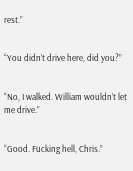rest.”


“You didn’t drive here, did you?”


“No, I walked. William wouldn’t let me drive.”


“Good. Fucking hell, Chris.”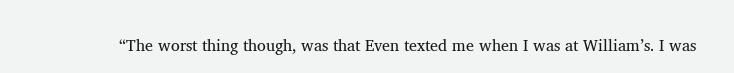“The worst thing though, was that Even texted me when I was at William’s. I was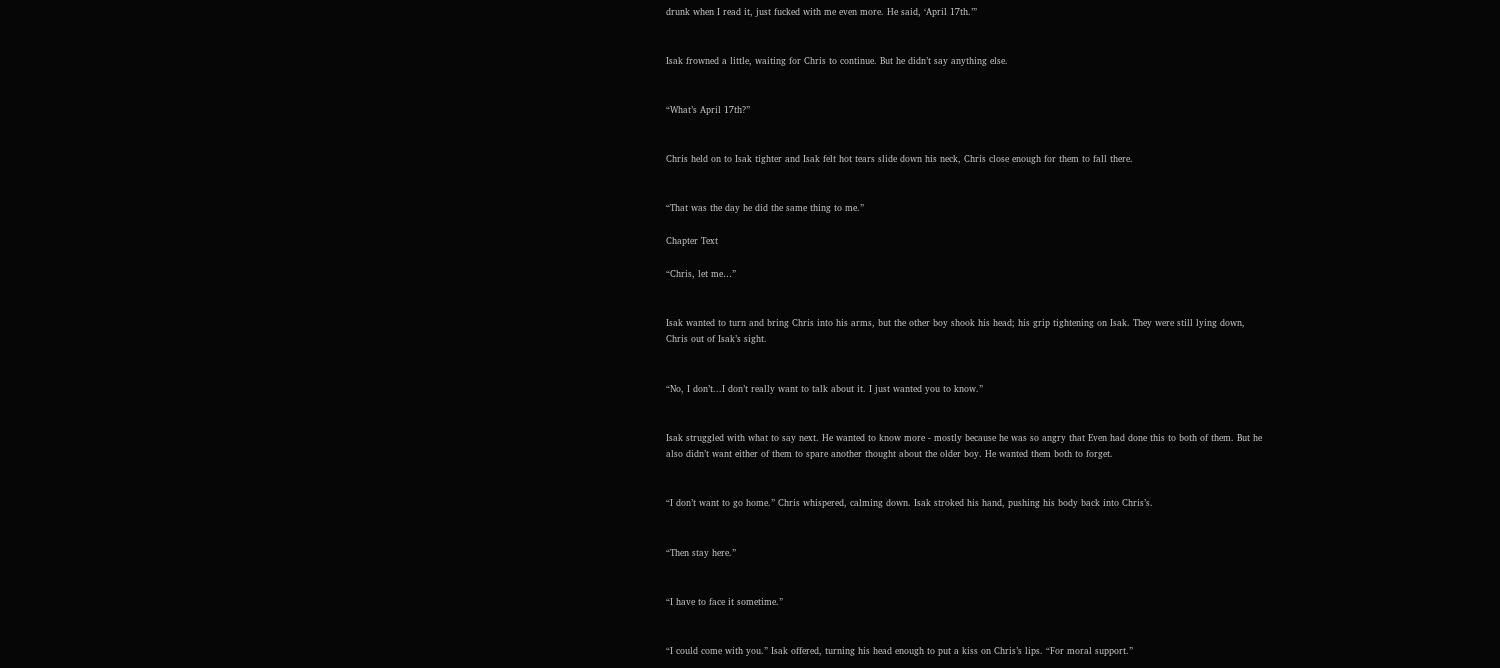drunk when I read it, just fucked with me even more. He said, ‘April 17th.’”


Isak frowned a little, waiting for Chris to continue. But he didn’t say anything else.


“What’s April 17th?”


Chris held on to Isak tighter and Isak felt hot tears slide down his neck, Chris close enough for them to fall there.


“That was the day he did the same thing to me.”

Chapter Text

“Chris, let me…”


Isak wanted to turn and bring Chris into his arms, but the other boy shook his head; his grip tightening on Isak. They were still lying down, Chris out of Isak’s sight.


“No, I don’t...I don’t really want to talk about it. I just wanted you to know.”


Isak struggled with what to say next. He wanted to know more - mostly because he was so angry that Even had done this to both of them. But he also didn’t want either of them to spare another thought about the older boy. He wanted them both to forget.


“I don’t want to go home.” Chris whispered, calming down. Isak stroked his hand, pushing his body back into Chris’s.


“Then stay here.”


“I have to face it sometime.”


“I could come with you.” Isak offered, turning his head enough to put a kiss on Chris’s lips. “For moral support.”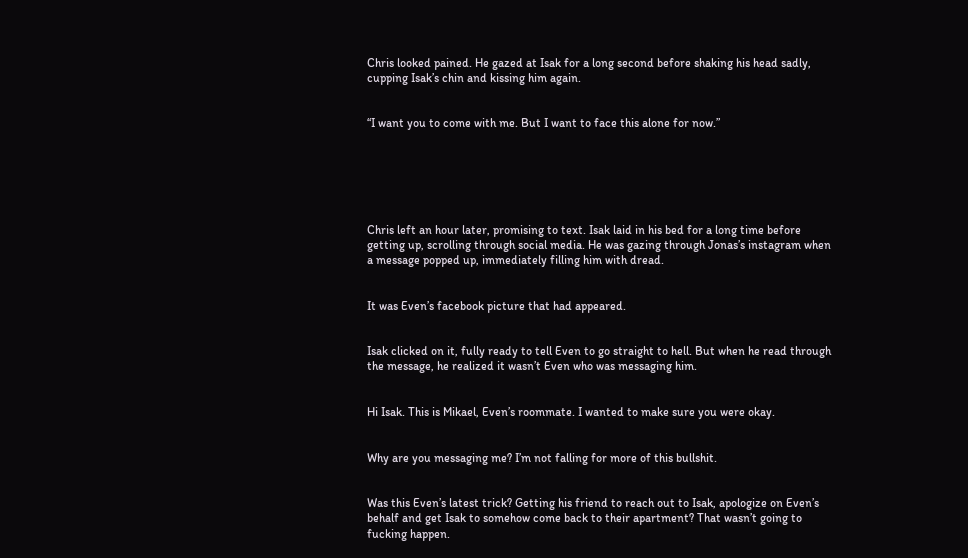Chris looked pained. He gazed at Isak for a long second before shaking his head sadly, cupping Isak’s chin and kissing him again.


“I want you to come with me. But I want to face this alone for now.”






Chris left an hour later, promising to text. Isak laid in his bed for a long time before getting up, scrolling through social media. He was gazing through Jonas’s instagram when a message popped up, immediately filling him with dread.


It was Even’s facebook picture that had appeared.


Isak clicked on it, fully ready to tell Even to go straight to hell. But when he read through the message, he realized it wasn’t Even who was messaging him.


Hi Isak. This is Mikael, Even’s roommate. I wanted to make sure you were okay.


Why are you messaging me? I’m not falling for more of this bullshit.


Was this Even’s latest trick? Getting his friend to reach out to Isak, apologize on Even’s behalf and get Isak to somehow come back to their apartment? That wasn’t going to fucking happen.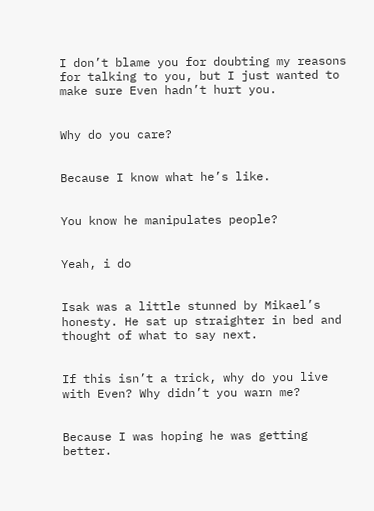I don’t blame you for doubting my reasons for talking to you, but I just wanted to make sure Even hadn’t hurt you.


Why do you care?


Because I know what he’s like.


You know he manipulates people?


Yeah, i do


Isak was a little stunned by Mikael’s honesty. He sat up straighter in bed and thought of what to say next.


If this isn’t a trick, why do you live with Even? Why didn’t you warn me?


Because I was hoping he was getting better.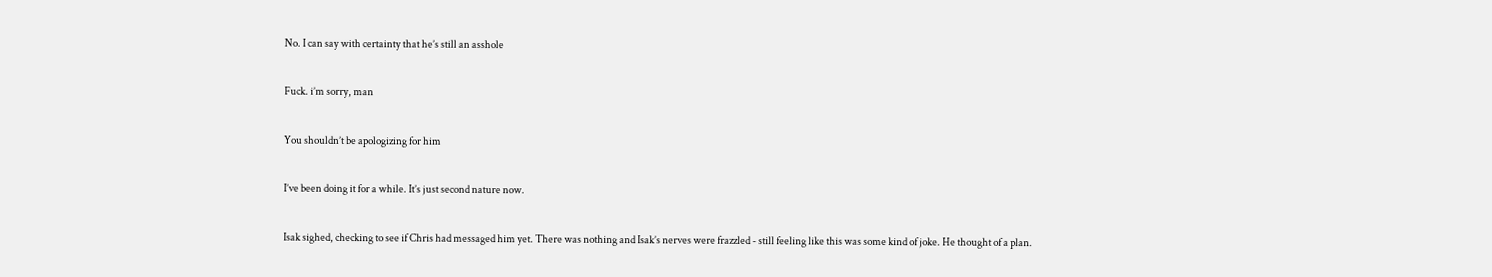No. I can say with certainty that he’s still an asshole


Fuck. i’m sorry, man


You shouldn’t be apologizing for him


I’ve been doing it for a while. It’s just second nature now.


Isak sighed, checking to see if Chris had messaged him yet. There was nothing and Isak’s nerves were frazzled - still feeling like this was some kind of joke. He thought of a plan.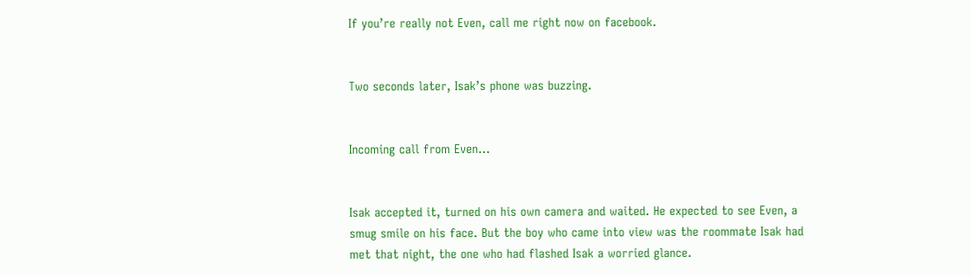If you’re really not Even, call me right now on facebook.


Two seconds later, Isak’s phone was buzzing.


Incoming call from Even…


Isak accepted it, turned on his own camera and waited. He expected to see Even, a smug smile on his face. But the boy who came into view was the roommate Isak had met that night, the one who had flashed Isak a worried glance.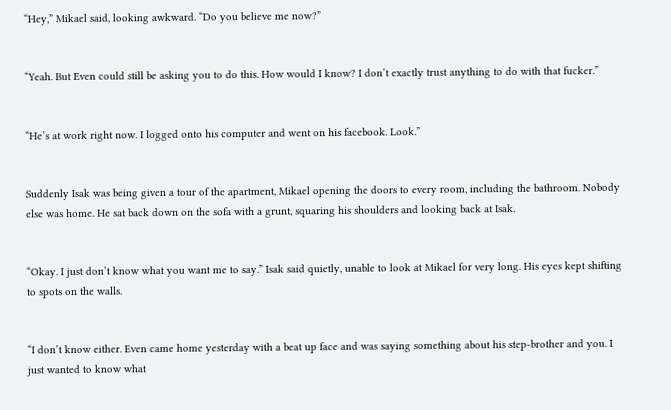“Hey,” Mikael said, looking awkward. “Do you believe me now?”


“Yeah. But Even could still be asking you to do this. How would I know? I don’t exactly trust anything to do with that fucker.”


“He’s at work right now. I logged onto his computer and went on his facebook. Look.”


Suddenly Isak was being given a tour of the apartment, Mikael opening the doors to every room, including the bathroom. Nobody else was home. He sat back down on the sofa with a grunt, squaring his shoulders and looking back at Isak.


“Okay. I just don’t know what you want me to say.” Isak said quietly, unable to look at Mikael for very long. His eyes kept shifting to spots on the walls.


“I don’t know either. Even came home yesterday with a beat up face and was saying something about his step-brother and you. I just wanted to know what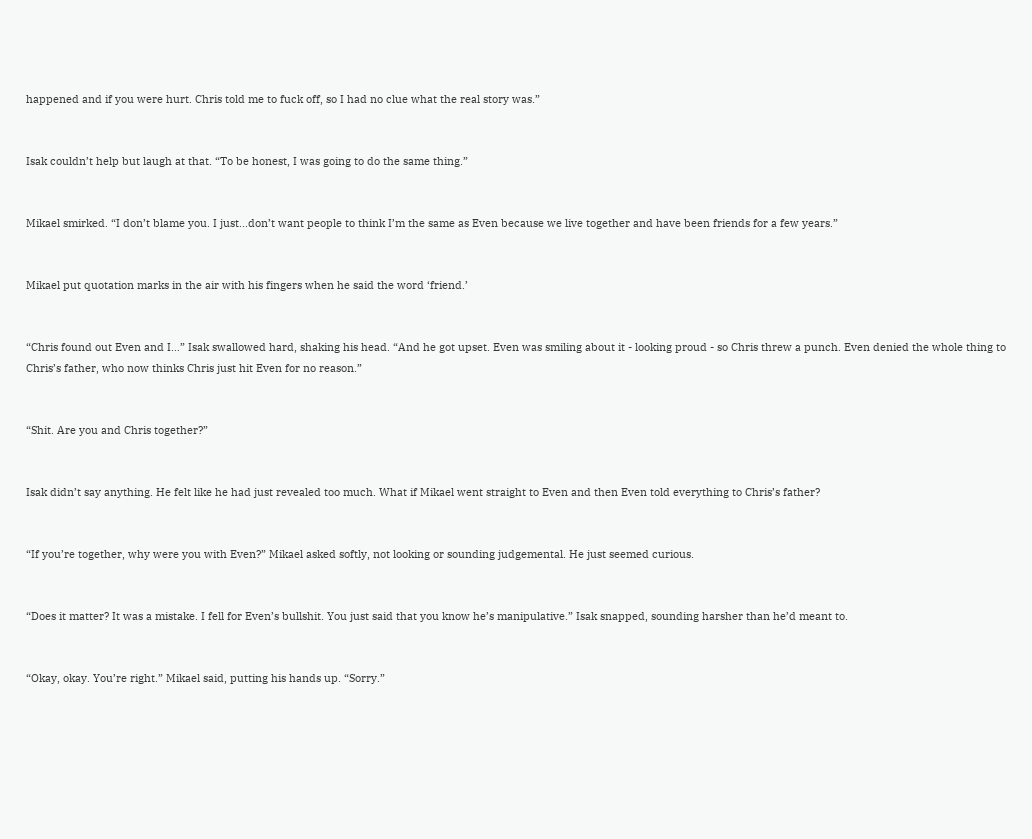happened and if you were hurt. Chris told me to fuck off, so I had no clue what the real story was.”


Isak couldn’t help but laugh at that. “To be honest, I was going to do the same thing.”


Mikael smirked. “I don’t blame you. I just...don’t want people to think I’m the same as Even because we live together and have been friends for a few years.”


Mikael put quotation marks in the air with his fingers when he said the word ‘friend.’


“Chris found out Even and I…” Isak swallowed hard, shaking his head. “And he got upset. Even was smiling about it - looking proud - so Chris threw a punch. Even denied the whole thing to Chris’s father, who now thinks Chris just hit Even for no reason.”


“Shit. Are you and Chris together?”


Isak didn’t say anything. He felt like he had just revealed too much. What if Mikael went straight to Even and then Even told everything to Chris’s father?


“If you’re together, why were you with Even?” Mikael asked softly, not looking or sounding judgemental. He just seemed curious.


“Does it matter? It was a mistake. I fell for Even’s bullshit. You just said that you know he’s manipulative.” Isak snapped, sounding harsher than he’d meant to.


“Okay, okay. You’re right.” Mikael said, putting his hands up. “Sorry.”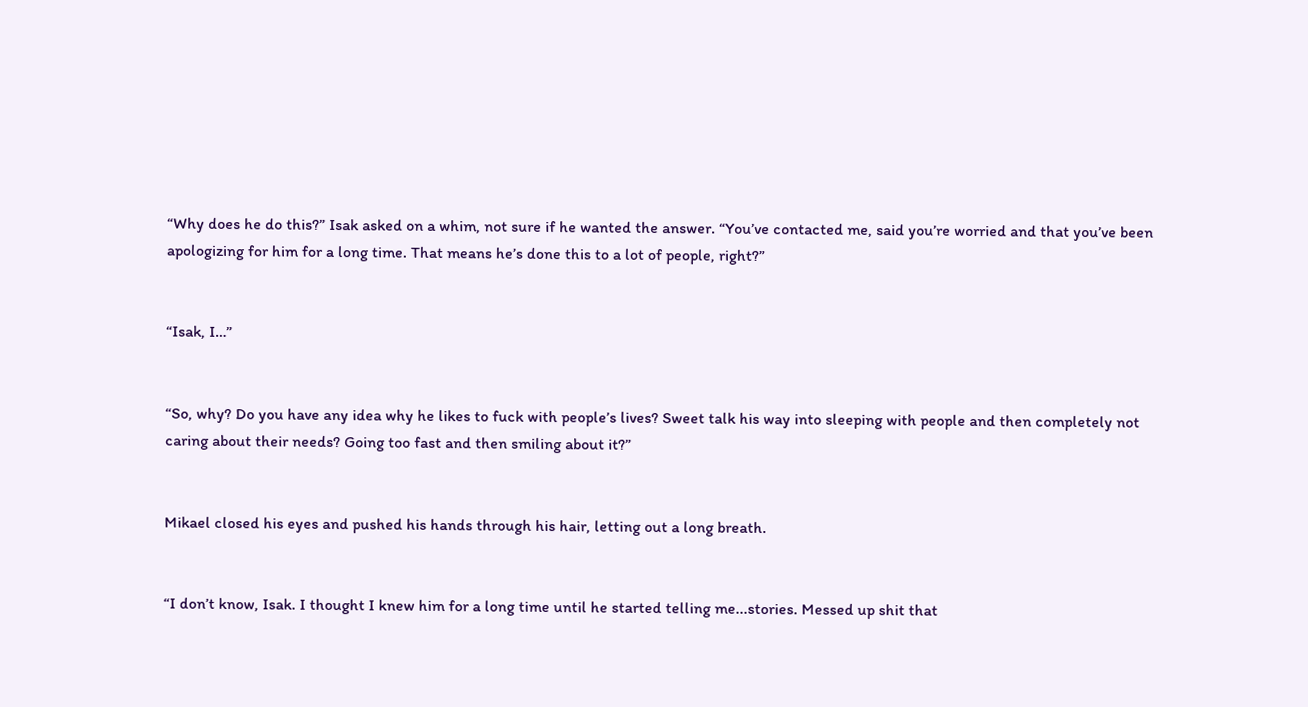“Why does he do this?” Isak asked on a whim, not sure if he wanted the answer. “You’ve contacted me, said you’re worried and that you’ve been apologizing for him for a long time. That means he’s done this to a lot of people, right?”


“Isak, I…”


“So, why? Do you have any idea why he likes to fuck with people’s lives? Sweet talk his way into sleeping with people and then completely not caring about their needs? Going too fast and then smiling about it?”


Mikael closed his eyes and pushed his hands through his hair, letting out a long breath.


“I don’t know, Isak. I thought I knew him for a long time until he started telling me...stories. Messed up shit that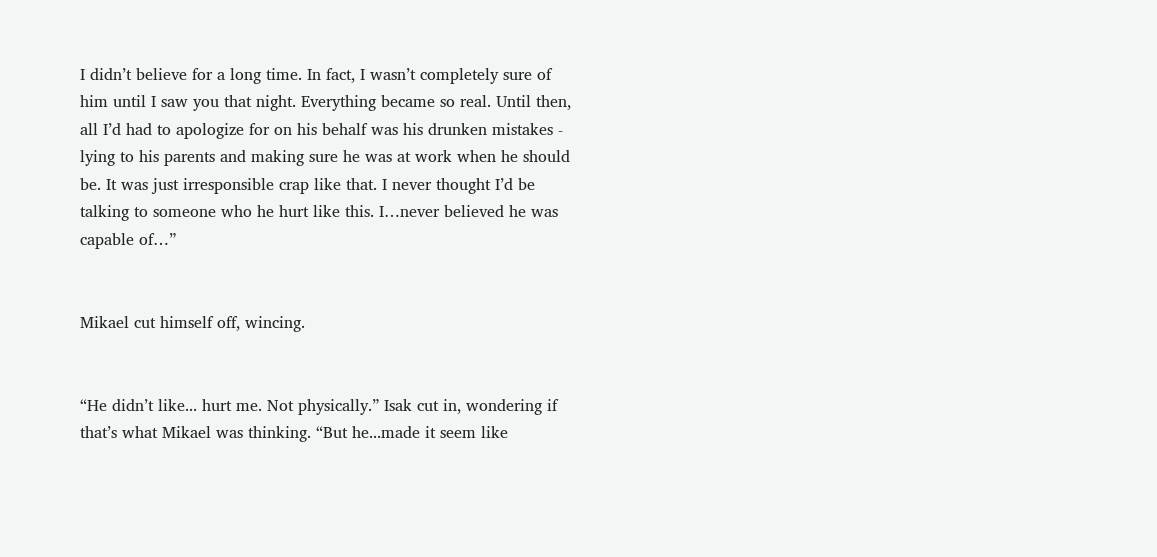I didn’t believe for a long time. In fact, I wasn’t completely sure of him until I saw you that night. Everything became so real. Until then, all I’d had to apologize for on his behalf was his drunken mistakes - lying to his parents and making sure he was at work when he should be. It was just irresponsible crap like that. I never thought I’d be talking to someone who he hurt like this. I…never believed he was capable of…”


Mikael cut himself off, wincing.


“He didn’t like... hurt me. Not physically.” Isak cut in, wondering if that’s what Mikael was thinking. “But he...made it seem like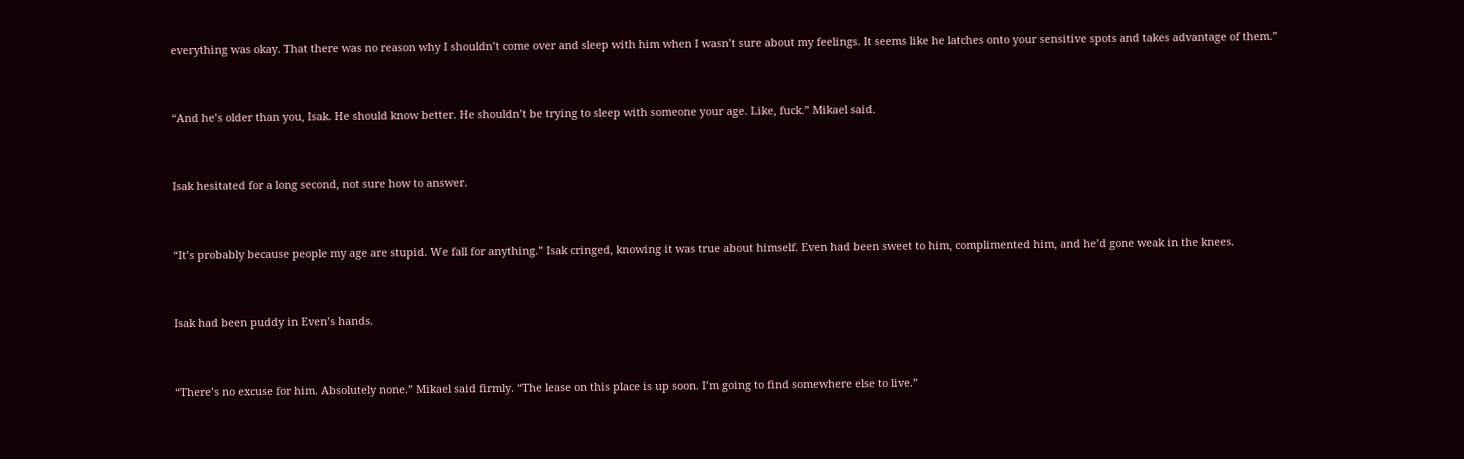everything was okay. That there was no reason why I shouldn’t come over and sleep with him when I wasn’t sure about my feelings. It seems like he latches onto your sensitive spots and takes advantage of them.”


“And he’s older than you, Isak. He should know better. He shouldn’t be trying to sleep with someone your age. Like, fuck.” Mikael said.


Isak hesitated for a long second, not sure how to answer.


“It’s probably because people my age are stupid. We fall for anything.” Isak cringed, knowing it was true about himself. Even had been sweet to him, complimented him, and he’d gone weak in the knees.


Isak had been puddy in Even’s hands.


“There’s no excuse for him. Absolutely none.” Mikael said firmly. “The lease on this place is up soon. I’m going to find somewhere else to live.”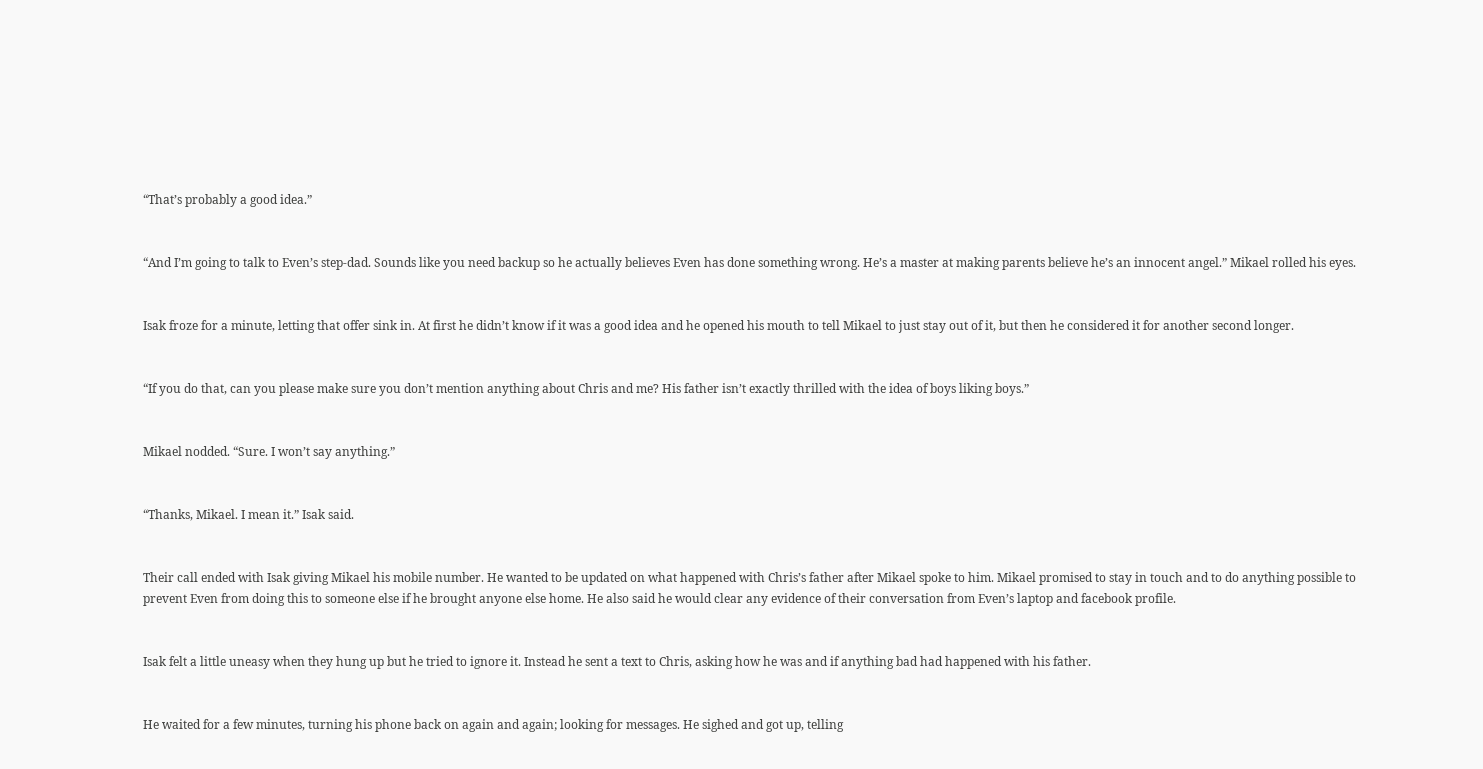“That’s probably a good idea.”


“And I’m going to talk to Even’s step-dad. Sounds like you need backup so he actually believes Even has done something wrong. He’s a master at making parents believe he’s an innocent angel.” Mikael rolled his eyes.


Isak froze for a minute, letting that offer sink in. At first he didn’t know if it was a good idea and he opened his mouth to tell Mikael to just stay out of it, but then he considered it for another second longer.


“If you do that, can you please make sure you don’t mention anything about Chris and me? His father isn’t exactly thrilled with the idea of boys liking boys.”


Mikael nodded. “Sure. I won’t say anything.”


“Thanks, Mikael. I mean it.” Isak said.


Their call ended with Isak giving Mikael his mobile number. He wanted to be updated on what happened with Chris’s father after Mikael spoke to him. Mikael promised to stay in touch and to do anything possible to prevent Even from doing this to someone else if he brought anyone else home. He also said he would clear any evidence of their conversation from Even’s laptop and facebook profile.


Isak felt a little uneasy when they hung up but he tried to ignore it. Instead he sent a text to Chris, asking how he was and if anything bad had happened with his father.


He waited for a few minutes, turning his phone back on again and again; looking for messages. He sighed and got up, telling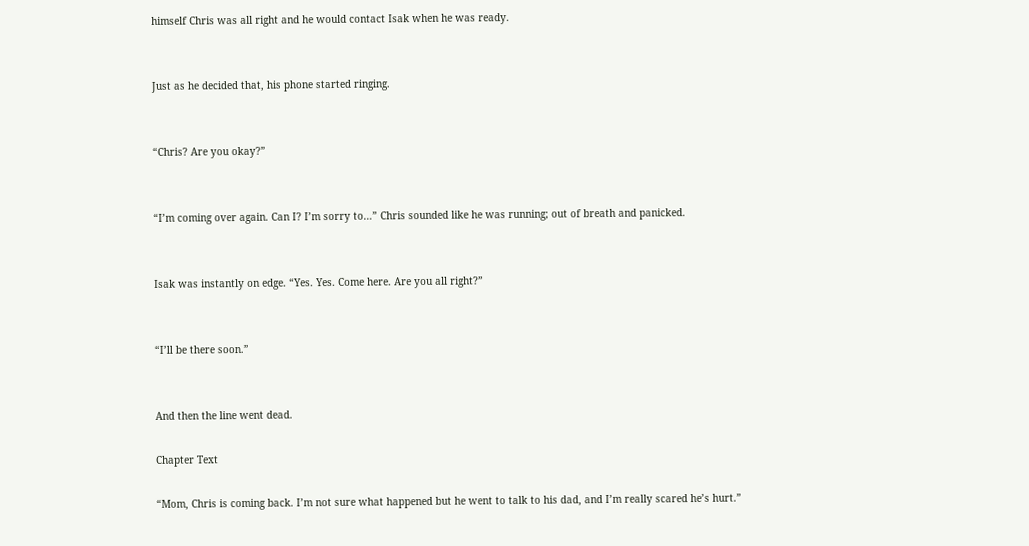himself Chris was all right and he would contact Isak when he was ready.


Just as he decided that, his phone started ringing.


“Chris? Are you okay?”


“I’m coming over again. Can I? I’m sorry to…” Chris sounded like he was running; out of breath and panicked.


Isak was instantly on edge. “Yes. Yes. Come here. Are you all right?”


“I’ll be there soon.”


And then the line went dead.

Chapter Text

“Mom, Chris is coming back. I’m not sure what happened but he went to talk to his dad, and I’m really scared he’s hurt.”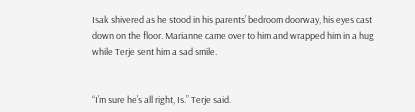Isak shivered as he stood in his parents’ bedroom doorway, his eyes cast down on the floor. Marianne came over to him and wrapped him in a hug while Terje sent him a sad smile.


“I’m sure he’s all right, Is.” Terje said.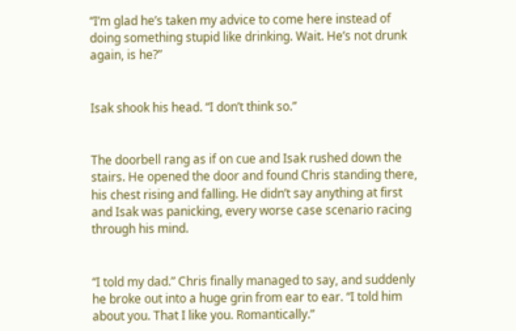“I’m glad he’s taken my advice to come here instead of doing something stupid like drinking. Wait. He’s not drunk again, is he?”


Isak shook his head. “I don’t think so.”


The doorbell rang as if on cue and Isak rushed down the stairs. He opened the door and found Chris standing there, his chest rising and falling. He didn’t say anything at first and Isak was panicking, every worse case scenario racing through his mind.


“I told my dad.” Chris finally managed to say, and suddenly he broke out into a huge grin from ear to ear. “I told him about you. That I like you. Romantically.”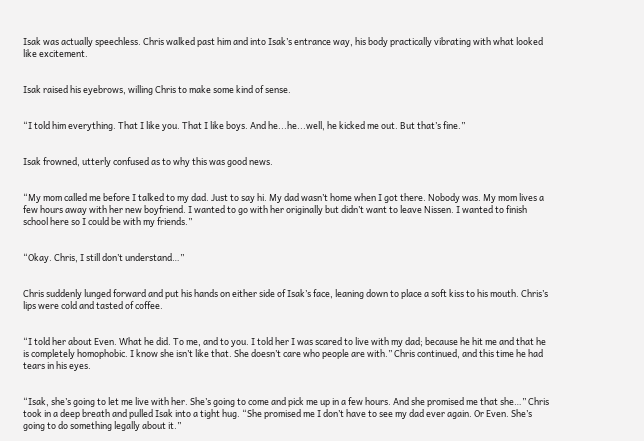Isak was actually speechless. Chris walked past him and into Isak’s entrance way, his body practically vibrating with what looked like excitement.


Isak raised his eyebrows, willing Chris to make some kind of sense.


“I told him everything. That I like you. That I like boys. And he...he...well, he kicked me out. But that’s fine.”


Isak frowned, utterly confused as to why this was good news.


“My mom called me before I talked to my dad. Just to say hi. My dad wasn’t home when I got there. Nobody was. My mom lives a few hours away with her new boyfriend. I wanted to go with her originally but didn’t want to leave Nissen. I wanted to finish school here so I could be with my friends.”


“Okay. Chris, I still don’t understand…”


Chris suddenly lunged forward and put his hands on either side of Isak’s face, leaning down to place a soft kiss to his mouth. Chris’s lips were cold and tasted of coffee.


“I told her about Even. What he did. To me, and to you. I told her I was scared to live with my dad; because he hit me and that he is completely homophobic. I know she isn’t like that. She doesn’t care who people are with.” Chris continued, and this time he had tears in his eyes.


“Isak, she’s going to let me live with her. She’s going to come and pick me up in a few hours. And she promised me that she…” Chris took in a deep breath and pulled Isak into a tight hug. “She promised me I don’t have to see my dad ever again. Or Even. She’s going to do something legally about it.”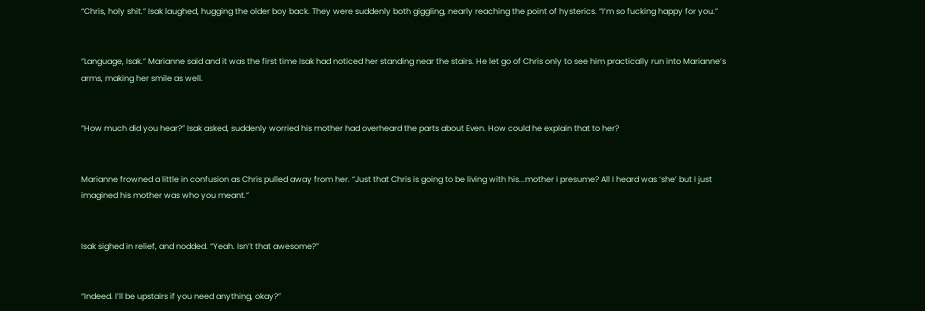“Chris, holy shit.” Isak laughed, hugging the older boy back. They were suddenly both giggling, nearly reaching the point of hysterics. “I’m so fucking happy for you.”


“Language, Isak.” Marianne said and it was the first time Isak had noticed her standing near the stairs. He let go of Chris only to see him practically run into Marianne’s arms, making her smile as well.


“How much did you hear?” Isak asked, suddenly worried his mother had overheard the parts about Even. How could he explain that to her?


Marianne frowned a little in confusion as Chris pulled away from her. “Just that Chris is going to be living with his...mother I presume? All I heard was ‘she’ but I just imagined his mother was who you meant.”


Isak sighed in relief, and nodded. “Yeah. Isn’t that awesome?”


“Indeed. I’ll be upstairs if you need anything, okay?”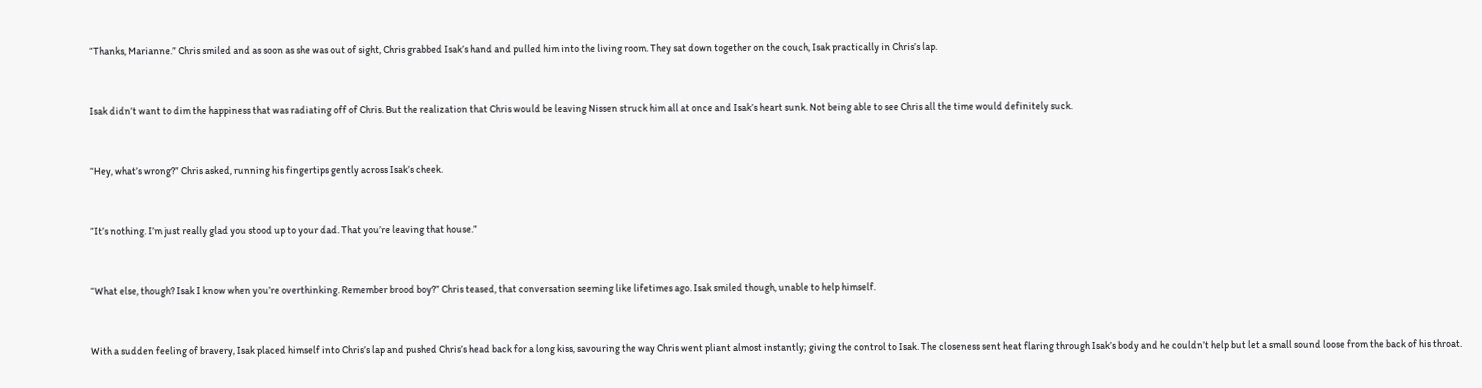“Thanks, Marianne.” Chris smiled and as soon as she was out of sight, Chris grabbed Isak’s hand and pulled him into the living room. They sat down together on the couch, Isak practically in Chris’s lap.


Isak didn’t want to dim the happiness that was radiating off of Chris. But the realization that Chris would be leaving Nissen struck him all at once and Isak’s heart sunk. Not being able to see Chris all the time would definitely suck.


“Hey, what’s wrong?” Chris asked, running his fingertips gently across Isak’s cheek.


“It’s nothing. I’m just really glad you stood up to your dad. That you’re leaving that house.”


“What else, though? Isak I know when you’re overthinking. Remember brood boy?” Chris teased, that conversation seeming like lifetimes ago. Isak smiled though, unable to help himself.


With a sudden feeling of bravery, Isak placed himself into Chris’s lap and pushed Chris’s head back for a long kiss, savouring the way Chris went pliant almost instantly; giving the control to Isak. The closeness sent heat flaring through Isak’s body and he couldn’t help but let a small sound loose from the back of his throat.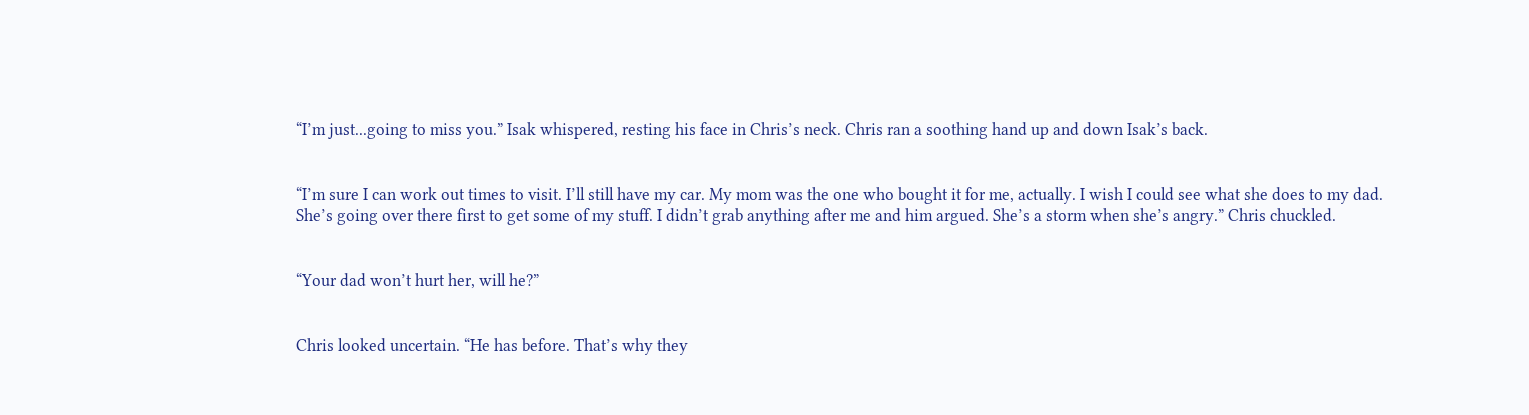“I’m just...going to miss you.” Isak whispered, resting his face in Chris’s neck. Chris ran a soothing hand up and down Isak’s back.


“I’m sure I can work out times to visit. I’ll still have my car. My mom was the one who bought it for me, actually. I wish I could see what she does to my dad. She’s going over there first to get some of my stuff. I didn’t grab anything after me and him argued. She’s a storm when she’s angry.” Chris chuckled.


“Your dad won’t hurt her, will he?”


Chris looked uncertain. “He has before. That’s why they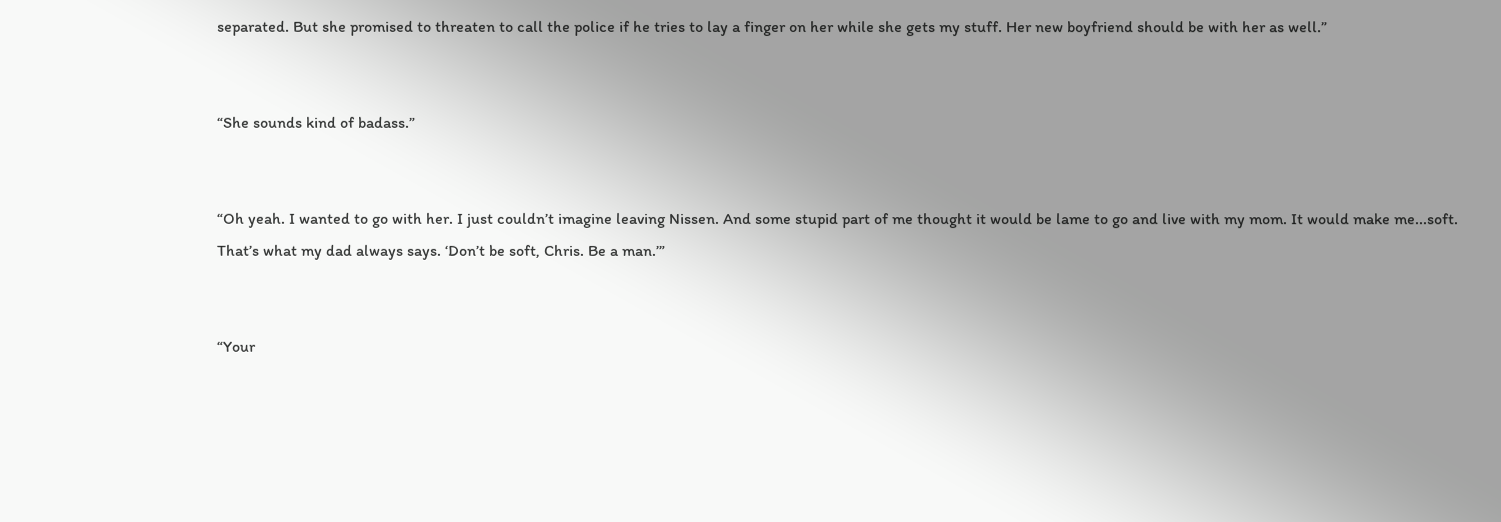separated. But she promised to threaten to call the police if he tries to lay a finger on her while she gets my stuff. Her new boyfriend should be with her as well.”


“She sounds kind of badass.”


“Oh yeah. I wanted to go with her. I just couldn’t imagine leaving Nissen. And some stupid part of me thought it would be lame to go and live with my mom. It would make me...soft. That’s what my dad always says. ‘Don’t be soft, Chris. Be a man.’”


“Your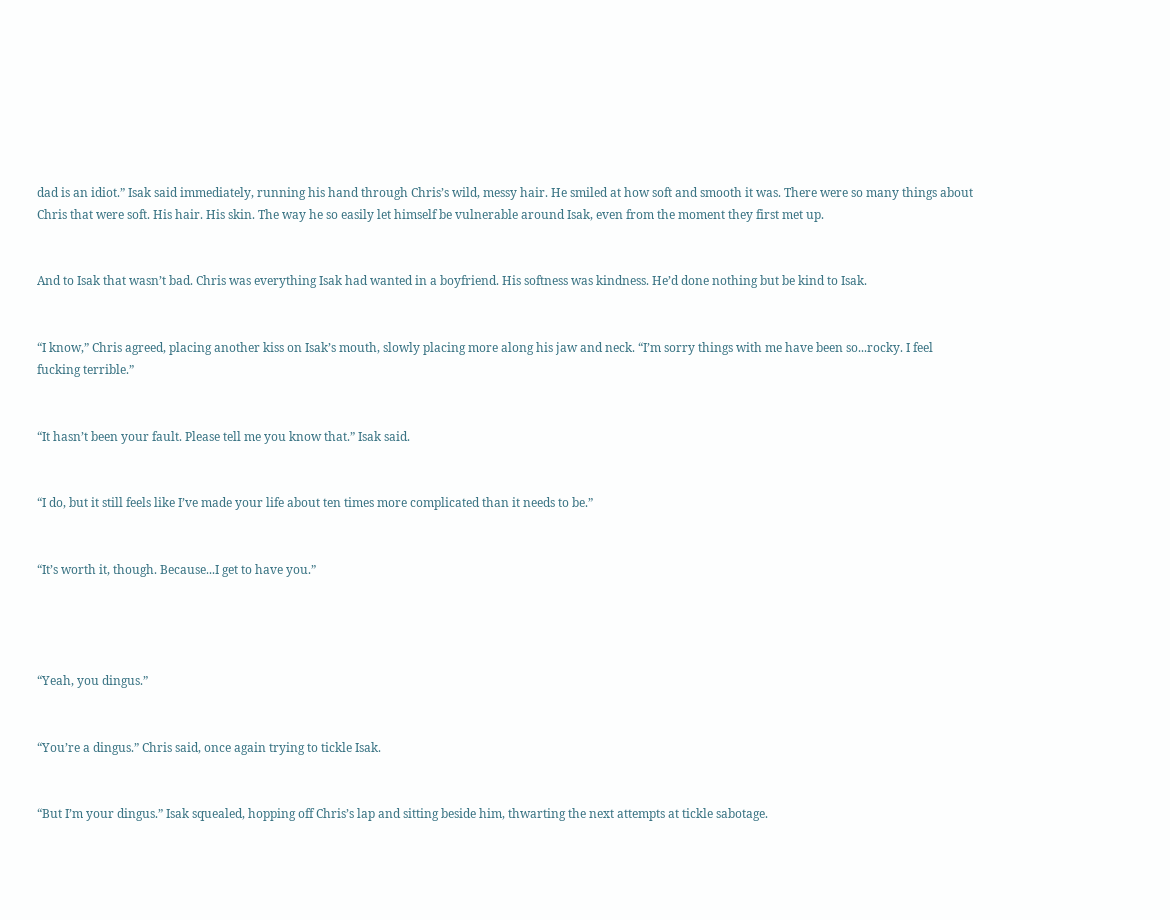dad is an idiot.” Isak said immediately, running his hand through Chris’s wild, messy hair. He smiled at how soft and smooth it was. There were so many things about Chris that were soft. His hair. His skin. The way he so easily let himself be vulnerable around Isak, even from the moment they first met up.


And to Isak that wasn’t bad. Chris was everything Isak had wanted in a boyfriend. His softness was kindness. He’d done nothing but be kind to Isak.


“I know,” Chris agreed, placing another kiss on Isak’s mouth, slowly placing more along his jaw and neck. “I’m sorry things with me have been so...rocky. I feel fucking terrible.”


“It hasn’t been your fault. Please tell me you know that.” Isak said.


“I do, but it still feels like I’ve made your life about ten times more complicated than it needs to be.”


“It’s worth it, though. Because...I get to have you.”




“Yeah, you dingus.”


“You’re a dingus.” Chris said, once again trying to tickle Isak.


“But I’m your dingus.” Isak squealed, hopping off Chris’s lap and sitting beside him, thwarting the next attempts at tickle sabotage.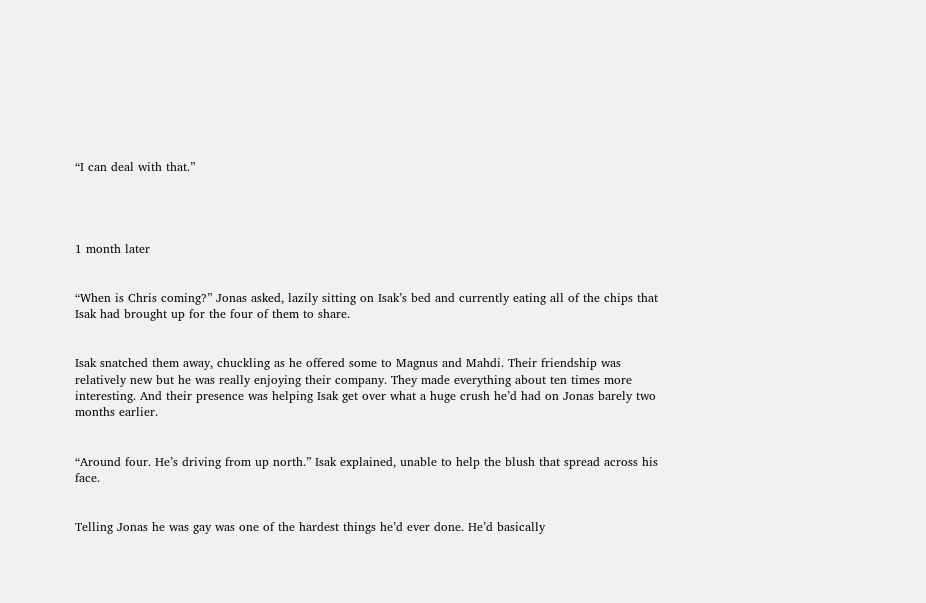“I can deal with that.”




1 month later


“When is Chris coming?” Jonas asked, lazily sitting on Isak’s bed and currently eating all of the chips that Isak had brought up for the four of them to share.


Isak snatched them away, chuckling as he offered some to Magnus and Mahdi. Their friendship was relatively new but he was really enjoying their company. They made everything about ten times more interesting. And their presence was helping Isak get over what a huge crush he’d had on Jonas barely two months earlier.


“Around four. He’s driving from up north.” Isak explained, unable to help the blush that spread across his face.


Telling Jonas he was gay was one of the hardest things he’d ever done. He’d basically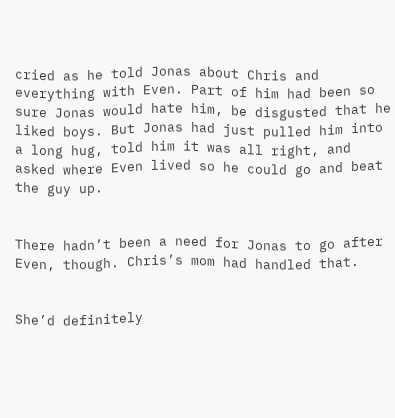cried as he told Jonas about Chris and everything with Even. Part of him had been so sure Jonas would hate him, be disgusted that he liked boys. But Jonas had just pulled him into a long hug, told him it was all right, and asked where Even lived so he could go and beat the guy up.


There hadn’t been a need for Jonas to go after Even, though. Chris’s mom had handled that.


She’d definitely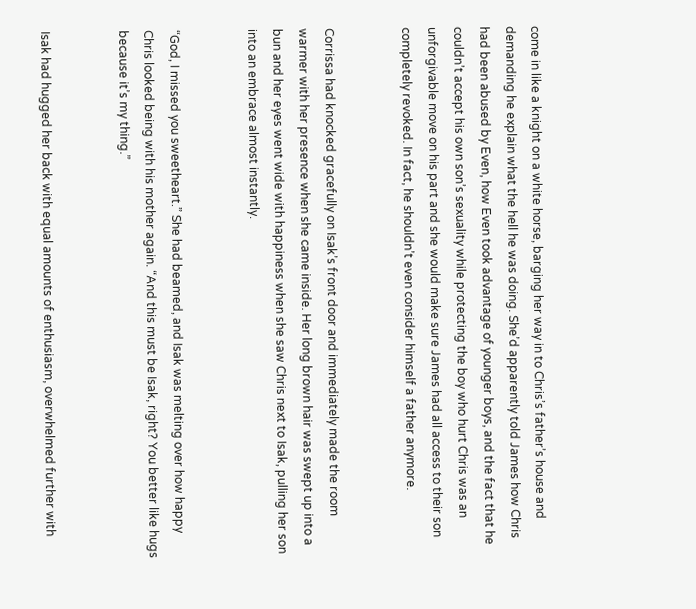come in like a knight on a white horse, barging her way in to Chris’s father’s house and demanding he explain what the hell he was doing. She’d apparently told James how Chris had been abused by Even, how Even took advantage of younger boys, and the fact that he couldn’t accept his own son’s sexuality while protecting the boy who hurt Chris was an unforgivable move on his part and she would make sure James had all access to their son completely revoked. In fact, he shouldn’t even consider himself a father anymore.


Corrissa had knocked gracefully on Isak’s front door and immediately made the room warmer with her presence when she came inside. Her long brown hair was swept up into a bun and her eyes went wide with happiness when she saw Chris next to Isak, pulling her son into an embrace almost instantly.


“God, I missed you sweetheart.” She had beamed, and Isak was melting over how happy Chris looked being with his mother again. “And this must be Isak, right? You better like hugs because it’s my thing.”


Isak had hugged her back with equal amounts of enthusiasm, overwhelmed further with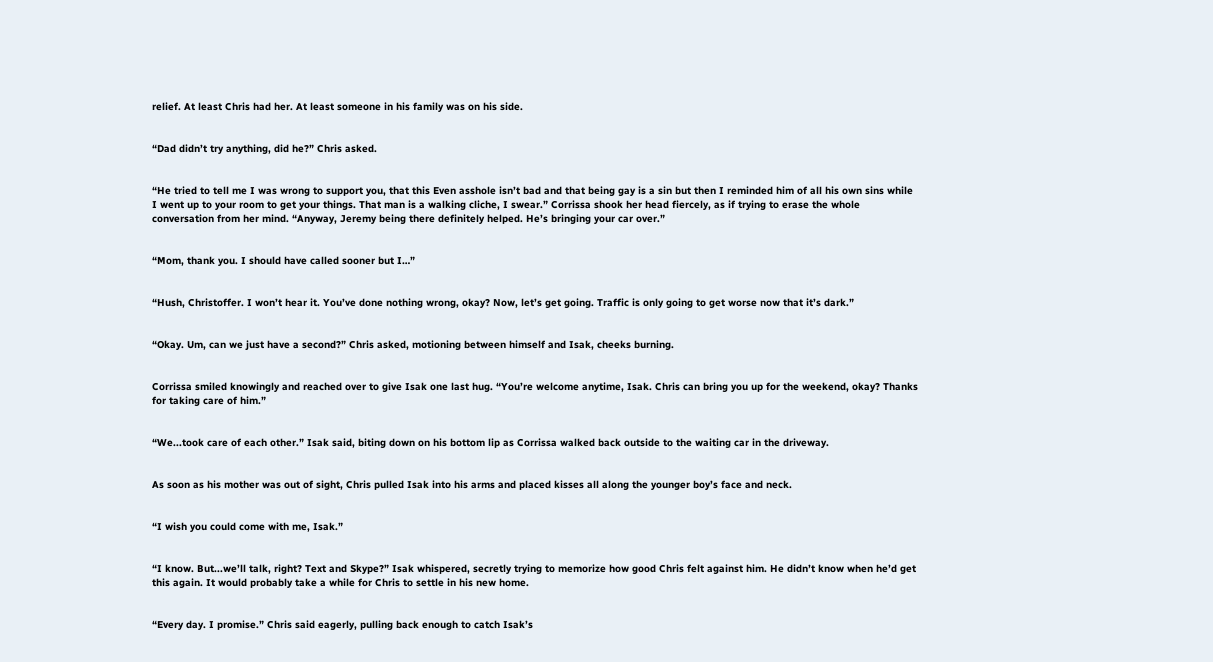relief. At least Chris had her. At least someone in his family was on his side.


“Dad didn’t try anything, did he?” Chris asked.


“He tried to tell me I was wrong to support you, that this Even asshole isn’t bad and that being gay is a sin but then I reminded him of all his own sins while I went up to your room to get your things. That man is a walking cliche, I swear.” Corrissa shook her head fiercely, as if trying to erase the whole conversation from her mind. “Anyway, Jeremy being there definitely helped. He’s bringing your car over.”


“Mom, thank you. I should have called sooner but I…”


“Hush, Christoffer. I won’t hear it. You’ve done nothing wrong, okay? Now, let’s get going. Traffic is only going to get worse now that it’s dark.”


“Okay. Um, can we just have a second?” Chris asked, motioning between himself and Isak, cheeks burning.


Corrissa smiled knowingly and reached over to give Isak one last hug. “You’re welcome anytime, Isak. Chris can bring you up for the weekend, okay? Thanks for taking care of him.”


“We...took care of each other.” Isak said, biting down on his bottom lip as Corrissa walked back outside to the waiting car in the driveway.


As soon as his mother was out of sight, Chris pulled Isak into his arms and placed kisses all along the younger boy’s face and neck.


“I wish you could come with me, Isak.”


“I know. But...we’ll talk, right? Text and Skype?” Isak whispered, secretly trying to memorize how good Chris felt against him. He didn’t know when he’d get this again. It would probably take a while for Chris to settle in his new home.


“Every day. I promise.” Chris said eagerly, pulling back enough to catch Isak’s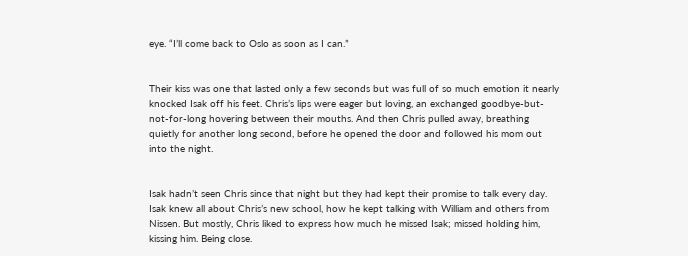eye. “I’ll come back to Oslo as soon as I can.”


Their kiss was one that lasted only a few seconds but was full of so much emotion it nearly knocked Isak off his feet. Chris’s lips were eager but loving, an exchanged goodbye-but-not-for-long hovering between their mouths. And then Chris pulled away, breathing quietly for another long second, before he opened the door and followed his mom out into the night.


Isak hadn’t seen Chris since that night but they had kept their promise to talk every day. Isak knew all about Chris’s new school, how he kept talking with William and others from Nissen. But mostly, Chris liked to express how much he missed Isak; missed holding him, kissing him. Being close.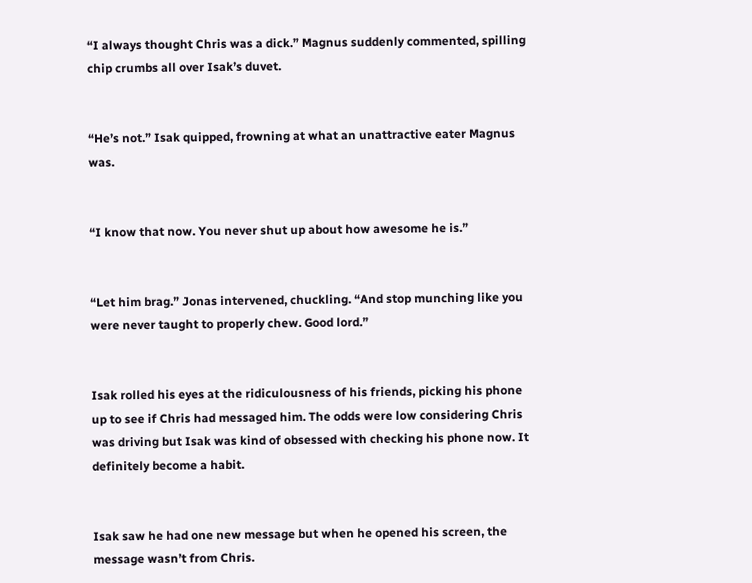“I always thought Chris was a dick.” Magnus suddenly commented, spilling chip crumbs all over Isak’s duvet.


“He’s not.” Isak quipped, frowning at what an unattractive eater Magnus was.


“I know that now. You never shut up about how awesome he is.”


“Let him brag.” Jonas intervened, chuckling. “And stop munching like you were never taught to properly chew. Good lord.”


Isak rolled his eyes at the ridiculousness of his friends, picking his phone up to see if Chris had messaged him. The odds were low considering Chris was driving but Isak was kind of obsessed with checking his phone now. It definitely become a habit.


Isak saw he had one new message but when he opened his screen, the message wasn’t from Chris.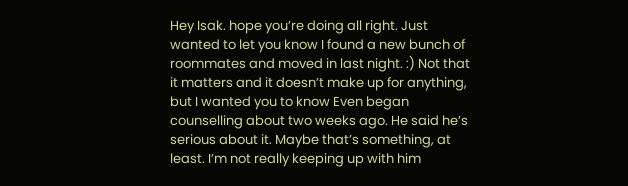Hey Isak. hope you’re doing all right. Just wanted to let you know I found a new bunch of roommates and moved in last night. :) Not that it matters and it doesn’t make up for anything, but I wanted you to know Even began counselling about two weeks ago. He said he’s serious about it. Maybe that’s something, at least. I’m not really keeping up with him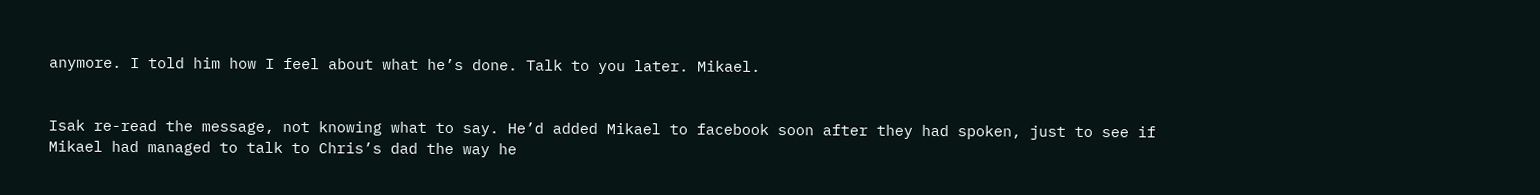anymore. I told him how I feel about what he’s done. Talk to you later. Mikael.


Isak re-read the message, not knowing what to say. He’d added Mikael to facebook soon after they had spoken, just to see if Mikael had managed to talk to Chris’s dad the way he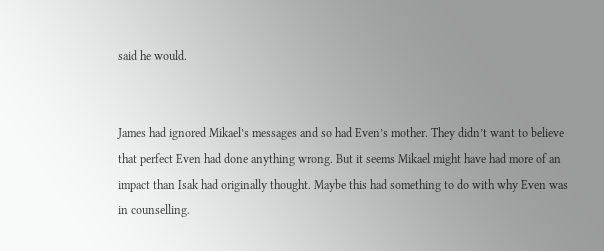said he would.


James had ignored Mikael’s messages and so had Even’s mother. They didn’t want to believe that perfect Even had done anything wrong. But it seems Mikael might have had more of an impact than Isak had originally thought. Maybe this had something to do with why Even was in counselling.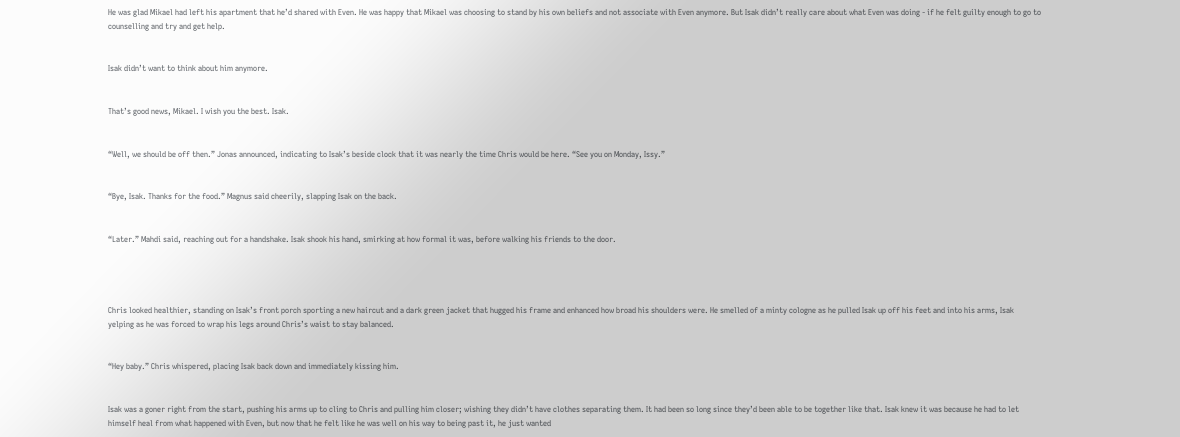He was glad Mikael had left his apartment that he’d shared with Even. He was happy that Mikael was choosing to stand by his own beliefs and not associate with Even anymore. But Isak didn’t really care about what Even was doing - if he felt guilty enough to go to counselling and try and get help.


Isak didn’t want to think about him anymore.


That’s good news, Mikael. I wish you the best. Isak.


“Well, we should be off then.” Jonas announced, indicating to Isak’s beside clock that it was nearly the time Chris would be here. “See you on Monday, Issy.”


“Bye, Isak. Thanks for the food.” Magnus said cheerily, slapping Isak on the back.


“Later.” Mahdi said, reaching out for a handshake. Isak shook his hand, smirking at how formal it was, before walking his friends to the door.




Chris looked healthier, standing on Isak’s front porch sporting a new haircut and a dark green jacket that hugged his frame and enhanced how broad his shoulders were. He smelled of a minty cologne as he pulled Isak up off his feet and into his arms, Isak yelping as he was forced to wrap his legs around Chris’s waist to stay balanced.


“Hey baby.” Chris whispered, placing Isak back down and immediately kissing him.


Isak was a goner right from the start, pushing his arms up to cling to Chris and pulling him closer; wishing they didn’t have clothes separating them. It had been so long since they’d been able to be together like that. Isak knew it was because he had to let himself heal from what happened with Even, but now that he felt like he was well on his way to being past it, he just wanted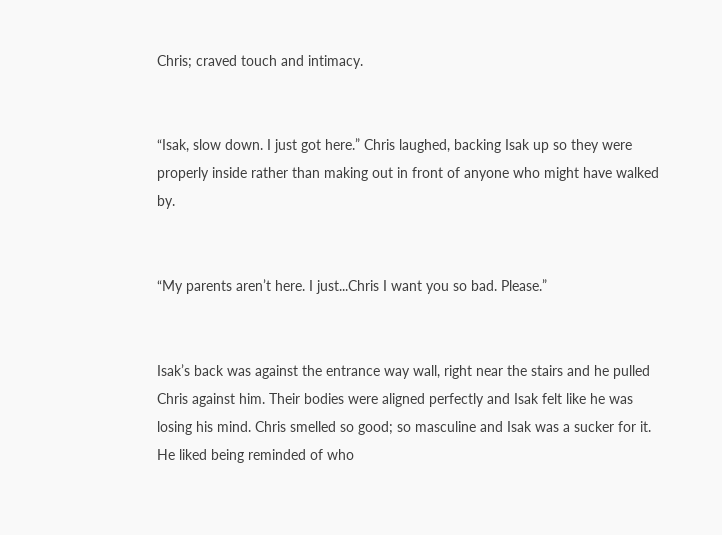Chris; craved touch and intimacy.


“Isak, slow down. I just got here.” Chris laughed, backing Isak up so they were properly inside rather than making out in front of anyone who might have walked by.


“My parents aren’t here. I just...Chris I want you so bad. Please.”


Isak’s back was against the entrance way wall, right near the stairs and he pulled Chris against him. Their bodies were aligned perfectly and Isak felt like he was losing his mind. Chris smelled so good; so masculine and Isak was a sucker for it. He liked being reminded of who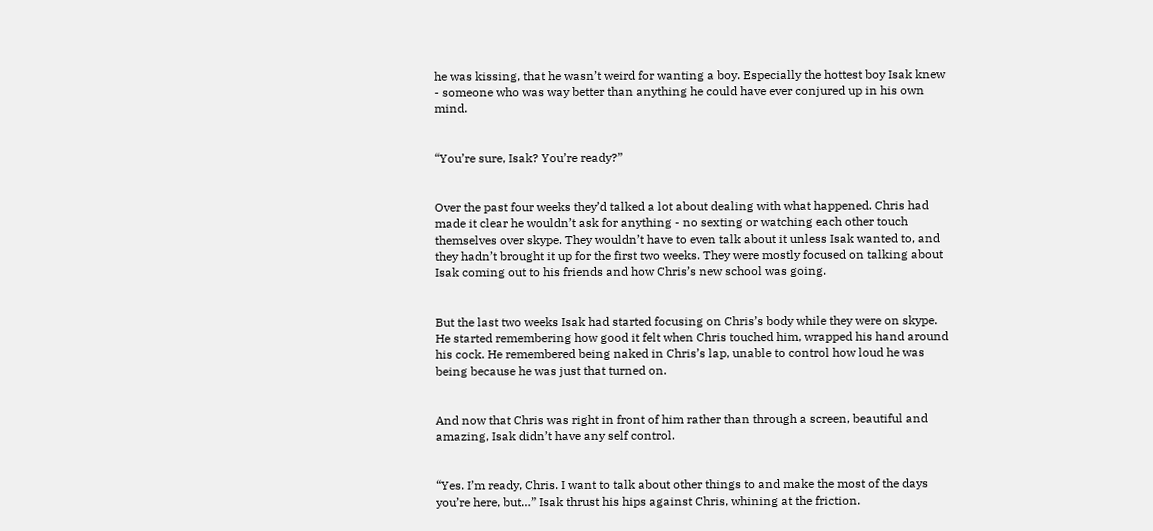he was kissing, that he wasn’t weird for wanting a boy. Especially the hottest boy Isak knew - someone who was way better than anything he could have ever conjured up in his own mind.


“You’re sure, Isak? You’re ready?”


Over the past four weeks they’d talked a lot about dealing with what happened. Chris had made it clear he wouldn’t ask for anything - no sexting or watching each other touch themselves over skype. They wouldn’t have to even talk about it unless Isak wanted to, and they hadn’t brought it up for the first two weeks. They were mostly focused on talking about Isak coming out to his friends and how Chris’s new school was going.


But the last two weeks Isak had started focusing on Chris’s body while they were on skype. He started remembering how good it felt when Chris touched him, wrapped his hand around his cock. He remembered being naked in Chris’s lap, unable to control how loud he was being because he was just that turned on.


And now that Chris was right in front of him rather than through a screen, beautiful and amazing, Isak didn’t have any self control.


“Yes. I’m ready, Chris. I want to talk about other things to and make the most of the days you’re here, but…” Isak thrust his hips against Chris, whining at the friction.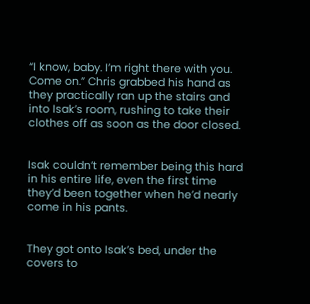“I know, baby. I’m right there with you. Come on.” Chris grabbed his hand as they practically ran up the stairs and into Isak’s room, rushing to take their clothes off as soon as the door closed.


Isak couldn’t remember being this hard in his entire life, even the first time they’d been together when he’d nearly come in his pants.


They got onto Isak’s bed, under the covers to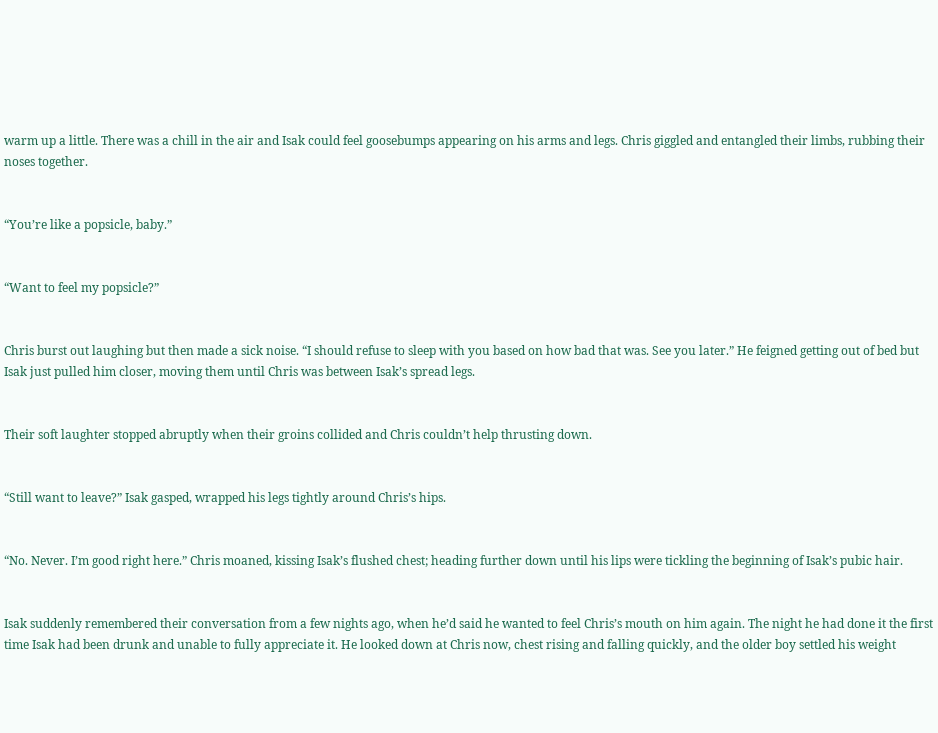warm up a little. There was a chill in the air and Isak could feel goosebumps appearing on his arms and legs. Chris giggled and entangled their limbs, rubbing their noses together.


“You’re like a popsicle, baby.”


“Want to feel my popsicle?”


Chris burst out laughing but then made a sick noise. “I should refuse to sleep with you based on how bad that was. See you later.” He feigned getting out of bed but Isak just pulled him closer, moving them until Chris was between Isak’s spread legs.


Their soft laughter stopped abruptly when their groins collided and Chris couldn’t help thrusting down.


“Still want to leave?” Isak gasped, wrapped his legs tightly around Chris’s hips.


“No. Never. I’m good right here.” Chris moaned, kissing Isak’s flushed chest; heading further down until his lips were tickling the beginning of Isak’s pubic hair.


Isak suddenly remembered their conversation from a few nights ago, when he’d said he wanted to feel Chris’s mouth on him again. The night he had done it the first time Isak had been drunk and unable to fully appreciate it. He looked down at Chris now, chest rising and falling quickly, and the older boy settled his weight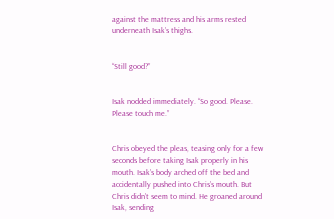against the mattress and his arms rested underneath Isak’s thighs.


“Still good?”


Isak nodded immediately. “So good. Please. Please touch me.”


Chris obeyed the pleas, teasing only for a few seconds before taking Isak properly in his mouth. Isak’s body arched off the bed and accidentally pushed into Chris’s mouth. But Chris didn’t seem to mind. He groaned around Isak, sending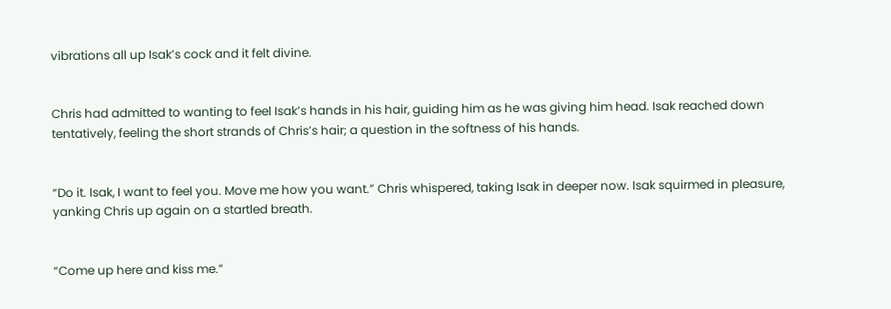vibrations all up Isak’s cock and it felt divine.


Chris had admitted to wanting to feel Isak’s hands in his hair, guiding him as he was giving him head. Isak reached down tentatively, feeling the short strands of Chris’s hair; a question in the softness of his hands.


“Do it. Isak, I want to feel you. Move me how you want.” Chris whispered, taking Isak in deeper now. Isak squirmed in pleasure, yanking Chris up again on a startled breath.


“Come up here and kiss me.”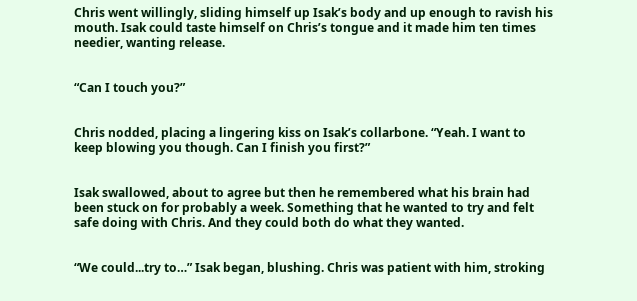Chris went willingly, sliding himself up Isak’s body and up enough to ravish his mouth. Isak could taste himself on Chris’s tongue and it made him ten times needier, wanting release.


“Can I touch you?”


Chris nodded, placing a lingering kiss on Isak’s collarbone. “Yeah. I want to keep blowing you though. Can I finish you first?”


Isak swallowed, about to agree but then he remembered what his brain had been stuck on for probably a week. Something that he wanted to try and felt safe doing with Chris. And they could both do what they wanted.


“We could...try to…” Isak began, blushing. Chris was patient with him, stroking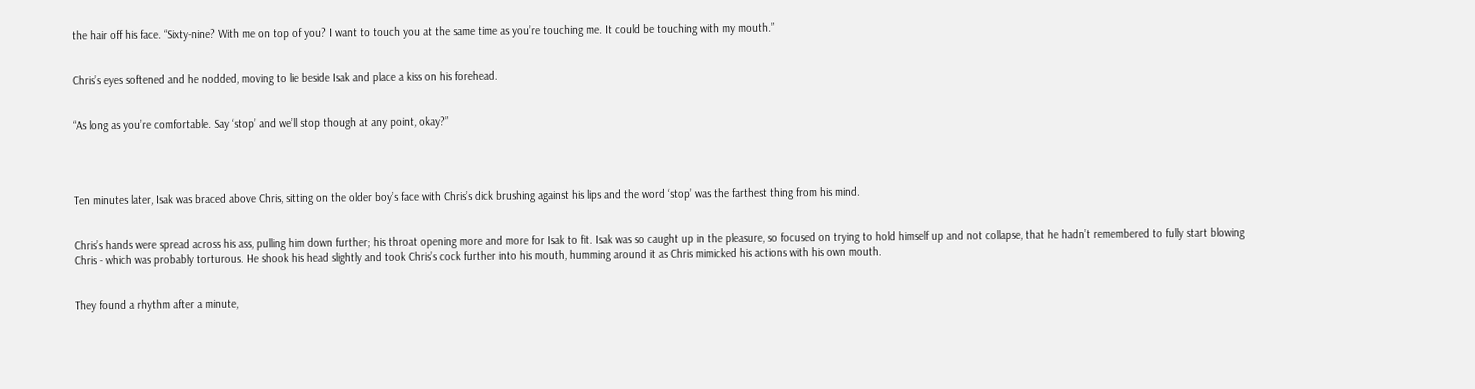the hair off his face. “Sixty-nine? With me on top of you? I want to touch you at the same time as you’re touching me. It could be touching with my mouth.”


Chris’s eyes softened and he nodded, moving to lie beside Isak and place a kiss on his forehead.


“As long as you’re comfortable. Say ‘stop’ and we’ll stop though at any point, okay?”




Ten minutes later, Isak was braced above Chris, sitting on the older boy’s face with Chris’s dick brushing against his lips and the word ‘stop’ was the farthest thing from his mind.


Chris’s hands were spread across his ass, pulling him down further; his throat opening more and more for Isak to fit. Isak was so caught up in the pleasure, so focused on trying to hold himself up and not collapse, that he hadn’t remembered to fully start blowing Chris - which was probably torturous. He shook his head slightly and took Chris’s cock further into his mouth, humming around it as Chris mimicked his actions with his own mouth.


They found a rhythm after a minute,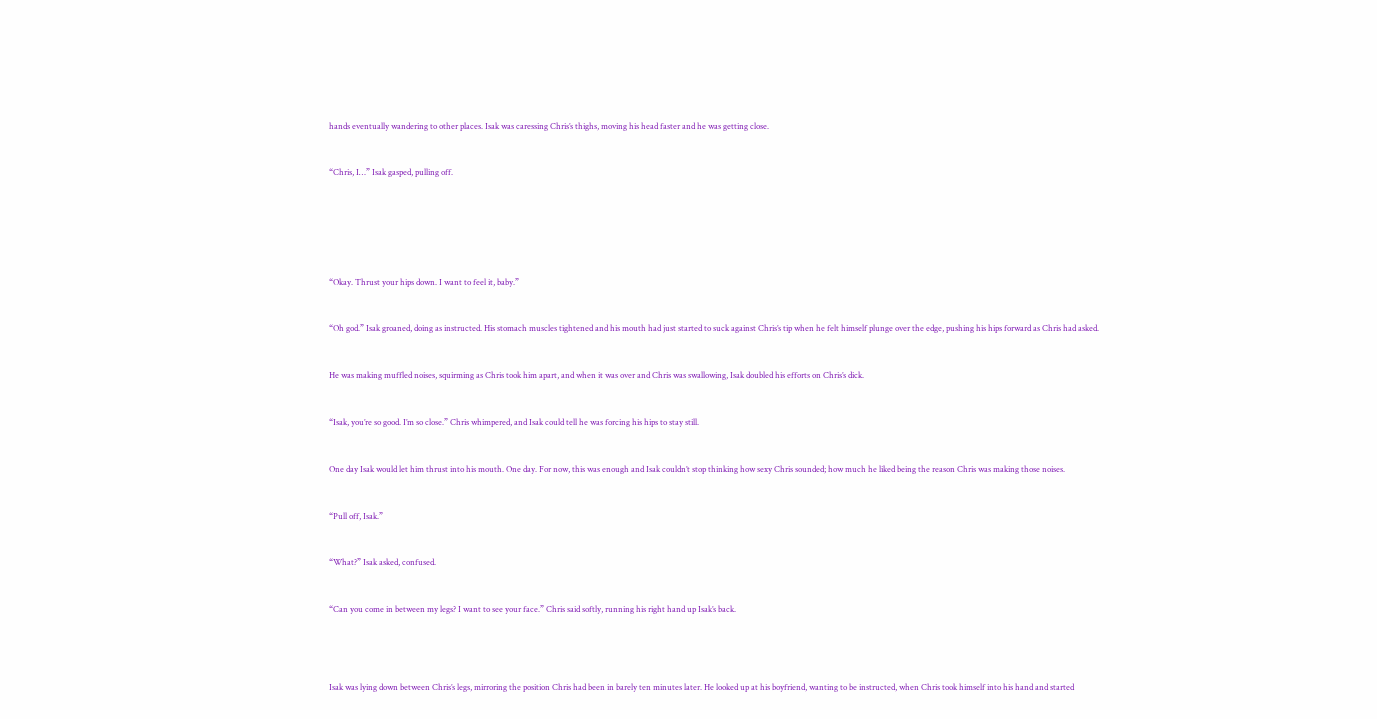hands eventually wandering to other places. Isak was caressing Chris’s thighs, moving his head faster and he was getting close.


“Chris, I…” Isak gasped, pulling off.






“Okay. Thrust your hips down. I want to feel it, baby.”


“Oh god.” Isak groaned, doing as instructed. His stomach muscles tightened and his mouth had just started to suck against Chris’s tip when he felt himself plunge over the edge, pushing his hips forward as Chris had asked.


He was making muffled noises, squirming as Chris took him apart, and when it was over and Chris was swallowing, Isak doubled his efforts on Chris’s dick.


“Isak, you’re so good. I’m so close.” Chris whimpered, and Isak could tell he was forcing his hips to stay still.


One day Isak would let him thrust into his mouth. One day. For now, this was enough and Isak couldn’t stop thinking how sexy Chris sounded; how much he liked being the reason Chris was making those noises.


“Pull off, Isak.”


“What?” Isak asked, confused.


“Can you come in between my legs? I want to see your face.” Chris said softly, running his right hand up Isak’s back.




Isak was lying down between Chris’s legs, mirroring the position Chris had been in barely ten minutes later. He looked up at his boyfriend, wanting to be instructed, when Chris took himself into his hand and started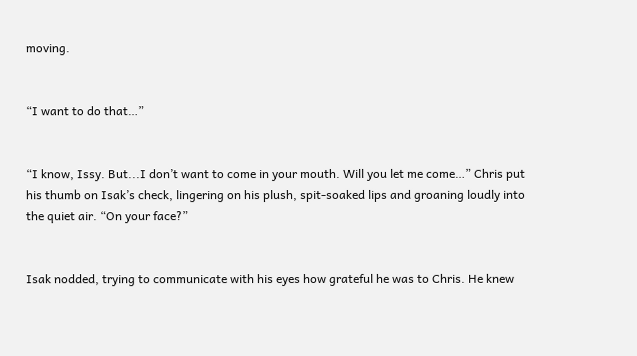moving.


“I want to do that…”


“I know, Issy. But...I don’t want to come in your mouth. Will you let me come…” Chris put his thumb on Isak’s check, lingering on his plush, spit-soaked lips and groaning loudly into the quiet air. “On your face?”


Isak nodded, trying to communicate with his eyes how grateful he was to Chris. He knew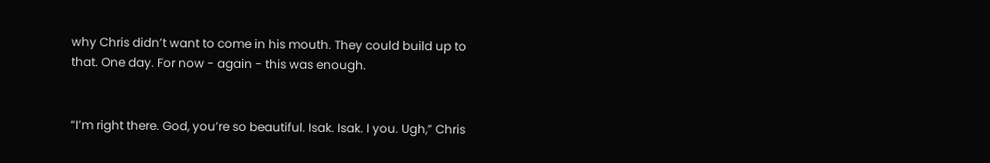why Chris didn’t want to come in his mouth. They could build up to that. One day. For now - again - this was enough.


“I’m right there. God, you’re so beautiful. Isak. Isak. I you. Ugh,” Chris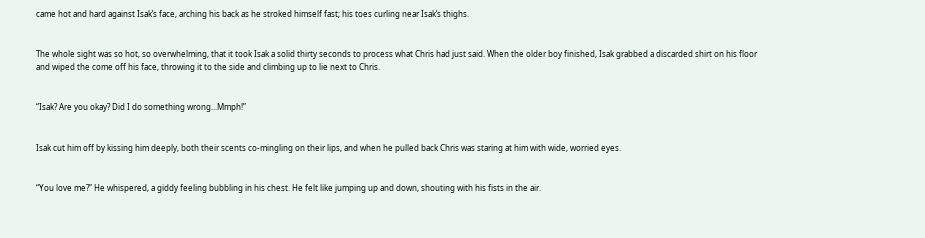came hot and hard against Isak’s face, arching his back as he stroked himself fast; his toes curling near Isak’s thighs.


The whole sight was so hot, so overwhelming, that it took Isak a solid thirty seconds to process what Chris had just said. When the older boy finished, Isak grabbed a discarded shirt on his floor and wiped the come off his face, throwing it to the side and climbing up to lie next to Chris.


“Isak? Are you okay? Did I do something wrong...Mmph!”


Isak cut him off by kissing him deeply, both their scents co-mingling on their lips, and when he pulled back Chris was staring at him with wide, worried eyes.


“You love me?” He whispered, a giddy feeling bubbling in his chest. He felt like jumping up and down, shouting with his fists in the air.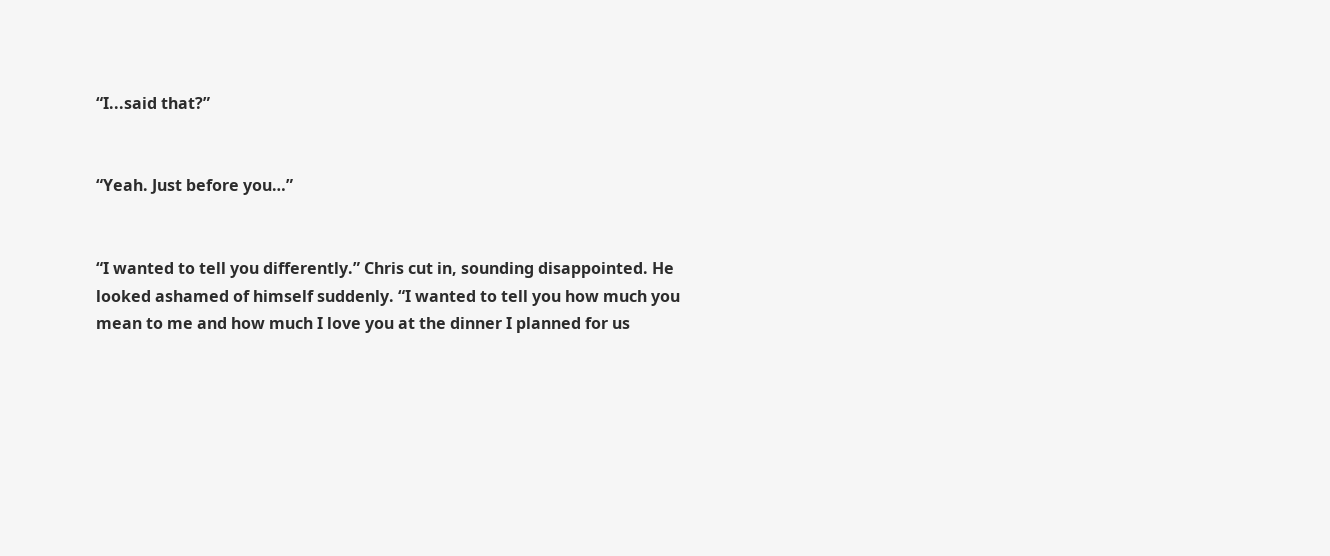“I...said that?”


“Yeah. Just before you…”


“I wanted to tell you differently.” Chris cut in, sounding disappointed. He looked ashamed of himself suddenly. “I wanted to tell you how much you mean to me and how much I love you at the dinner I planned for us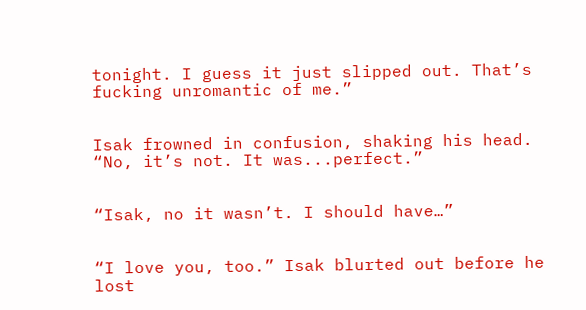tonight. I guess it just slipped out. That’s fucking unromantic of me.”


Isak frowned in confusion, shaking his head. “No, it’s not. It was...perfect.”


“Isak, no it wasn’t. I should have…”


“I love you, too.” Isak blurted out before he lost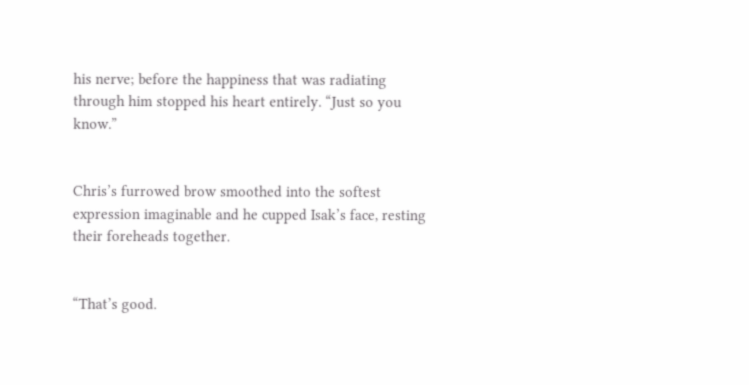his nerve; before the happiness that was radiating through him stopped his heart entirely. “Just so you know.”


Chris’s furrowed brow smoothed into the softest expression imaginable and he cupped Isak’s face, resting their foreheads together.


“That’s good.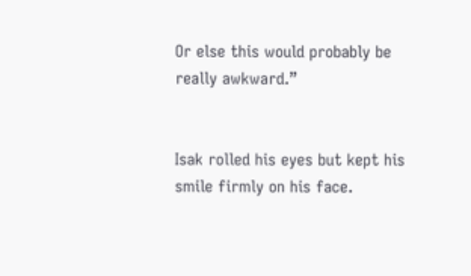Or else this would probably be really awkward.”


Isak rolled his eyes but kept his smile firmly on his face.